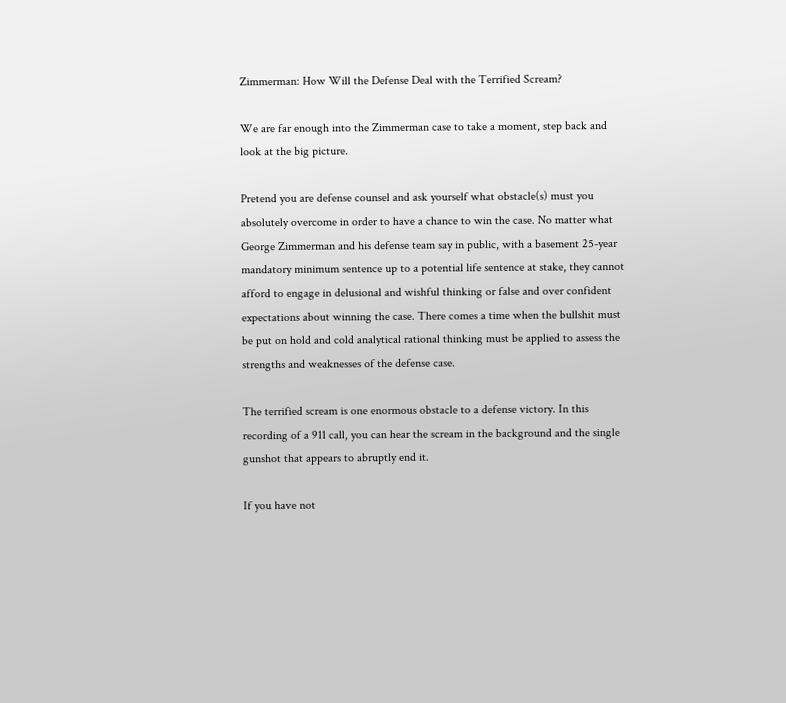Zimmerman: How Will the Defense Deal with the Terrified Scream?

We are far enough into the Zimmerman case to take a moment, step back and look at the big picture.

Pretend you are defense counsel and ask yourself what obstacle(s) must you absolutely overcome in order to have a chance to win the case. No matter what George Zimmerman and his defense team say in public, with a basement 25-year mandatory minimum sentence up to a potential life sentence at stake, they cannot afford to engage in delusional and wishful thinking or false and over confident expectations about winning the case. There comes a time when the bullshit must be put on hold and cold analytical rational thinking must be applied to assess the strengths and weaknesses of the defense case.

The terrified scream is one enormous obstacle to a defense victory. In this recording of a 911 call, you can hear the scream in the background and the single gunshot that appears to abruptly end it.

If you have not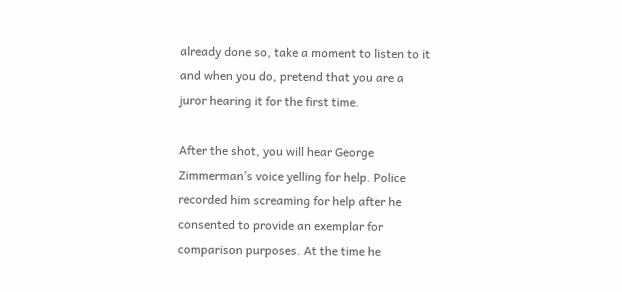already done so, take a moment to listen to it and when you do, pretend that you are a juror hearing it for the first time.

After the shot, you will hear George Zimmerman’s voice yelling for help. Police recorded him screaming for help after he consented to provide an exemplar for comparison purposes. At the time he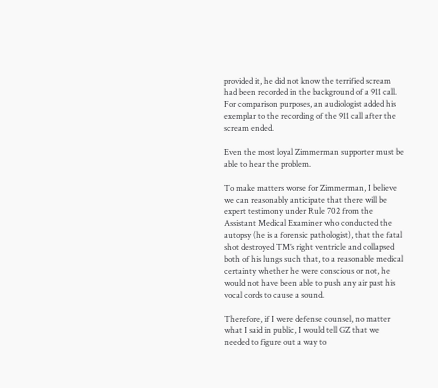provided it, he did not know the terrified scream had been recorded in the background of a 911 call. For comparison purposes, an audiologist added his exemplar to the recording of the 911 call after the scream ended.

Even the most loyal Zimmerman supporter must be able to hear the problem.

To make matters worse for Zimmerman, I believe we can reasonably anticipate that there will be expert testimony under Rule 702 from the Assistant Medical Examiner who conducted the autopsy (he is a forensic pathologist), that the fatal shot destroyed TM’s right ventricle and collapsed both of his lungs such that, to a reasonable medical certainty whether he were conscious or not, he would not have been able to push any air past his vocal cords to cause a sound.

Therefore, if I were defense counsel, no matter what I said in public, I would tell GZ that we needed to figure out a way to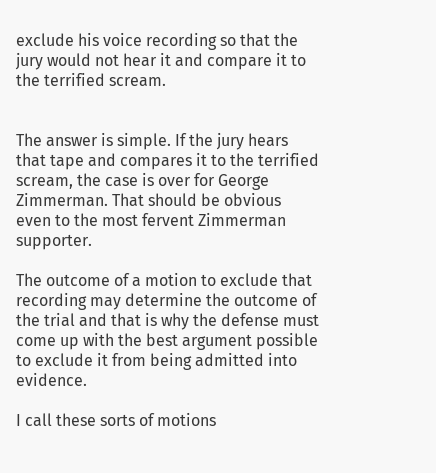exclude his voice recording so that the jury would not hear it and compare it to the terrified scream.


The answer is simple. If the jury hears that tape and compares it to the terrified scream, the case is over for George Zimmerman. That should be obvious even to the most fervent Zimmerman supporter.

The outcome of a motion to exclude that recording may determine the outcome of the trial and that is why the defense must come up with the best argument possible to exclude it from being admitted into evidence.

I call these sorts of motions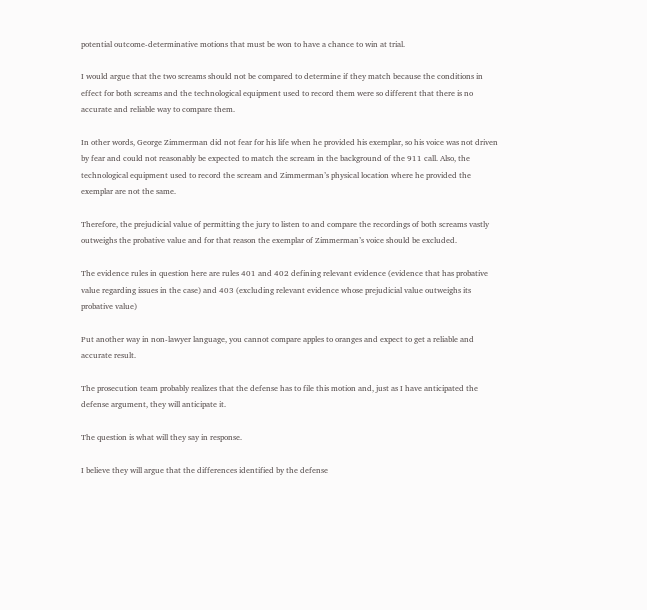potential outcome-determinative motions that must be won to have a chance to win at trial.

I would argue that the two screams should not be compared to determine if they match because the conditions in effect for both screams and the technological equipment used to record them were so different that there is no accurate and reliable way to compare them.

In other words, George Zimmerman did not fear for his life when he provided his exemplar, so his voice was not driven by fear and could not reasonably be expected to match the scream in the background of the 911 call. Also, the technological equipment used to record the scream and Zimmerman’s physical location where he provided the exemplar are not the same.

Therefore, the prejudicial value of permitting the jury to listen to and compare the recordings of both screams vastly outweighs the probative value and for that reason the exemplar of Zimmerman’s voice should be excluded.

The evidence rules in question here are rules 401 and 402 defining relevant evidence (evidence that has probative value regarding issues in the case) and 403 (excluding relevant evidence whose prejudicial value outweighs its probative value)

Put another way in non-lawyer language, you cannot compare apples to oranges and expect to get a reliable and accurate result.

The prosecution team probably realizes that the defense has to file this motion and, just as I have anticipated the defense argument, they will anticipate it.

The question is what will they say in response.

I believe they will argue that the differences identified by the defense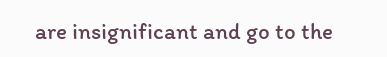are insignificant and go to the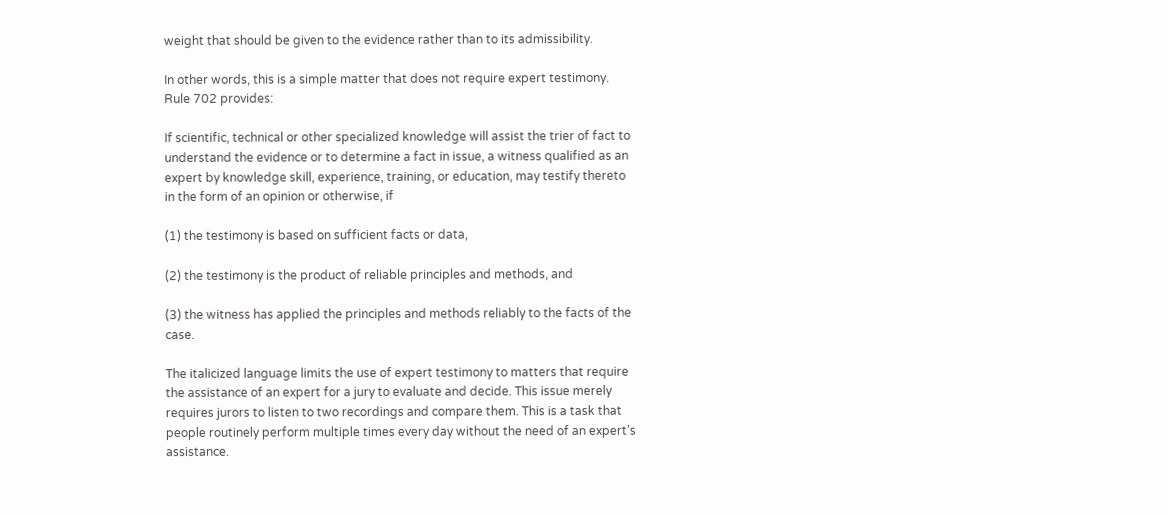weight that should be given to the evidence rather than to its admissibility.

In other words, this is a simple matter that does not require expert testimony. Rule 702 provides:

If scientific, technical or other specialized knowledge will assist the trier of fact to understand the evidence or to determine a fact in issue, a witness qualified as an expert by knowledge skill, experience, training, or education, may testify thereto in the form of an opinion or otherwise, if

(1) the testimony is based on sufficient facts or data,

(2) the testimony is the product of reliable principles and methods, and

(3) the witness has applied the principles and methods reliably to the facts of the case.

The italicized language limits the use of expert testimony to matters that require the assistance of an expert for a jury to evaluate and decide. This issue merely requires jurors to listen to two recordings and compare them. This is a task that people routinely perform multiple times every day without the need of an expert’s assistance.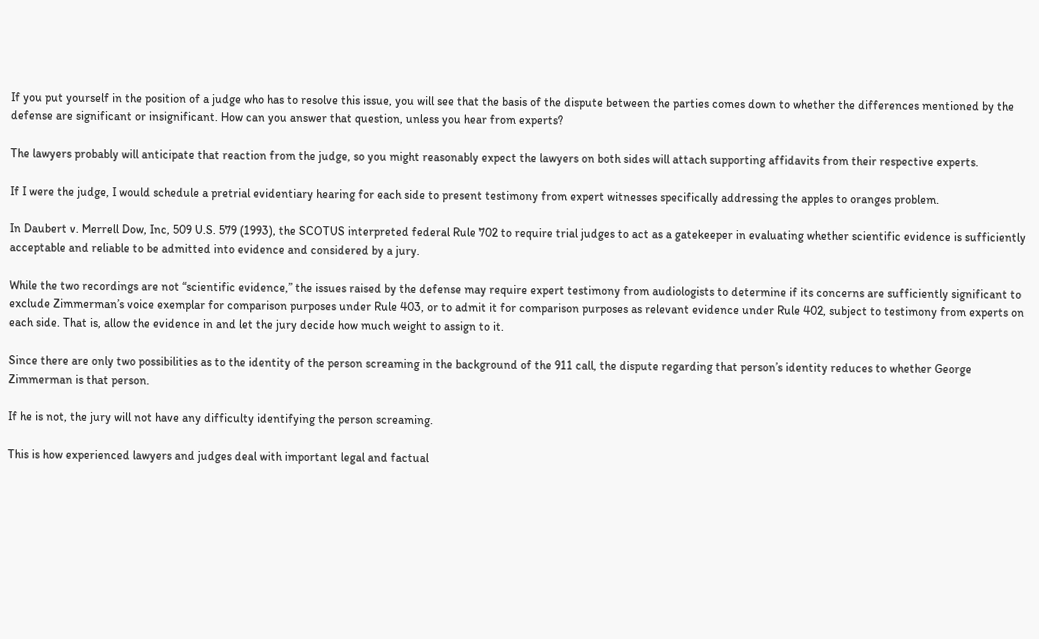If you put yourself in the position of a judge who has to resolve this issue, you will see that the basis of the dispute between the parties comes down to whether the differences mentioned by the defense are significant or insignificant. How can you answer that question, unless you hear from experts?

The lawyers probably will anticipate that reaction from the judge, so you might reasonably expect the lawyers on both sides will attach supporting affidavits from their respective experts.

If I were the judge, I would schedule a pretrial evidentiary hearing for each side to present testimony from expert witnesses specifically addressing the apples to oranges problem.

In Daubert v. Merrell Dow, Inc, 509 U.S. 579 (1993), the SCOTUS interpreted federal Rule 702 to require trial judges to act as a gatekeeper in evaluating whether scientific evidence is sufficiently acceptable and reliable to be admitted into evidence and considered by a jury.

While the two recordings are not “scientific evidence,” the issues raised by the defense may require expert testimony from audiologists to determine if its concerns are sufficiently significant to exclude Zimmerman’s voice exemplar for comparison purposes under Rule 403, or to admit it for comparison purposes as relevant evidence under Rule 402, subject to testimony from experts on each side. That is, allow the evidence in and let the jury decide how much weight to assign to it.

Since there are only two possibilities as to the identity of the person screaming in the background of the 911 call, the dispute regarding that person’s identity reduces to whether George Zimmerman is that person.

If he is not, the jury will not have any difficulty identifying the person screaming.

This is how experienced lawyers and judges deal with important legal and factual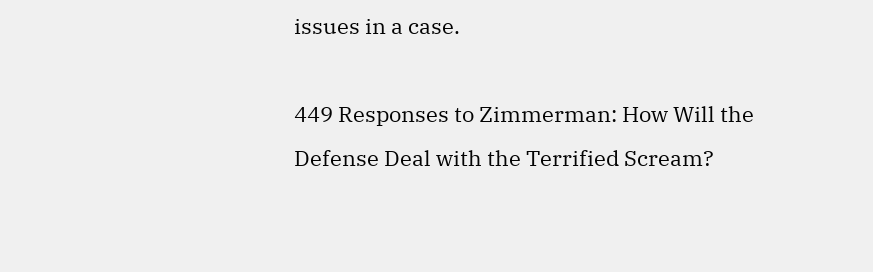issues in a case.

449 Responses to Zimmerman: How Will the Defense Deal with the Terrified Scream?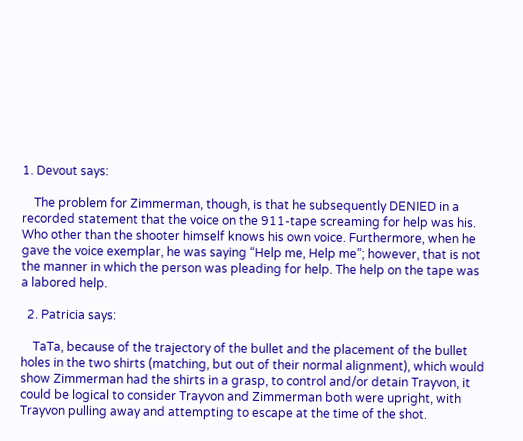1. Devout says:

    The problem for Zimmerman, though, is that he subsequently DENIED in a recorded statement that the voice on the 911-tape screaming for help was his. Who other than the shooter himself knows his own voice. Furthermore, when he gave the voice exemplar, he was saying “Help me, Help me”; however, that is not the manner in which the person was pleading for help. The help on the tape was a labored help.

  2. Patricia says:

    TaTa, because of the trajectory of the bullet and the placement of the bullet holes in the two shirts (matching, but out of their normal alignment), which would show Zimmerman had the shirts in a grasp, to control and/or detain Trayvon, it could be logical to consider Trayvon and Zimmerman both were upright, with Trayvon pulling away and attempting to escape at the time of the shot.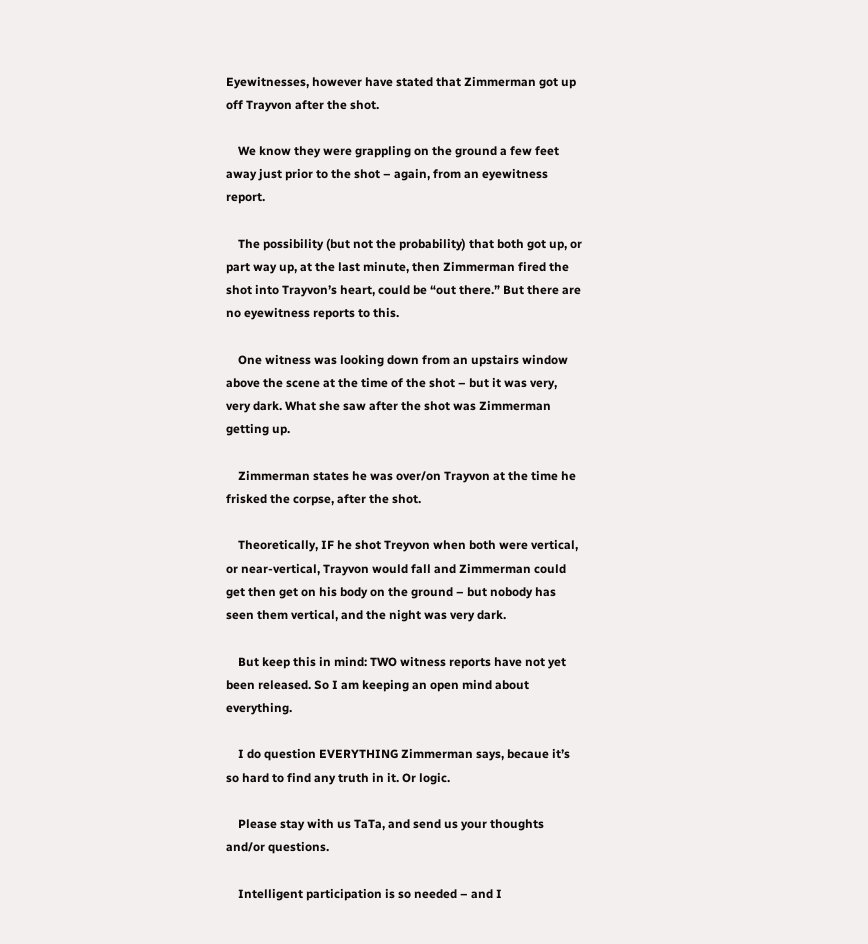Eyewitnesses, however have stated that Zimmerman got up off Trayvon after the shot.

    We know they were grappling on the ground a few feet away just prior to the shot – again, from an eyewitness report.

    The possibility (but not the probability) that both got up, or part way up, at the last minute, then Zimmerman fired the shot into Trayvon’s heart, could be “out there.” But there are no eyewitness reports to this.

    One witness was looking down from an upstairs window above the scene at the time of the shot – but it was very, very dark. What she saw after the shot was Zimmerman getting up.

    Zimmerman states he was over/on Trayvon at the time he frisked the corpse, after the shot.

    Theoretically, IF he shot Treyvon when both were vertical, or near-vertical, Trayvon would fall and Zimmerman could get then get on his body on the ground – but nobody has seen them vertical, and the night was very dark.

    But keep this in mind: TWO witness reports have not yet been released. So I am keeping an open mind about everything.

    I do question EVERYTHING Zimmerman says, becaue it’s so hard to find any truth in it. Or logic.

    Please stay with us TaTa, and send us your thoughts and/or questions.

    Intelligent participation is so needed – and I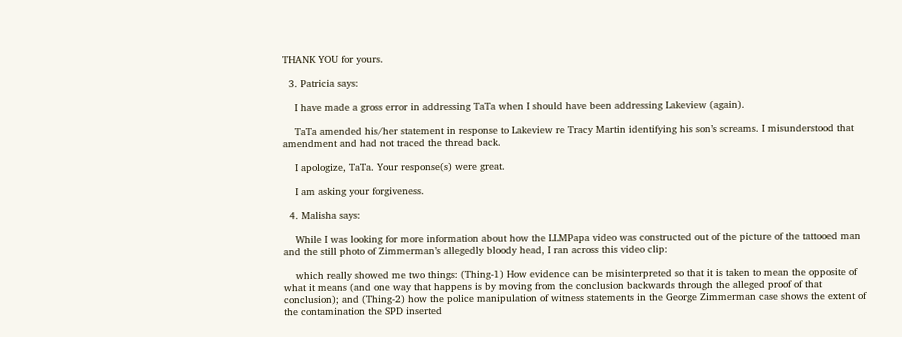THANK YOU for yours.

  3. Patricia says:

    I have made a gross error in addressing TaTa when I should have been addressing Lakeview (again).

    TaTa amended his/her statement in response to Lakeview re Tracy Martin identifying his son’s screams. I misunderstood that amendment and had not traced the thread back.

    I apologize, TaTa. Your response(s) were great.

    I am asking your forgiveness.

  4. Malisha says:

    While I was looking for more information about how the LLMPapa video was constructed out of the picture of the tattooed man and the still photo of Zimmerman’s allegedly bloody head, I ran across this video clip:

    which really showed me two things: (Thing-1) How evidence can be misinterpreted so that it is taken to mean the opposite of what it means (and one way that happens is by moving from the conclusion backwards through the alleged proof of that conclusion); and (Thing-2) how the police manipulation of witness statements in the George Zimmerman case shows the extent of the contamination the SPD inserted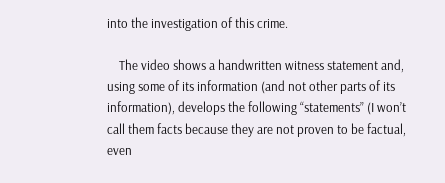into the investigation of this crime.

    The video shows a handwritten witness statement and, using some of its information (and not other parts of its information), develops the following “statements” (I won’t call them facts because they are not proven to be factual, even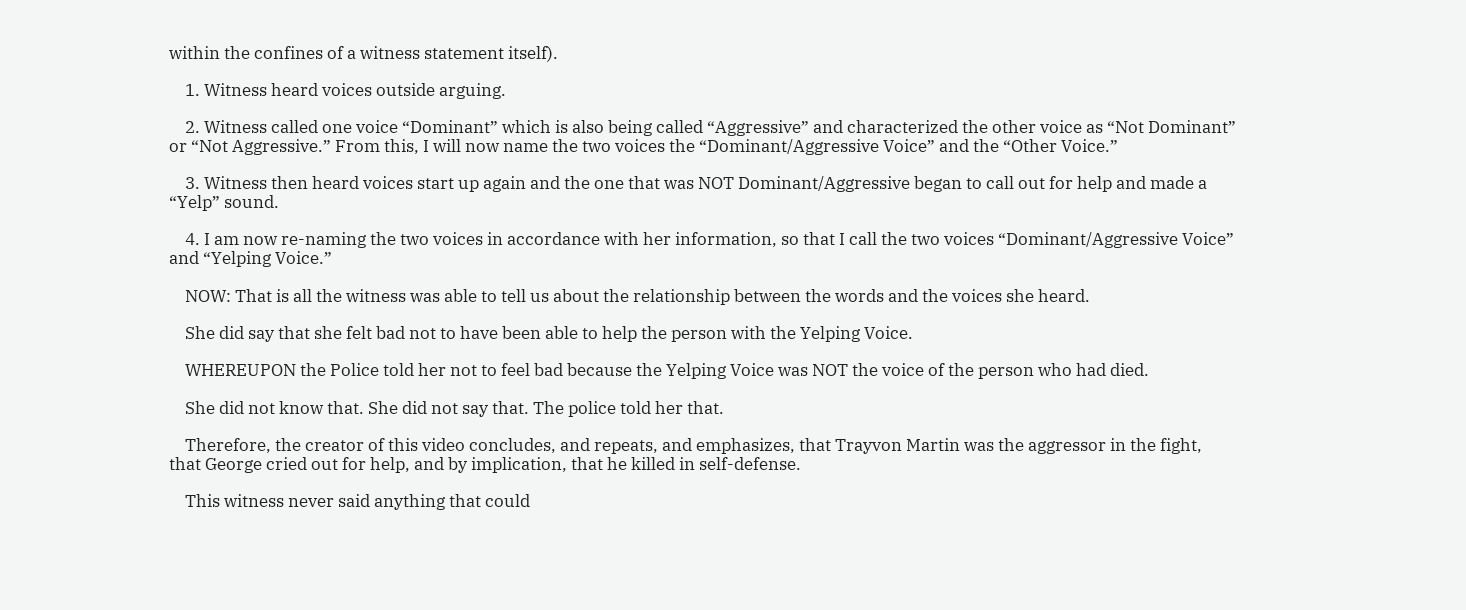within the confines of a witness statement itself).

    1. Witness heard voices outside arguing.

    2. Witness called one voice “Dominant” which is also being called “Aggressive” and characterized the other voice as “Not Dominant” or “Not Aggressive.” From this, I will now name the two voices the “Dominant/Aggressive Voice” and the “Other Voice.”

    3. Witness then heard voices start up again and the one that was NOT Dominant/Aggressive began to call out for help and made a “Yelp” sound.

    4. I am now re-naming the two voices in accordance with her information, so that I call the two voices “Dominant/Aggressive Voice” and “Yelping Voice.”

    NOW: That is all the witness was able to tell us about the relationship between the words and the voices she heard.

    She did say that she felt bad not to have been able to help the person with the Yelping Voice.

    WHEREUPON the Police told her not to feel bad because the Yelping Voice was NOT the voice of the person who had died.

    She did not know that. She did not say that. The police told her that.

    Therefore, the creator of this video concludes, and repeats, and emphasizes, that Trayvon Martin was the aggressor in the fight, that George cried out for help, and by implication, that he killed in self-defense.

    This witness never said anything that could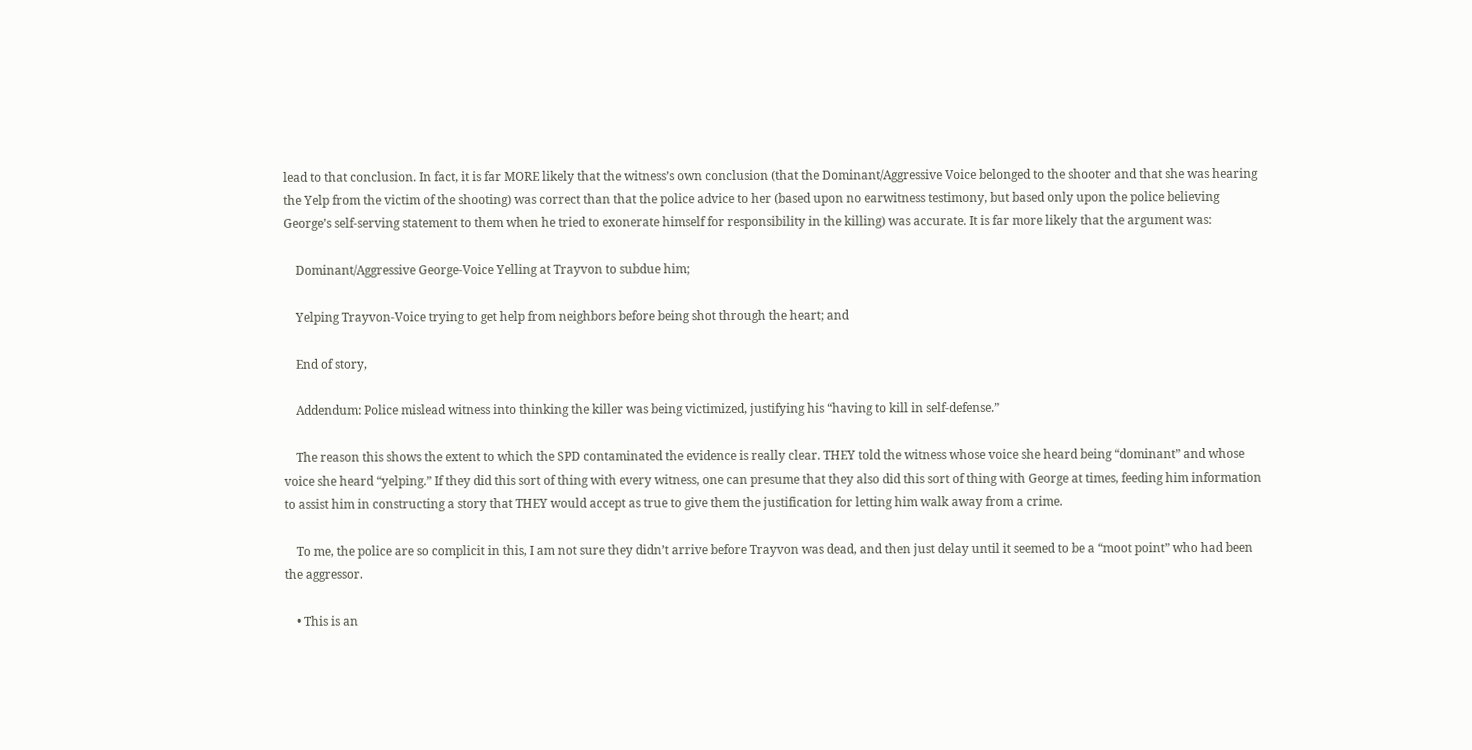lead to that conclusion. In fact, it is far MORE likely that the witness’s own conclusion (that the Dominant/Aggressive Voice belonged to the shooter and that she was hearing the Yelp from the victim of the shooting) was correct than that the police advice to her (based upon no earwitness testimony, but based only upon the police believing George’s self-serving statement to them when he tried to exonerate himself for responsibility in the killing) was accurate. It is far more likely that the argument was:

    Dominant/Aggressive George-Voice Yelling at Trayvon to subdue him;

    Yelping Trayvon-Voice trying to get help from neighbors before being shot through the heart; and

    End of story,

    Addendum: Police mislead witness into thinking the killer was being victimized, justifying his “having to kill in self-defense.”

    The reason this shows the extent to which the SPD contaminated the evidence is really clear. THEY told the witness whose voice she heard being “dominant” and whose voice she heard “yelping.” If they did this sort of thing with every witness, one can presume that they also did this sort of thing with George at times, feeding him information to assist him in constructing a story that THEY would accept as true to give them the justification for letting him walk away from a crime.

    To me, the police are so complicit in this, I am not sure they didn’t arrive before Trayvon was dead, and then just delay until it seemed to be a “moot point” who had been the aggressor.

    • This is an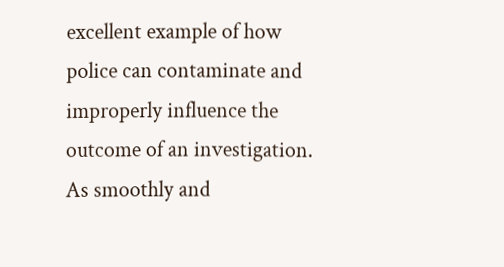excellent example of how police can contaminate and improperly influence the outcome of an investigation. As smoothly and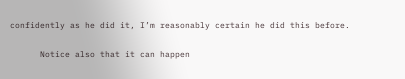confidently as he did it, I’m reasonably certain he did this before.

      Notice also that it can happen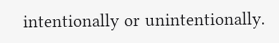intentionally or unintentionally.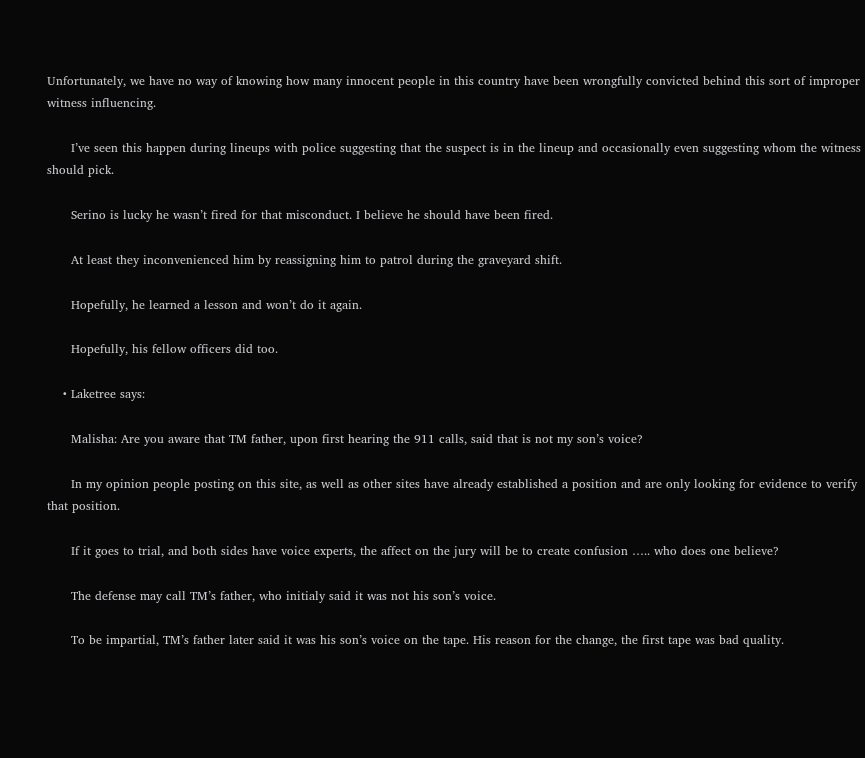Unfortunately, we have no way of knowing how many innocent people in this country have been wrongfully convicted behind this sort of improper witness influencing.

      I’ve seen this happen during lineups with police suggesting that the suspect is in the lineup and occasionally even suggesting whom the witness should pick.

      Serino is lucky he wasn’t fired for that misconduct. I believe he should have been fired.

      At least they inconvenienced him by reassigning him to patrol during the graveyard shift.

      Hopefully, he learned a lesson and won’t do it again.

      Hopefully, his fellow officers did too.

    • Laketree says:

      Malisha: Are you aware that TM father, upon first hearing the 911 calls, said that is not my son’s voice?

      In my opinion people posting on this site, as well as other sites have already established a position and are only looking for evidence to verify that position.

      If it goes to trial, and both sides have voice experts, the affect on the jury will be to create confusion ….. who does one believe?

      The defense may call TM’s father, who initialy said it was not his son’s voice.

      To be impartial, TM’s father later said it was his son’s voice on the tape. His reason for the change, the first tape was bad quality.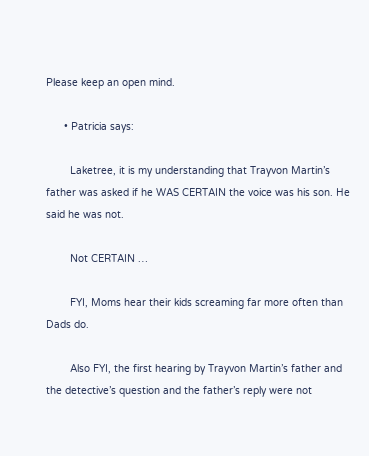Please keep an open mind.

      • Patricia says:

        Laketree, it is my understanding that Trayvon Martin’s father was asked if he WAS CERTAIN the voice was his son. He said he was not.

        Not CERTAIN …

        FYI, Moms hear their kids screaming far more often than Dads do.

        Also FYI, the first hearing by Trayvon Martin’s father and the detective’s question and the father’s reply were not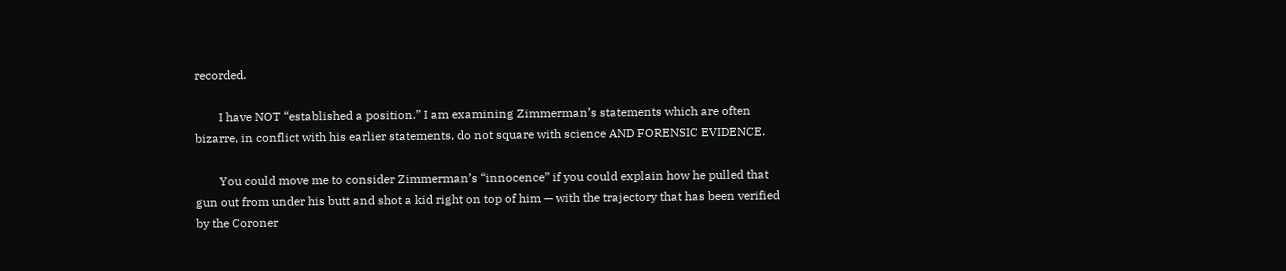recorded.

        I have NOT “established a position.” I am examining Zimmerman’s statements which are often bizarre, in conflict with his earlier statements, do not square with science AND FORENSIC EVIDENCE.

        You could move me to consider Zimmerman’s “innocence” if you could explain how he pulled that gun out from under his butt and shot a kid right on top of him — with the trajectory that has been verified by the Coroner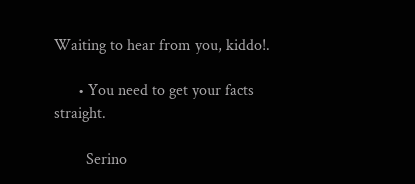Waiting to hear from you, kiddo!.

      • You need to get your facts straight.

        Serino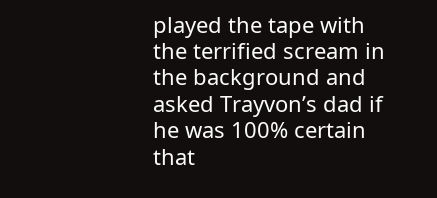played the tape with the terrified scream in the background and asked Trayvon’s dad if he was 100% certain that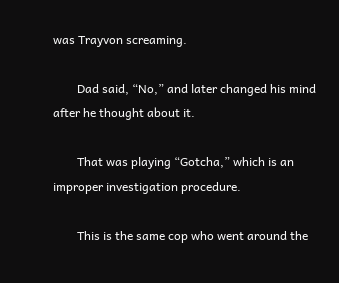was Trayvon screaming.

        Dad said, “No,” and later changed his mind after he thought about it.

        That was playing “Gotcha,” which is an improper investigation procedure.

        This is the same cop who went around the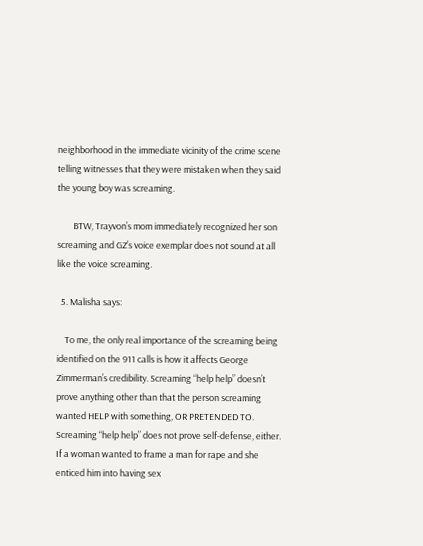neighborhood in the immediate vicinity of the crime scene telling witnesses that they were mistaken when they said the young boy was screaming.

        BTW, Trayvon’s mom immediately recognized her son screaming and GZ’s voice exemplar does not sound at all like the voice screaming.

  5. Malisha says:

    To me, the only real importance of the screaming being identified on the 911 calls is how it affects George Zimmerman’s credibility. Screaming “help help” doesn’t prove anything other than that the person screaming wanted HELP with something, OR PRETENDED TO. Screaming “help help” does not prove self-defense, either. If a woman wanted to frame a man for rape and she enticed him into having sex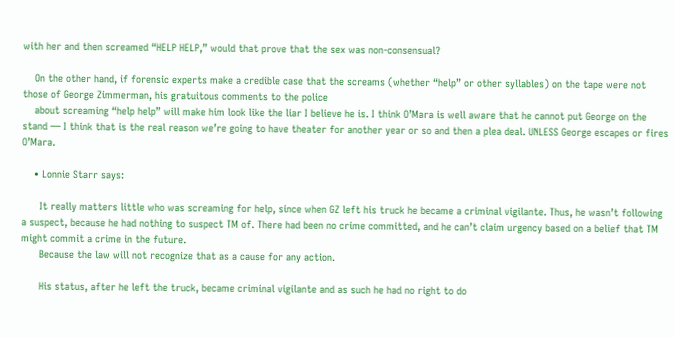with her and then screamed “HELP HELP,” would that prove that the sex was non-consensual?

    On the other hand, if forensic experts make a credible case that the screams (whether “help” or other syllables) on the tape were not those of George Zimmerman, his gratuitous comments to the police
    about screaming “help help” will make him look like the liar I believe he is. I think O’Mara is well aware that he cannot put George on the stand — I think that is the real reason we’re going to have theater for another year or so and then a plea deal. UNLESS George escapes or fires O’Mara.

    • Lonnie Starr says:

      It really matters little who was screaming for help, since when GZ left his truck he became a criminal vigilante. Thus, he wasn’t following a suspect, because he had nothing to suspect TM of. There had been no crime committed, and he can’t claim urgency based on a belief that TM might commit a crime in the future.
      Because the law will not recognize that as a cause for any action.

      His status, after he left the truck, became criminal vigilante and as such he had no right to do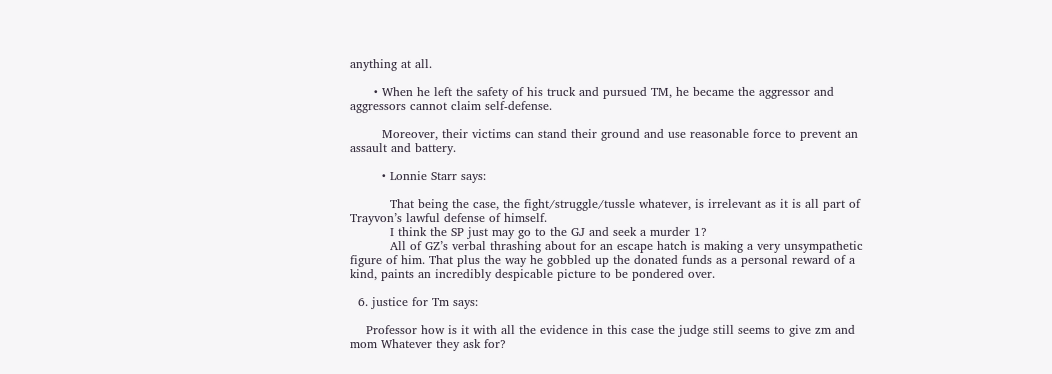anything at all.

      • When he left the safety of his truck and pursued TM, he became the aggressor and aggressors cannot claim self-defense.

        Moreover, their victims can stand their ground and use reasonable force to prevent an assault and battery.

        • Lonnie Starr says:

          That being the case, the fight/struggle/tussle whatever, is irrelevant as it is all part of Trayvon’s lawful defense of himself.
          I think the SP just may go to the GJ and seek a murder 1?
          All of GZ’s verbal thrashing about for an escape hatch is making a very unsympathetic figure of him. That plus the way he gobbled up the donated funds as a personal reward of a kind, paints an incredibly despicable picture to be pondered over.

  6. justice for Tm says:

    Professor how is it with all the evidence in this case the judge still seems to give zm and mom Whatever they ask for?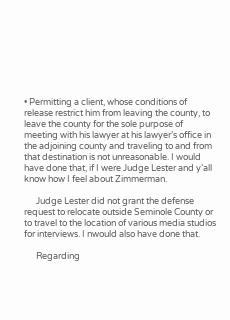• Permitting a client, whose conditions of release restrict him from leaving the county, to leave the county for the sole purpose of meeting with his lawyer at his lawyer’s office in the adjoining county and traveling to and from that destination is not unreasonable. I would have done that, if I were Judge Lester and y’all know how I feel about Zimmerman.

      Judge Lester did not grant the defense request to relocate outside Seminole County or to travel to the location of various media studios for interviews. I nwould also have done that.

      Regarding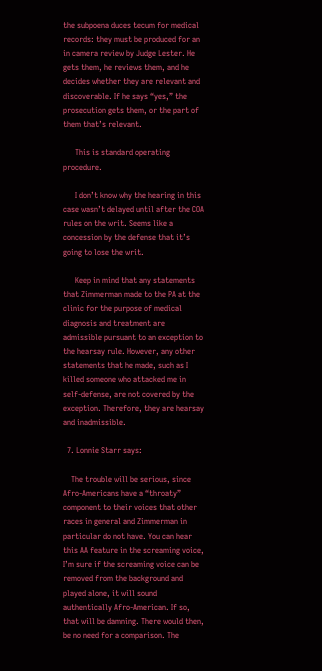the subpoena duces tecum for medical records: they must be produced for an in camera review by Judge Lester. He gets them, he reviews them, and he decides whether they are relevant and discoverable. If he says “yes,” the prosecution gets them, or the part of them that’s relevant.

      This is standard operating procedure.

      I don’t know why the hearing in this case wasn’t delayed until after the COA rules on the writ. Seems like a concession by the defense that it’s going to lose the writ.

      Keep in mind that any statements that Zimmerman made to the PA at the clinic for the purpose of medical diagnosis and treatment are admissible pursuant to an exception to the hearsay rule. However, any other statements that he made, such as I killed someone who attacked me in self-defense, are not covered by the exception. Therefore, they are hearsay and inadmissible.

  7. Lonnie Starr says:

    The trouble will be serious, since Afro-Americans have a “throaty” component to their voices that other races in general and Zimmerman in particular do not have. You can hear this AA feature in the screaming voice, I’m sure if the screaming voice can be removed from the background and played alone, it will sound authentically Afro-American. If so, that will be damning. There would then, be no need for a comparison. The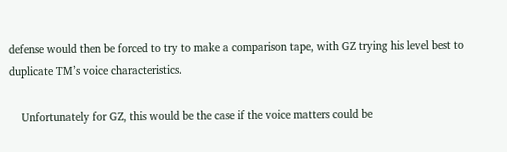defense would then be forced to try to make a comparison tape, with GZ trying his level best to duplicate TM’s voice characteristics.

    Unfortunately for GZ, this would be the case if the voice matters could be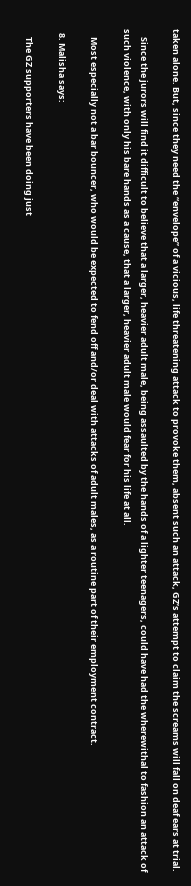taken alone. But, since they need the “envelope” of a vicious, life threatening attack to provoke them, absent such an attack, GZ’s attempt to claim the screams will fall on deaf ears at trial.

    Since the jurors will find it difficult to believe that a larger, heavier adult male, being assaulted by the hands of a lighter teenagers, could have had the wherewithal to fashion an attack of such violence, with only his bare hands as a cause, that a larger, heavier adult male would fear for his life at all.

    Most especially not a bar bouncer, who would be expected to fend off and/or deal with attacks of adult males, as a routine part of their employment contract.

  8. Malisha says:

    The GZ supporters have been doing just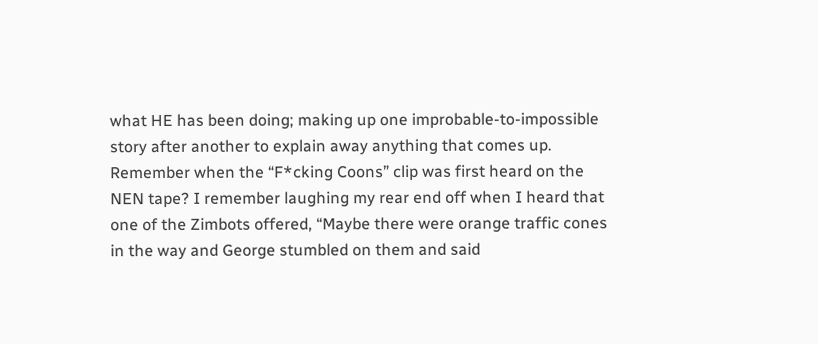what HE has been doing; making up one improbable-to-impossible story after another to explain away anything that comes up. Remember when the “F*cking Coons” clip was first heard on the NEN tape? I remember laughing my rear end off when I heard that one of the Zimbots offered, “Maybe there were orange traffic cones in the way and George stumbled on them and said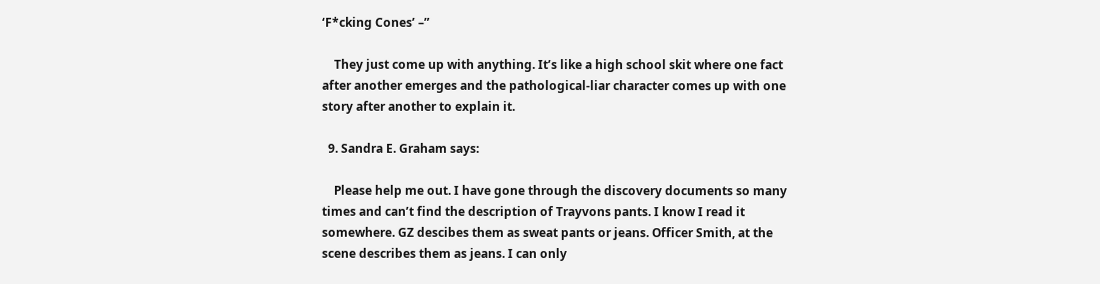‘F*cking Cones’ –”

    They just come up with anything. It’s like a high school skit where one fact after another emerges and the pathological-liar character comes up with one story after another to explain it.

  9. Sandra E. Graham says:

    Please help me out. I have gone through the discovery documents so many times and can’t find the description of Trayvons pants. I know I read it somewhere. GZ descibes them as sweat pants or jeans. Officer Smith, at the scene describes them as jeans. I can only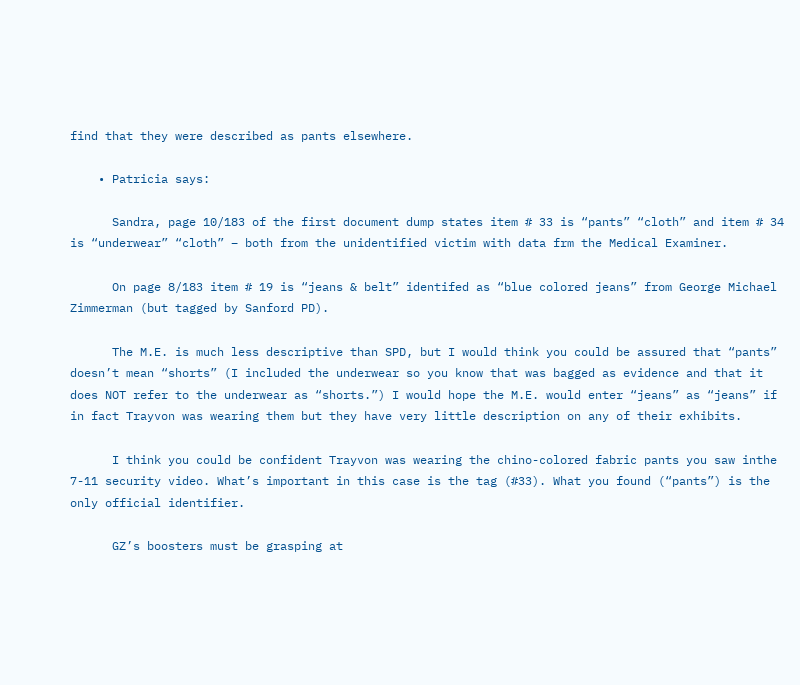find that they were described as pants elsewhere.

    • Patricia says:

      Sandra, page 10/183 of the first document dump states item # 33 is “pants” “cloth” and item # 34 is “underwear” “cloth” – both from the unidentified victim with data frm the Medical Examiner.

      On page 8/183 item # 19 is “jeans & belt” identifed as “blue colored jeans” from George Michael Zimmerman (but tagged by Sanford PD).

      The M.E. is much less descriptive than SPD, but I would think you could be assured that “pants” doesn’t mean “shorts” (I included the underwear so you know that was bagged as evidence and that it does NOT refer to the underwear as “shorts.”) I would hope the M.E. would enter “jeans” as “jeans” if in fact Trayvon was wearing them but they have very little description on any of their exhibits.

      I think you could be confident Trayvon was wearing the chino-colored fabric pants you saw inthe 7-11 security video. What’s important in this case is the tag (#33). What you found (“pants”) is the only official identifier.

      GZ’s boosters must be grasping at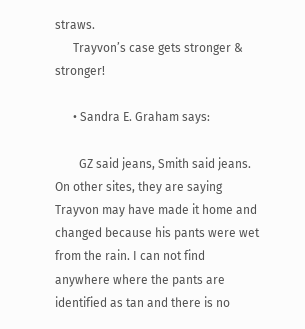straws.
      Trayvon’s case gets stronger & stronger!

      • Sandra E. Graham says:

        GZ said jeans, Smith said jeans. On other sites, they are saying Trayvon may have made it home and changed because his pants were wet from the rain. I can not find anywhere where the pants are identified as tan and there is no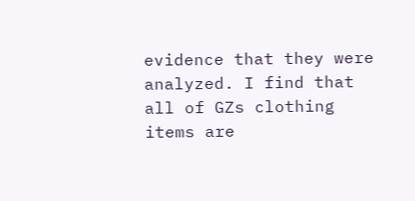evidence that they were analyzed. I find that all of GZs clothing items are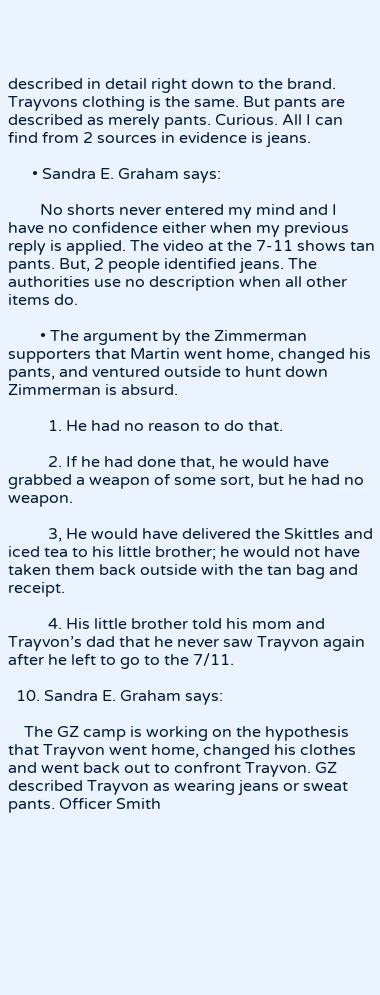described in detail right down to the brand. Trayvons clothing is the same. But pants are described as merely pants. Curious. All I can find from 2 sources in evidence is jeans.

      • Sandra E. Graham says:

        No shorts never entered my mind and I have no confidence either when my previous reply is applied. The video at the 7-11 shows tan pants. But, 2 people identified jeans. The authorities use no description when all other items do.

        • The argument by the Zimmerman supporters that Martin went home, changed his pants, and ventured outside to hunt down Zimmerman is absurd.

          1. He had no reason to do that.

          2. If he had done that, he would have grabbed a weapon of some sort, but he had no weapon.

          3, He would have delivered the Skittles and iced tea to his little brother; he would not have taken them back outside with the tan bag and receipt.

          4. His little brother told his mom and Trayvon’s dad that he never saw Trayvon again after he left to go to the 7/11.

  10. Sandra E. Graham says:

    The GZ camp is working on the hypothesis that Trayvon went home, changed his clothes and went back out to confront Trayvon. GZ described Trayvon as wearing jeans or sweat pants. Officer Smith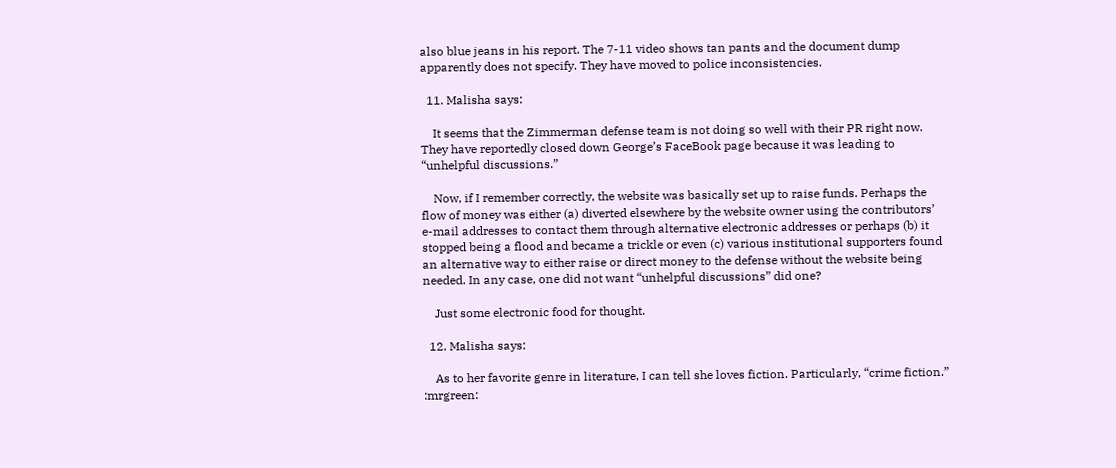also blue jeans in his report. The 7-11 video shows tan pants and the document dump apparently does not specify. They have moved to police inconsistencies.

  11. Malisha says:

    It seems that the Zimmerman defense team is not doing so well with their PR right now. They have reportedly closed down George’s FaceBook page because it was leading to “unhelpful discussions.”

    Now, if I remember correctly, the website was basically set up to raise funds. Perhaps the flow of money was either (a) diverted elsewhere by the website owner using the contributors’ e-mail addresses to contact them through alternative electronic addresses or perhaps (b) it stopped being a flood and became a trickle or even (c) various institutional supporters found an alternative way to either raise or direct money to the defense without the website being needed. In any case, one did not want “unhelpful discussions” did one?

    Just some electronic food for thought.

  12. Malisha says:

    As to her favorite genre in literature, I can tell she loves fiction. Particularly, “crime fiction.” :mrgreen: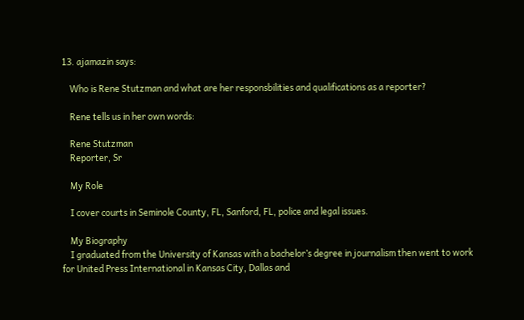13. ajamazin says:

    Who is Rene Stutzman and what are her responsbilities and qualifications as a reporter?

    Rene tells us in her own words:

    Rene Stutzman
    Reporter, Sr

    My Role

    I cover courts in Seminole County, FL, Sanford, FL, police and legal issues.

    My Biography
    I graduated from the University of Kansas with a bachelor’s degree in journalism then went to work for United Press International in Kansas City, Dallas and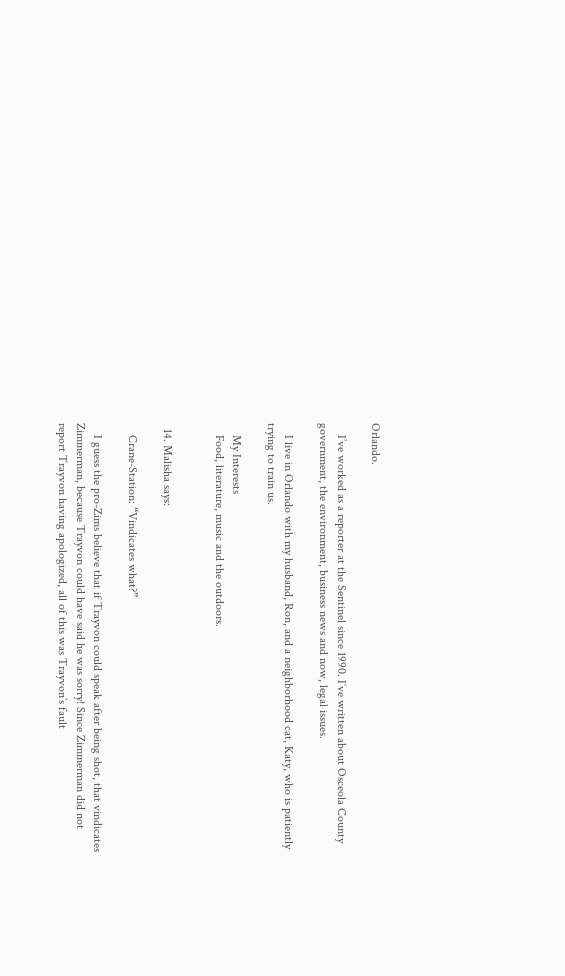Orlando.

    I’ve worked as a reporter at the Sentinel since 1990. I’ve written about Osceola County government, the environment, business news and now, legal issues.

    I live in Orlando with my husband, Ron, and a neighborhood cat, Katy, who is patiently trying to train us.

    My Interests
    Food, literature, music and the outdoors.


  14. Malisha says:

    Crane-Station: “Vindicates what?”

    I guess the pro-Zims believe that if Trayvon could speak after being shot, that vindicates Zimmerman, because Trayvon could have said he was sorry! Since Zimmerman did not report Trayvon having apologized, all of this was Trayvon’s fault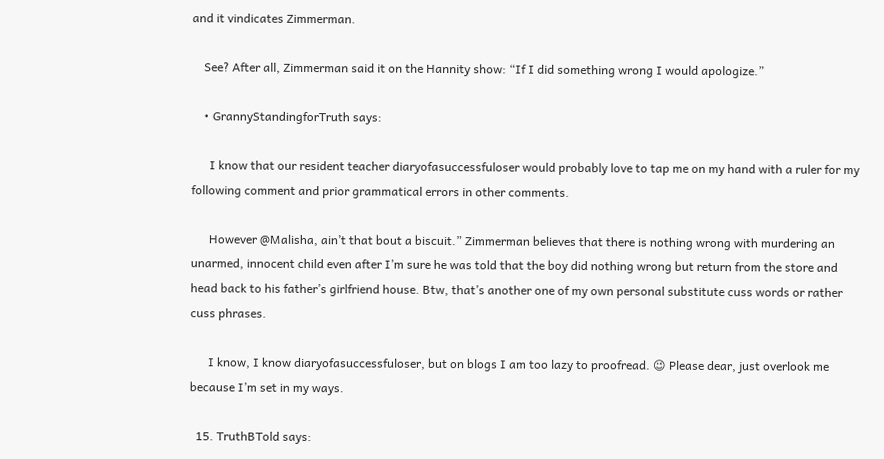and it vindicates Zimmerman.

    See? After all, Zimmerman said it on the Hannity show: “If I did something wrong I would apologize.”

    • GrannyStandingforTruth says:

      I know that our resident teacher diaryofasuccessfuloser would probably love to tap me on my hand with a ruler for my following comment and prior grammatical errors in other comments.

      However @Malisha, ain’t that bout a biscuit.” Zimmerman believes that there is nothing wrong with murdering an unarmed, innocent child even after I’m sure he was told that the boy did nothing wrong but return from the store and head back to his father’s girlfriend house. Btw, that’s another one of my own personal substitute cuss words or rather cuss phrases.

      I know, I know diaryofasuccessfuloser, but on blogs I am too lazy to proofread. 😉 Please dear, just overlook me because I’m set in my ways.

  15. TruthBTold says: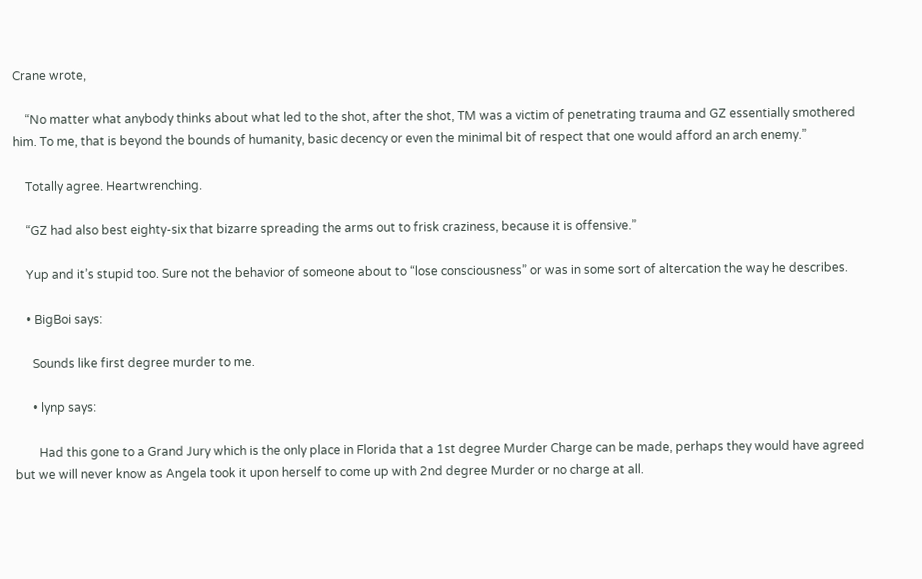Crane wrote,

    “No matter what anybody thinks about what led to the shot, after the shot, TM was a victim of penetrating trauma and GZ essentially smothered him. To me, that is beyond the bounds of humanity, basic decency or even the minimal bit of respect that one would afford an arch enemy.”

    Totally agree. Heartwrenching.

    “GZ had also best eighty-six that bizarre spreading the arms out to frisk craziness, because it is offensive.”

    Yup and it’s stupid too. Sure not the behavior of someone about to “lose consciousness” or was in some sort of altercation the way he describes.

    • BigBoi says:

      Sounds like first degree murder to me.

      • lynp says:

        Had this gone to a Grand Jury which is the only place in Florida that a 1st degree Murder Charge can be made, perhaps they would have agreed but we will never know as Angela took it upon herself to come up with 2nd degree Murder or no charge at all.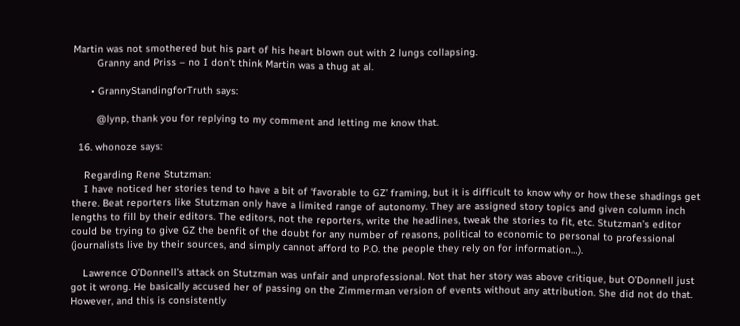Martin was not smothered but his part of his heart blown out with 2 lungs collapsing.
        Granny and Priss – no I don’t think Martin was a thug at al.

      • GrannyStandingforTruth says:

        @lynp, thank you for replying to my comment and letting me know that.

  16. whonoze says:

    Regarding Rene Stutzman:
    I have noticed her stories tend to have a bit of ‘favorable to GZ’ framing, but it is difficult to know why or how these shadings get there. Beat reporters like Stutzman only have a limited range of autonomy. They are assigned story topics and given column inch lengths to fill by their editors. The editors, not the reporters, write the headlines, tweak the stories to fit, etc. Stutzman’s editor could be trying to give GZ the benfit of the doubt for any number of reasons, political to economic to personal to professional (journalists live by their sources, and simply cannot afford to P.O. the people they rely on for information…).

    Lawrence O’Donnell’s attack on Stutzman was unfair and unprofessional. Not that her story was above critique, but O’Donnell just got it wrong. He basically accused her of passing on the Zimmerman version of events without any attribution. She did not do that. However, and this is consistently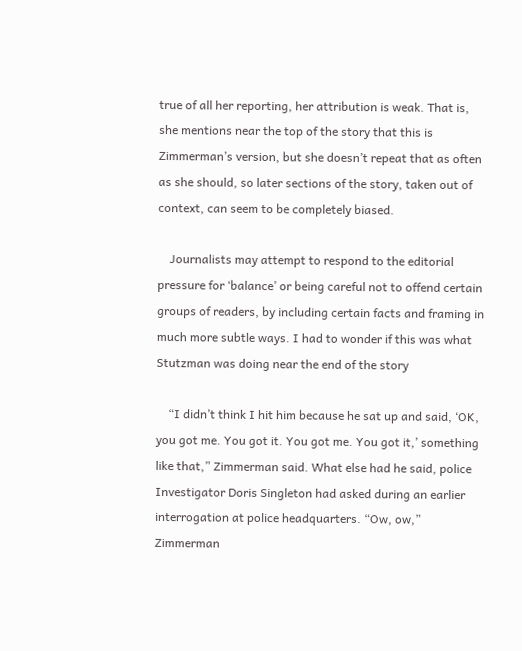true of all her reporting, her attribution is weak. That is, she mentions near the top of the story that this is Zimmerman’s version, but she doesn’t repeat that as often as she should, so later sections of the story, taken out of context, can seem to be completely biased.

    Journalists may attempt to respond to the editorial pressure for ‘balance’ or being careful not to offend certain groups of readers, by including certain facts and framing in much more subtle ways. I had to wonder if this was what Stutzman was doing near the end of the story

    “I didn’t think I hit him because he sat up and said, ‘OK, you got me. You got it. You got me. You got it,’ something like that,” Zimmerman said. What else had he said, police Investigator Doris Singleton had asked during an earlier interrogation at police headquarters. “Ow, ow,” Zimmerman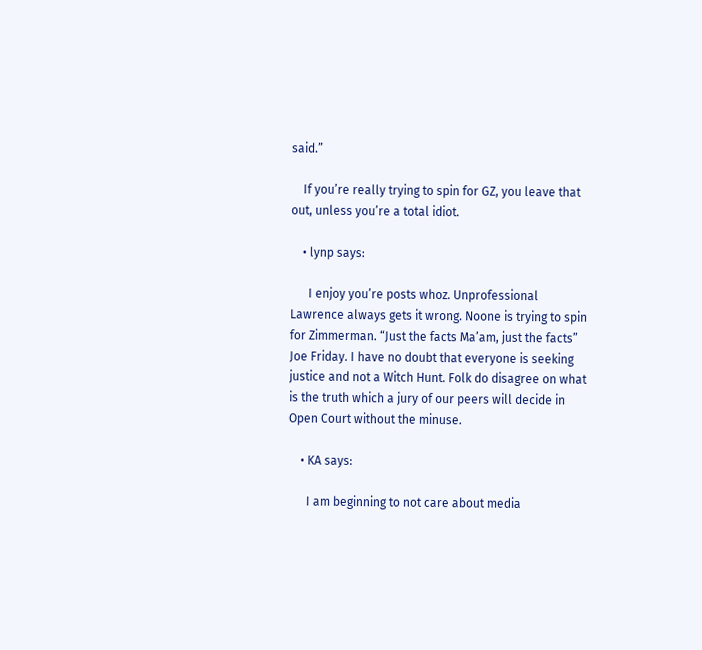said.”

    If you’re really trying to spin for GZ, you leave that out, unless you’re a total idiot.

    • lynp says:

      I enjoy you’re posts whoz. Unprofessional Lawrence always gets it wrong. Noone is trying to spin for Zimmerman. “Just the facts Ma’am, just the facts” Joe Friday. I have no doubt that everyone is seeking justice and not a Witch Hunt. Folk do disagree on what is the truth which a jury of our peers will decide in Open Court without the minuse.

    • KA says:

      I am beginning to not care about media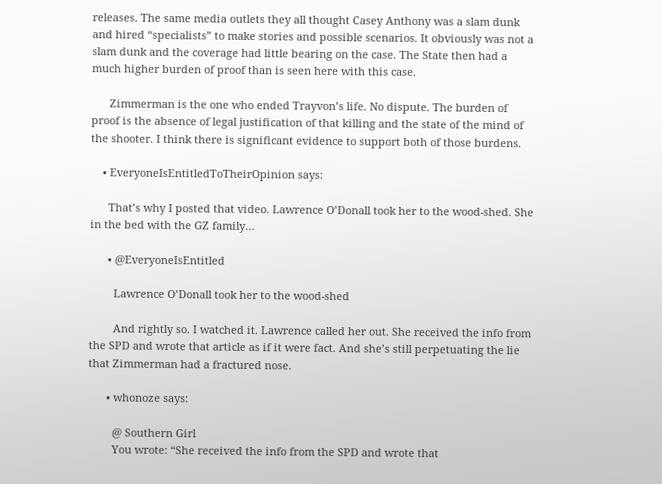releases. The same media outlets they all thought Casey Anthony was a slam dunk and hired “specialists” to make stories and possible scenarios. It obviously was not a slam dunk and the coverage had little bearing on the case. The State then had a much higher burden of proof than is seen here with this case.

      Zimmerman is the one who ended Trayvon’s life. No dispute. The burden of proof is the absence of legal justification of that killing and the state of the mind of the shooter. I think there is significant evidence to support both of those burdens.

    • EveryoneIsEntitledToTheirOpinion says:

      That’s why I posted that video. Lawrence O’Donall took her to the wood-shed. She in the bed with the GZ family…

      • @EveryoneIsEntitled

        Lawrence O’Donall took her to the wood-shed

        And rightly so. I watched it. Lawrence called her out. She received the info from the SPD and wrote that article as if it were fact. And she’s still perpetuating the lie that Zimmerman had a fractured nose.

      • whonoze says:

        @ Southern Girl
        You wrote: “She received the info from the SPD and wrote that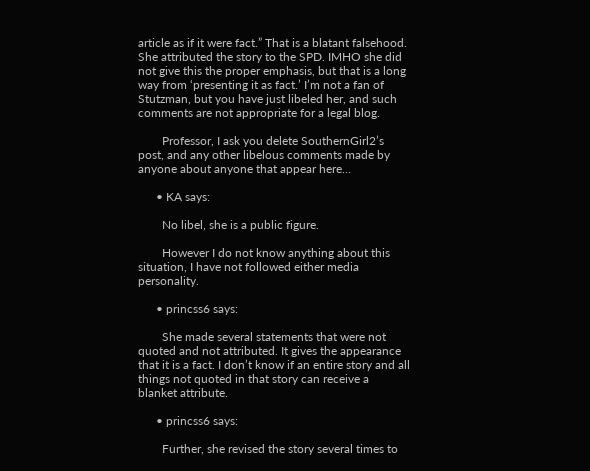article as if it were fact.” That is a blatant falsehood. She attributed the story to the SPD. IMHO she did not give this the proper emphasis, but that is a long way from ‘presenting it as fact.’ I’m not a fan of Stutzman, but you have just libeled her, and such comments are not appropriate for a legal blog.

        Professor, I ask you delete SouthernGirl2’s post, and any other libelous comments made by anyone about anyone that appear here…

      • KA says:

        No libel, she is a public figure.

        However I do not know anything about this situation, I have not followed either media personality.

      • princss6 says:

        She made several statements that were not quoted and not attributed. It gives the appearance that it is a fact. I don’t know if an entire story and all things not quoted in that story can receive a blanket attribute.

      • princss6 says:

        Further, she revised the story several times to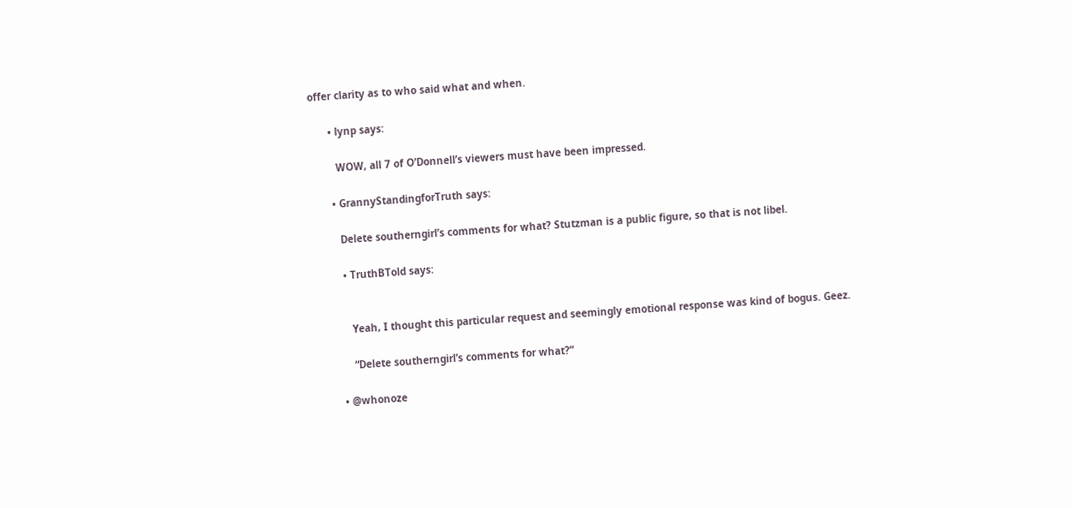offer clarity as to who said what and when.

      • lynp says:

        WOW, all 7 of O’Donnell’s viewers must have been impressed.

      • GrannyStandingforTruth says:

        Delete southerngirl’s comments for what? Stutzman is a public figure, so that is not libel.

        • TruthBTold says:


          Yeah, I thought this particular request and seemingly emotional response was kind of bogus. Geez.

          “Delete southerngirl’s comments for what?”

      • @whonoze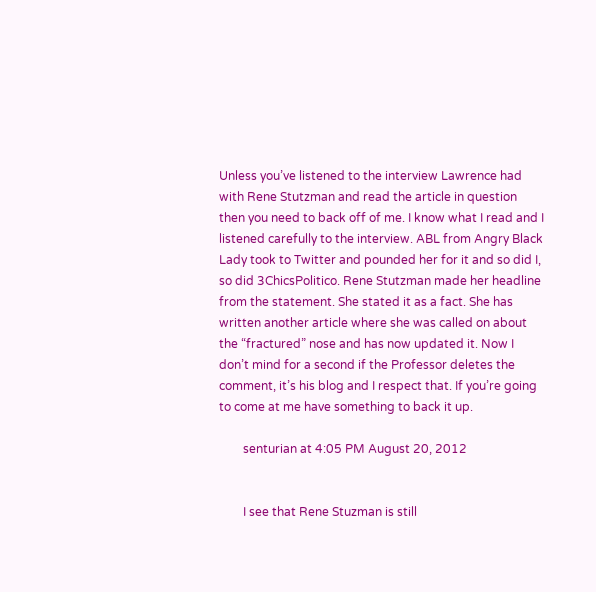Unless you’ve listened to the interview Lawrence had with Rene Stutzman and read the article in question then you need to back off of me. I know what I read and I listened carefully to the interview. ABL from Angry Black Lady took to Twitter and pounded her for it and so did I, so did 3ChicsPolitico. Rene Stutzman made her headline from the statement. She stated it as a fact. She has written another article where she was called on about the “fractured” nose and has now updated it. Now I don’t mind for a second if the Professor deletes the comment, it’s his blog and I respect that. If you’re going to come at me have something to back it up.

        senturian at 4:05 PM August 20, 2012


        I see that Rene Stuzman is still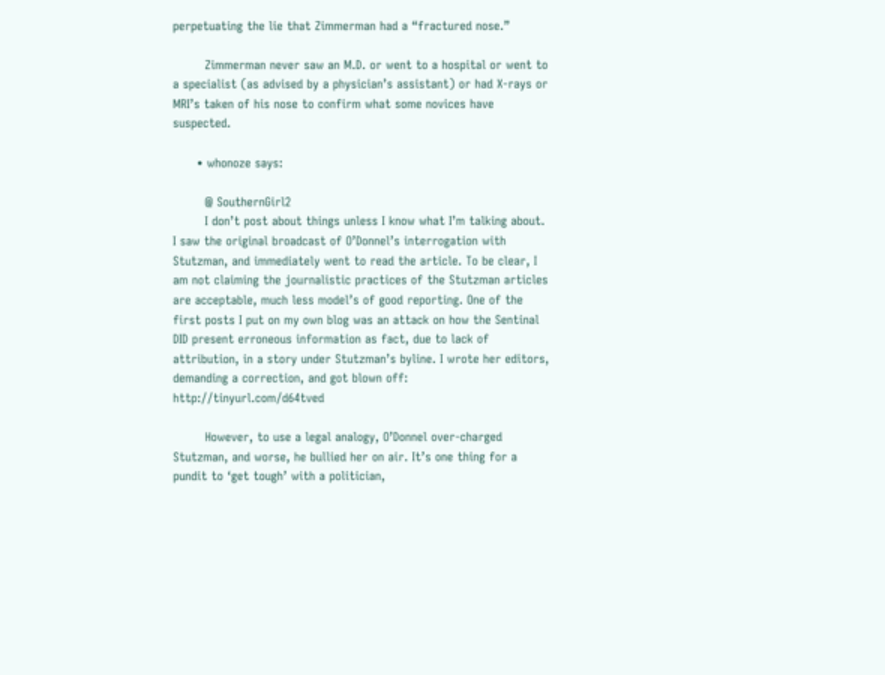perpetuating the lie that Zimmerman had a “fractured nose.”

        Zimmerman never saw an M.D. or went to a hospital or went to a specialist (as advised by a physician’s assistant) or had X-rays or MRI’s taken of his nose to confirm what some novices have suspected.

      • whonoze says:

        @ SouthernGirl2
        I don’t post about things unless I know what I’m talking about. I saw the original broadcast of O’Donnel’s interrogation with Stutzman, and immediately went to read the article. To be clear, I am not claiming the journalistic practices of the Stutzman articles are acceptable, much less model’s of good reporting. One of the first posts I put on my own blog was an attack on how the Sentinal DID present erroneous information as fact, due to lack of attribution, in a story under Stutzman’s byline. I wrote her editors, demanding a correction, and got blown off: http://tinyurl.com/d64tved

        However, to use a legal analogy, O’Donnel over-charged Stutzman, and worse, he bullied her on air. It’s one thing for a pundit to ‘get tough’ with a politician,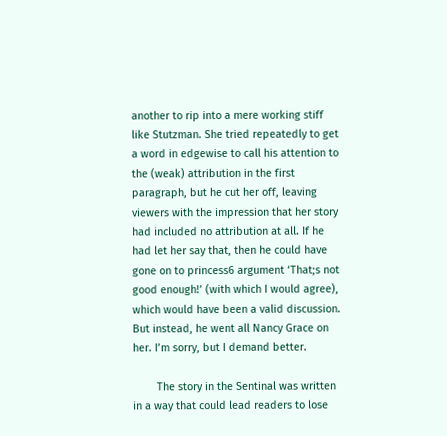another to rip into a mere working stiff like Stutzman. She tried repeatedly to get a word in edgewise to call his attention to the (weak) attribution in the first paragraph, but he cut her off, leaving viewers with the impression that her story had included no attribution at all. If he had let her say that, then he could have gone on to princess6 argument ‘That;s not good enough!’ (with which I would agree), which would have been a valid discussion. But instead, he went all Nancy Grace on her. I’m sorry, but I demand better.

        The story in the Sentinal was written in a way that could lead readers to lose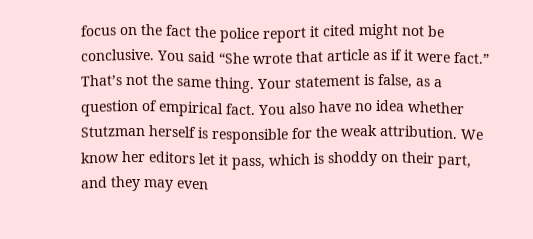focus on the fact the police report it cited might not be conclusive. You said “She wrote that article as if it were fact.” That’s not the same thing. Your statement is false, as a question of empirical fact. You also have no idea whether Stutzman herself is responsible for the weak attribution. We know her editors let it pass, which is shoddy on their part, and they may even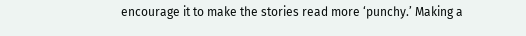encourage it to make the stories read more ‘punchy.’ Making a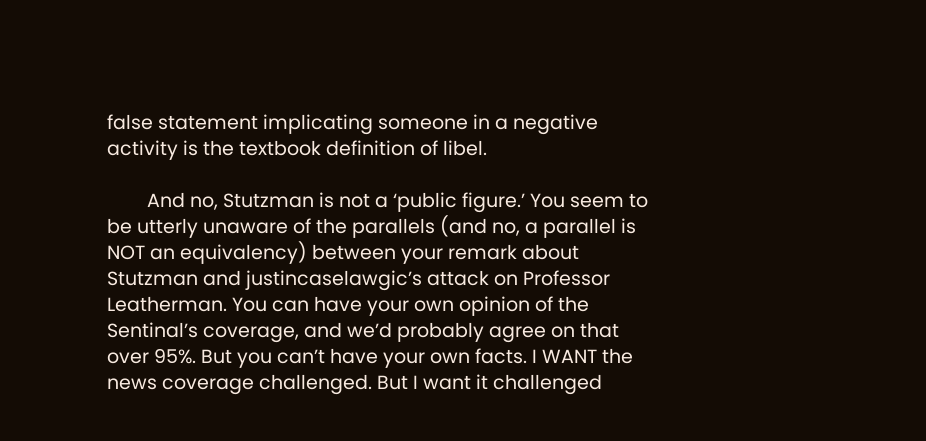false statement implicating someone in a negative activity is the textbook definition of libel.

        And no, Stutzman is not a ‘public figure.’ You seem to be utterly unaware of the parallels (and no, a parallel is NOT an equivalency) between your remark about Stutzman and justincaselawgic’s attack on Professor Leatherman. You can have your own opinion of the Sentinal’s coverage, and we’d probably agree on that over 95%. But you can’t have your own facts. I WANT the news coverage challenged. But I want it challenged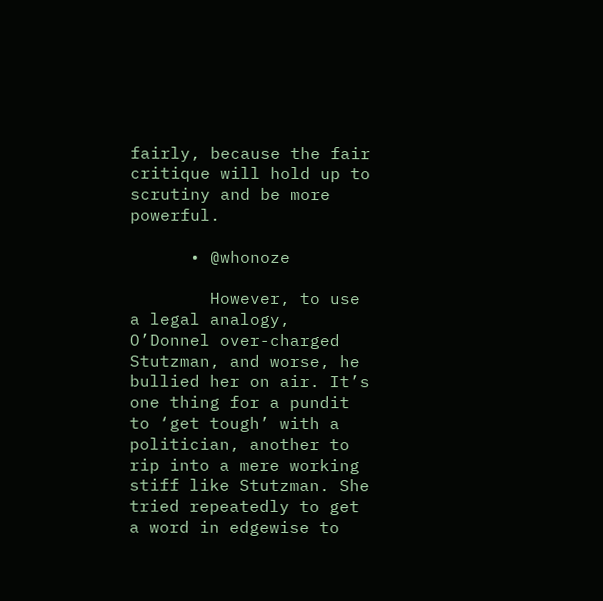fairly, because the fair critique will hold up to scrutiny and be more powerful.

      • @whonoze

        However, to use a legal analogy, O’Donnel over-charged Stutzman, and worse, he bullied her on air. It’s one thing for a pundit to ‘get tough’ with a politician, another to rip into a mere working stiff like Stutzman. She tried repeatedly to get a word in edgewise to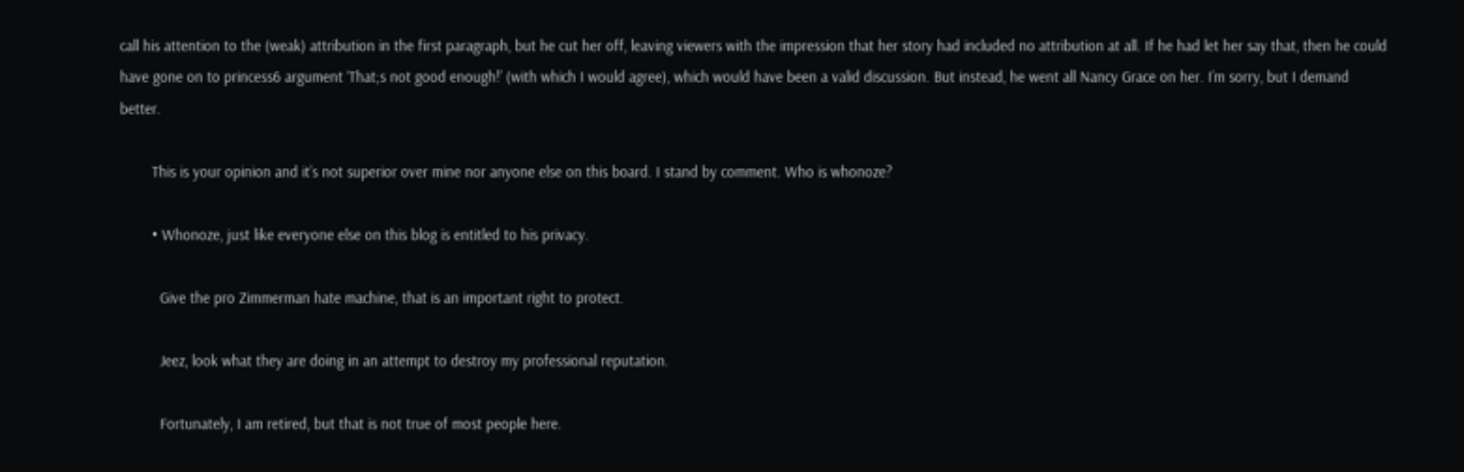call his attention to the (weak) attribution in the first paragraph, but he cut her off, leaving viewers with the impression that her story had included no attribution at all. If he had let her say that, then he could have gone on to princess6 argument ‘That;s not good enough!’ (with which I would agree), which would have been a valid discussion. But instead, he went all Nancy Grace on her. I’m sorry, but I demand better.

        This is your opinion and it’s not superior over mine nor anyone else on this board. I stand by comment. Who is whonoze?

        • Whonoze, just like everyone else on this blog is entitled to his privacy.

          Give the pro Zimmerman hate machine, that is an important right to protect.

          Jeez, look what they are doing in an attempt to destroy my professional reputation.

          Fortunately, I am retired, but that is not true of most people here.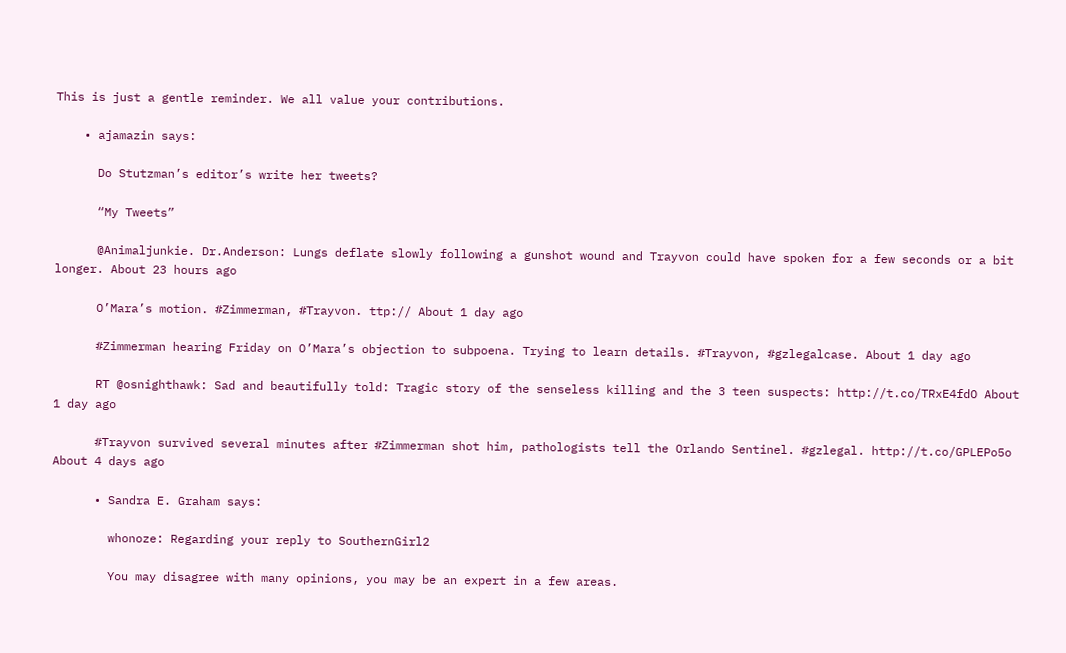This is just a gentle reminder. We all value your contributions.

    • ajamazin says:

      Do Stutzman’s editor’s write her tweets?

      “My Tweets”

      @Animaljunkie. Dr.Anderson: Lungs deflate slowly following a gunshot wound and Trayvon could have spoken for a few seconds or a bit longer. About 23 hours ago

      O’Mara’s motion. #Zimmerman, #Trayvon. ttp:// About 1 day ago

      #Zimmerman hearing Friday on O’Mara’s objection to subpoena. Trying to learn details. #Trayvon, #gzlegalcase. About 1 day ago

      RT @osnighthawk: Sad and beautifully told: Tragic story of the senseless killing and the 3 teen suspects: http://t.co/TRxE4fdO About 1 day ago

      #Trayvon survived several minutes after #Zimmerman shot him, pathologists tell the Orlando Sentinel. #gzlegal. http://t.co/GPLEPo5o About 4 days ago

      • Sandra E. Graham says:

        whonoze: Regarding your reply to SouthernGirl2

        You may disagree with many opinions, you may be an expert in a few areas.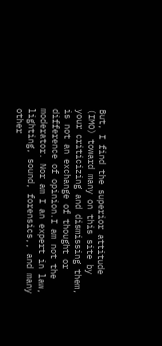But, I find the superior attitude (IMO) toward many on this site by your criticizing and dismissing them, is not an exchange of thought or difference of opinion.I am not the moderator. Nor am I an expert in law, lighting, sound, forensics,, and many other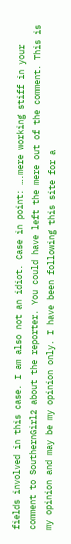fields involved in this case. I am also not an idiot. Case in point: ….mere working stiff in your comment to SouthernGirl2 about the reporter. You could have left the mere out of the comment. This is my opinion and may be my opinion only. I have been following this site for a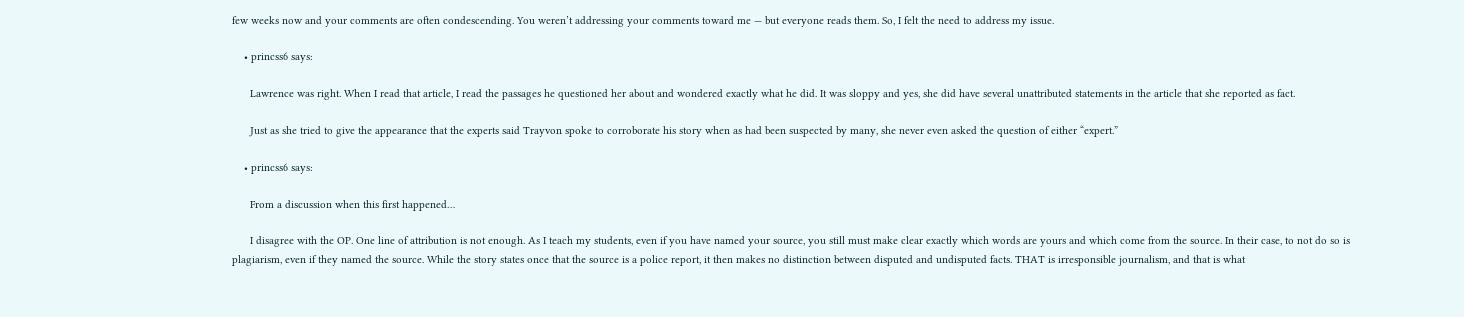few weeks now and your comments are often condescending. You weren’t addressing your comments toward me — but everyone reads them. So, I felt the need to address my issue.

    • princss6 says:

      Lawrence was right. When I read that article, I read the passages he questioned her about and wondered exactly what he did. It was sloppy and yes, she did have several unattributed statements in the article that she reported as fact.

      Just as she tried to give the appearance that the experts said Trayvon spoke to corroborate his story when as had been suspected by many, she never even asked the question of either “expert.”

    • princss6 says:

      From a discussion when this first happened…

      I disagree with the OP. One line of attribution is not enough. As I teach my students, even if you have named your source, you still must make clear exactly which words are yours and which come from the source. In their case, to not do so is plagiarism, even if they named the source. While the story states once that the source is a police report, it then makes no distinction between disputed and undisputed facts. THAT is irresponsible journalism, and that is what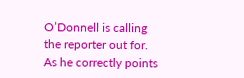O’Donnell is calling the reporter out for. As he correctly points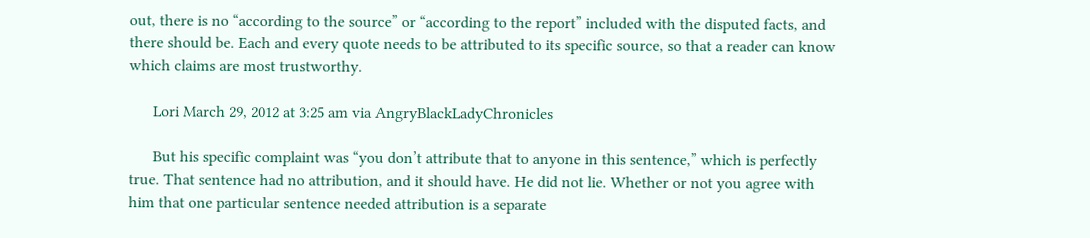out, there is no “according to the source” or “according to the report” included with the disputed facts, and there should be. Each and every quote needs to be attributed to its specific source, so that a reader can know which claims are most trustworthy.

      Lori March 29, 2012 at 3:25 am via AngryBlackLadyChronicles

      But his specific complaint was “you don’t attribute that to anyone in this sentence,” which is perfectly true. That sentence had no attribution, and it should have. He did not lie. Whether or not you agree with him that one particular sentence needed attribution is a separate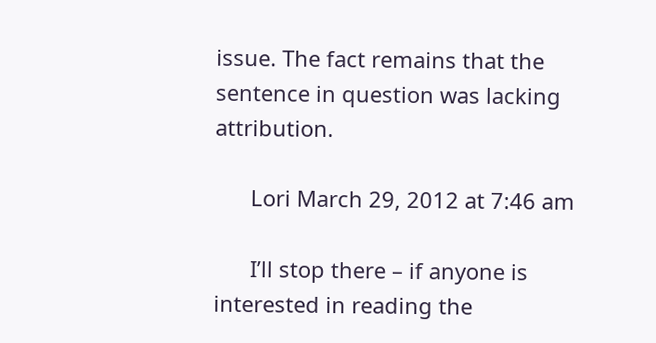issue. The fact remains that the sentence in question was lacking attribution.

      Lori March 29, 2012 at 7:46 am

      I’ll stop there – if anyone is interested in reading the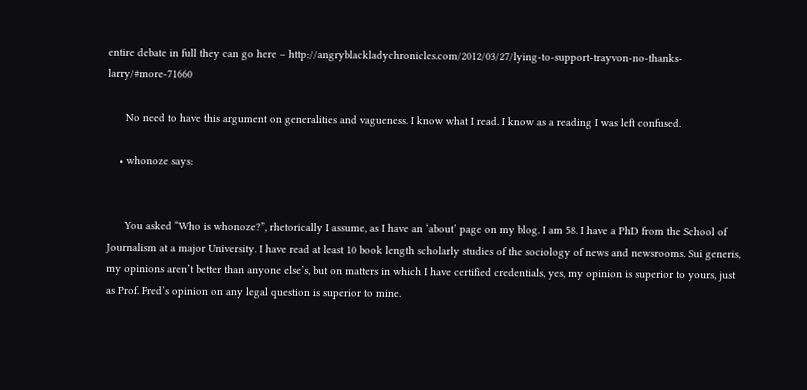entire debate in full they can go here – http://angryblackladychronicles.com/2012/03/27/lying-to-support-trayvon-no-thanks-larry/#more-71660

      No need to have this argument on generalities and vagueness. I know what I read. I know as a reading I was left confused.

    • whonoze says:


      You asked “Who is whonoze?”, rhetorically I assume, as I have an ‘about’ page on my blog. I am 58. I have a PhD from the School of Journalism at a major University. I have read at least 10 book length scholarly studies of the sociology of news and newsrooms. Sui generis, my opinions aren’t better than anyone else’s, but on matters in which I have certified credentials, yes, my opinion is superior to yours, just as Prof. Fred’s opinion on any legal question is superior to mine.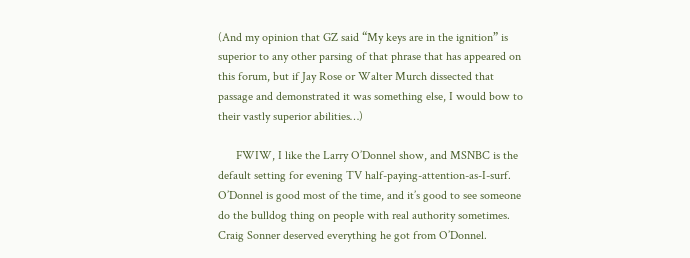(And my opinion that GZ said “My keys are in the ignition” is superior to any other parsing of that phrase that has appeared on this forum, but if Jay Rose or Walter Murch dissected that passage and demonstrated it was something else, I would bow to their vastly superior abilities…)

      FWIW, I like the Larry O’Donnel show, and MSNBC is the default setting for evening TV half-paying-attention-as-I-surf. O’Donnel is good most of the time, and it’s good to see someone do the bulldog thing on people with real authority sometimes. Craig Sonner deserved everything he got from O’Donnel.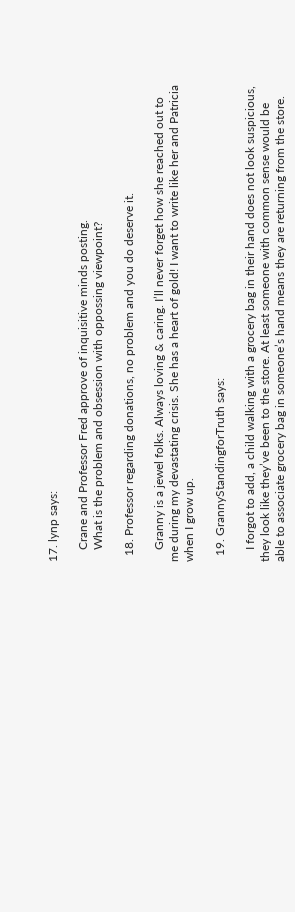17. lynp says:

    Crane and Professor Fred approve of inquisitive minds posting.
    What is the problem and obsession with oppossing viewpoint?

  18. Professor regarding donations, no problem and you do deserve it.

    Granny is a jewel folks. Always loving & caring. I’ll never forget how she reached out to me during my devastating crisis. She has a heart of gold! I want to write like her and Patricia when I grow up.

  19. GrannyStandingforTruth says:

    I forgot to add, a child walking with a grocery bag in their hand does not look suspicious, they look like they’ve been to the store. At least someone with common sense would be able to associate grocery bag in someone’s hand means they are returning from the store.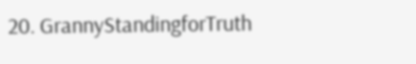20. GrannyStandingforTruth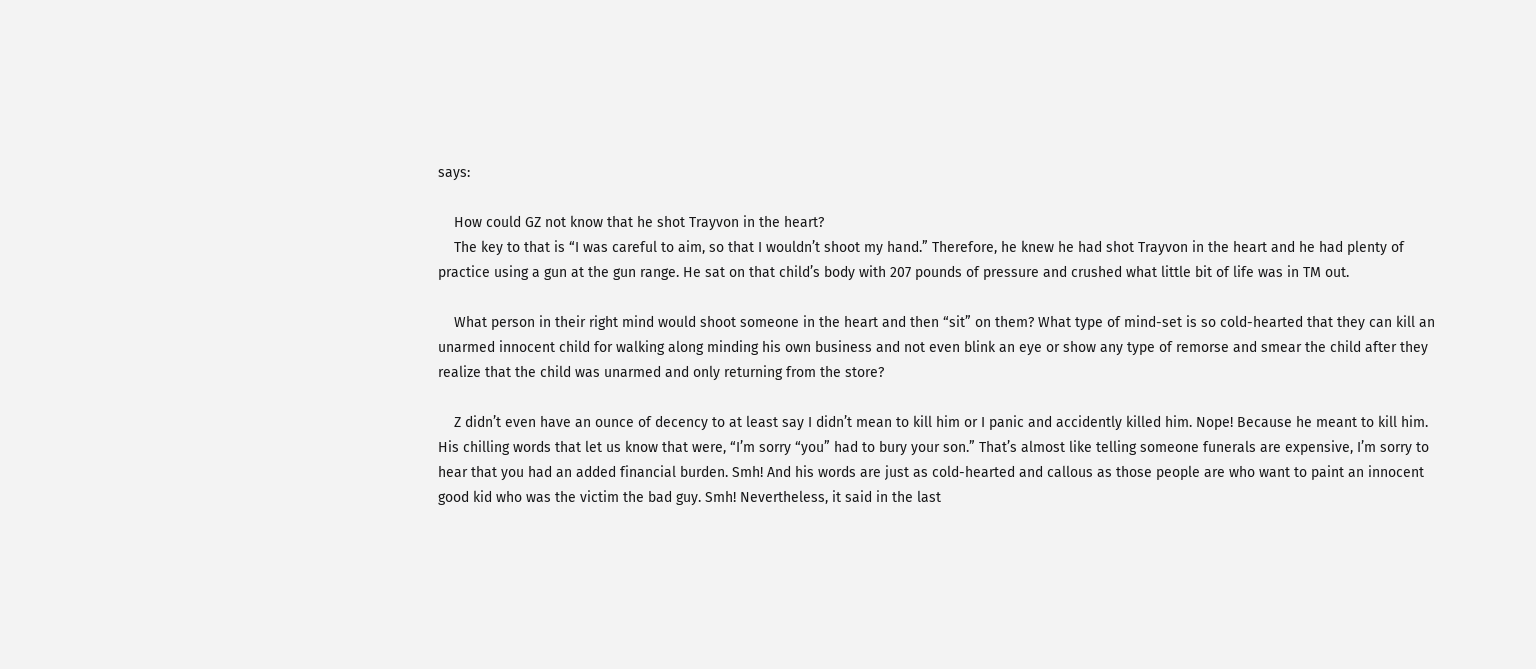says:

    How could GZ not know that he shot Trayvon in the heart?
    The key to that is “I was careful to aim, so that I wouldn’t shoot my hand.” Therefore, he knew he had shot Trayvon in the heart and he had plenty of practice using a gun at the gun range. He sat on that child’s body with 207 pounds of pressure and crushed what little bit of life was in TM out.

    What person in their right mind would shoot someone in the heart and then “sit” on them? What type of mind-set is so cold-hearted that they can kill an unarmed innocent child for walking along minding his own business and not even blink an eye or show any type of remorse and smear the child after they realize that the child was unarmed and only returning from the store?

    Z didn’t even have an ounce of decency to at least say I didn’t mean to kill him or I panic and accidently killed him. Nope! Because he meant to kill him. His chilling words that let us know that were, “I’m sorry “you” had to bury your son.” That’s almost like telling someone funerals are expensive, I’m sorry to hear that you had an added financial burden. Smh! And his words are just as cold-hearted and callous as those people are who want to paint an innocent good kid who was the victim the bad guy. Smh! Nevertheless, it said in the last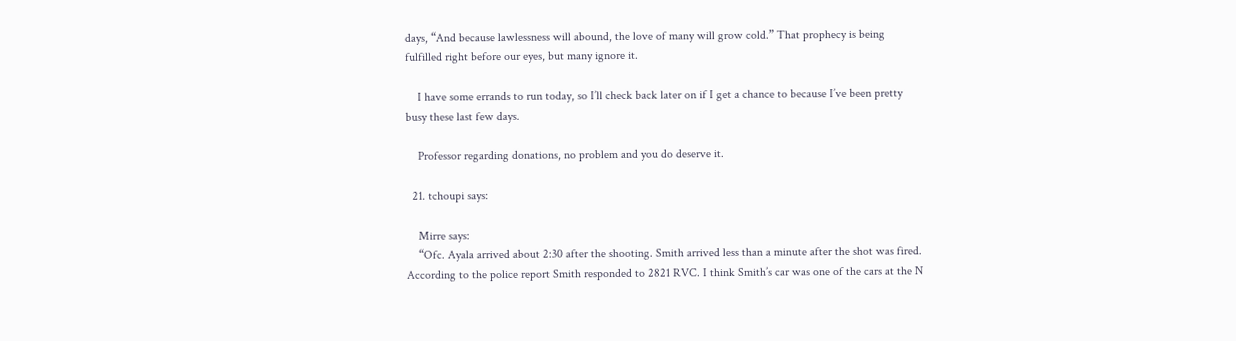days, “And because lawlessness will abound, the love of many will grow cold.” That prophecy is being fulfilled right before our eyes, but many ignore it.

    I have some errands to run today, so I’ll check back later on if I get a chance to because I’ve been pretty busy these last few days.

    Professor regarding donations, no problem and you do deserve it.

  21. tchoupi says:

    Mirre says:
    “Ofc. Ayala arrived about 2:30 after the shooting. Smith arrived less than a minute after the shot was fired. According to the police report Smith responded to 2821 RVC. I think Smith’s car was one of the cars at the N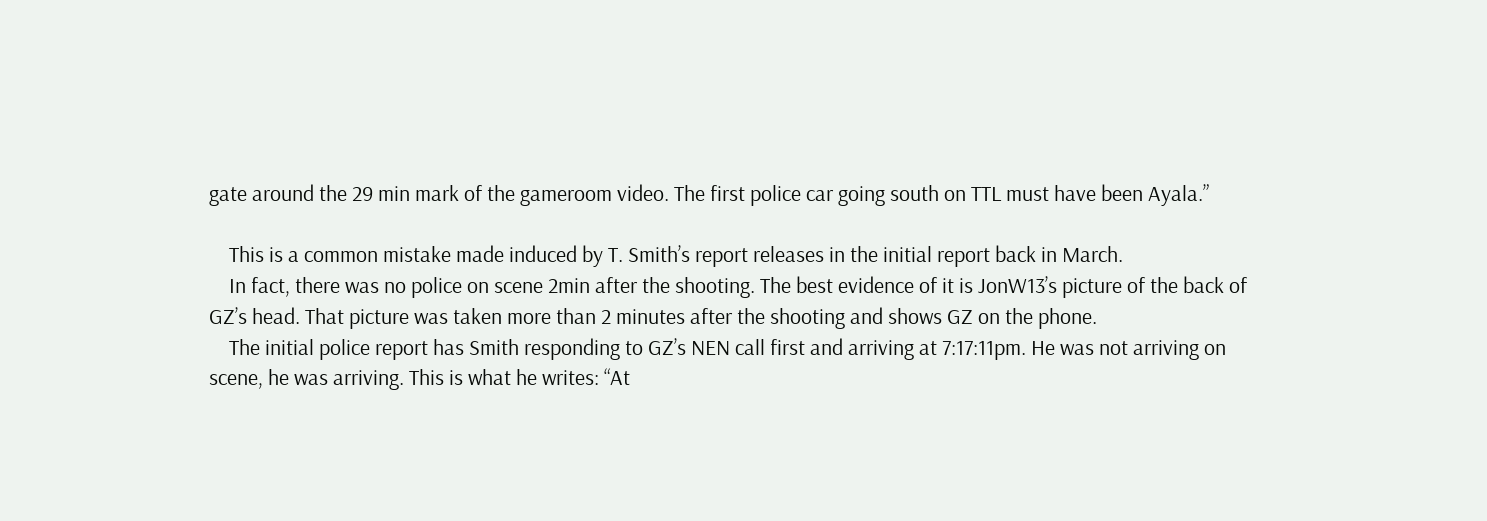gate around the 29 min mark of the gameroom video. The first police car going south on TTL must have been Ayala.”

    This is a common mistake made induced by T. Smith’s report releases in the initial report back in March.
    In fact, there was no police on scene 2min after the shooting. The best evidence of it is JonW13’s picture of the back of GZ’s head. That picture was taken more than 2 minutes after the shooting and shows GZ on the phone.
    The initial police report has Smith responding to GZ’s NEN call first and arriving at 7:17:11pm. He was not arriving on scene, he was arriving. This is what he writes: “At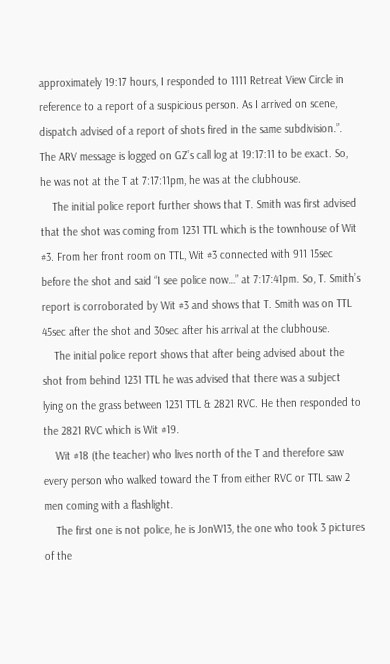approximately 19:17 hours, I responded to 1111 Retreat View Circle in reference to a report of a suspicious person. As I arrived on scene, dispatch advised of a report of shots fired in the same subdivision.”. The ARV message is logged on GZ’s call log at 19:17:11 to be exact. So, he was not at the T at 7:17:11pm, he was at the clubhouse.
    The initial police report further shows that T. Smith was first advised that the shot was coming from 1231 TTL which is the townhouse of Wit #3. From her front room on TTL, Wit #3 connected with 911 15sec before the shot and said “I see police now…” at 7:17:41pm. So, T. Smith’s report is corroborated by Wit #3 and shows that T. Smith was on TTL 45sec after the shot and 30sec after his arrival at the clubhouse.
    The initial police report shows that after being advised about the shot from behind 1231 TTL he was advised that there was a subject lying on the grass between 1231 TTL & 2821 RVC. He then responded to the 2821 RVC which is Wit #19.
    Wit #18 (the teacher) who lives north of the T and therefore saw every person who walked toward the T from either RVC or TTL saw 2 men coming with a flashlight.
    The first one is not police, he is JonW13, the one who took 3 pictures of the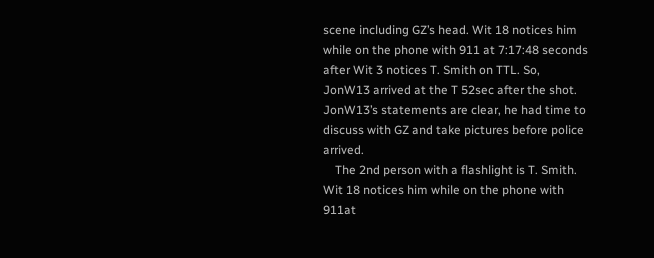scene including GZ’s head. Wit 18 notices him while on the phone with 911 at 7:17:48 seconds after Wit 3 notices T. Smith on TTL. So, JonW13 arrived at the T 52sec after the shot. JonW13’s statements are clear, he had time to discuss with GZ and take pictures before police arrived.
    The 2nd person with a flashlight is T. Smith. Wit 18 notices him while on the phone with 911at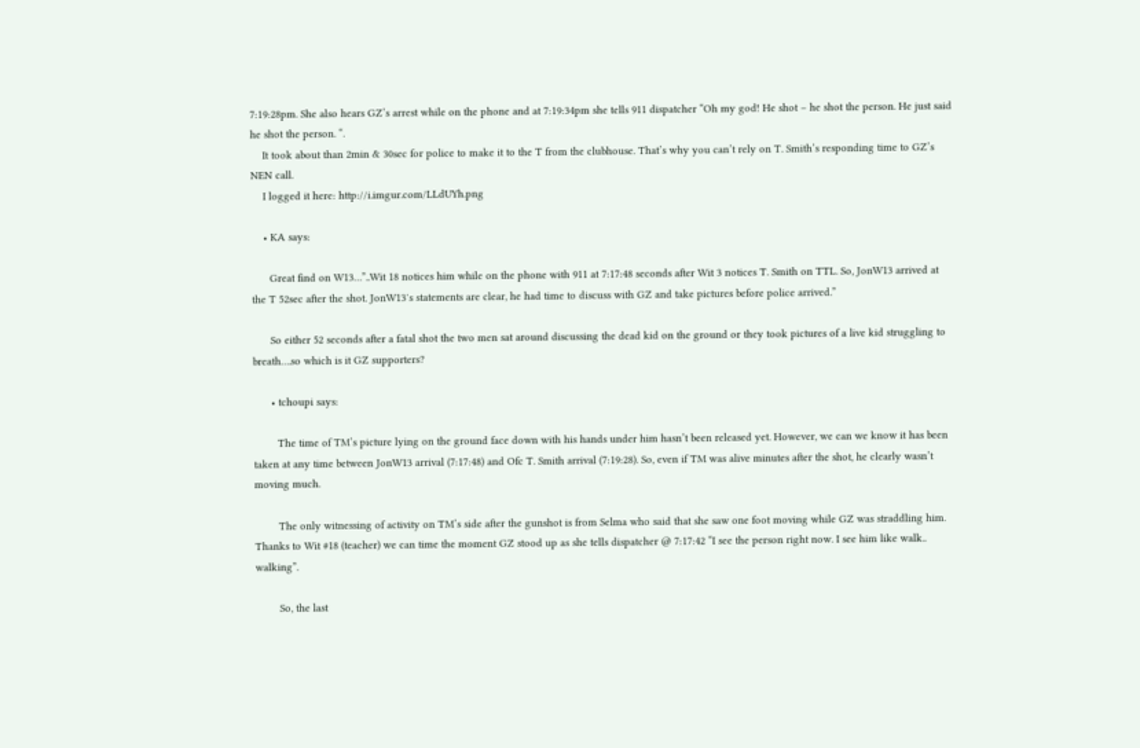7:19:28pm. She also hears GZ’s arrest while on the phone and at 7:19:34pm she tells 911 dispatcher “Oh my god! He shot – he shot the person. He just said he shot the person. “.
    It took about than 2min & 30sec for police to make it to the T from the clubhouse. That’s why you can’t rely on T. Smith’s responding time to GZ’s NEN call.
    I logged it here: http://i.imgur.com/LLdUYh.png

    • KA says:

      Great find on W13…”..Wit 18 notices him while on the phone with 911 at 7:17:48 seconds after Wit 3 notices T. Smith on TTL. So, JonW13 arrived at the T 52sec after the shot. JonW13′s statements are clear, he had time to discuss with GZ and take pictures before police arrived.”

      So either 52 seconds after a fatal shot the two men sat around discussing the dead kid on the ground or they took pictures of a live kid struggling to breath….so which is it GZ supporters?

      • tchoupi says:

        The time of TM’s picture lying on the ground face down with his hands under him hasn’t been released yet. However, we can we know it has been taken at any time between JonW13 arrival (7:17:48) and Ofc T. Smith arrival (7:19:28). So, even if TM was alive minutes after the shot, he clearly wasn’t moving much.

        The only witnessing of activity on TM’s side after the gunshot is from Selma who said that she saw one foot moving while GZ was straddling him. Thanks to Wit #18 (teacher) we can time the moment GZ stood up as she tells dispatcher @ 7:17:42 “I see the person right now. I see him like walk.. walking”.

        So, the last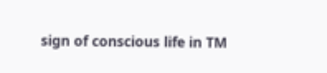sign of conscious life in TM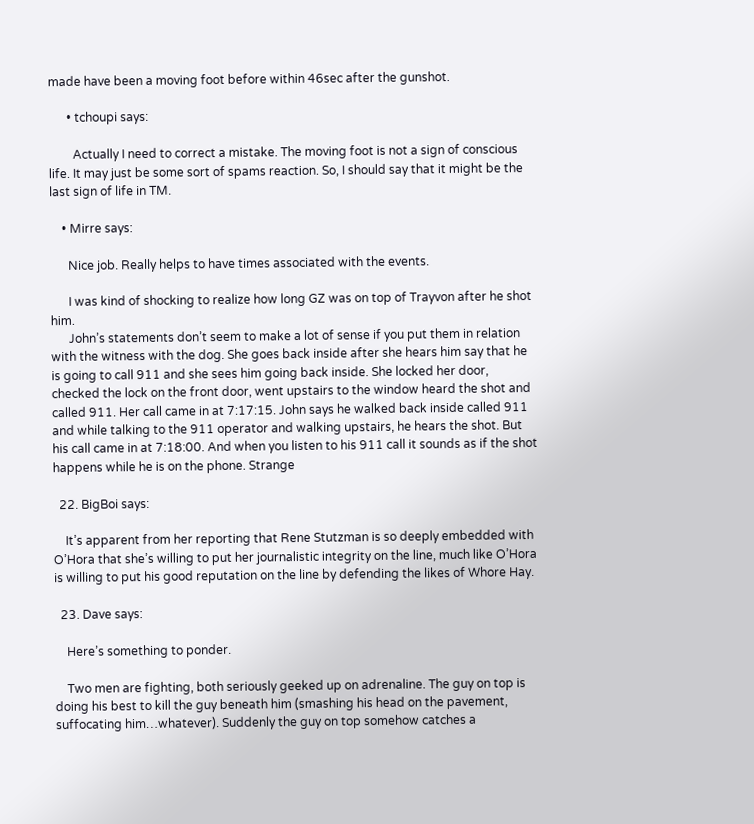made have been a moving foot before within 46sec after the gunshot.

      • tchoupi says:

        Actually I need to correct a mistake. The moving foot is not a sign of conscious life. It may just be some sort of spams reaction. So, I should say that it might be the last sign of life in TM.

    • Mirre says:

      Nice job. Really helps to have times associated with the events.

      I was kind of shocking to realize how long GZ was on top of Trayvon after he shot him.
      John’s statements don’t seem to make a lot of sense if you put them in relation with the witness with the dog. She goes back inside after she hears him say that he is going to call 911 and she sees him going back inside. She locked her door, checked the lock on the front door, went upstairs to the window heard the shot and called 911. Her call came in at 7:17:15. John says he walked back inside called 911 and while talking to the 911 operator and walking upstairs, he hears the shot. But his call came in at 7:18:00. And when you listen to his 911 call it sounds as if the shot happens while he is on the phone. Strange

  22. BigBoi says:

    It’s apparent from her reporting that Rene Stutzman is so deeply embedded with O’Hora that she’s willing to put her journalistic integrity on the line, much like O’Hora is willing to put his good reputation on the line by defending the likes of Whore Hay.

  23. Dave says:

    Here’s something to ponder.

    Two men are fighting, both seriously geeked up on adrenaline. The guy on top is doing his best to kill the guy beneath him (smashing his head on the pavement, suffocating him…whatever). Suddenly the guy on top somehow catches a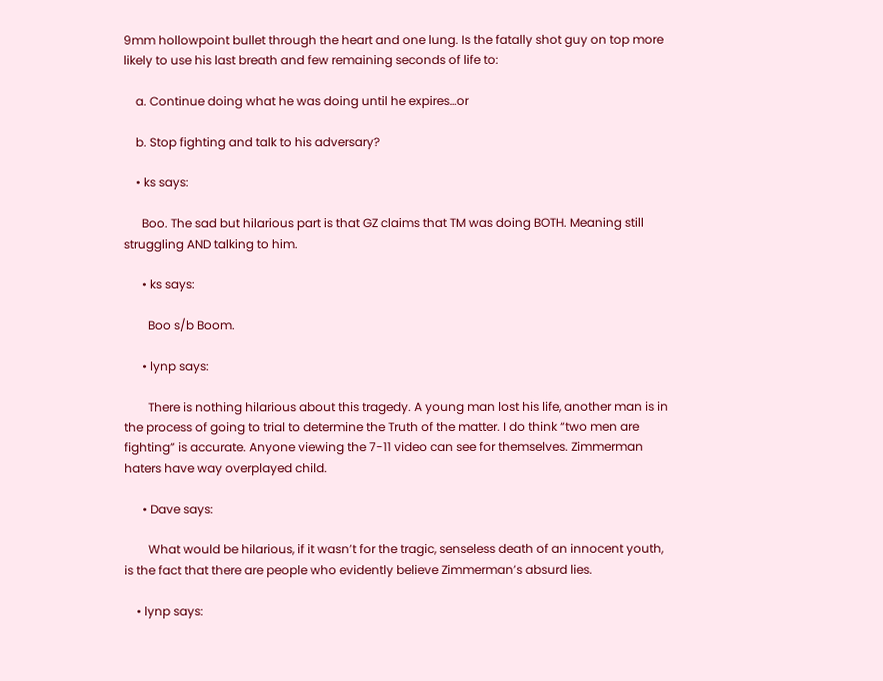9mm hollowpoint bullet through the heart and one lung. Is the fatally shot guy on top more likely to use his last breath and few remaining seconds of life to:

    a. Continue doing what he was doing until he expires…or

    b. Stop fighting and talk to his adversary?

    • ks says:

      Boo. The sad but hilarious part is that GZ claims that TM was doing BOTH. Meaning still struggling AND talking to him.

      • ks says:

        Boo s/b Boom.

      • lynp says:

        There is nothing hilarious about this tragedy. A young man lost his life, another man is in the process of going to trial to determine the Truth of the matter. I do think “two men are fighting” is accurate. Anyone viewing the 7-11 video can see for themselves. Zimmerman haters have way overplayed child.

      • Dave says:

        What would be hilarious, if it wasn’t for the tragic, senseless death of an innocent youth, is the fact that there are people who evidently believe Zimmerman’s absurd lies.

    • lynp says: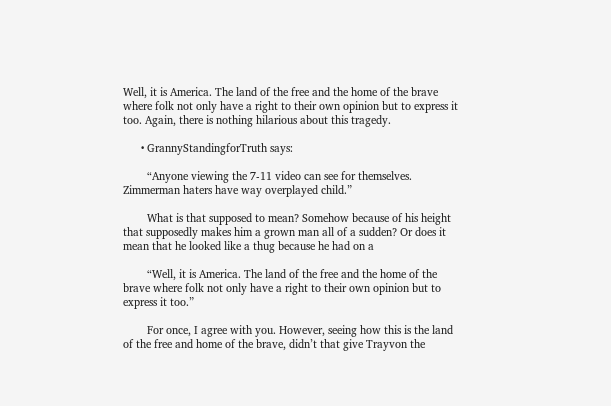Well, it is America. The land of the free and the home of the brave where folk not only have a right to their own opinion but to express it too. Again, there is nothing hilarious about this tragedy.

      • GrannyStandingforTruth says:

        “Anyone viewing the 7-11 video can see for themselves. Zimmerman haters have way overplayed child.”

        What is that supposed to mean? Somehow because of his height that supposedly makes him a grown man all of a sudden? Or does it mean that he looked like a thug because he had on a

        “Well, it is America. The land of the free and the home of the brave where folk not only have a right to their own opinion but to express it too.”

        For once, I agree with you. However, seeing how this is the land of the free and home of the brave, didn’t that give Trayvon the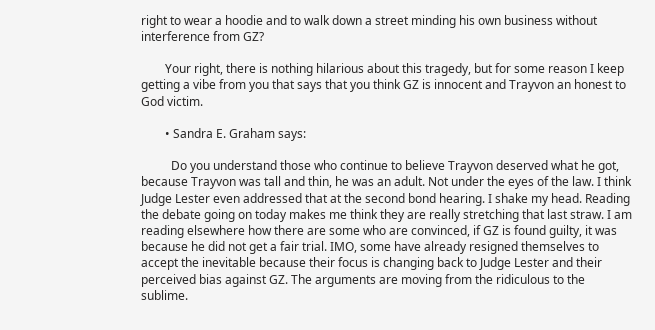right to wear a hoodie and to walk down a street minding his own business without interference from GZ?

        Your right, there is nothing hilarious about this tragedy, but for some reason I keep getting a vibe from you that says that you think GZ is innocent and Trayvon an honest to God victim.

        • Sandra E. Graham says:

          Do you understand those who continue to believe Trayvon deserved what he got, because Trayvon was tall and thin, he was an adult. Not under the eyes of the law. I think Judge Lester even addressed that at the second bond hearing. I shake my head. Reading the debate going on today makes me think they are really stretching that last straw. I am reading elsewhere how there are some who are convinced, if GZ is found guilty, it was because he did not get a fair trial. IMO, some have already resigned themselves to accept the inevitable because their focus is changing back to Judge Lester and their perceived bias against GZ. The arguments are moving from the ridiculous to the sublime.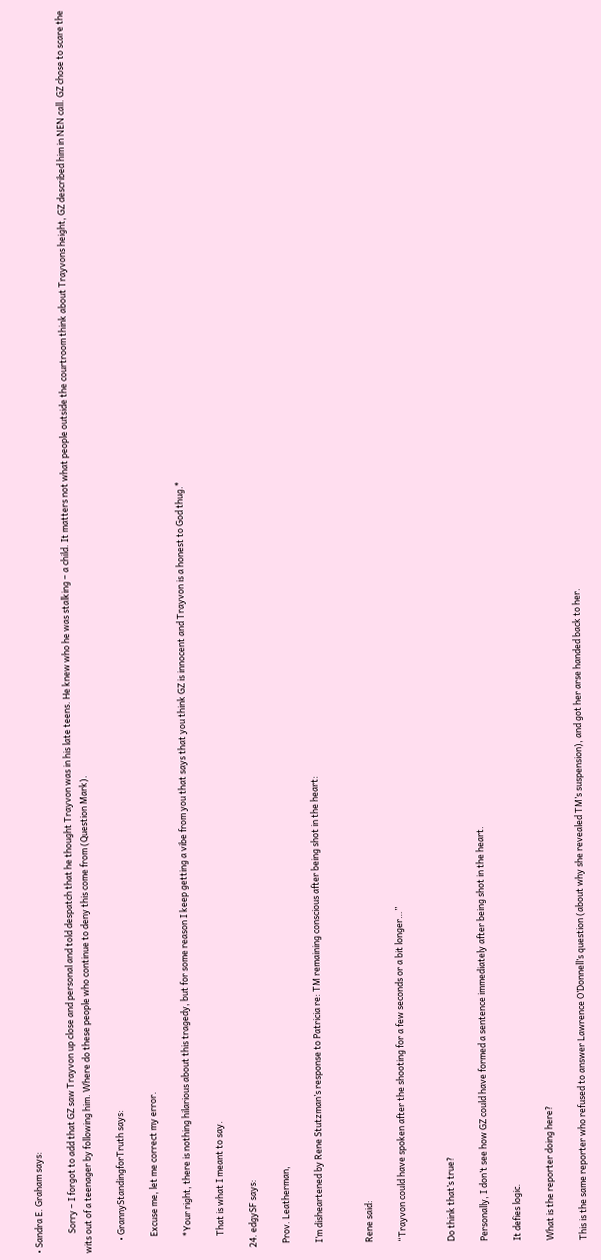• Sandra E. Graham says:

          Sorry – I forgot to add that GZ saw Trayvon up close and personal and told despatch that he thought Trayvon was in his late teens. He knew who he was stalking – a child. It matters not what people outside the courtroom think about Trayvons height, GZ described him in NEN call. GZ chose to scare the wits out of a teenager by following him. Where do these people who continue to deny this come from (Question Mark).

      • GrannyStandingforTruth says:

        Excuse me, let me correct my error.

        *Your right, there is nothing hilarious about this tragedy, but for some reason I keep getting a vibe from you that says that you think GZ is innocent and Trayvon is a honest to God thug.*

        That is what I meant to say.

  24. edgySF says:

    Prov. Leatherman,

    I’m disheartened by Rene Stutzman’s response to Patricia re: TM remaining conscious after being shot in the heart:


    Rene said:

    “Trayvon could have spoken after the shooting for a few seconds or a bit longer…”


    Do think that’s true?

    Personally, I don’t see how GZ could have formed a sentence immediately after being shot in the heart.

    It defies logic.

    What is the reporter doing here?

    This is the same reporter who refused to answer Lawrence O’Donnell’s question (about why she revealed TM’s suspension), and got her arse handed back to her.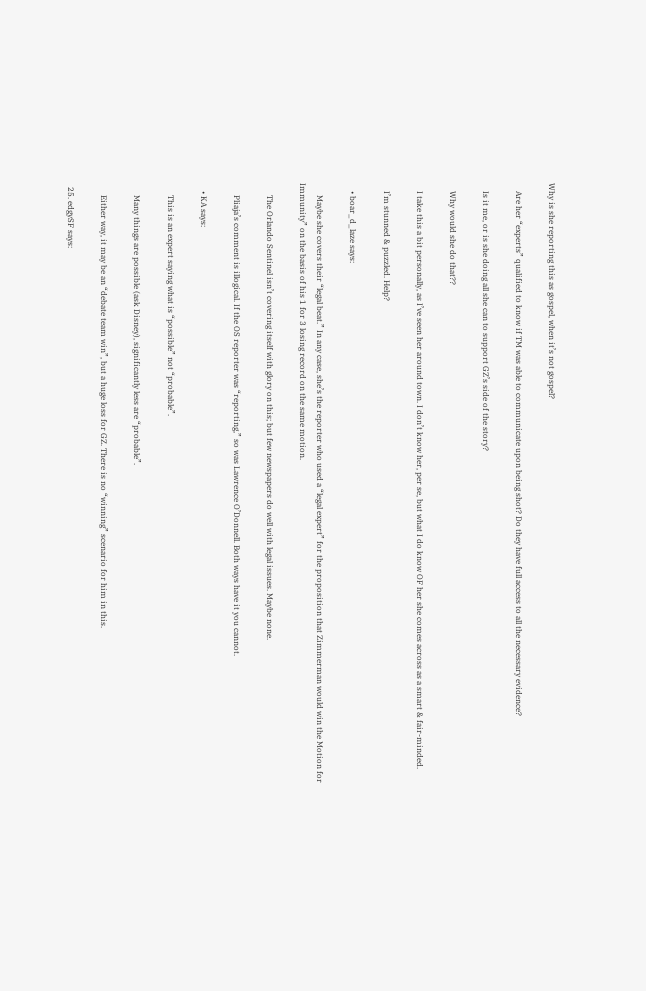Why is she reporting this as gospel, when it’s not gospel?

    Are her “experts” qualified to know if TM was able to communicate upon being shot? Do they have full access to all the necessary evidence?

    Is it me, or is she doing all she can to support GZ’s side of the story?

    Why would she do that??

    I take this a bit personally, as I’ve seen her around town. I don’t know her, per se, but what I do know OF her she comes across as a smart & fair-minded.

    I’m stunned & puzzled. Help?

    • boar_d_laze says:

      Maybe she covers their “legal beat.” In any case, she’s the reporter who used a “legal expert” for the proposition that Zimmerman would win the Motion for Immunity” on the basis of his 1 for 3 losing record on the same motion.

      The Orlando Sentinel isn’t covering itself with glory on this; but few newspapers do well with legal issues. Maybe none.

      Pliaja’s comment is illogical. If the OS reporter was “reporting,” so was Lawrence O’Donnell. Both ways have it you cannot.

    • KA says:

      This is an expert saying what is “possible” not “probable”.

      Many things are possible (ask Disney), significantly less are “probable”.

      Either way, it may be an “debate team win”, but a huge loss for GZ. There is no “winning” scenario for him in this.

  25. edgySF says: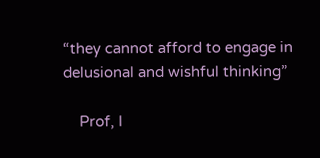“they cannot afford to engage in delusional and wishful thinking”

    Prof, I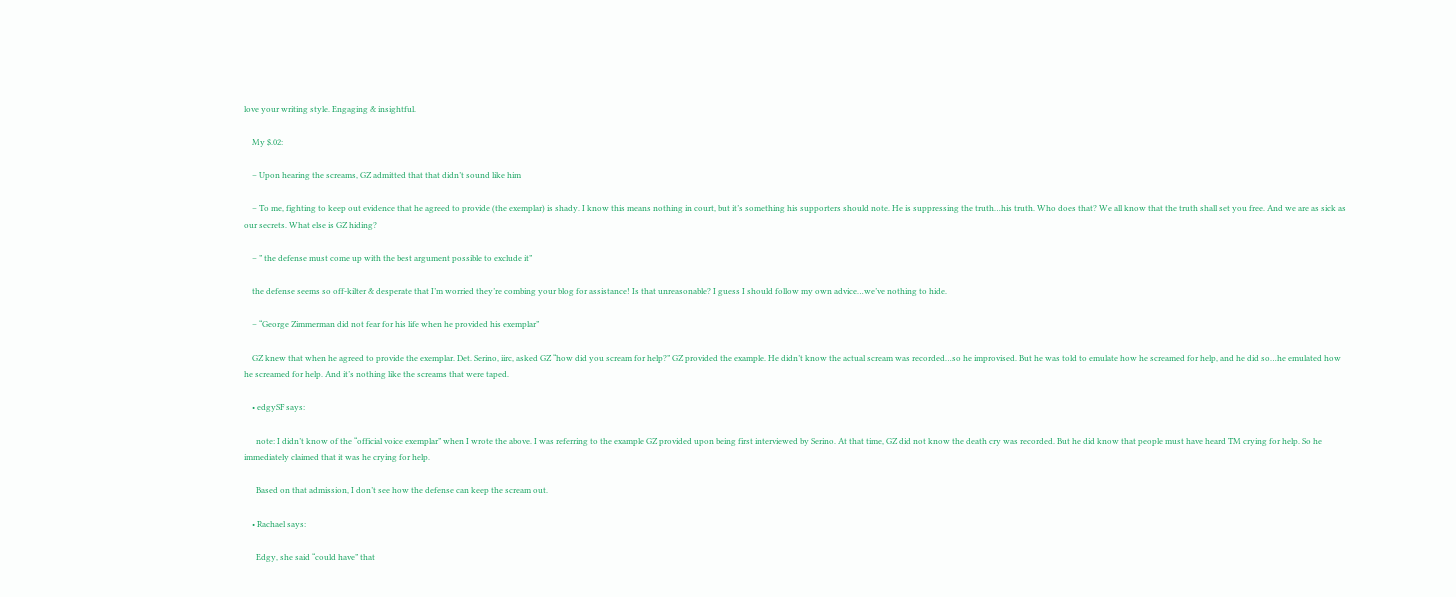love your writing style. Engaging & insightful.

    My $.02:

    – Upon hearing the screams, GZ admitted that that didn’t sound like him

    – To me, fighting to keep out evidence that he agreed to provide (the exemplar) is shady. I know this means nothing in court, but it’s something his supporters should note. He is suppressing the truth…his truth. Who does that? We all know that the truth shall set you free. And we are as sick as our secrets. What else is GZ hiding?

    – ” the defense must come up with the best argument possible to exclude it”

    the defense seems so off-kilter & desperate that I’m worried they’re combing your blog for assistance! Is that unreasonable? I guess I should follow my own advice…we’ve nothing to hide.

    – “George Zimmerman did not fear for his life when he provided his exemplar”

    GZ knew that when he agreed to provide the exemplar. Det. Serino, iirc, asked GZ “how did you scream for help?” GZ provided the example. He didn’t know the actual scream was recorded…so he improvised. But he was told to emulate how he screamed for help, and he did so…he emulated how he screamed for help. And it’s nothing like the screams that were taped.

    • edgySF says:

      note: I didn’t know of the “official voice exemplar” when I wrote the above. I was referring to the example GZ provided upon being first interviewed by Serino. At that time, GZ did not know the death cry was recorded. But he did know that people must have heard TM crying for help. So he immediately claimed that it was he crying for help.

      Based on that admission, I don’t see how the defense can keep the scream out.

    • Rachael says:

      Edgy, she said “could have” that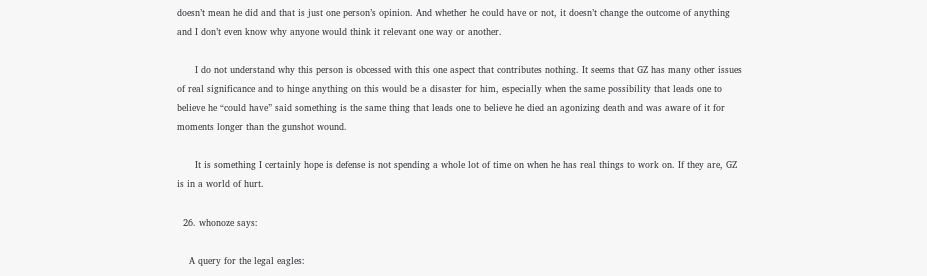doesn’t mean he did and that is just one person’s opinion. And whether he could have or not, it doesn’t change the outcome of anything and I don’t even know why anyone would think it relevant one way or another.

      I do not understand why this person is obcessed with this one aspect that contributes nothing. It seems that GZ has many other issues of real significance and to hinge anything on this would be a disaster for him, especially when the same possibility that leads one to believe he “could have” said something is the same thing that leads one to believe he died an agonizing death and was aware of it for moments longer than the gunshot wound.

      It is something I certainly hope is defense is not spending a whole lot of time on when he has real things to work on. If they are, GZ is in a world of hurt.

  26. whonoze says:

    A query for the legal eagles: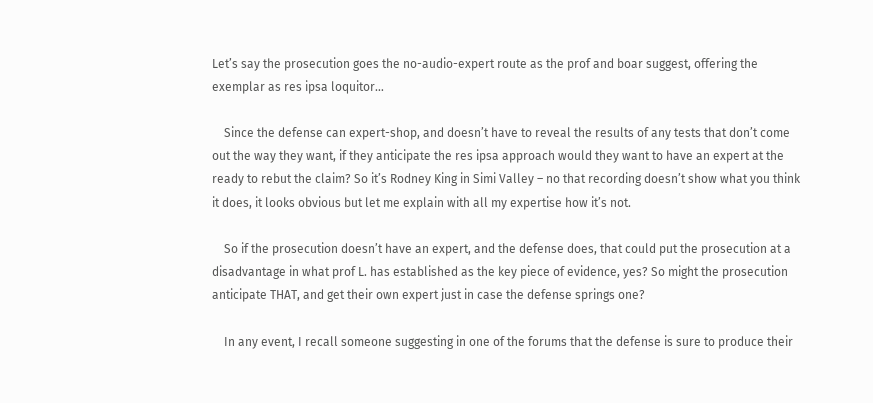Let’s say the prosecution goes the no-audio-expert route as the prof and boar suggest, offering the exemplar as res ipsa loquitor…

    Since the defense can expert-shop, and doesn’t have to reveal the results of any tests that don’t come out the way they want, if they anticipate the res ipsa approach would they want to have an expert at the ready to rebut the claim? So it’s Rodney King in Simi Valley – no that recording doesn’t show what you think it does, it looks obvious but let me explain with all my expertise how it’s not.

    So if the prosecution doesn’t have an expert, and the defense does, that could put the prosecution at a disadvantage in what prof L. has established as the key piece of evidence, yes? So might the prosecution anticipate THAT, and get their own expert just in case the defense springs one?

    In any event, I recall someone suggesting in one of the forums that the defense is sure to produce their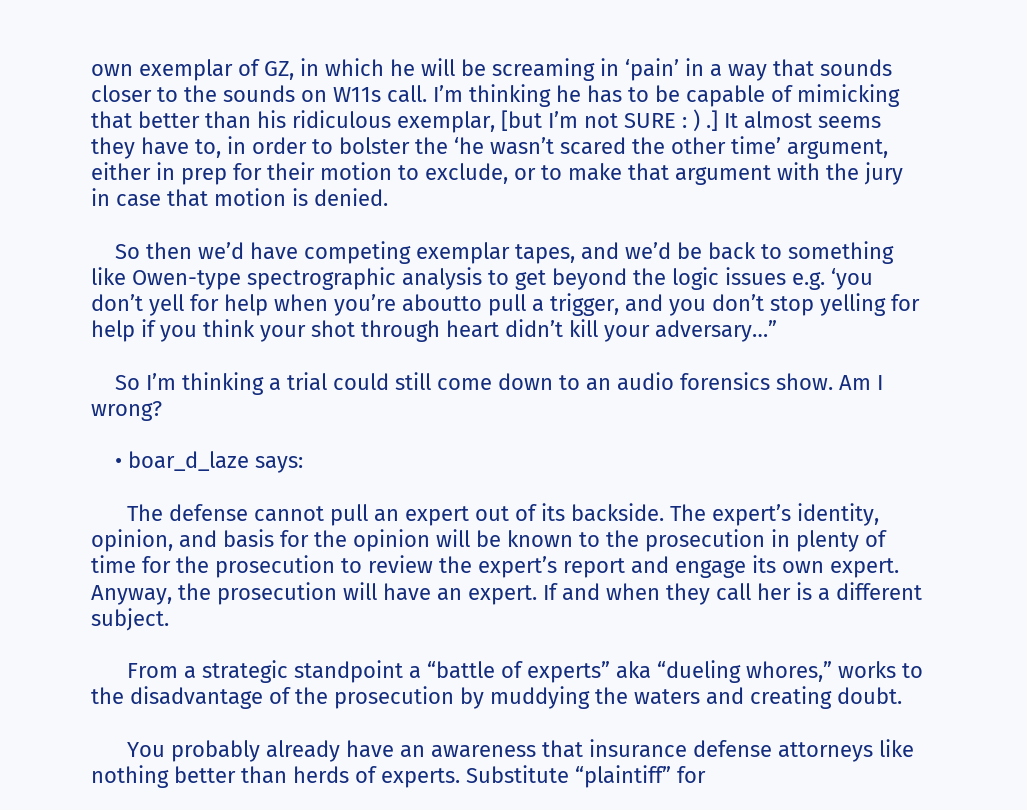own exemplar of GZ, in which he will be screaming in ‘pain’ in a way that sounds closer to the sounds on W11s call. I’m thinking he has to be capable of mimicking that better than his ridiculous exemplar, [but I’m not SURE : ) .] It almost seems they have to, in order to bolster the ‘he wasn’t scared the other time’ argument, either in prep for their motion to exclude, or to make that argument with the jury in case that motion is denied.

    So then we’d have competing exemplar tapes, and we’d be back to something like Owen-type spectrographic analysis to get beyond the logic issues e.g. ‘you don’t yell for help when you’re aboutto pull a trigger, and you don’t stop yelling for help if you think your shot through heart didn’t kill your adversary…”

    So I’m thinking a trial could still come down to an audio forensics show. Am I wrong?

    • boar_d_laze says:

      The defense cannot pull an expert out of its backside. The expert’s identity, opinion, and basis for the opinion will be known to the prosecution in plenty of time for the prosecution to review the expert’s report and engage its own expert. Anyway, the prosecution will have an expert. If and when they call her is a different subject.

      From a strategic standpoint a “battle of experts” aka “dueling whores,” works to the disadvantage of the prosecution by muddying the waters and creating doubt.

      You probably already have an awareness that insurance defense attorneys like nothing better than herds of experts. Substitute “plaintiff” for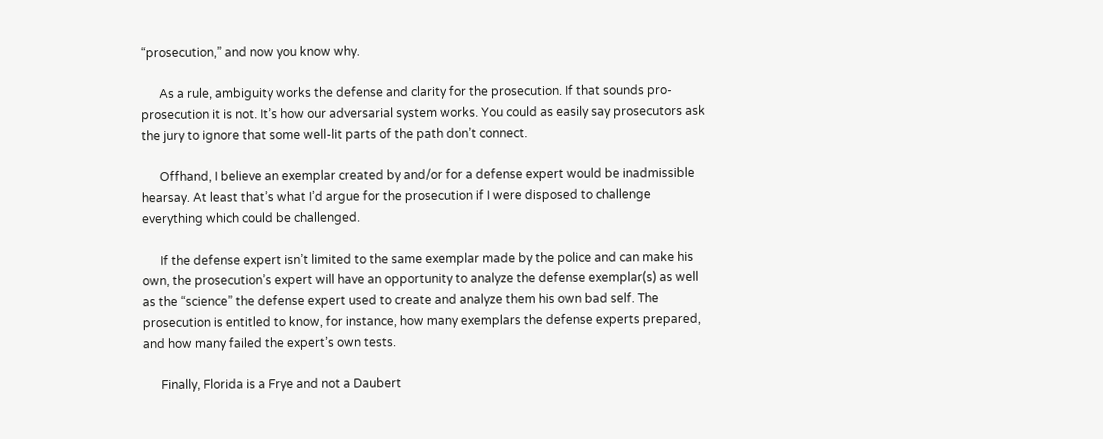“prosecution,” and now you know why.

      As a rule, ambiguity works the defense and clarity for the prosecution. If that sounds pro-prosecution it is not. It’s how our adversarial system works. You could as easily say prosecutors ask the jury to ignore that some well-lit parts of the path don’t connect.

      Offhand, I believe an exemplar created by and/or for a defense expert would be inadmissible hearsay. At least that’s what I’d argue for the prosecution if I were disposed to challenge everything which could be challenged.

      If the defense expert isn’t limited to the same exemplar made by the police and can make his own, the prosecution’s expert will have an opportunity to analyze the defense exemplar(s) as well as the “science” the defense expert used to create and analyze them his own bad self. The prosecution is entitled to know, for instance, how many exemplars the defense experts prepared, and how many failed the expert’s own tests.

      Finally, Florida is a Frye and not a Daubert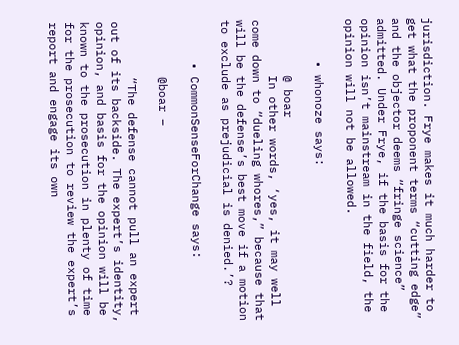jurisdiction. Frye makes it much harder to get what the proponent terms “cutting edge” and the objector deems “fringe science” admitted. Under Frye, if the basis for the opinion isn’t mainstream in the field, the opinion will not be allowed.

      • whonoze says:

        @ boar
        In other words, ‘yes, it may well come down to “dueling whores,” because that will be the defense’s best move if a motion to exclude as prejudicial is denied.’?

      • CommonSenseForChange says:

        @boar –

        “The defense cannot pull an expert out of its backside. The expert’s identity, opinion, and basis for the opinion will be known to the prosecution in plenty of time for the prosecution to review the expert’s report and engage its own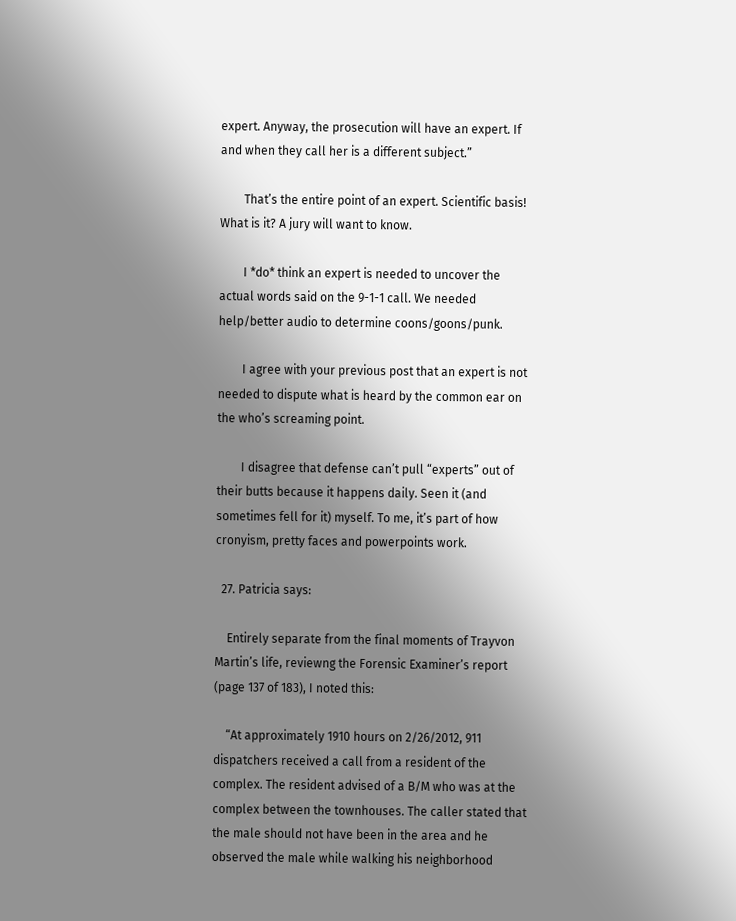expert. Anyway, the prosecution will have an expert. If and when they call her is a different subject.”

        That’s the entire point of an expert. Scientific basis! What is it? A jury will want to know.

        I *do* think an expert is needed to uncover the actual words said on the 9-1-1 call. We needed help/better audio to determine coons/goons/punk.

        I agree with your previous post that an expert is not needed to dispute what is heard by the common ear on the who’s screaming point.

        I disagree that defense can’t pull “experts” out of their butts because it happens daily. Seen it (and sometimes fell for it) myself. To me, it’s part of how cronyism, pretty faces and powerpoints work.

  27. Patricia says:

    Entirely separate from the final moments of Trayvon Martin’s life, reviewng the Forensic Examiner’s report (page 137 of 183), I noted this:

    “At approximately 1910 hours on 2/26/2012, 911 dispatchers received a call from a resident of the complex. The resident advised of a B/M who was at the complex between the townhouses. The caller stated that the male should not have been in the area and he observed the male while walking his neighborhood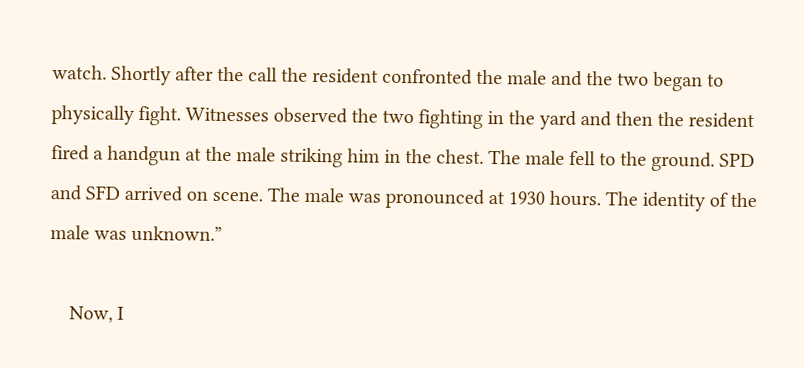watch. Shortly after the call the resident confronted the male and the two began to physically fight. Witnesses observed the two fighting in the yard and then the resident fired a handgun at the male striking him in the chest. The male fell to the ground. SPD and SFD arrived on scene. The male was pronounced at 1930 hours. The identity of the male was unknown.”

    Now, I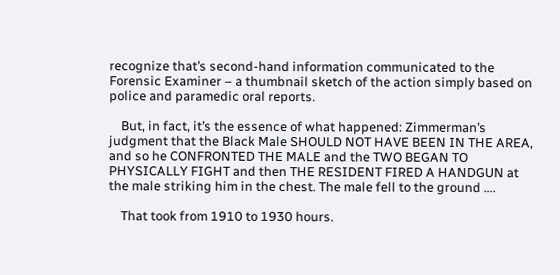recognize that’s second-hand information communicated to the Forensic Examiner – a thumbnail sketch of the action simply based on police and paramedic oral reports.

    But, in fact, it’s the essence of what happened: Zimmerman’s judgment that the Black Male SHOULD NOT HAVE BEEN IN THE AREA, and so he CONFRONTED THE MALE and the TWO BEGAN TO PHYSICALLY FIGHT and then THE RESIDENT FIRED A HANDGUN at the male striking him in the chest. The male fell to the ground ….

    That took from 1910 to 1930 hours.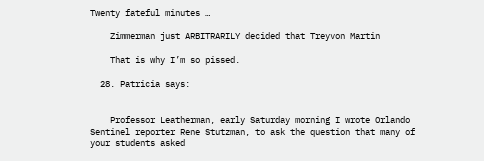Twenty fateful minutes …

    Zimmerman just ARBITRARILY decided that Treyvon Martin

    That is why I’m so pissed.

  28. Patricia says:


    Professor Leatherman, early Saturday morning I wrote Orlando Sentinel reporter Rene Stutzman, to ask the question that many of your students asked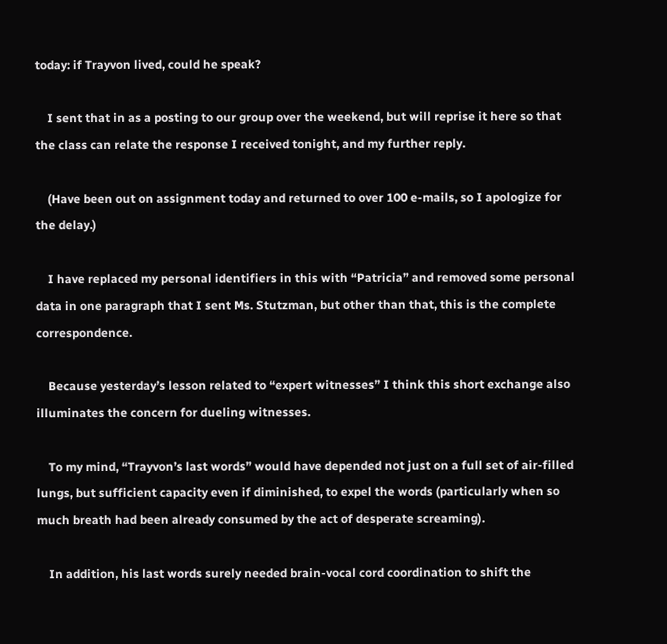today: if Trayvon lived, could he speak?

    I sent that in as a posting to our group over the weekend, but will reprise it here so that the class can relate the response I received tonight, and my further reply.

    (Have been out on assignment today and returned to over 100 e-mails, so I apologize for the delay.)

    I have replaced my personal identifiers in this with “Patricia” and removed some personal data in one paragraph that I sent Ms. Stutzman, but other than that, this is the complete correspondence.

    Because yesterday’s lesson related to “expert witnesses” I think this short exchange also illuminates the concern for dueling witnesses.

    To my mind, “Trayvon’s last words” would have depended not just on a full set of air-filled lungs, but sufficient capacity even if diminished, to expel the words (particularly when so much breath had been already consumed by the act of desperate screaming).

    In addition, his last words surely needed brain-vocal cord coordination to shift the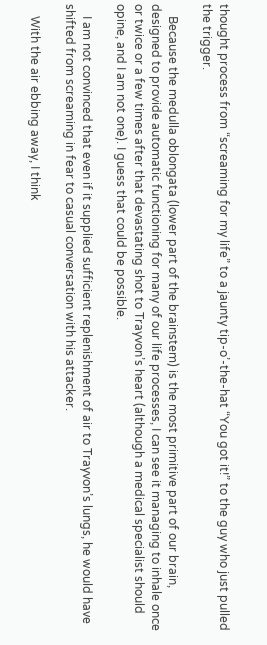thought process from “screaming for my life” to a jaunty tip-o’-the-hat “You got it!” to the guy who just pulled the trigger.

    Because the medulla oblongata (lower part of the brainstem) is the most primitive part of our brain, designed to provide automatic functioning for many of our life processes, I can see it managing to inhale once or twice or a few times after that devastating shot to Trayvon’s heart (although a medical specialist should opine, and I am not one). I guess that could be possible.

    I am not convinced that even if it supplied sufficient replenishment of air to Trayvon’s lungs, he would have shifted from screaming in fear to casual conversation with his attacker.

    With the air ebbing away, I think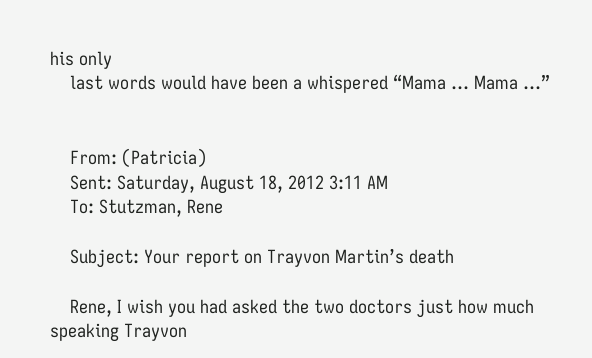his only
    last words would have been a whispered “Mama … Mama …”


    From: (Patricia)
    Sent: Saturday, August 18, 2012 3:11 AM
    To: Stutzman, Rene

    Subject: Your report on Trayvon Martin’s death

    Rene, I wish you had asked the two doctors just how much speaking Trayvon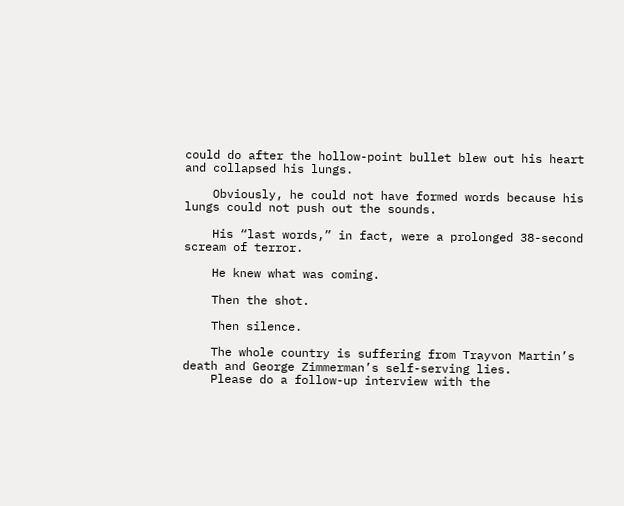could do after the hollow-point bullet blew out his heart and collapsed his lungs.

    Obviously, he could not have formed words because his lungs could not push out the sounds.

    His “last words,” in fact, were a prolonged 38-second scream of terror.

    He knew what was coming.

    Then the shot.

    Then silence.

    The whole country is suffering from Trayvon Martin’s death and George Zimmerman’s self-serving lies.
    Please do a follow-up interview with the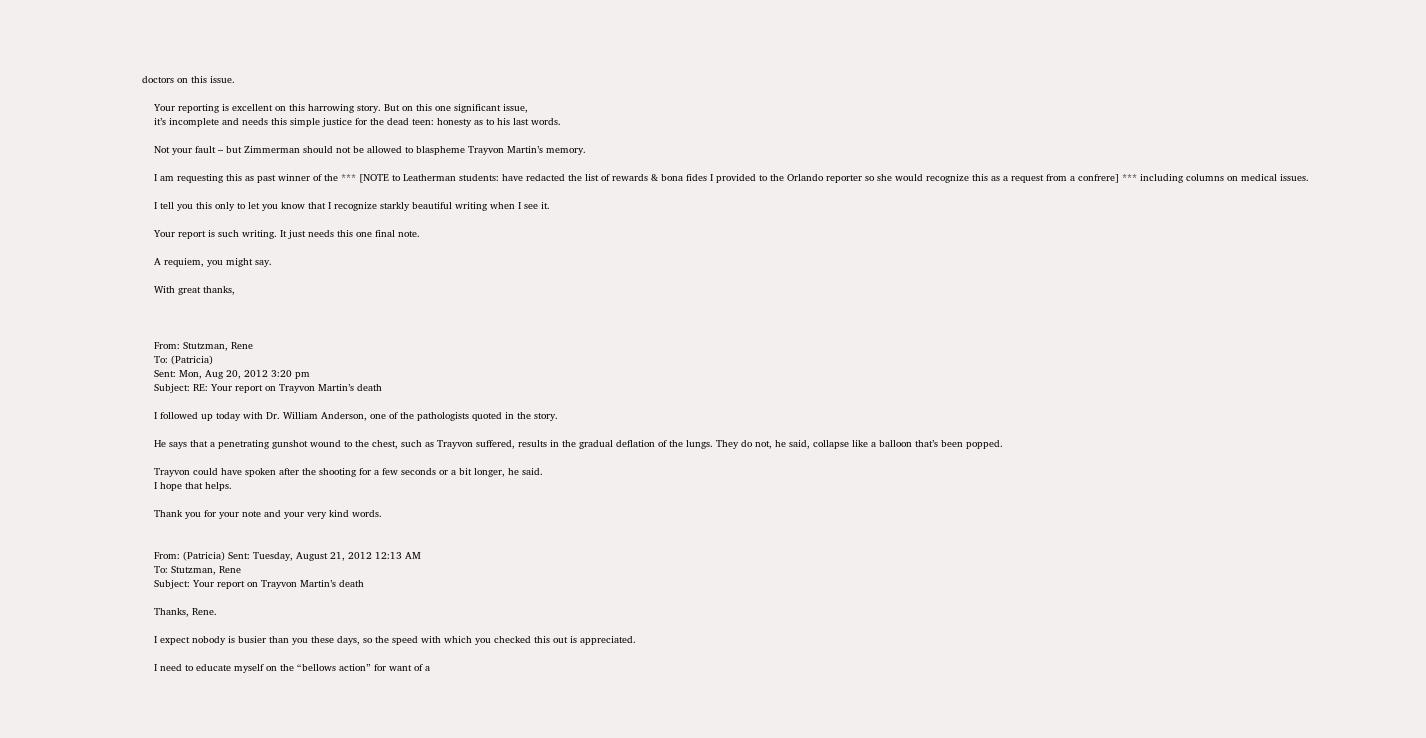doctors on this issue.

    Your reporting is excellent on this harrowing story. But on this one significant issue,
    it’s incomplete and needs this simple justice for the dead teen: honesty as to his last words.

    Not your fault – but Zimmerman should not be allowed to blaspheme Trayvon Martin’s memory.

    I am requesting this as past winner of the *** [NOTE to Leatherman students: have redacted the list of rewards & bona fides I provided to the Orlando reporter so she would recognize this as a request from a confrere] *** including columns on medical issues.

    I tell you this only to let you know that I recognize starkly beautiful writing when I see it.

    Your report is such writing. It just needs this one final note.

    A requiem, you might say.

    With great thanks,



    From: Stutzman, Rene
    To: (Patricia)
    Sent: Mon, Aug 20, 2012 3:20 pm
    Subject: RE: Your report on Trayvon Martin’s death

    I followed up today with Dr. William Anderson, one of the pathologists quoted in the story.

    He says that a penetrating gunshot wound to the chest, such as Trayvon suffered, results in the gradual deflation of the lungs. They do not, he said, collapse like a balloon that’s been popped.

    Trayvon could have spoken after the shooting for a few seconds or a bit longer, he said.
    I hope that helps.

    Thank you for your note and your very kind words.


    From: (Patricia) Sent: Tuesday, August 21, 2012 12:13 AM
    To: Stutzman, Rene
    Subject: Your report on Trayvon Martin’s death

    Thanks, Rene.

    I expect nobody is busier than you these days, so the speed with which you checked this out is appreciated.

    I need to educate myself on the “bellows action” for want of a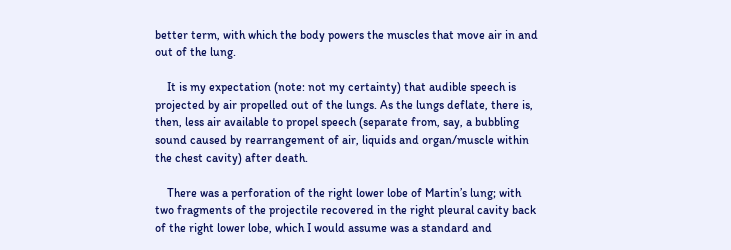better term, with which the body powers the muscles that move air in and out of the lung.

    It is my expectation (note: not my certainty) that audible speech is projected by air propelled out of the lungs. As the lungs deflate, there is, then, less air available to propel speech (separate from, say, a bubbling sound caused by rearrangement of air, liquids and organ/muscle within the chest cavity) after death.

    There was a perforation of the right lower lobe of Martin’s lung; with two fragments of the projectile recovered in the right pleural cavity back of the right lower lobe, which I would assume was a standard and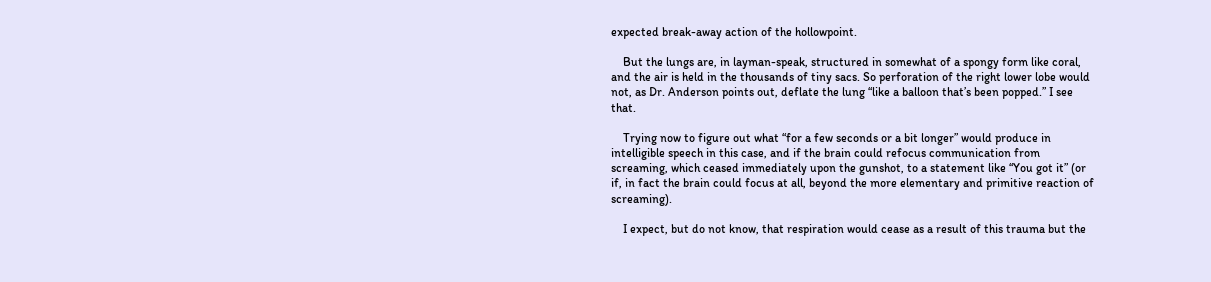expected break-away action of the hollowpoint.

    But the lungs are, in layman-speak, structured in somewhat of a spongy form like coral, and the air is held in the thousands of tiny sacs. So perforation of the right lower lobe would not, as Dr. Anderson points out, deflate the lung “like a balloon that’s been popped.” I see that.

    Trying now to figure out what “for a few seconds or a bit longer” would produce in intelligible speech in this case, and if the brain could refocus communication from screaming, which ceased immediately upon the gunshot, to a statement like “You got it” (or if, in fact the brain could focus at all, beyond the more elementary and primitive reaction of screaming).

    I expect, but do not know, that respiration would cease as a result of this trauma but the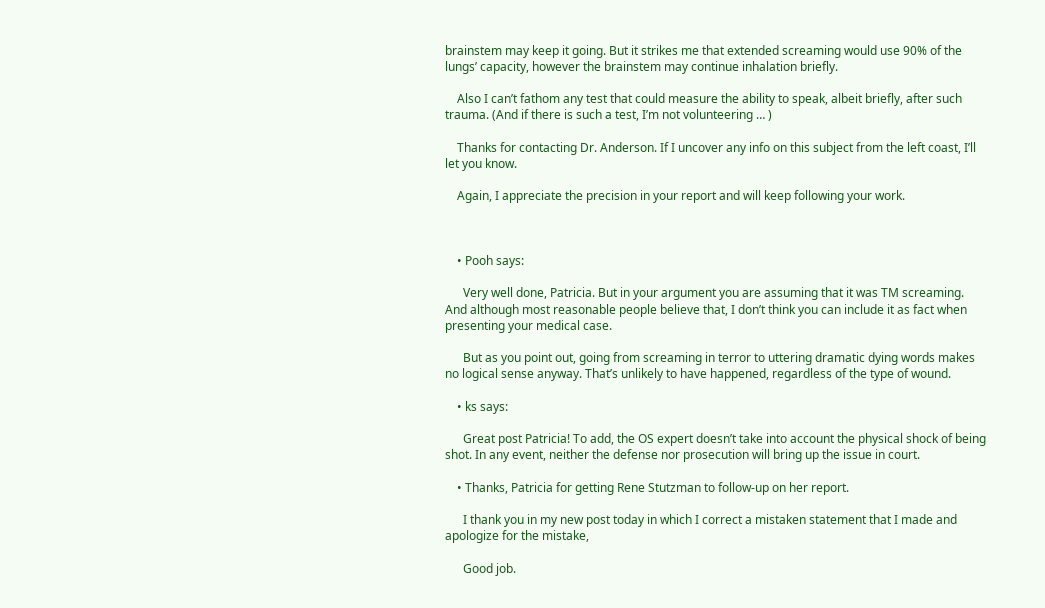brainstem may keep it going. But it strikes me that extended screaming would use 90% of the lungs’ capacity, however the brainstem may continue inhalation briefly.

    Also I can’t fathom any test that could measure the ability to speak, albeit briefly, after such trauma. (And if there is such a test, I’m not volunteering … )

    Thanks for contacting Dr. Anderson. If I uncover any info on this subject from the left coast, I’ll let you know.

    Again, I appreciate the precision in your report and will keep following your work.



    • Pooh says:

      Very well done, Patricia. But in your argument you are assuming that it was TM screaming. And although most reasonable people believe that, I don’t think you can include it as fact when presenting your medical case.

      But as you point out, going from screaming in terror to uttering dramatic dying words makes no logical sense anyway. That’s unlikely to have happened, regardless of the type of wound.

    • ks says:

      Great post Patricia! To add, the OS expert doesn’t take into account the physical shock of being shot. In any event, neither the defense nor prosecution will bring up the issue in court.

    • Thanks, Patricia for getting Rene Stutzman to follow-up on her report.

      I thank you in my new post today in which I correct a mistaken statement that I made and apologize for the mistake,

      Good job.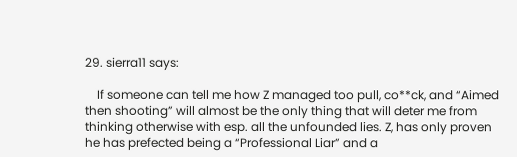29. sierra11 says:

    If someone can tell me how Z managed too pull, co**ck, and “Aimed then shooting” will almost be the only thing that will deter me from thinking otherwise with esp. all the unfounded lies. Z, has only proven he has prefected being a “Professional Liar” and a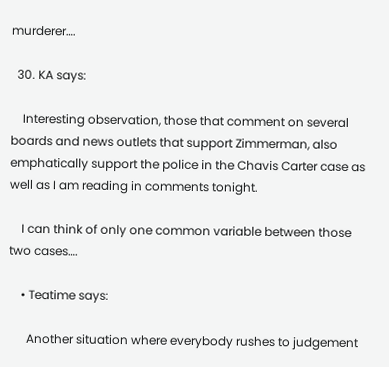murderer….

  30. KA says:

    Interesting observation, those that comment on several boards and news outlets that support Zimmerman, also emphatically support the police in the Chavis Carter case as well as I am reading in comments tonight.

    I can think of only one common variable between those two cases….

    • Teatime says:

      Another situation where everybody rushes to judgement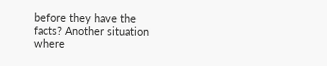before they have the facts? Another situation where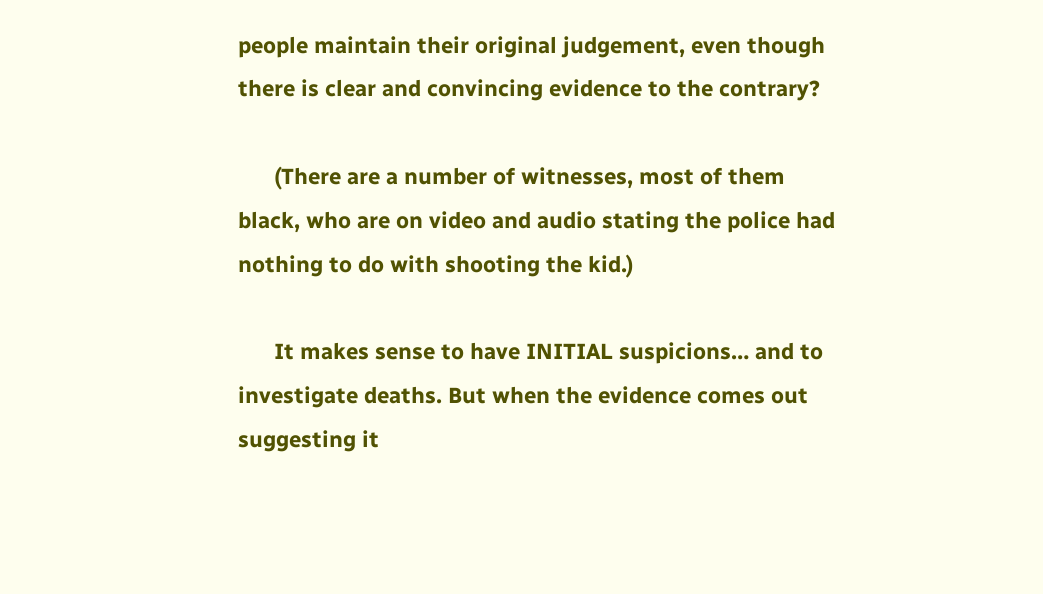people maintain their original judgement, even though there is clear and convincing evidence to the contrary?

      (There are a number of witnesses, most of them black, who are on video and audio stating the police had nothing to do with shooting the kid.)

      It makes sense to have INITIAL suspicions… and to investigate deaths. But when the evidence comes out suggesting it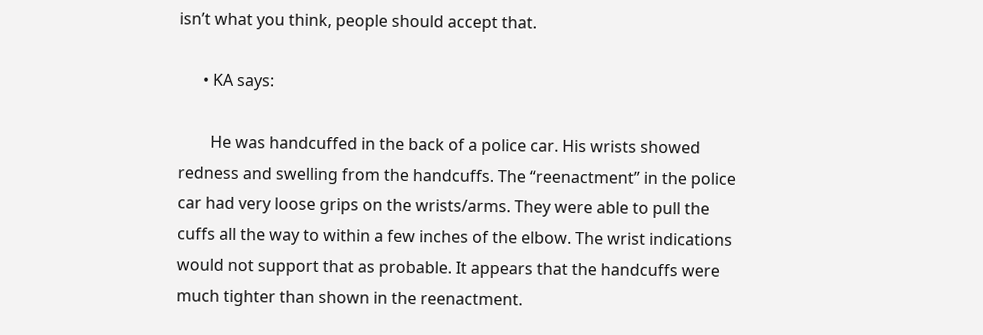isn’t what you think, people should accept that.

      • KA says:

        He was handcuffed in the back of a police car. His wrists showed redness and swelling from the handcuffs. The “reenactment” in the police car had very loose grips on the wrists/arms. They were able to pull the cuffs all the way to within a few inches of the elbow. The wrist indications would not support that as probable. It appears that the handcuffs were much tighter than shown in the reenactment.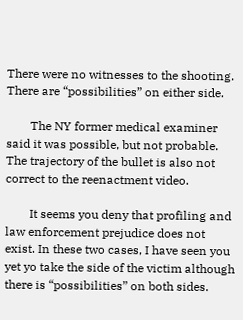There were no witnesses to the shooting. There are “possibilities” on either side.

        The NY former medical examiner said it was possible, but not probable. The trajectory of the bullet is also not correct to the reenactment video.

        It seems you deny that profiling and law enforcement prejudice does not exist. In these two cases, I have seen you yet yo take the side of the victim although there is “possibilities” on both sides.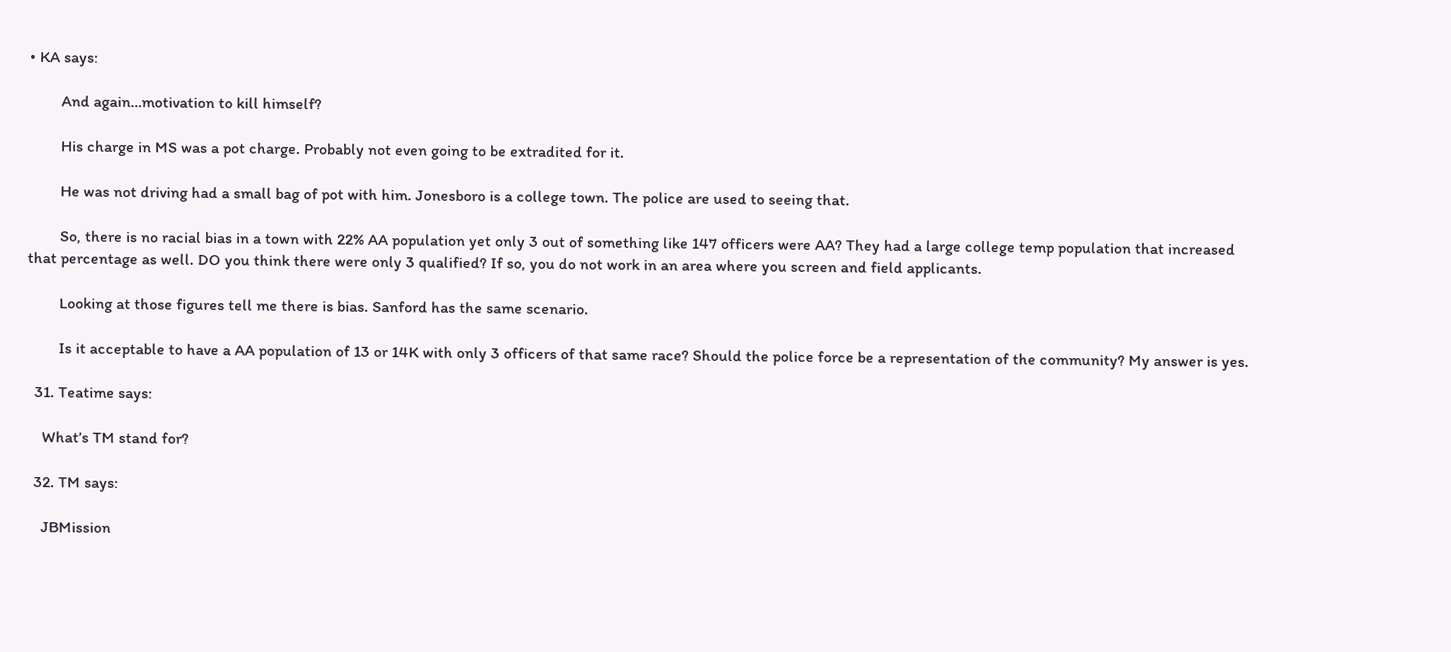• KA says:

        And again…motivation to kill himself?

        His charge in MS was a pot charge. Probably not even going to be extradited for it.

        He was not driving had a small bag of pot with him. Jonesboro is a college town. The police are used to seeing that.

        So, there is no racial bias in a town with 22% AA population yet only 3 out of something like 147 officers were AA? They had a large college temp population that increased that percentage as well. DO you think there were only 3 qualified? If so, you do not work in an area where you screen and field applicants.

        Looking at those figures tell me there is bias. Sanford has the same scenario.

        Is it acceptable to have a AA population of 13 or 14K with only 3 officers of that same race? Should the police force be a representation of the community? My answer is yes.

  31. Teatime says:

    What’s TM stand for?

  32. TM says:

    JBMission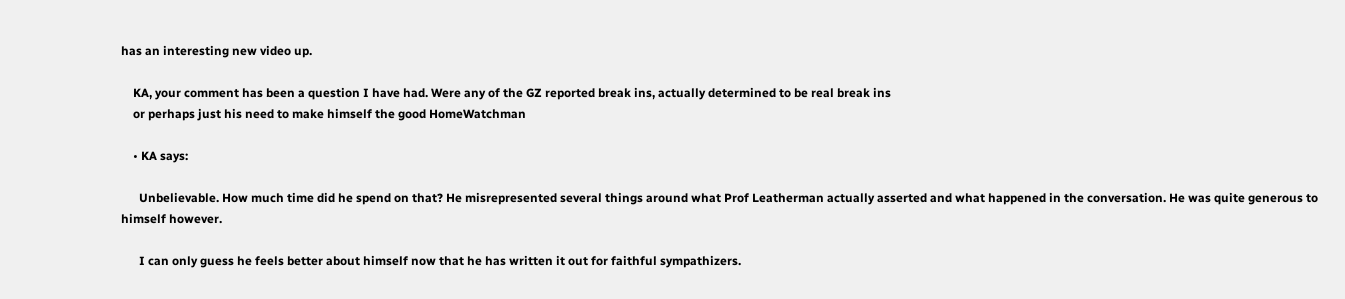has an interesting new video up.

    KA, your comment has been a question I have had. Were any of the GZ reported break ins, actually determined to be real break ins
    or perhaps just his need to make himself the good HomeWatchman

    • KA says:

      Unbelievable. How much time did he spend on that? He misrepresented several things around what Prof Leatherman actually asserted and what happened in the conversation. He was quite generous to himself however.

      I can only guess he feels better about himself now that he has written it out for faithful sympathizers.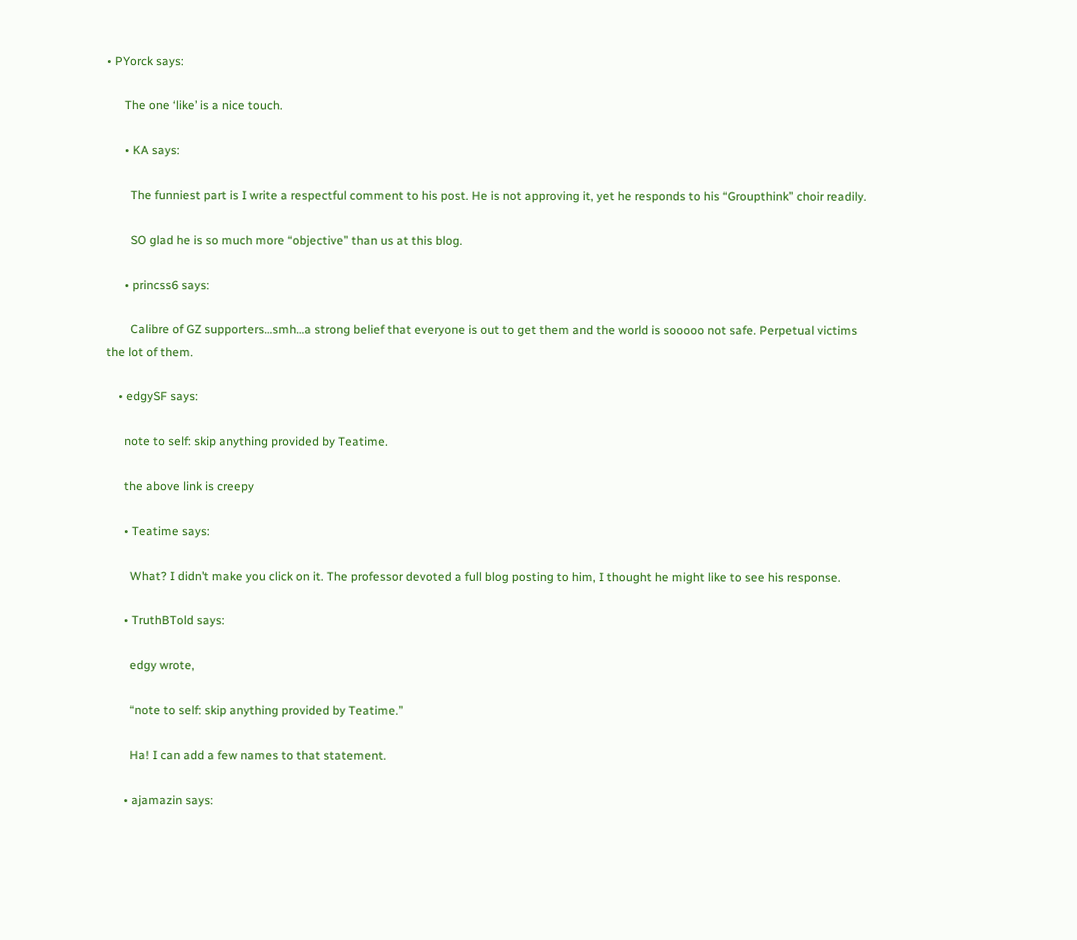• PYorck says:

      The one ‘like’ is a nice touch.

      • KA says:

        The funniest part is I write a respectful comment to his post. He is not approving it, yet he responds to his “Groupthink” choir readily.

        SO glad he is so much more “objective” than us at this blog.

      • princss6 says:

        Calibre of GZ supporters…smh…a strong belief that everyone is out to get them and the world is sooooo not safe. Perpetual victims the lot of them.

    • edgySF says:

      note to self: skip anything provided by Teatime.

      the above link is creepy

      • Teatime says:

        What? I didn’t make you click on it. The professor devoted a full blog posting to him, I thought he might like to see his response.

      • TruthBTold says:

        edgy wrote,

        “note to self: skip anything provided by Teatime.”

        Ha! I can add a few names to that statement.

      • ajamazin says: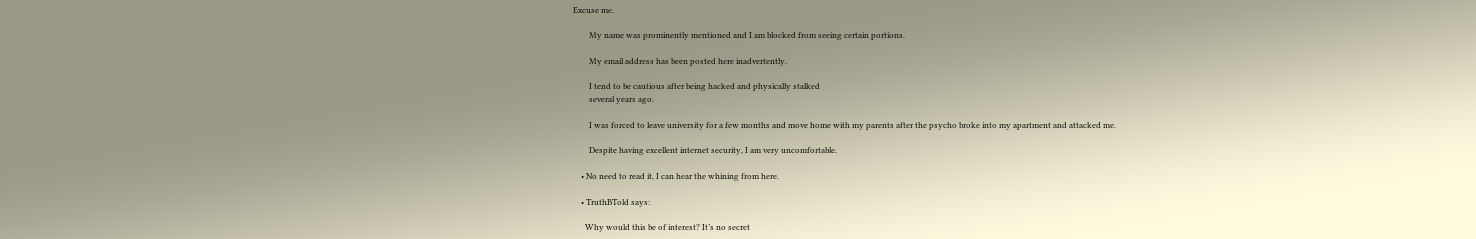Excuse me.

        My name was prominently mentioned and I am blocked from seeing certain portions.

        My email address has been posted here inadvertently.

        I tend to be cautious after being hacked and physically stalked
        several years ago.

        I was forced to leave university for a few months and move home with my parents after the psycho broke into my apartment and attacked me.

        Despite having excellent internet security, I am very uncomfortable.

    • No need to read it, I can hear the whining from here.

    • TruthBTold says:

      Why would this be of interest? It’s no secret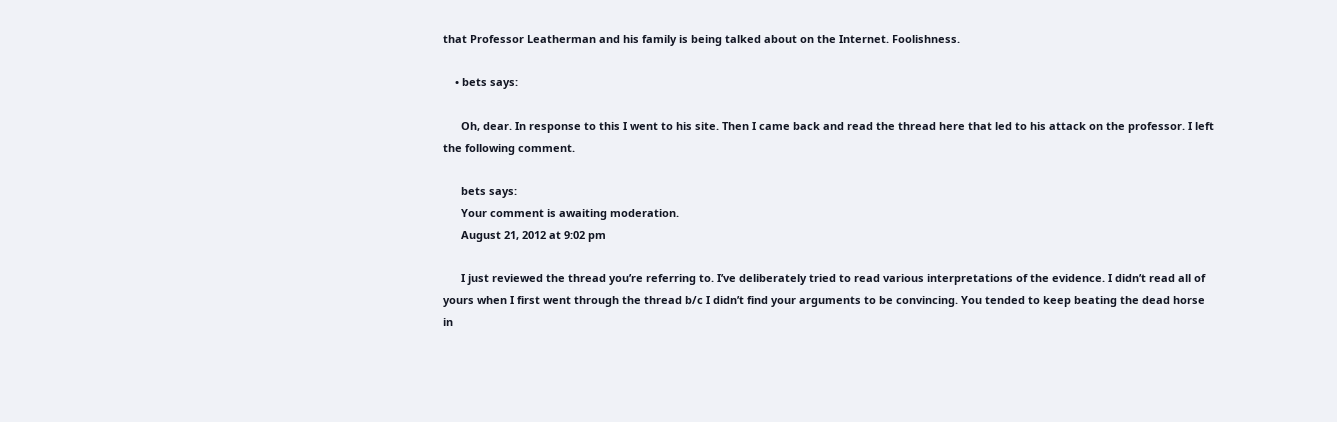that Professor Leatherman and his family is being talked about on the Internet. Foolishness.

    • bets says:

      Oh, dear. In response to this I went to his site. Then I came back and read the thread here that led to his attack on the professor. I left the following comment.

      bets says:
      Your comment is awaiting moderation.
      August 21, 2012 at 9:02 pm

      I just reviewed the thread you’re referring to. I’ve deliberately tried to read various interpretations of the evidence. I didn’t read all of yours when I first went through the thread b/c I didn’t find your arguments to be convincing. You tended to keep beating the dead horse in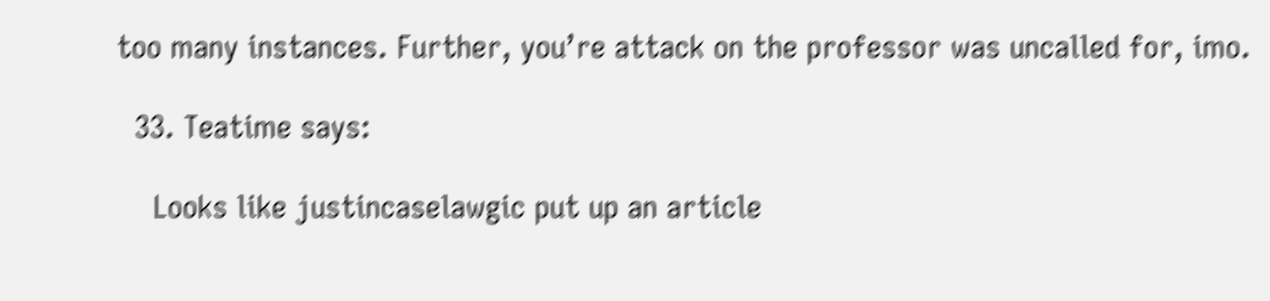too many instances. Further, you’re attack on the professor was uncalled for, imo.

  33. Teatime says:

    Looks like justincaselawgic put up an article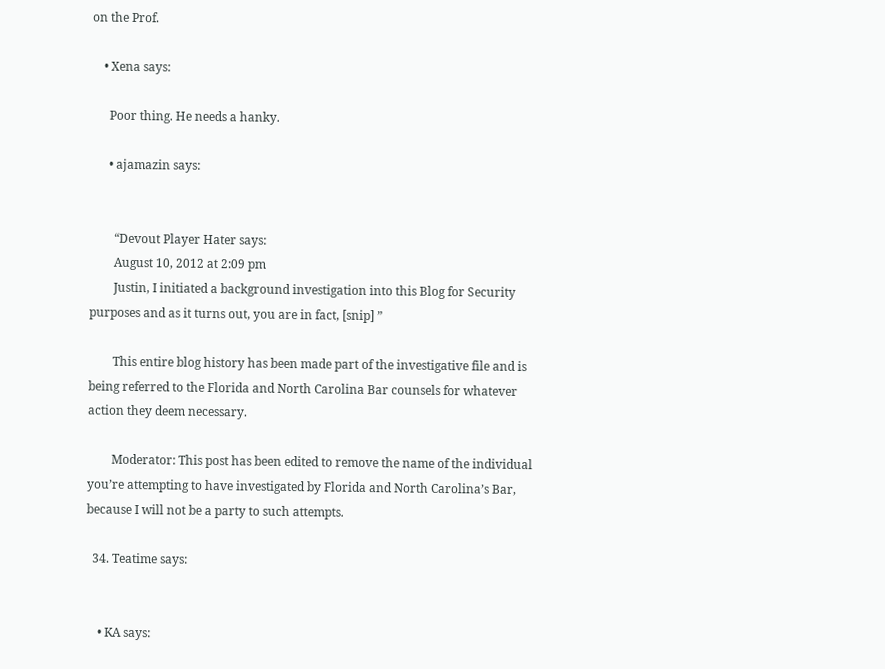on the Prof.

    • Xena says:

      Poor thing. He needs a hanky.

      • ajamazin says:


        “Devout Player Hater says:
        August 10, 2012 at 2:09 pm
        Justin, I initiated a background investigation into this Blog for Security purposes and as it turns out, you are in fact, [snip] ”

        This entire blog history has been made part of the investigative file and is being referred to the Florida and North Carolina Bar counsels for whatever action they deem necessary.

        Moderator: This post has been edited to remove the name of the individual you’re attempting to have investigated by Florida and North Carolina’s Bar, because I will not be a party to such attempts.

  34. Teatime says:


    • KA says: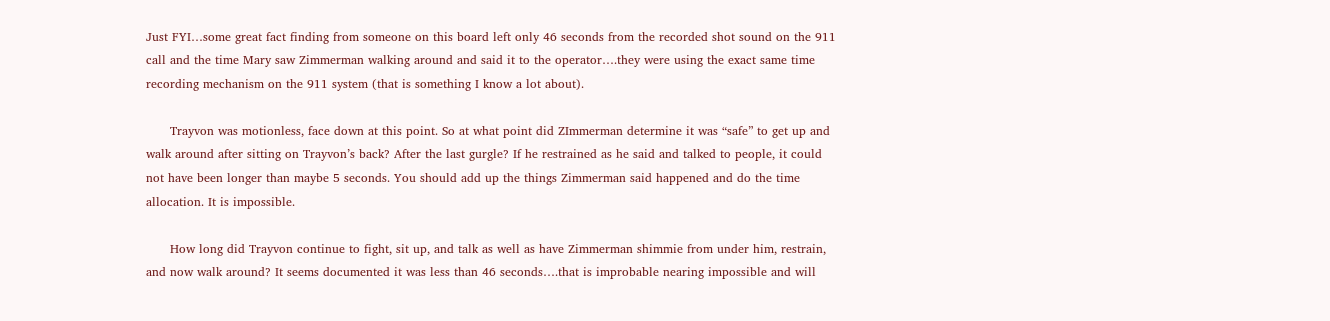Just FYI…some great fact finding from someone on this board left only 46 seconds from the recorded shot sound on the 911 call and the time Mary saw Zimmerman walking around and said it to the operator….they were using the exact same time recording mechanism on the 911 system (that is something I know a lot about).

      Trayvon was motionless, face down at this point. So at what point did ZImmerman determine it was “safe” to get up and walk around after sitting on Trayvon’s back? After the last gurgle? If he restrained as he said and talked to people, it could not have been longer than maybe 5 seconds. You should add up the things Zimmerman said happened and do the time allocation. It is impossible.

      How long did Trayvon continue to fight, sit up, and talk as well as have Zimmerman shimmie from under him, restrain, and now walk around? It seems documented it was less than 46 seconds….that is improbable nearing impossible and will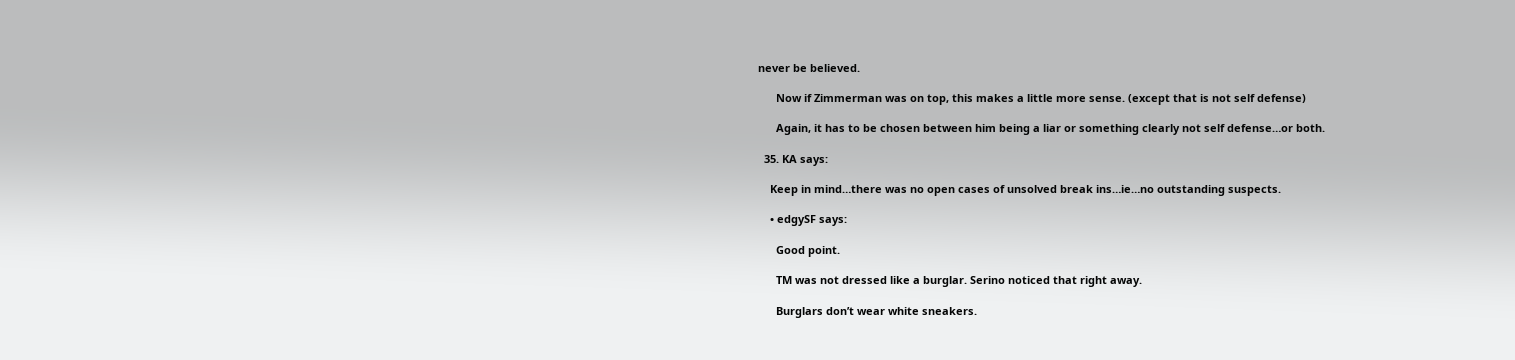never be believed.

      Now if Zimmerman was on top, this makes a little more sense. (except that is not self defense)

      Again, it has to be chosen between him being a liar or something clearly not self defense…or both.

  35. KA says:

    Keep in mind…there was no open cases of unsolved break ins…ie…no outstanding suspects.

    • edgySF says:

      Good point.

      TM was not dressed like a burglar. Serino noticed that right away.

      Burglars don’t wear white sneakers.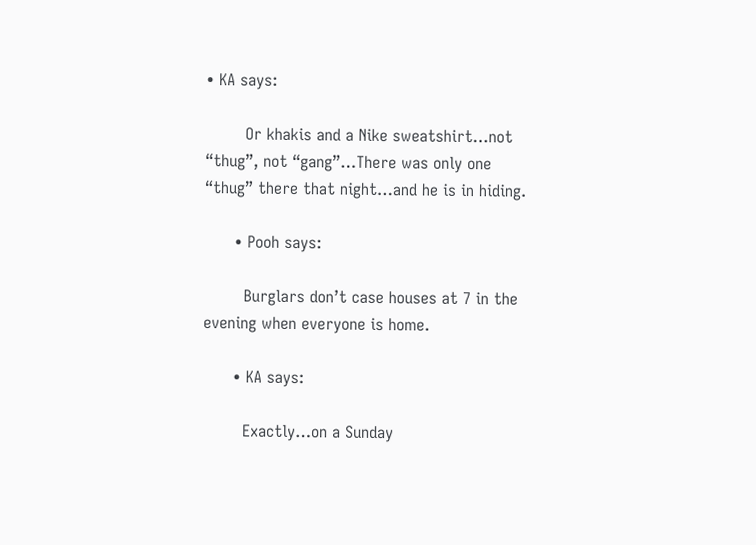• KA says:

        Or khakis and a Nike sweatshirt…not “thug”, not “gang”…There was only one “thug” there that night…and he is in hiding.

      • Pooh says:

        Burglars don’t case houses at 7 in the evening when everyone is home.

      • KA says:

        Exactly…on a Sunday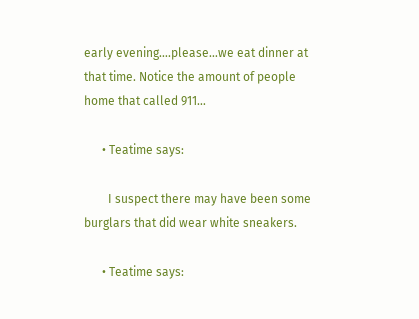early evening….please…we eat dinner at that time. Notice the amount of people home that called 911…

      • Teatime says:

        I suspect there may have been some burglars that did wear white sneakers.

      • Teatime says: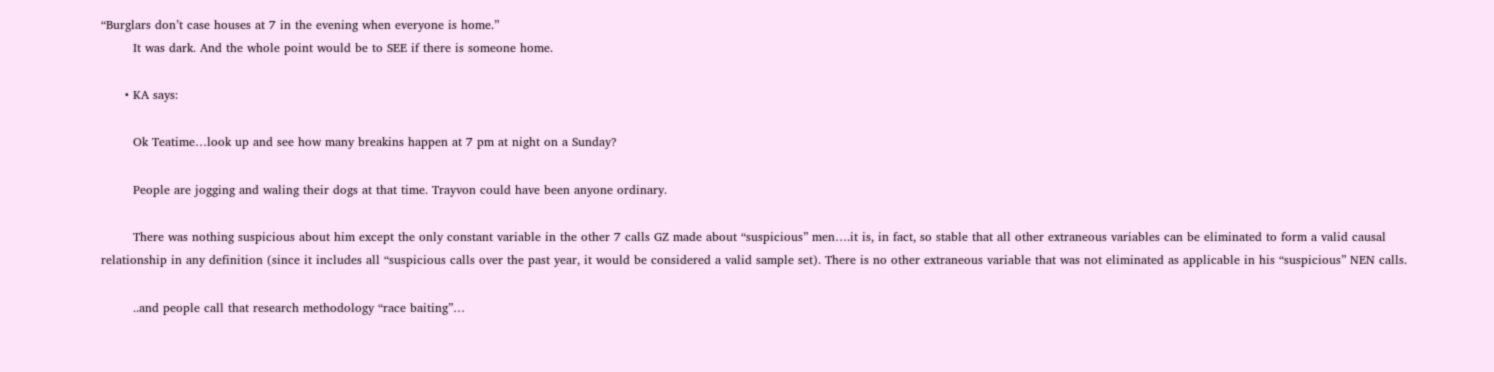“Burglars don’t case houses at 7 in the evening when everyone is home.”
        It was dark. And the whole point would be to SEE if there is someone home.

      • KA says:

        Ok Teatime…look up and see how many breakins happen at 7 pm at night on a Sunday?

        People are jogging and waling their dogs at that time. Trayvon could have been anyone ordinary.

        There was nothing suspicious about him except the only constant variable in the other 7 calls GZ made about “suspicious” men….it is, in fact, so stable that all other extraneous variables can be eliminated to form a valid causal relationship in any definition (since it includes all “suspicious calls over the past year, it would be considered a valid sample set). There is no other extraneous variable that was not eliminated as applicable in his “suspicious” NEN calls.

        ..and people call that research methodology “race baiting”…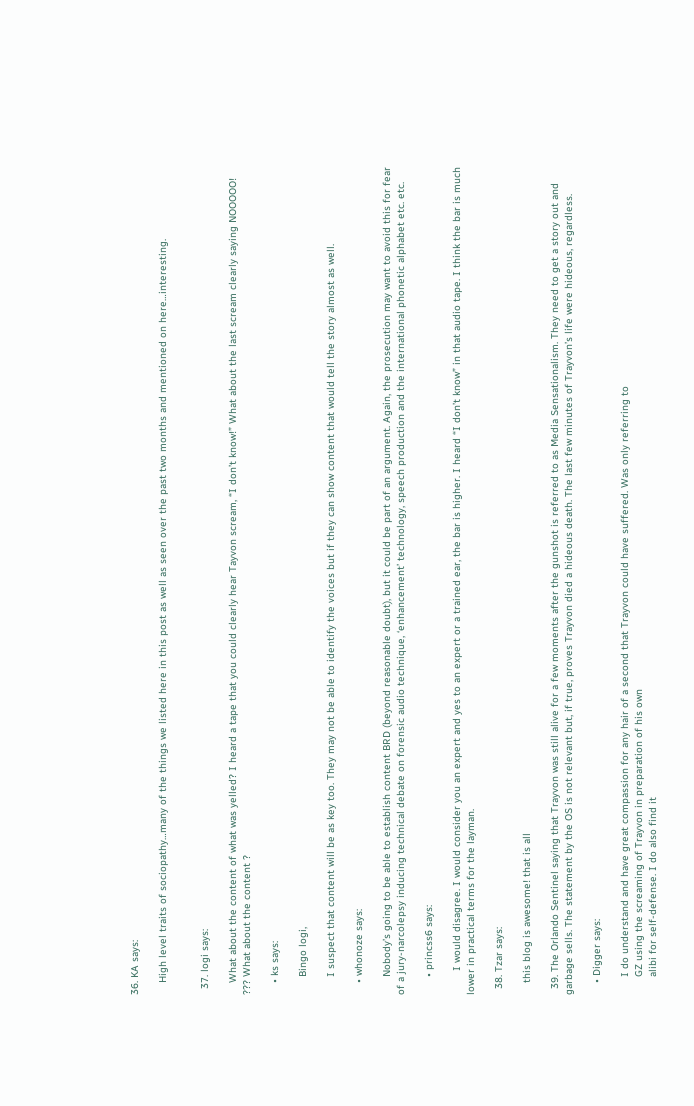36. KA says:

    High level traits of sociopathy…many of the things we listed here in this post as well as seen over the past two months and mentioned on here…interesting.


  37. logi says:

    What about the content of what was yelled? I heard a tape that you could clearly hear Tayvon scream, “I don’t know!” What about the last scream clearly saying NOOOOO! ??? What about the content ?

    • ks says:

      Bingo logi,

      I suspect that content will be as key too. They may not be able to identify the voices but if they can show content that would tell the story almost as well.

    • whonoze says:

      Nobody’s going to be able to establish content BRD (beyond reasonable doubt), but it could be part of an argument. Again, the prosecution may want to avoid this for fear of a jury-narcolepsy inducing technical debate on forensic audio technique, ‘enhancement’ technology, speech production and the international phonetic alphabet etc. etc.

      • princss6 says:

        I would disagree. I would consider you an expert and yes to an expert or a trained ear, the bar is higher. I heard “I don’t know” in that audio tape. I think the bar is much lower in practical terms for the layman.

  38. Tzar says:

    this blog is awesome! that is all

  39. The Orlando Sentinel saying that Trayvon was still alive for a few moments after the gunshot is referred to as Media Sensationalism. They need to get a story out and garbage sells. The statement by the OS is not relevant but, if true, proves Trayvon died a hideous death. The last few minutes of Trayvon’s life were hideous, regardless.

    • Digger says:

      I do understand and have great compassion for any hair of a second that Trayvon could have suffered. Was only referring to
      GZ using the screaming of Trayvon in preparation of his own
      alibi for self-defense. I do also find it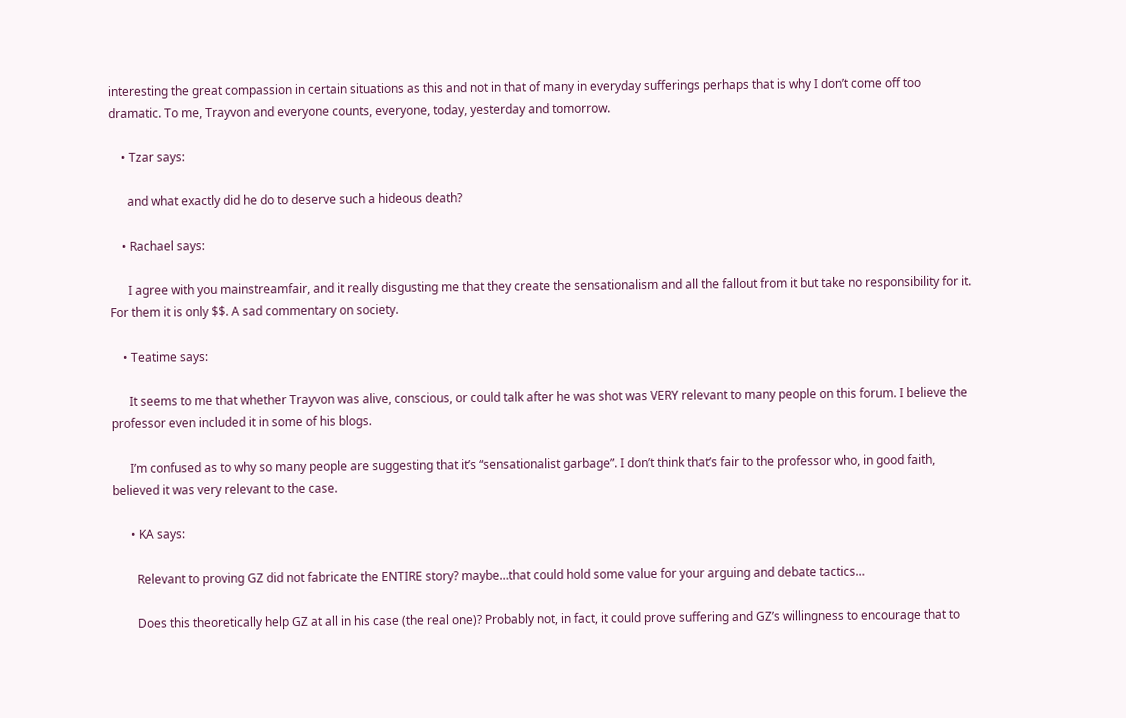interesting the great compassion in certain situations as this and not in that of many in everyday sufferings perhaps that is why I don’t come off too dramatic. To me, Trayvon and everyone counts, everyone, today, yesterday and tomorrow.

    • Tzar says:

      and what exactly did he do to deserve such a hideous death?

    • Rachael says:

      I agree with you mainstreamfair, and it really disgusting me that they create the sensationalism and all the fallout from it but take no responsibility for it. For them it is only $$. A sad commentary on society.

    • Teatime says:

      It seems to me that whether Trayvon was alive, conscious, or could talk after he was shot was VERY relevant to many people on this forum. I believe the professor even included it in some of his blogs.

      I’m confused as to why so many people are suggesting that it’s “sensationalist garbage”. I don’t think that’s fair to the professor who, in good faith, believed it was very relevant to the case.

      • KA says:

        Relevant to proving GZ did not fabricate the ENTIRE story? maybe…that could hold some value for your arguing and debate tactics…

        Does this theoretically help GZ at all in his case (the real one)? Probably not, in fact, it could prove suffering and GZ’s willingness to encourage that to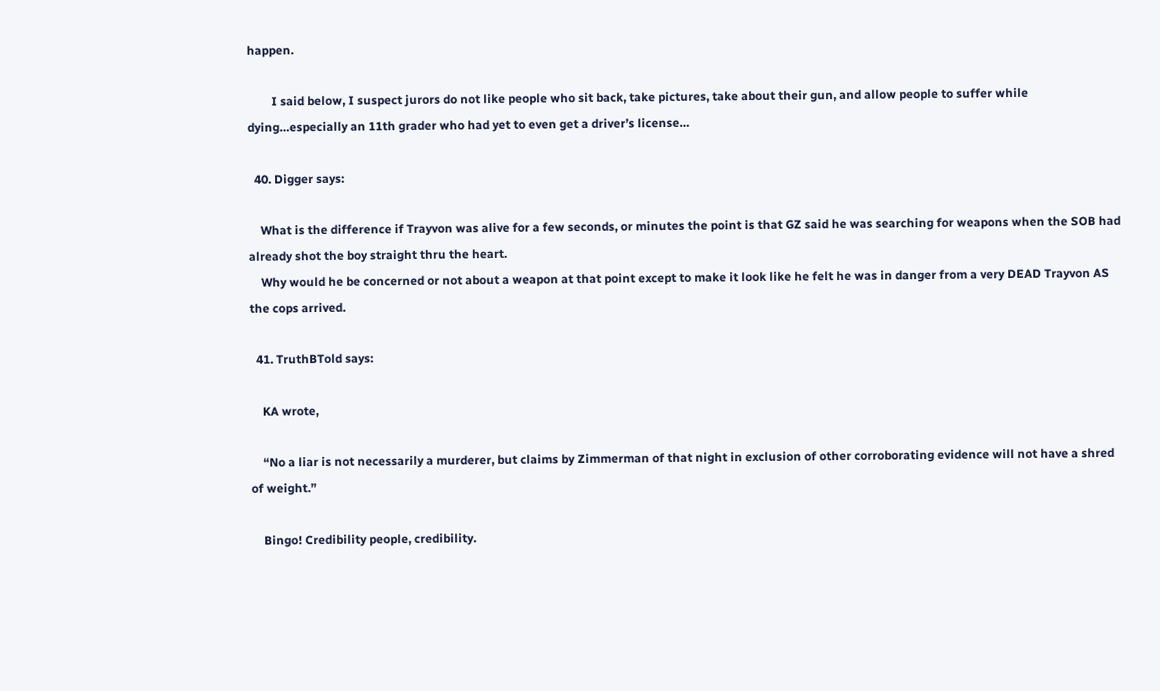happen.

        I said below, I suspect jurors do not like people who sit back, take pictures, take about their gun, and allow people to suffer while dying…especially an 11th grader who had yet to even get a driver’s license…

  40. Digger says:

    What is the difference if Trayvon was alive for a few seconds, or minutes the point is that GZ said he was searching for weapons when the SOB had already shot the boy straight thru the heart.
    Why would he be concerned or not about a weapon at that point except to make it look like he felt he was in danger from a very DEAD Trayvon AS the cops arrived.

  41. TruthBTold says:

    KA wrote,

    “No a liar is not necessarily a murderer, but claims by Zimmerman of that night in exclusion of other corroborating evidence will not have a shred of weight.”

    Bingo! Credibility people, credibility.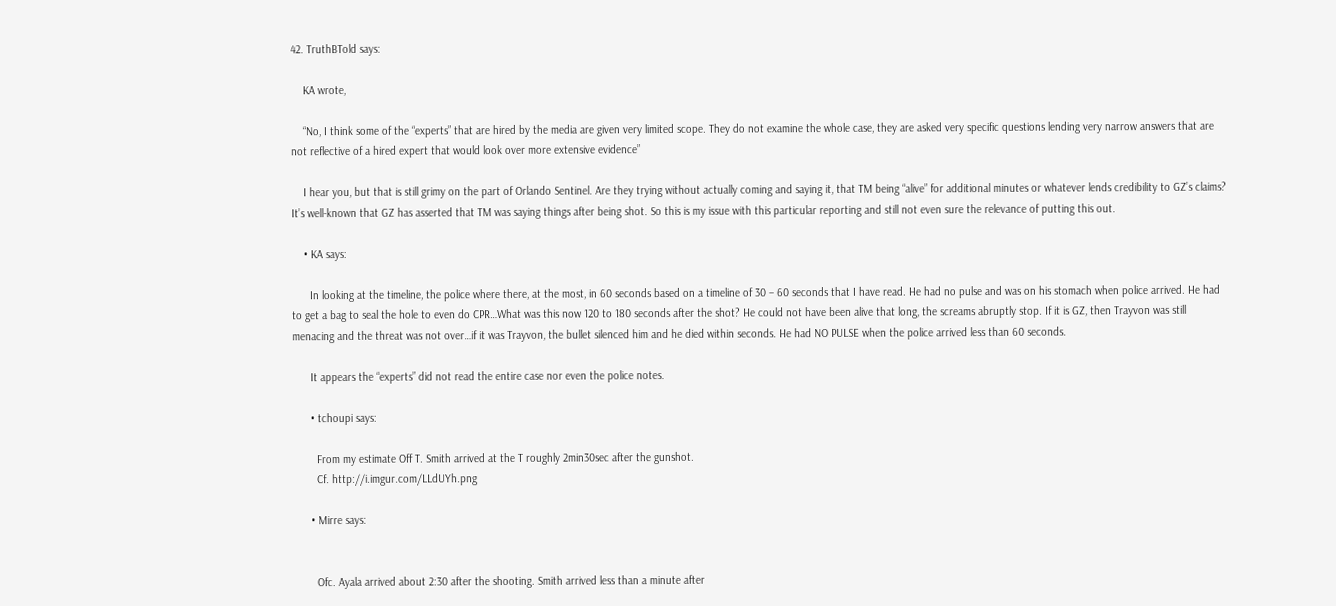42. TruthBTold says:

    KA wrote,

    “No, I think some of the “experts” that are hired by the media are given very limited scope. They do not examine the whole case, they are asked very specific questions lending very narrow answers that are not reflective of a hired expert that would look over more extensive evidence”

    I hear you, but that is still grimy on the part of Orlando Sentinel. Are they trying without actually coming and saying it, that TM being “alive” for additional minutes or whatever lends credibility to GZ’s claims? It’s well-known that GZ has asserted that TM was saying things after being shot. So this is my issue with this particular reporting and still not even sure the relevance of putting this out.

    • KA says:

      In looking at the timeline, the police where there, at the most, in 60 seconds based on a timeline of 30 – 60 seconds that I have read. He had no pulse and was on his stomach when police arrived. He had to get a bag to seal the hole to even do CPR…What was this now 120 to 180 seconds after the shot? He could not have been alive that long, the screams abruptly stop. If it is GZ, then Trayvon was still menacing and the threat was not over…if it was Trayvon, the bullet silenced him and he died within seconds. He had NO PULSE when the police arrived less than 60 seconds.

      It appears the “experts” did not read the entire case nor even the police notes.

      • tchoupi says:

        From my estimate Off T. Smith arrived at the T roughly 2min30sec after the gunshot.
        Cf. http://i.imgur.com/LLdUYh.png

      • Mirre says:


        Ofc. Ayala arrived about 2:30 after the shooting. Smith arrived less than a minute after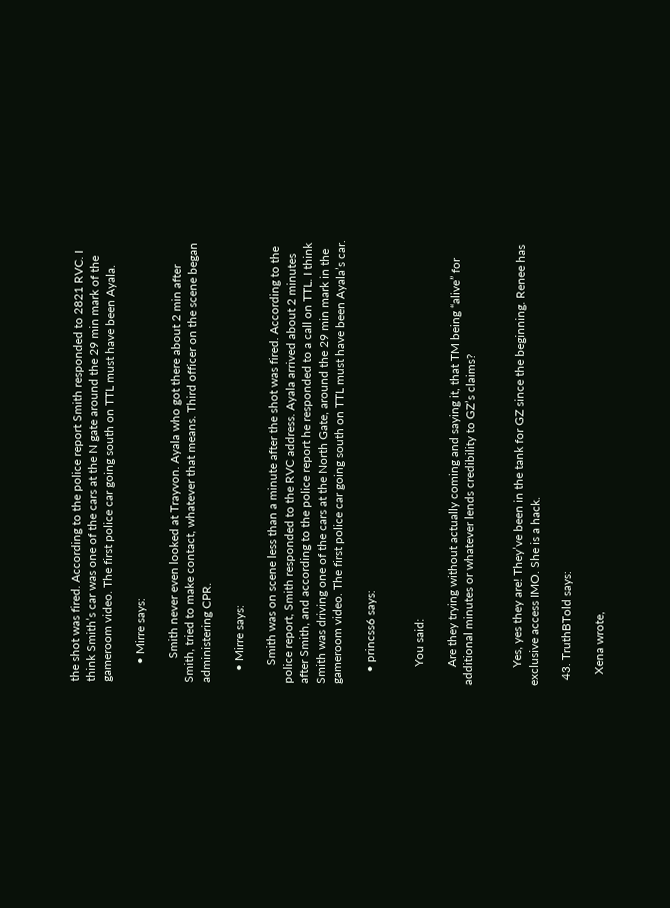the shot was fired. According to the police report Smith responded to 2821 RVC. I think Smith’s car was one of the cars at the N gate around the 29 min mark of the gameroom video. The first police car going south on TTL must have been Ayala.

      • Mirre says:

        Smith never even looked at Trayvon. Ayala who got there about 2 min after Smith, tried to make contact, whatever that means. Third officer on the scene began administering CPR.

    • Mirre says:

      Smith was on scene less than a minute after the shot was fired. According to the police report, Smith responded to the RVC address. Ayala arrived about 2 minutes after Smith, and according to the police report he responded to a call on TTL. I think Smith was driving one of the cars at the North Gate, around the 29 min mark in the gameroom video. The first police car going south on TTL must have been Ayala’s car.

    • princss6 says:


      You said:

      Are they trying without actually coming and saying it, that TM being “alive” for additional minutes or whatever lends credibility to GZ’s claims?


      Yes, yes they are! They’ve been in the tank for GZ since the beginning. Renee has exclusive access IMO. She is a hack.

  43. TruthBTold says:

    Xena wrote,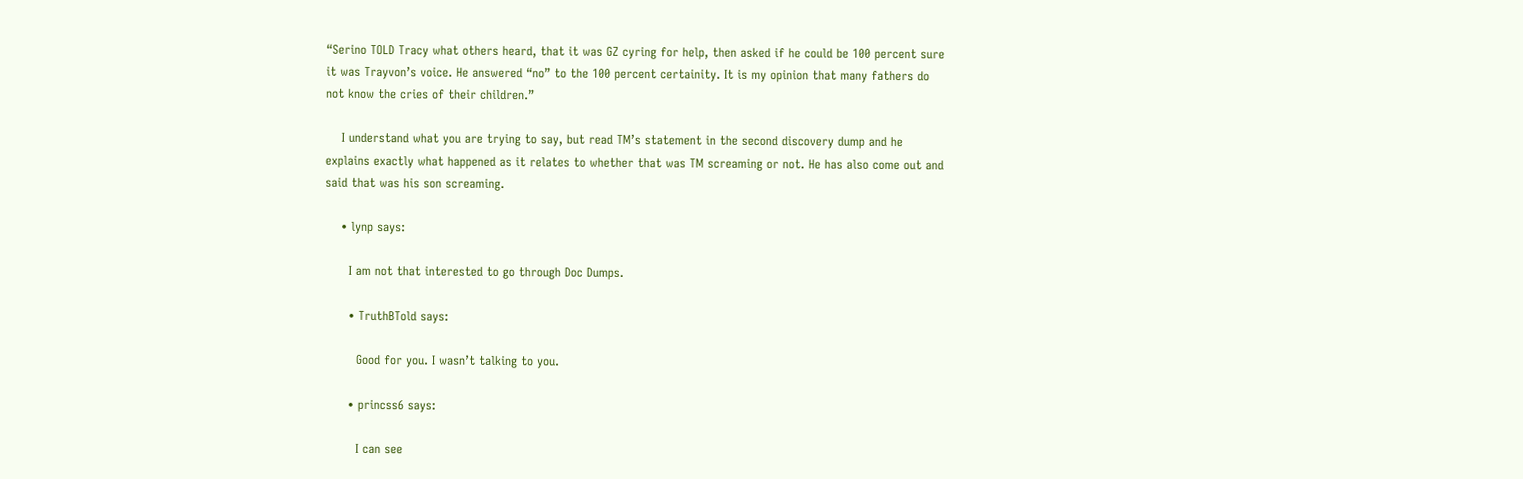“Serino TOLD Tracy what others heard, that it was GZ cyring for help, then asked if he could be 100 percent sure it was Trayvon’s voice. He answered “no” to the 100 percent certainity. It is my opinion that many fathers do not know the cries of their children.”

    I understand what you are trying to say, but read TM’s statement in the second discovery dump and he explains exactly what happened as it relates to whether that was TM screaming or not. He has also come out and said that was his son screaming.

    • lynp says:

      I am not that interested to go through Doc Dumps.

      • TruthBTold says:

        Good for you. I wasn’t talking to you.

      • princss6 says:

        I can see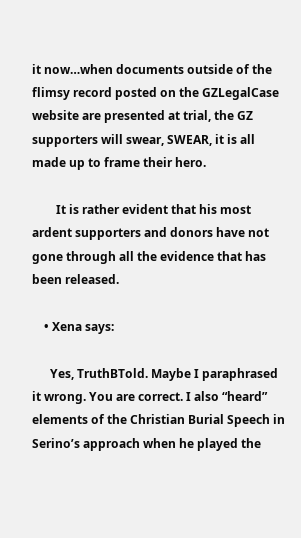it now…when documents outside of the flimsy record posted on the GZLegalCase website are presented at trial, the GZ supporters will swear, SWEAR, it is all made up to frame their hero.

        It is rather evident that his most ardent supporters and donors have not gone through all the evidence that has been released.

    • Xena says:

      Yes, TruthBTold. Maybe I paraphrased it wrong. You are correct. I also “heard” elements of the Christian Burial Speech in Serino’s approach when he played the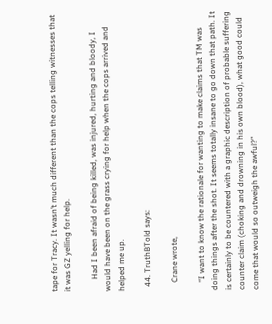tape for Tracy. It wasn’t much different than the cops telling witnesses that it was GZ yelling for help.

      Had I been afraid of being killed, was injured, hurting and bloody, I would have been on the grass crying for help when the cops arrived and helped me up.

  44. TruthBTold says:

    Crane wrote,

    “I want to know the rationale for wanting to make claims that TM was doing things after the shot. It seems totally insane to go down that path. It is certainly to be countered with a graphic description of probable suffering counter claim (choking and drowning in his own blood), what good could come that would so outweigh the awful?”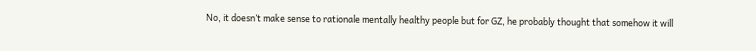No, it doesn’t make sense to rationale mentally healthy people but for GZ, he probably thought that somehow it will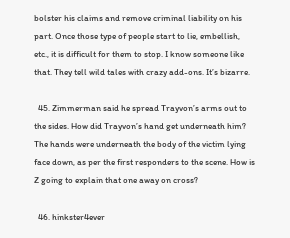bolster his claims and remove criminal liability on his part. Once those type of people start to lie, embellish, etc., it is difficult for them to stop. I know someone like that. They tell wild tales with crazy add-ons. It’s bizarre.

  45. Zimmerman said he spread Trayvon’s arms out to the sides. How did Trayvon’s hand get underneath him? The hands were underneath the body of the victim lying face down, as per the first responders to the scene. How is Z going to explain that one away on cross?

  46. hinkster4ever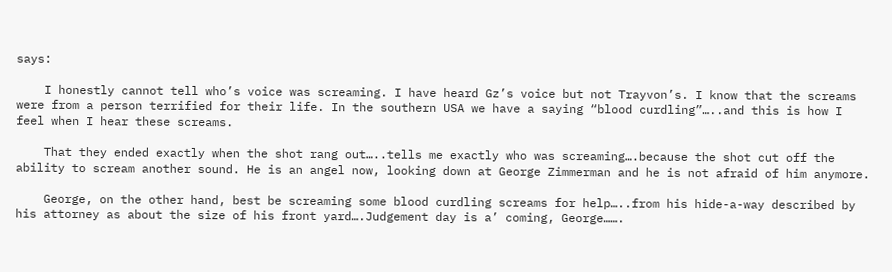says:

    I honestly cannot tell who’s voice was screaming. I have heard Gz’s voice but not Trayvon’s. I know that the screams were from a person terrified for their life. In the southern USA we have a saying “blood curdling”…..and this is how I feel when I hear these screams.

    That they ended exactly when the shot rang out…..tells me exactly who was screaming….because the shot cut off the ability to scream another sound. He is an angel now, looking down at George Zimmerman and he is not afraid of him anymore.

    George, on the other hand, best be screaming some blood curdling screams for help…..from his hide-a-way described by his attorney as about the size of his front yard….Judgement day is a’ coming, George…….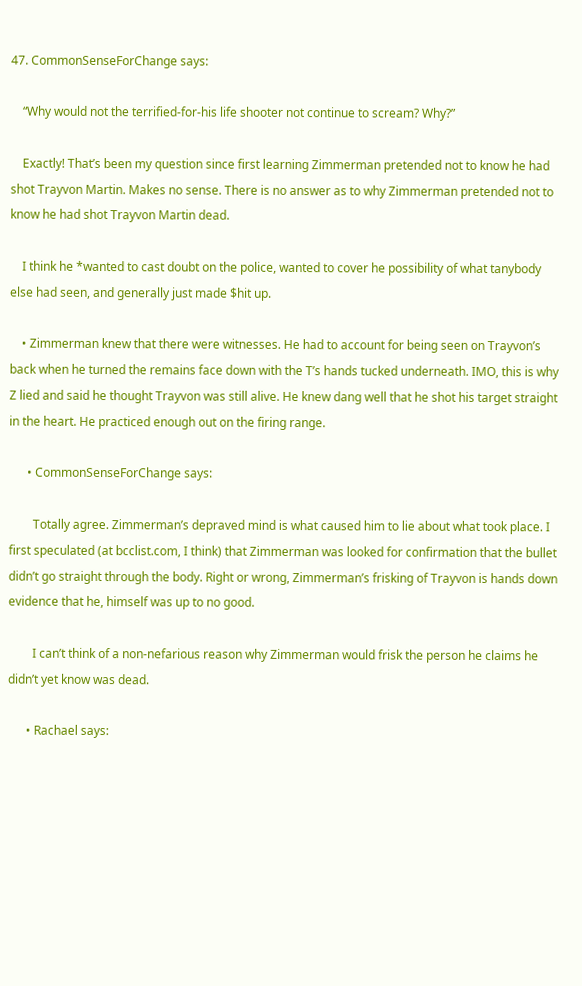47. CommonSenseForChange says:

    “Why would not the terrified-for-his life shooter not continue to scream? Why?”

    Exactly! That’s been my question since first learning Zimmerman pretended not to know he had shot Trayvon Martin. Makes no sense. There is no answer as to why Zimmerman pretended not to know he had shot Trayvon Martin dead.

    I think he *wanted to cast doubt on the police, wanted to cover he possibility of what tanybody else had seen, and generally just made $hit up.

    • Zimmerman knew that there were witnesses. He had to account for being seen on Trayvon’s back when he turned the remains face down with the T’s hands tucked underneath. IMO, this is why Z lied and said he thought Trayvon was still alive. He knew dang well that he shot his target straight in the heart. He practiced enough out on the firing range.

      • CommonSenseForChange says:

        Totally agree. Zimmerman’s depraved mind is what caused him to lie about what took place. I first speculated (at bcclist.com, I think) that Zimmerman was looked for confirmation that the bullet didn’t go straight through the body. Right or wrong, Zimmerman’s frisking of Trayvon is hands down evidence that he, himself was up to no good.

        I can’t think of a non-nefarious reason why Zimmerman would frisk the person he claims he didn’t yet know was dead.

      • Rachael says: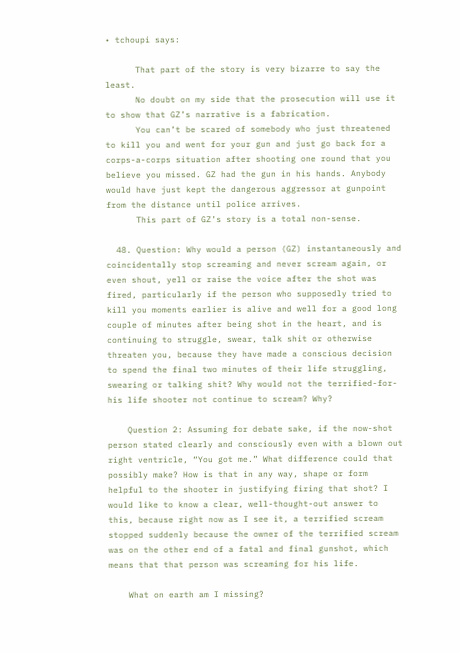• tchoupi says:

      That part of the story is very bizarre to say the least.
      No doubt on my side that the prosecution will use it to show that GZ’s narrative is a fabrication.
      You can’t be scared of somebody who just threatened to kill you and went for your gun and just go back for a corps-a-corps situation after shooting one round that you believe you missed. GZ had the gun in his hands. Anybody would have just kept the dangerous aggressor at gunpoint from the distance until police arrives.
      This part of GZ’s story is a total non-sense.

  48. Question: Why would a person (GZ) instantaneously and coincidentally stop screaming and never scream again, or even shout, yell or raise the voice after the shot was fired, particularly if the person who supposedly tried to kill you moments earlier is alive and well for a good long couple of minutes after being shot in the heart, and is continuing to struggle, swear, talk shit or otherwise threaten you, because they have made a conscious decision to spend the final two minutes of their life struggling, swearing or talking shit? Why would not the terrified-for-his life shooter not continue to scream? Why?

    Question 2: Assuming for debate sake, if the now-shot person stated clearly and consciously even with a blown out right ventricle, “You got me.” What difference could that possibly make? How is that in any way, shape or form helpful to the shooter in justifying firing that shot? I would like to know a clear, well-thought-out answer to this, because right now as I see it, a terrified scream stopped suddenly because the owner of the terrified scream was on the other end of a fatal and final gunshot, which means that that person was screaming for his life.

    What on earth am I missing?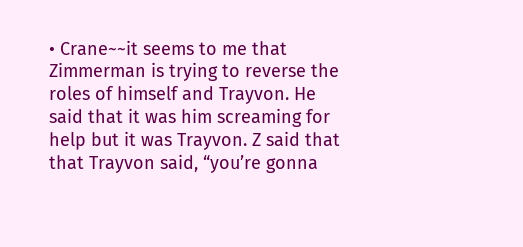• Crane~~it seems to me that Zimmerman is trying to reverse the roles of himself and Trayvon. He said that it was him screaming for help but it was Trayvon. Z said that that Trayvon said, “you’re gonna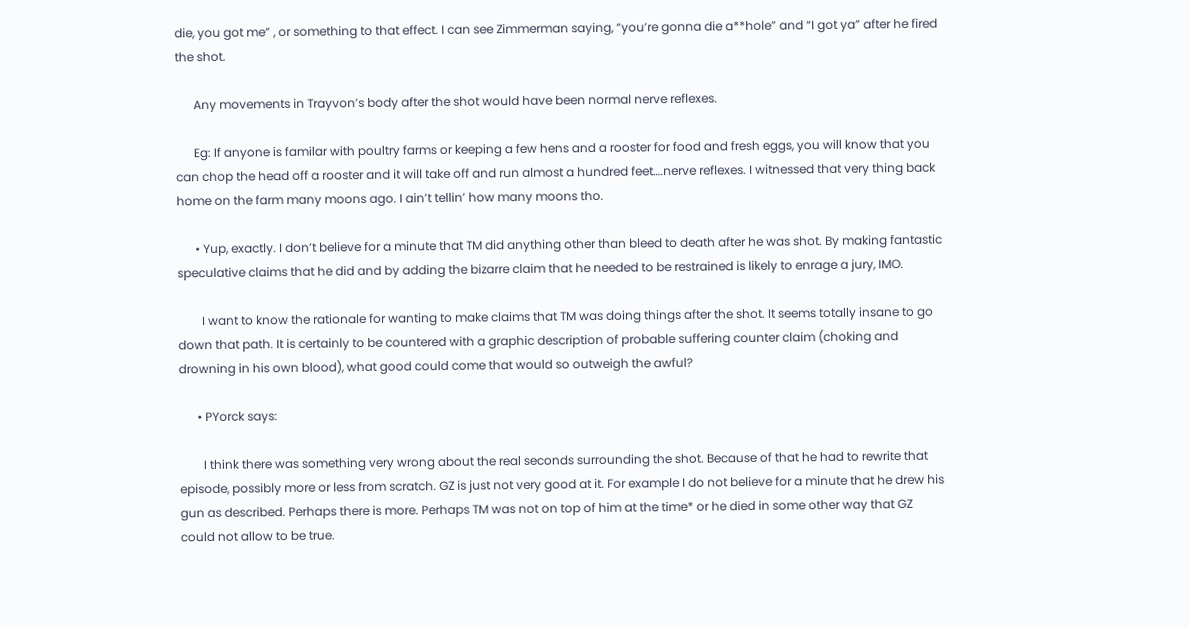die, you got me” , or something to that effect. I can see Zimmerman saying, “you’re gonna die a**hole” and “I got ya” after he fired the shot.

      Any movements in Trayvon’s body after the shot would have been normal nerve reflexes.

      Eg: If anyone is familar with poultry farms or keeping a few hens and a rooster for food and fresh eggs, you will know that you can chop the head off a rooster and it will take off and run almost a hundred feet….nerve reflexes. I witnessed that very thing back home on the farm many moons ago. I ain’t tellin’ how many moons tho.

      • Yup, exactly. I don’t believe for a minute that TM did anything other than bleed to death after he was shot. By making fantastic speculative claims that he did and by adding the bizarre claim that he needed to be restrained is likely to enrage a jury, IMO.

        I want to know the rationale for wanting to make claims that TM was doing things after the shot. It seems totally insane to go down that path. It is certainly to be countered with a graphic description of probable suffering counter claim (choking and drowning in his own blood), what good could come that would so outweigh the awful?

      • PYorck says:

        I think there was something very wrong about the real seconds surrounding the shot. Because of that he had to rewrite that episode, possibly more or less from scratch. GZ is just not very good at it. For example I do not believe for a minute that he drew his gun as described. Perhaps there is more. Perhaps TM was not on top of him at the time* or he died in some other way that GZ could not allow to be true.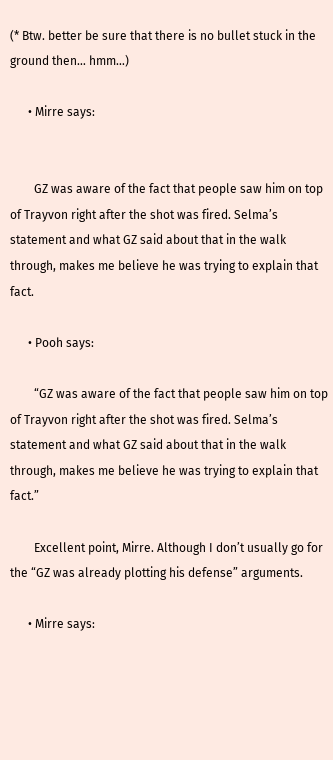(* Btw. better be sure that there is no bullet stuck in the ground then… hmm…)

      • Mirre says:


        GZ was aware of the fact that people saw him on top of Trayvon right after the shot was fired. Selma’s statement and what GZ said about that in the walk through, makes me believe he was trying to explain that fact.

      • Pooh says:

        “GZ was aware of the fact that people saw him on top of Trayvon right after the shot was fired. Selma’s statement and what GZ said about that in the walk through, makes me believe he was trying to explain that fact.”

        Excellent point, Mirre. Although I don’t usually go for the “GZ was already plotting his defense” arguments.

      • Mirre says: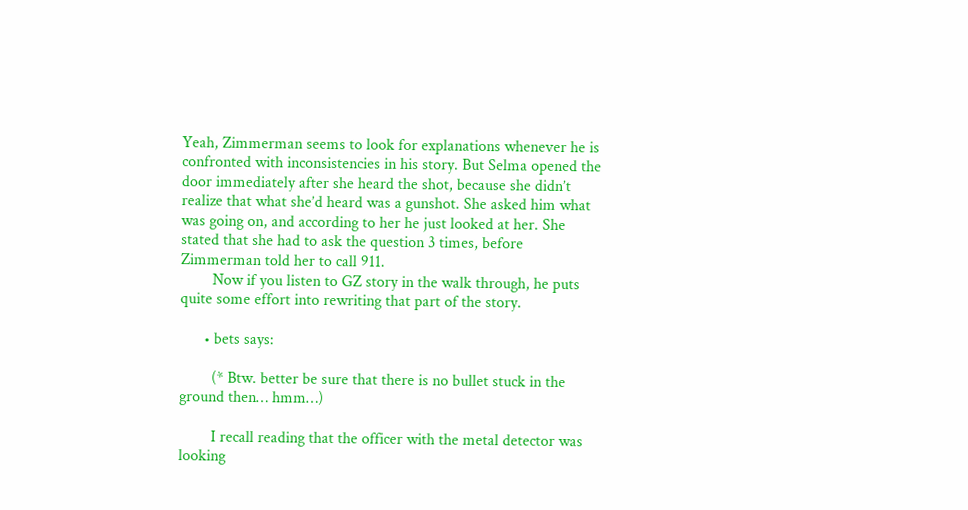Yeah, Zimmerman seems to look for explanations whenever he is confronted with inconsistencies in his story. But Selma opened the door immediately after she heard the shot, because she didn’t realize that what she’d heard was a gunshot. She asked him what was going on, and according to her he just looked at her. She stated that she had to ask the question 3 times, before Zimmerman told her to call 911.
        Now if you listen to GZ story in the walk through, he puts quite some effort into rewriting that part of the story.

      • bets says:

        (* Btw. better be sure that there is no bullet stuck in the ground then… hmm…)

        I recall reading that the officer with the metal detector was looking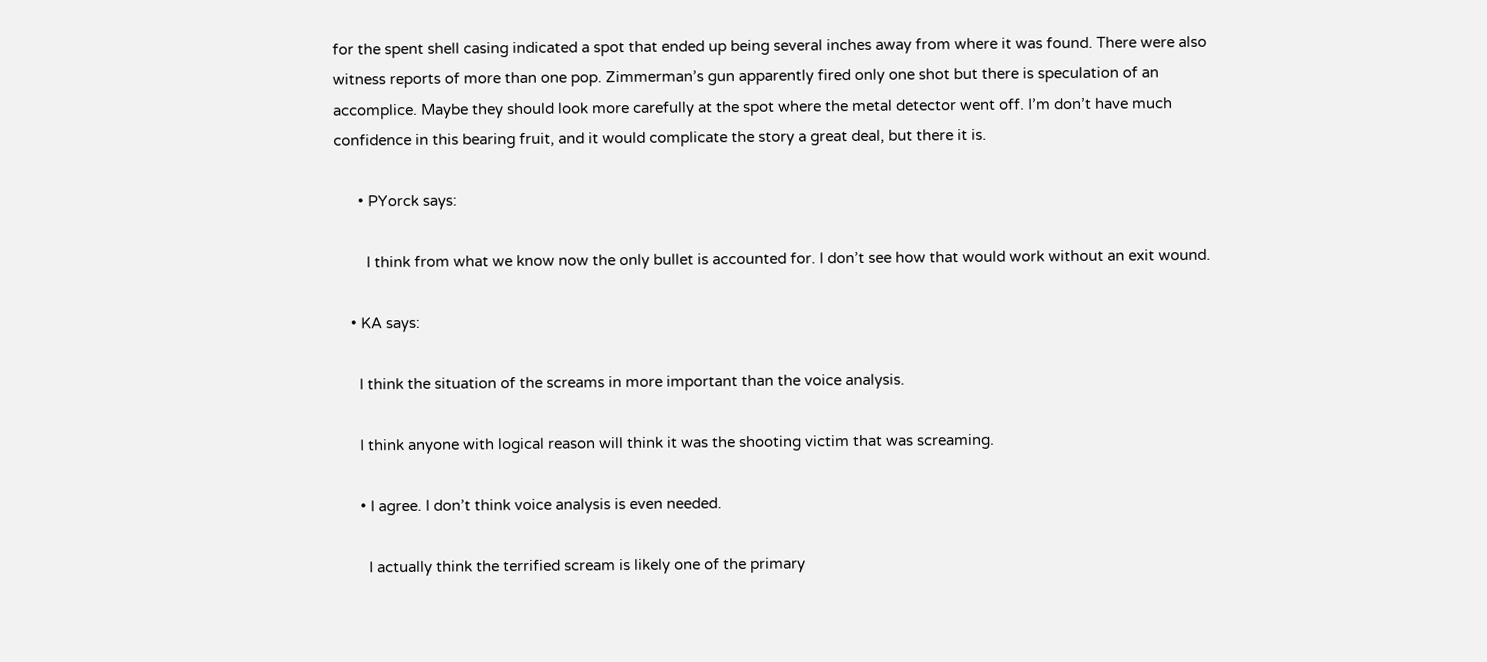for the spent shell casing indicated a spot that ended up being several inches away from where it was found. There were also witness reports of more than one pop. Zimmerman’s gun apparently fired only one shot but there is speculation of an accomplice. Maybe they should look more carefully at the spot where the metal detector went off. I’m don’t have much confidence in this bearing fruit, and it would complicate the story a great deal, but there it is.

      • PYorck says:

        I think from what we know now the only bullet is accounted for. I don’t see how that would work without an exit wound.

    • KA says:

      I think the situation of the screams in more important than the voice analysis.

      I think anyone with logical reason will think it was the shooting victim that was screaming.

      • I agree. I don’t think voice analysis is even needed.

        I actually think the terrified scream is likely one of the primary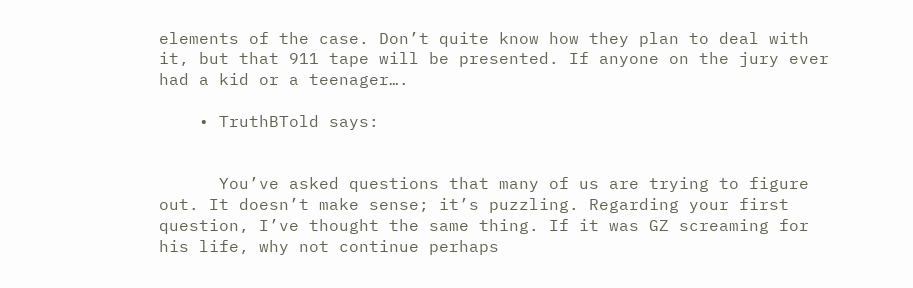elements of the case. Don’t quite know how they plan to deal with it, but that 911 tape will be presented. If anyone on the jury ever had a kid or a teenager….

    • TruthBTold says:


      You’ve asked questions that many of us are trying to figure out. It doesn’t make sense; it’s puzzling. Regarding your first question, I’ve thought the same thing. If it was GZ screaming for his life, why not continue perhaps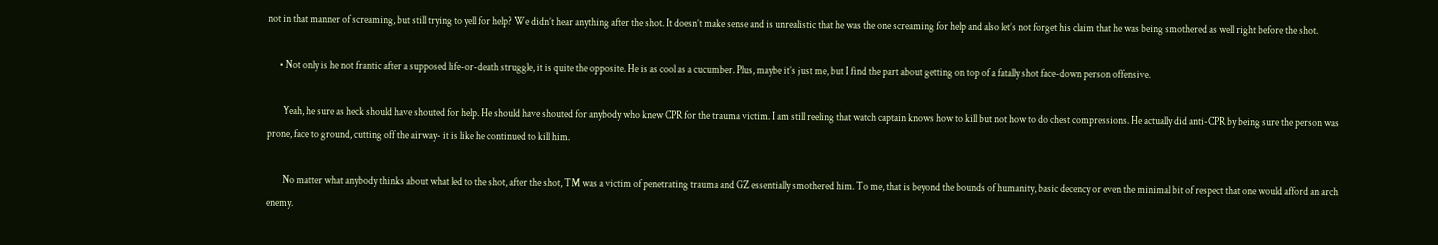not in that manner of screaming, but still trying to yell for help? We didn’t hear anything after the shot. It doesn’t make sense and is unrealistic that he was the one screaming for help and also let’s not forget his claim that he was being smothered as well right before the shot.

      • Not only is he not frantic after a supposed life-or-death struggle, it is quite the opposite. He is as cool as a cucumber. Plus, maybe it’s just me, but I find the part about getting on top of a fatally shot face-down person offensive.

        Yeah, he sure as heck should have shouted for help. He should have shouted for anybody who knew CPR for the trauma victim. I am still reeling that watch captain knows how to kill but not how to do chest compressions. He actually did anti-CPR by being sure the person was prone, face to ground, cutting off the airway- it is like he continued to kill him.

        No matter what anybody thinks about what led to the shot, after the shot, TM was a victim of penetrating trauma and GZ essentially smothered him. To me, that is beyond the bounds of humanity, basic decency or even the minimal bit of respect that one would afford an arch enemy.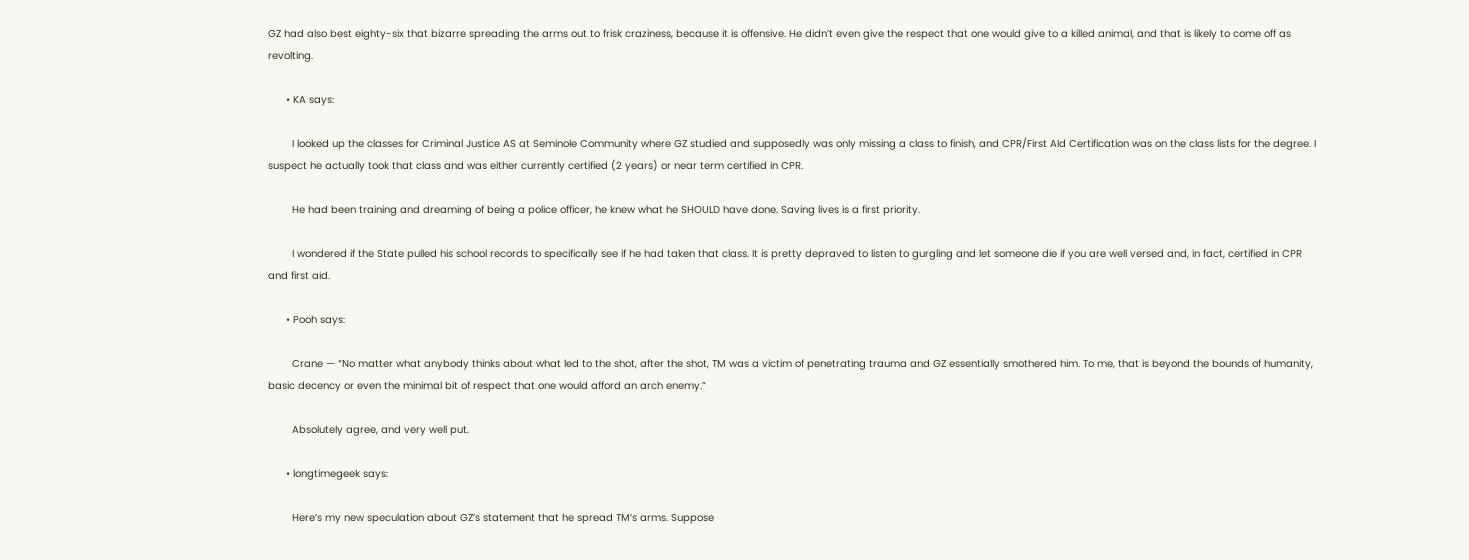GZ had also best eighty-six that bizarre spreading the arms out to frisk craziness, because it is offensive. He didn’t even give the respect that one would give to a killed animal, and that is likely to come off as revolting.

      • KA says:

        I looked up the classes for Criminal Justice AS at Seminole Community where GZ studied and supposedly was only missing a class to finish, and CPR/First AId Certification was on the class lists for the degree. I suspect he actually took that class and was either currently certified (2 years) or near term certified in CPR.

        He had been training and dreaming of being a police officer, he knew what he SHOULD have done. Saving lives is a first priority.

        I wondered if the State pulled his school records to specifically see if he had taken that class. It is pretty depraved to listen to gurgling and let someone die if you are well versed and, in fact, certified in CPR and first aid.

      • Pooh says:

        Crane — “No matter what anybody thinks about what led to the shot, after the shot, TM was a victim of penetrating trauma and GZ essentially smothered him. To me, that is beyond the bounds of humanity, basic decency or even the minimal bit of respect that one would afford an arch enemy.”

        Absolutely agree, and very well put.

      • longtimegeek says:

        Here’s my new speculation about GZ’s statement that he spread TM’s arms. Suppose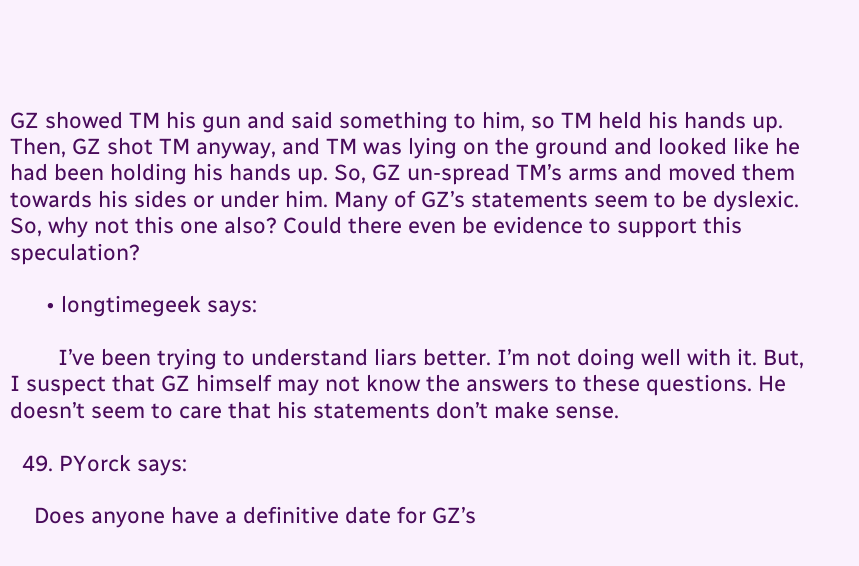GZ showed TM his gun and said something to him, so TM held his hands up. Then, GZ shot TM anyway, and TM was lying on the ground and looked like he had been holding his hands up. So, GZ un-spread TM’s arms and moved them towards his sides or under him. Many of GZ’s statements seem to be dyslexic. So, why not this one also? Could there even be evidence to support this speculation?

      • longtimegeek says:

        I’ve been trying to understand liars better. I’m not doing well with it. But, I suspect that GZ himself may not know the answers to these questions. He doesn’t seem to care that his statements don’t make sense.

  49. PYorck says:

    Does anyone have a definitive date for GZ’s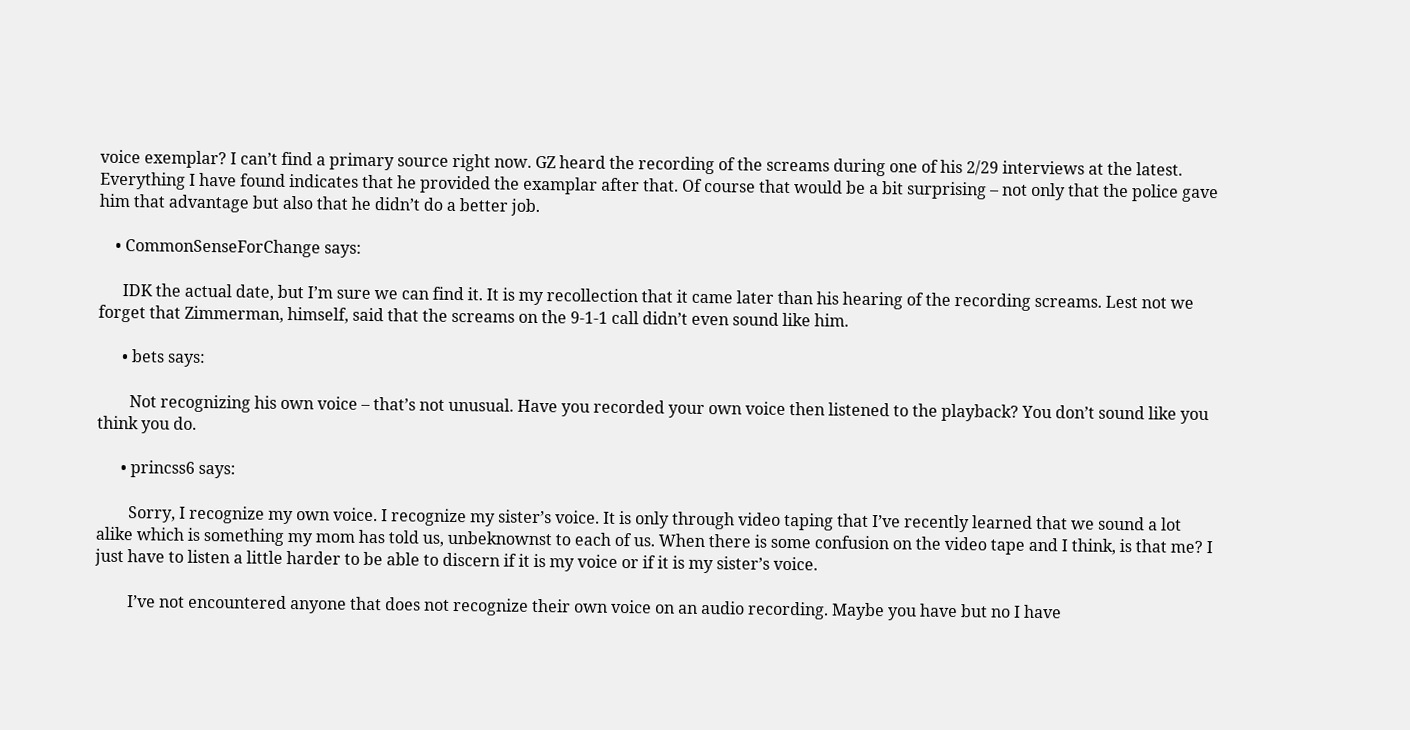voice exemplar? I can’t find a primary source right now. GZ heard the recording of the screams during one of his 2/29 interviews at the latest. Everything I have found indicates that he provided the examplar after that. Of course that would be a bit surprising – not only that the police gave him that advantage but also that he didn’t do a better job.

    • CommonSenseForChange says:

      IDK the actual date, but I’m sure we can find it. It is my recollection that it came later than his hearing of the recording screams. Lest not we forget that Zimmerman, himself, said that the screams on the 9-1-1 call didn’t even sound like him.

      • bets says:

        Not recognizing his own voice – that’s not unusual. Have you recorded your own voice then listened to the playback? You don’t sound like you think you do.

      • princss6 says:

        Sorry, I recognize my own voice. I recognize my sister’s voice. It is only through video taping that I’ve recently learned that we sound a lot alike which is something my mom has told us, unbeknownst to each of us. When there is some confusion on the video tape and I think, is that me? I just have to listen a little harder to be able to discern if it is my voice or if it is my sister’s voice.

        I’ve not encountered anyone that does not recognize their own voice on an audio recording. Maybe you have but no I have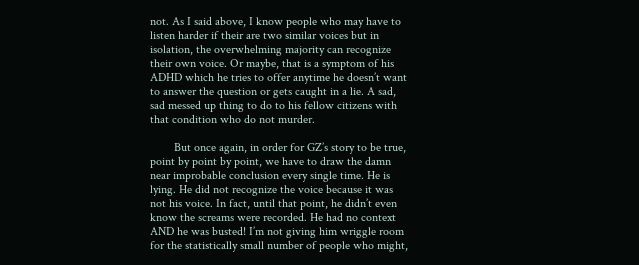not. As I said above, I know people who may have to listen harder if their are two similar voices but in isolation, the overwhelming majority can recognize their own voice. Or maybe, that is a symptom of his ADHD which he tries to offer anytime he doesn’t want to answer the question or gets caught in a lie. A sad, sad messed up thing to do to his fellow citizens with that condition who do not murder.

        But once again, in order for GZ’s story to be true, point by point by point, we have to draw the damn near improbable conclusion every single time. He is lying. He did not recognize the voice because it was not his voice. In fact, until that point, he didn’t even know the screams were recorded. He had no context AND he was busted! I’m not giving him wriggle room for the statistically small number of people who might,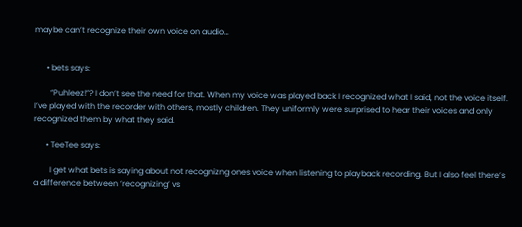maybe can’t recognize their own voice on audio…


      • bets says:

        “Puhleez!”? I don’t see the need for that. When my voice was played back I recognized what I said, not the voice itself. I’ve played with the recorder with others, mostly children. They uniformly were surprised to hear their voices and only recognized them by what they said.

      • TeeTee says:

        I get what bets is saying about not recognizng ones voice when listening to playback recording. But I also feel there’s a difference between ‘recognizing’ vs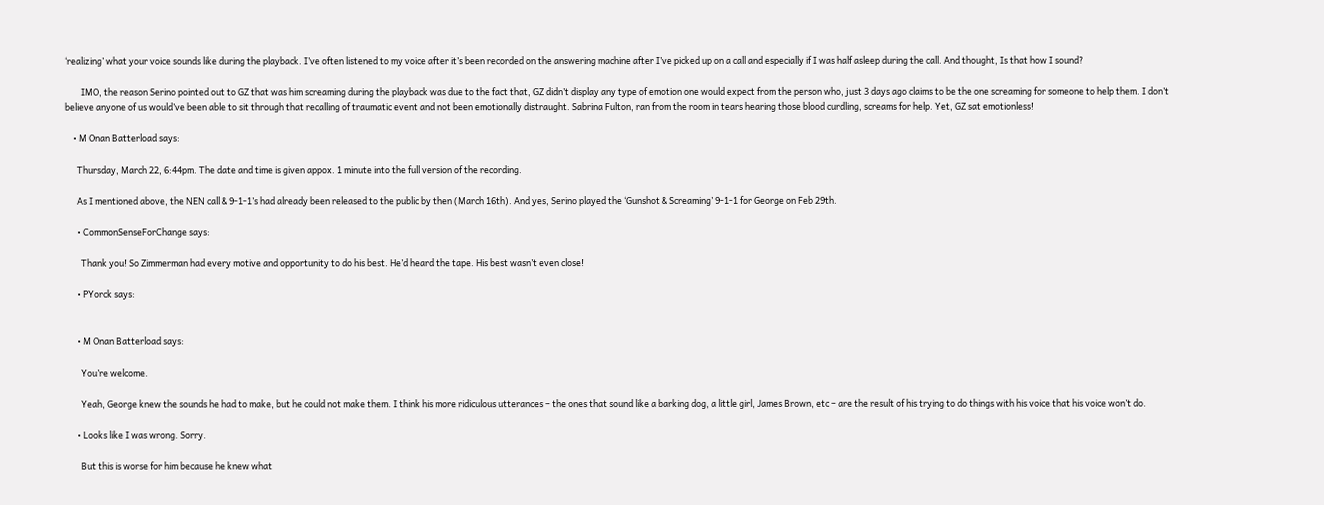‘realizing’ what your voice sounds like during the playback. I’ve often listened to my voice after it’s been recorded on the answering machine after I’ve picked up on a call and especially if I was half asleep during the call. And thought, Is that how I sound?

        IMO, the reason Serino pointed out to GZ that was him screaming during the playback was due to the fact that, GZ didn’t display any type of emotion one would expect from the person who, just 3 days ago claims to be the one screaming for someone to help them. I don’t believe anyone of us would’ve been able to sit through that recalling of traumatic event and not been emotionally distraught. Sabrina Fulton, ran from the room in tears hearing those blood curdling, screams for help. Yet, GZ sat emotionless!

    • M Onan Batterload says:

      Thursday, March 22, 6:44pm. The date and time is given appox. 1 minute into the full version of the recording.

      As I mentioned above, the NEN call & 9-1-1’s had already been released to the public by then (March 16th). And yes, Serino played the ‘Gunshot & Screaming’ 9-1-1 for George on Feb 29th.

      • CommonSenseForChange says:

        Thank you! So Zimmerman had every motive and opportunity to do his best. He’d heard the tape. His best wasn’t even close!

      • PYorck says:


      • M Onan Batterload says:

        You’re welcome.

        Yeah, George knew the sounds he had to make, but he could not make them. I think his more ridiculous utterances – the ones that sound like a barking dog, a little girl, James Brown, etc – are the result of his trying to do things with his voice that his voice won’t do.

      • Looks like I was wrong. Sorry.

        But this is worse for him because he knew what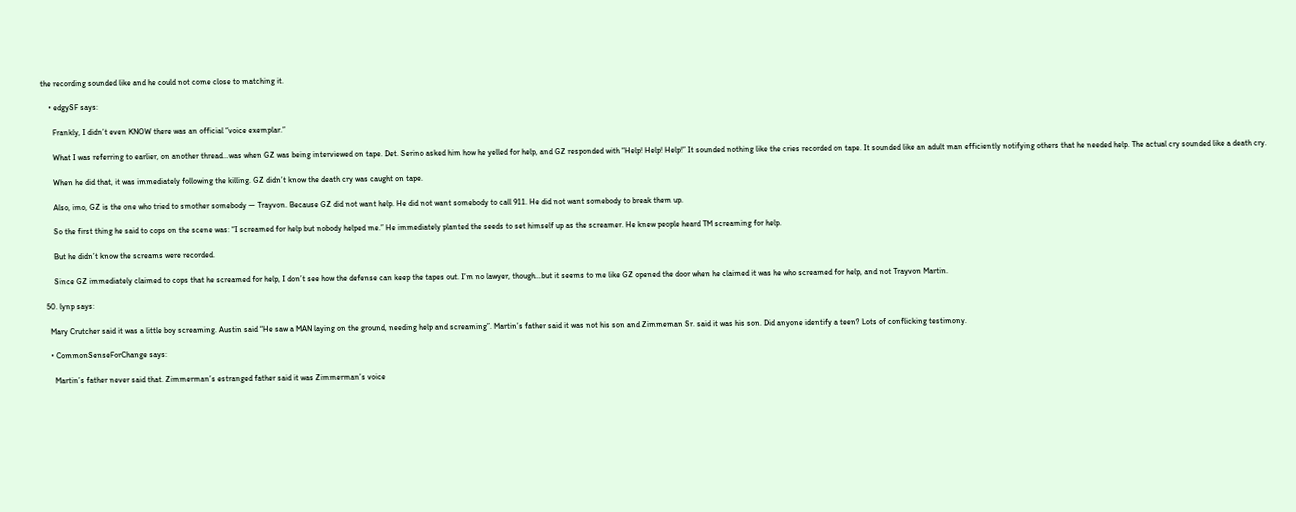the recording sounded like and he could not come close to matching it.

    • edgySF says:

      Frankly, I didn’t even KNOW there was an official “voice exemplar.”

      What I was referring to earlier, on another thread…was when GZ was being interviewed on tape. Det. Serino asked him how he yelled for help, and GZ responded with “Help! Help! Help!” It sounded nothing like the cries recorded on tape. It sounded like an adult man efficiently notifying others that he needed help. The actual cry sounded like a death cry.

      When he did that, it was immediately following the killing. GZ didn’t know the death cry was caught on tape.

      Also, imo, GZ is the one who tried to smother somebody — Trayvon. Because GZ did not want help. He did not want somebody to call 911. He did not want somebody to break them up.

      So the first thing he said to cops on the scene was: “I screamed for help but nobody helped me.” He immediately planted the seeds to set himself up as the screamer. He knew people heard TM screaming for help.

      But he didn’t know the screams were recorded.

      Since GZ immediately claimed to cops that he screamed for help, I don’t see how the defense can keep the tapes out. I’m no lawyer, though…but it seems to me like GZ opened the door when he claimed it was he who screamed for help, and not Trayvon Martin.

  50. lynp says:

    Mary Crutcher said it was a little boy screaming. Austin said “He saw a MAN laying on the ground, needing help and screaming”. Martin’s father said it was not his son and Zimmeman Sr. said it was his son. Did anyone identify a teen? Lots of conflicking testimony.

    • CommonSenseForChange says:

      Martin’s father never said that. Zimmerman’s estranged father said it was Zimmerman’s voice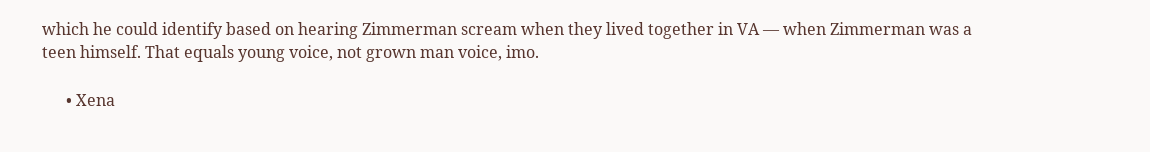which he could identify based on hearing Zimmerman scream when they lived together in VA — when Zimmerman was a teen himself. That equals young voice, not grown man voice, imo.

      • Xena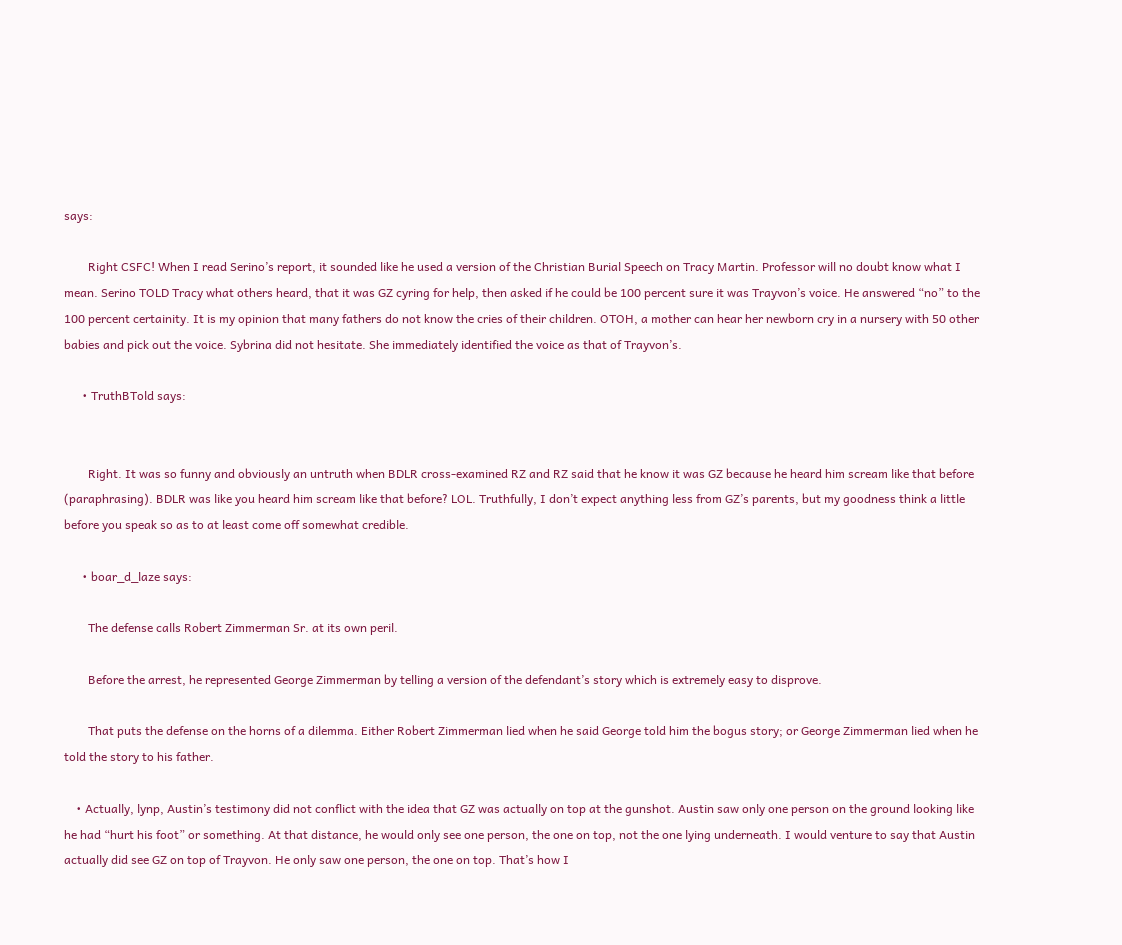says:

        Right CSFC! When I read Serino’s report, it sounded like he used a version of the Christian Burial Speech on Tracy Martin. Professor will no doubt know what I mean. Serino TOLD Tracy what others heard, that it was GZ cyring for help, then asked if he could be 100 percent sure it was Trayvon’s voice. He answered “no” to the 100 percent certainity. It is my opinion that many fathers do not know the cries of their children. OTOH, a mother can hear her newborn cry in a nursery with 50 other babies and pick out the voice. Sybrina did not hesitate. She immediately identified the voice as that of Trayvon’s.

      • TruthBTold says:


        Right. It was so funny and obviously an untruth when BDLR cross-examined RZ and RZ said that he know it was GZ because he heard him scream like that before (paraphrasing). BDLR was like you heard him scream like that before? LOL. Truthfully, I don’t expect anything less from GZ’s parents, but my goodness think a little before you speak so as to at least come off somewhat credible.

      • boar_d_laze says:

        The defense calls Robert Zimmerman Sr. at its own peril.

        Before the arrest, he represented George Zimmerman by telling a version of the defendant’s story which is extremely easy to disprove.

        That puts the defense on the horns of a dilemma. Either Robert Zimmerman lied when he said George told him the bogus story; or George Zimmerman lied when he told the story to his father.

    • Actually, lynp, Austin’s testimony did not conflict with the idea that GZ was actually on top at the gunshot. Austin saw only one person on the ground looking like he had “hurt his foot” or something. At that distance, he would only see one person, the one on top, not the one lying underneath. I would venture to say that Austin actually did see GZ on top of Trayvon. He only saw one person, the one on top. That’s how I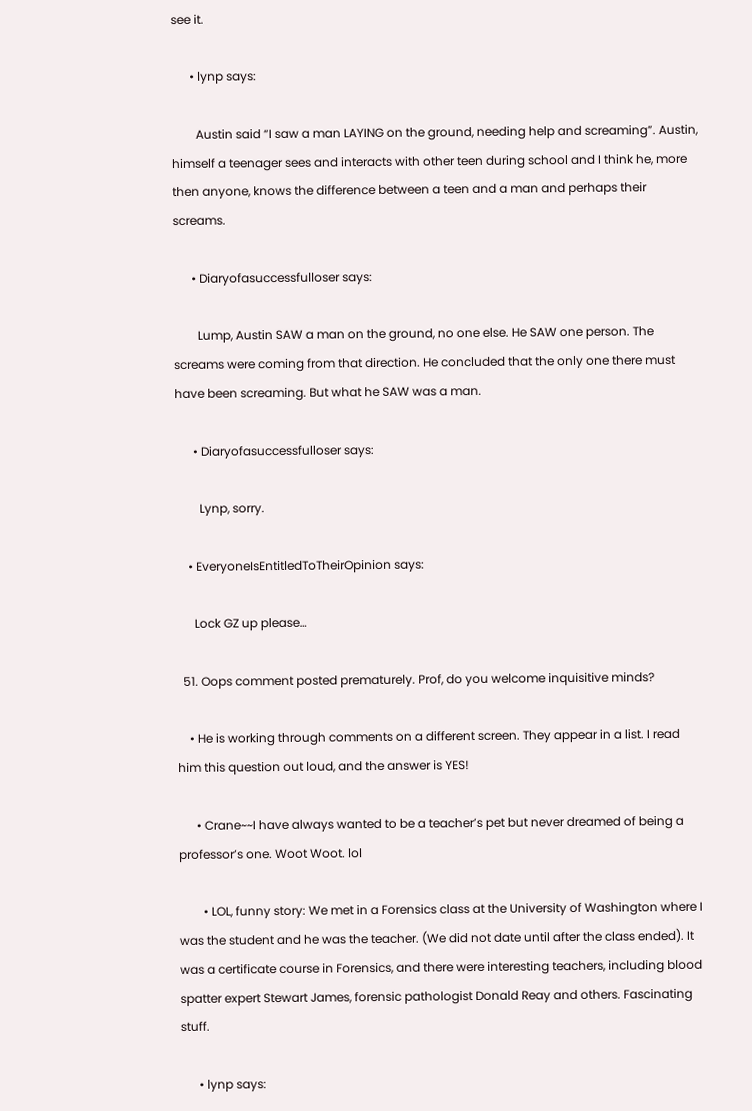see it.

      • lynp says:

        Austin said “I saw a man LAYING on the ground, needing help and screaming”. Austin, himself a teenager sees and interacts with other teen during school and I think he, more then anyone, knows the difference between a teen and a man and perhaps their screams.

      • Diaryofasuccessfulloser says:

        Lump, Austin SAW a man on the ground, no one else. He SAW one person. The screams were coming from that direction. He concluded that the only one there must have been screaming. But what he SAW was a man.

      • Diaryofasuccessfulloser says:

        Lynp, sorry.

    • EveryoneIsEntitledToTheirOpinion says:

      Lock GZ up please…

  51. Oops comment posted prematurely. Prof, do you welcome inquisitive minds?

    • He is working through comments on a different screen. They appear in a list. I read him this question out loud, and the answer is YES!

      • Crane~~I have always wanted to be a teacher’s pet but never dreamed of being a professor’s one. Woot Woot. lol

        • LOL, funny story: We met in a Forensics class at the University of Washington where I was the student and he was the teacher. (We did not date until after the class ended). It was a certificate course in Forensics, and there were interesting teachers, including blood spatter expert Stewart James, forensic pathologist Donald Reay and others. Fascinating stuff.

      • lynp says: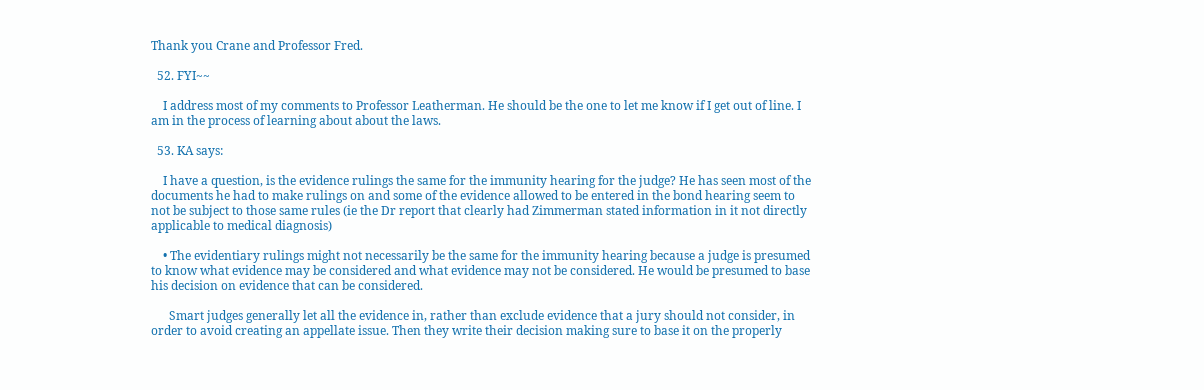Thank you Crane and Professor Fred.

  52. FYI~~

    I address most of my comments to Professor Leatherman. He should be the one to let me know if I get out of line. I am in the process of learning about about the laws.

  53. KA says:

    I have a question, is the evidence rulings the same for the immunity hearing for the judge? He has seen most of the documents he had to make rulings on and some of the evidence allowed to be entered in the bond hearing seem to not be subject to those same rules (ie the Dr report that clearly had Zimmerman stated information in it not directly applicable to medical diagnosis)

    • The evidentiary rulings might not necessarily be the same for the immunity hearing because a judge is presumed to know what evidence may be considered and what evidence may not be considered. He would be presumed to base his decision on evidence that can be considered.

      Smart judges generally let all the evidence in, rather than exclude evidence that a jury should not consider, in order to avoid creating an appellate issue. Then they write their decision making sure to base it on the properly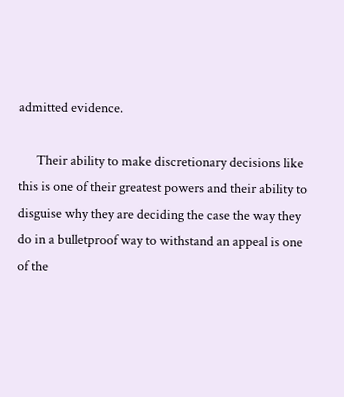admitted evidence.

      Their ability to make discretionary decisions like this is one of their greatest powers and their ability to disguise why they are deciding the case the way they do in a bulletproof way to withstand an appeal is one of the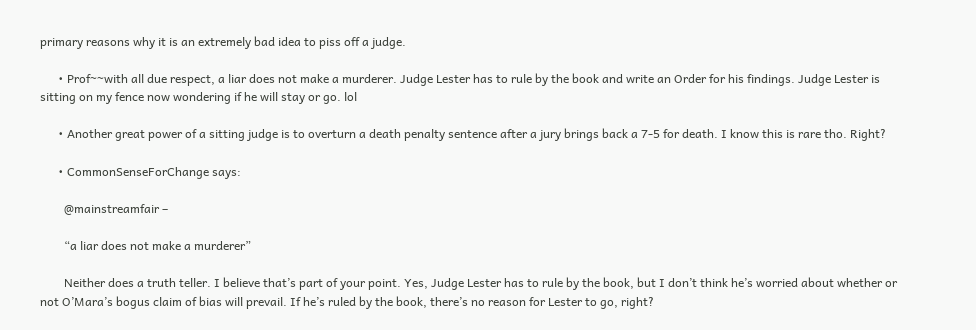primary reasons why it is an extremely bad idea to piss off a judge.

      • Prof~~with all due respect, a liar does not make a murderer. Judge Lester has to rule by the book and write an Order for his findings. Judge Lester is sitting on my fence now wondering if he will stay or go. lol

      • Another great power of a sitting judge is to overturn a death penalty sentence after a jury brings back a 7-5 for death. I know this is rare tho. Right?

      • CommonSenseForChange says:

        @mainstreamfair –

        “a liar does not make a murderer”

        Neither does a truth teller. I believe that’s part of your point. Yes, Judge Lester has to rule by the book, but I don’t think he’s worried about whether or not O’Mara’s bogus claim of bias will prevail. If he’s ruled by the book, there’s no reason for Lester to go, right?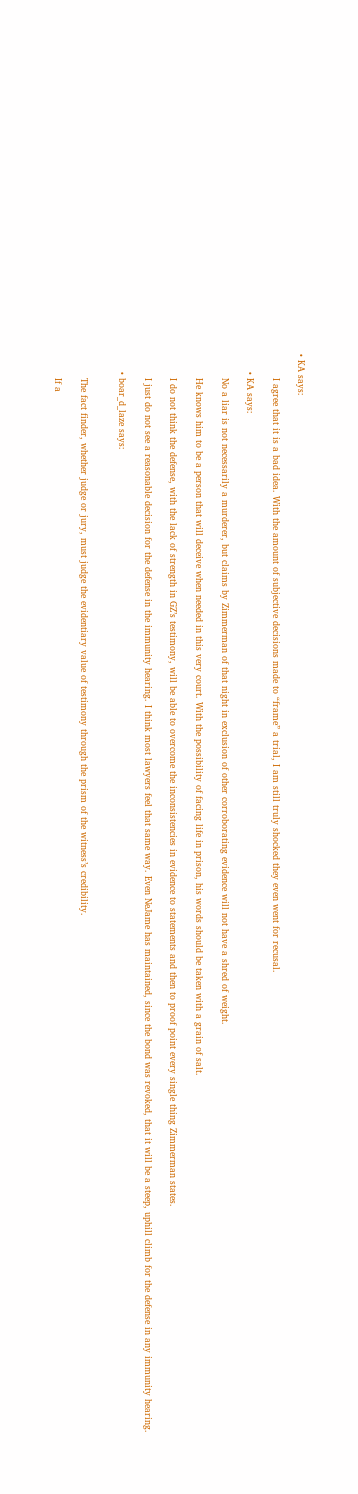• KA says:

        I agree that it is a bad idea. With the amount of subjective decisions made to “frame” a trial, I am still truly shocked they even went for recusal.

      • KA says:

        No a liar is not necessarily a murderer, but claims by Zimmerman of that night in exclusion of other corroborating evidence will not have a shred of weight.

        He knows him to be a person that will deceive when needed in this very court. With the possibility of facing life in prison, his words should be taken with a grain of salt.

        I do not think the defense, with the lack of strength in GZ’s testimony, will be able to overcome the inconsistencies in evidence to statements and then to proof point every single thing Zimmerman states.

        I just do not see a reasonable decision for the defense in the immunity hearing. I think most lawyers feel that same way. Even NeJame has maintained, since the bond was revoked, that it will be a steep, uphill climb for the defense in any immunity hearing.

      • boar_d_laze says:


        The fact finder, whether judge or jury, must judge the evidentiary value of testimony through the prism of the witness’s credibility.

        If a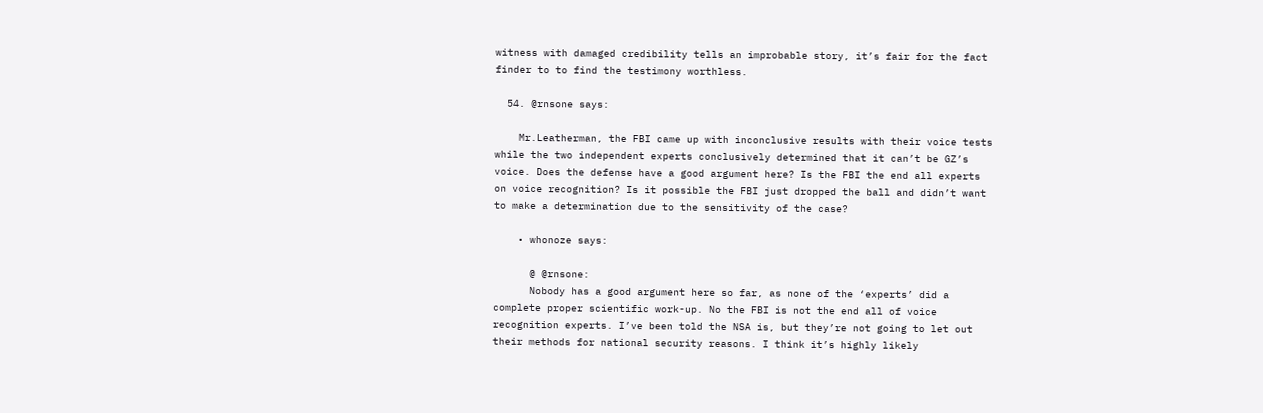witness with damaged credibility tells an improbable story, it’s fair for the fact finder to to find the testimony worthless.

  54. @rnsone says:

    Mr.Leatherman, the FBI came up with inconclusive results with their voice tests while the two independent experts conclusively determined that it can’t be GZ’s voice. Does the defense have a good argument here? Is the FBI the end all experts on voice recognition? Is it possible the FBI just dropped the ball and didn’t want to make a determination due to the sensitivity of the case?

    • whonoze says:

      @ @rnsone:
      Nobody has a good argument here so far, as none of the ‘experts’ did a complete proper scientific work-up. No the FBI is not the end all of voice recognition experts. I’ve been told the NSA is, but they’re not going to let out their methods for national security reasons. I think it’s highly likely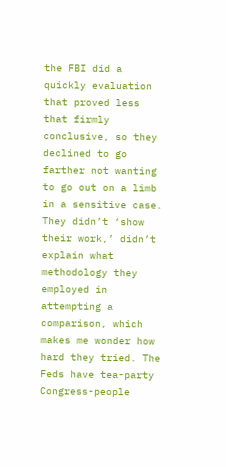the FBI did a quickly evaluation that proved less that firmly conclusive, so they declined to go farther not wanting to go out on a limb in a sensitive case. They didn’t ‘show their work,’ didn’t explain what methodology they employed in attempting a comparison, which makes me wonder how hard they tried. The Feds have tea-party Congress-people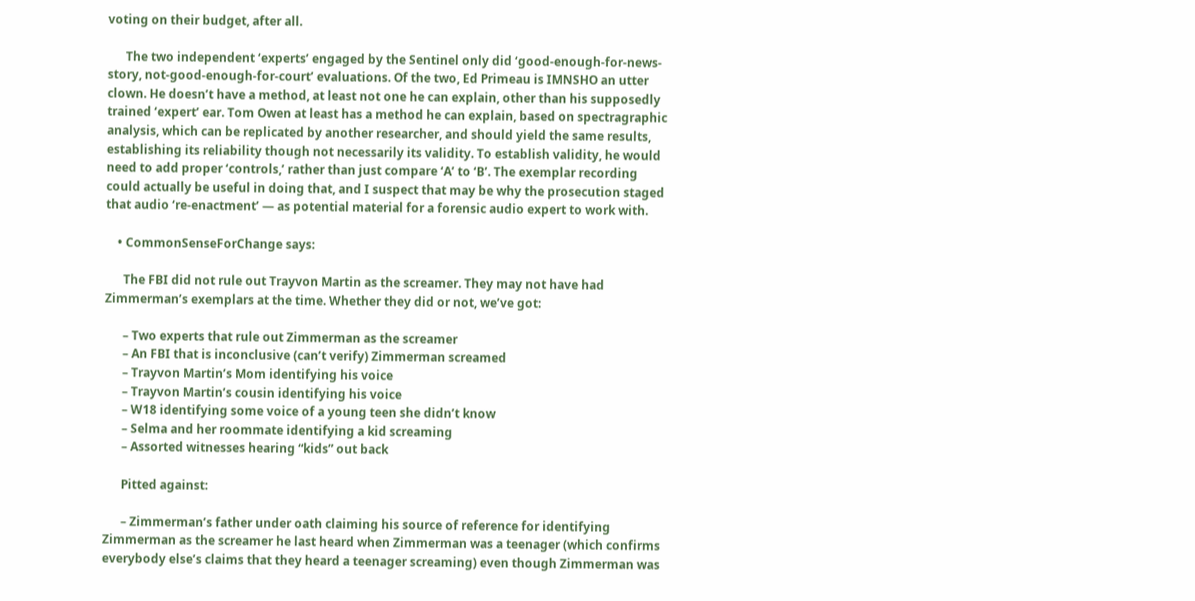voting on their budget, after all.

      The two independent ‘experts’ engaged by the Sentinel only did ‘good-enough-for-news-story, not-good-enough-for-court’ evaluations. Of the two, Ed Primeau is IMNSHO an utter clown. He doesn’t have a method, at least not one he can explain, other than his supposedly trained ‘expert’ ear. Tom Owen at least has a method he can explain, based on spectragraphic analysis, which can be replicated by another researcher, and should yield the same results, establishing its reliability though not necessarily its validity. To establish validity, he would need to add proper ‘controls,’ rather than just compare ‘A’ to ‘B’. The exemplar recording could actually be useful in doing that, and I suspect that may be why the prosecution staged that audio ‘re-enactment’ — as potential material for a forensic audio expert to work with.

    • CommonSenseForChange says:

      The FBI did not rule out Trayvon Martin as the screamer. They may not have had Zimmerman’s exemplars at the time. Whether they did or not, we’ve got:

      – Two experts that rule out Zimmerman as the screamer
      – An FBI that is inconclusive (can’t verify) Zimmerman screamed
      – Trayvon Martin’s Mom identifying his voice
      – Trayvon Martin’s cousin identifying his voice
      – W18 identifying some voice of a young teen she didn’t know
      – Selma and her roommate identifying a kid screaming
      – Assorted witnesses hearing “kids” out back

      Pitted against:

      – Zimmerman’s father under oath claiming his source of reference for identifying Zimmerman as the screamer he last heard when Zimmerman was a teenager (which confirms everybody else’s claims that they heard a teenager screaming) even though Zimmerman was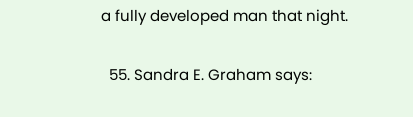a fully developed man that night.

  55. Sandra E. Graham says: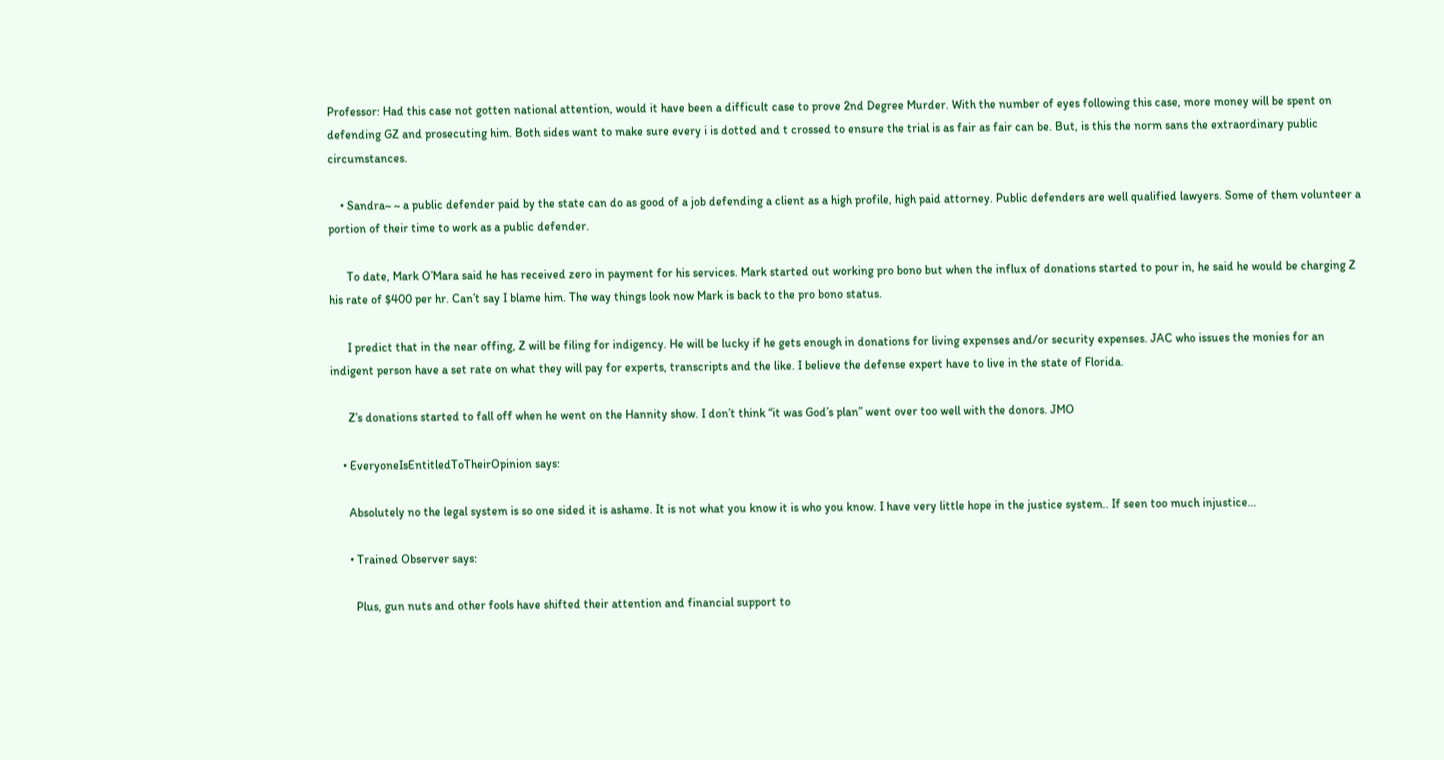Professor: Had this case not gotten national attention, would it have been a difficult case to prove 2nd Degree Murder. With the number of eyes following this case, more money will be spent on defending GZ and prosecuting him. Both sides want to make sure every i is dotted and t crossed to ensure the trial is as fair as fair can be. But, is this the norm sans the extraordinary public circumstances.

    • Sandra~ ~ a public defender paid by the state can do as good of a job defending a client as a high profile, high paid attorney. Public defenders are well qualified lawyers. Some of them volunteer a portion of their time to work as a public defender.

      To date, Mark O’Mara said he has received zero in payment for his services. Mark started out working pro bono but when the influx of donations started to pour in, he said he would be charging Z his rate of $400 per hr. Can’t say I blame him. The way things look now Mark is back to the pro bono status.

      I predict that in the near offing, Z will be filing for indigency. He will be lucky if he gets enough in donations for living expenses and/or security expenses. JAC who issues the monies for an indigent person have a set rate on what they will pay for experts, transcripts and the like. I believe the defense expert have to live in the state of Florida.

      Z’s donations started to fall off when he went on the Hannity show. I don’t think “it was God’s plan” went over too well with the donors. JMO

    • EveryoneIsEntitledToTheirOpinion says:

      Absolutely no the legal system is so one sided it is ashame. It is not what you know it is who you know. I have very little hope in the justice system.. If seen too much injustice…

      • Trained Observer says:

        Plus, gun nuts and other fools have shifted their attention and financial support to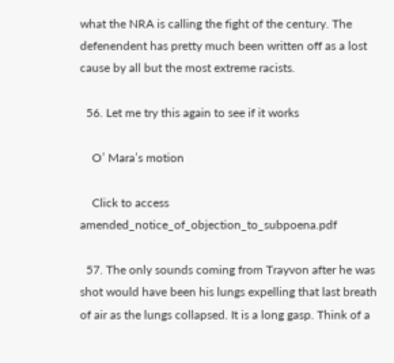what the NRA is calling the fight of the century. The defenendent has pretty much been written off as a lost cause by all but the most extreme racists.

  56. Let me try this again to see if it works

    O’ Mara’s motion

    Click to access amended_notice_of_objection_to_subpoena.pdf

  57. The only sounds coming from Trayvon after he was shot would have been his lungs expelling that last breath of air as the lungs collapsed. It is a long gasp. Think of a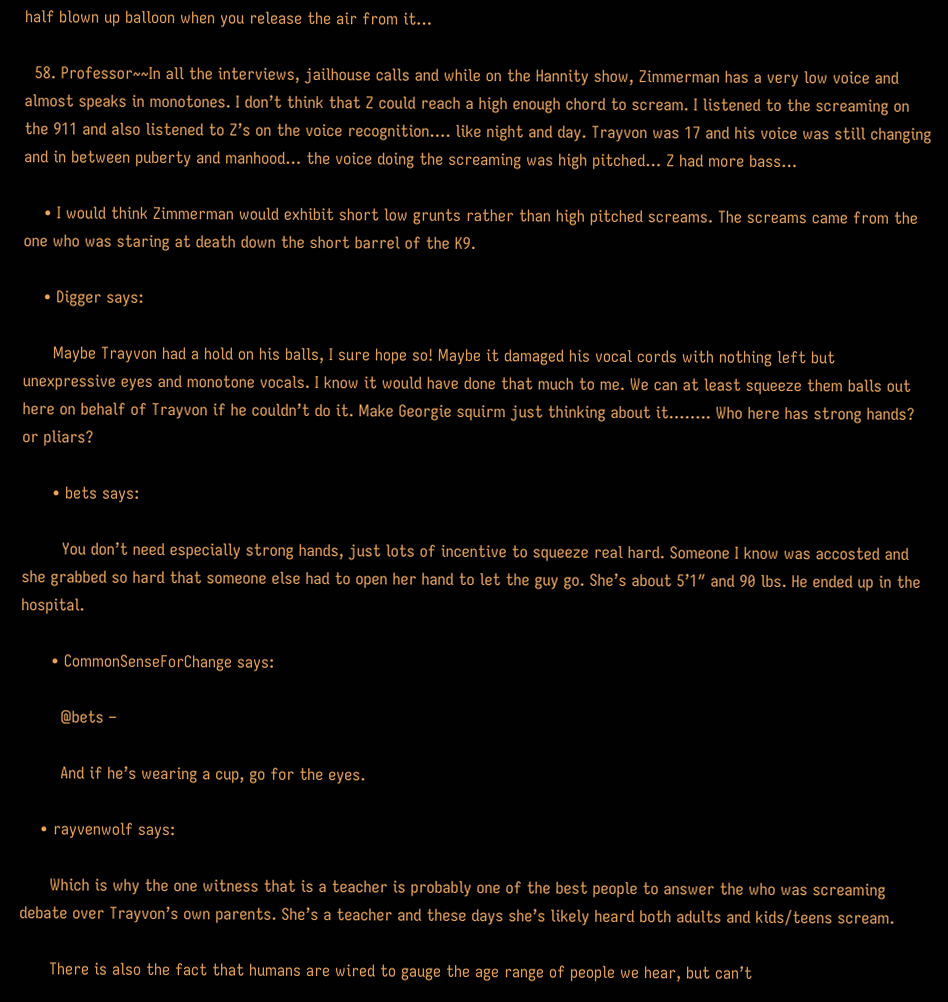half blown up balloon when you release the air from it…

  58. Professor~~In all the interviews, jailhouse calls and while on the Hannity show, Zimmerman has a very low voice and almost speaks in monotones. I don’t think that Z could reach a high enough chord to scream. I listened to the screaming on the 911 and also listened to Z’s on the voice recognition…. like night and day. Trayvon was 17 and his voice was still changing and in between puberty and manhood… the voice doing the screaming was high pitched… Z had more bass…

    • I would think Zimmerman would exhibit short low grunts rather than high pitched screams. The screams came from the one who was staring at death down the short barrel of the K9.

    • Digger says:

      Maybe Trayvon had a hold on his balls, I sure hope so! Maybe it damaged his vocal cords with nothing left but unexpressive eyes and monotone vocals. I know it would have done that much to me. We can at least squeeze them balls out here on behalf of Trayvon if he couldn’t do it. Make Georgie squirm just thinking about it…….. Who here has strong hands? or pliars?

      • bets says:

        You don’t need especially strong hands, just lots of incentive to squeeze real hard. Someone I know was accosted and she grabbed so hard that someone else had to open her hand to let the guy go. She’s about 5’1″ and 90 lbs. He ended up in the hospital.

      • CommonSenseForChange says:

        @bets –

        And if he’s wearing a cup, go for the eyes.

    • rayvenwolf says:

      Which is why the one witness that is a teacher is probably one of the best people to answer the who was screaming debate over Trayvon’s own parents. She’s a teacher and these days she’s likely heard both adults and kids/teens scream.

      There is also the fact that humans are wired to gauge the age range of people we hear, but can’t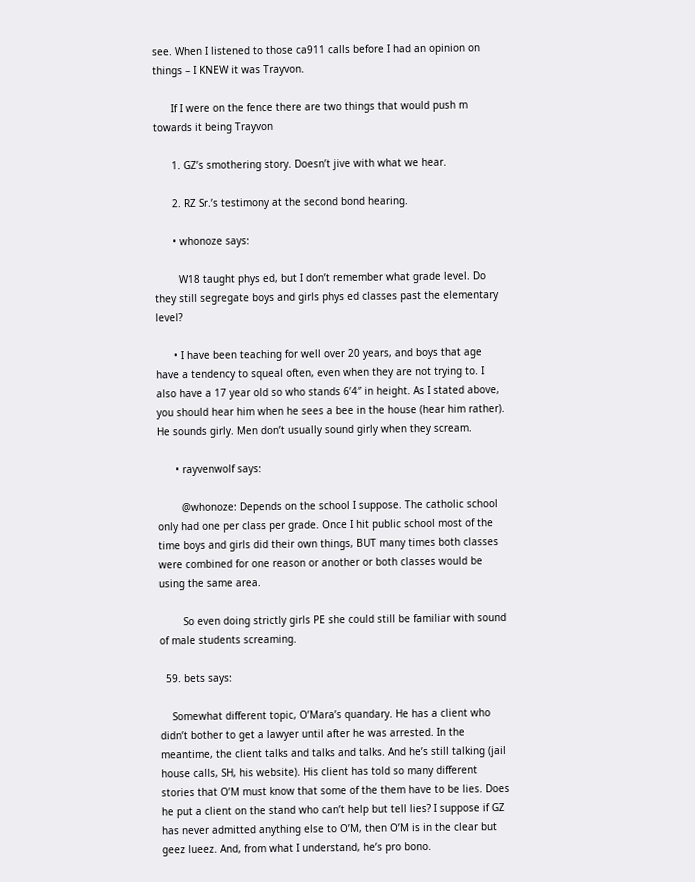see. When I listened to those ca911 calls before I had an opinion on things – I KNEW it was Trayvon.

      If I were on the fence there are two things that would push m towards it being Trayvon

      1. GZ’s smothering story. Doesn’t jive with what we hear.

      2. RZ Sr.’s testimony at the second bond hearing.

      • whonoze says:

        W18 taught phys ed, but I don’t remember what grade level. Do they still segregate boys and girls phys ed classes past the elementary level?

      • I have been teaching for well over 20 years, and boys that age have a tendency to squeal often, even when they are not trying to. I also have a 17 year old so who stands 6’4″ in height. As I stated above, you should hear him when he sees a bee in the house (hear him rather). He sounds girly. Men don’t usually sound girly when they scream.

      • rayvenwolf says:

        @whonoze: Depends on the school I suppose. The catholic school only had one per class per grade. Once I hit public school most of the time boys and girls did their own things, BUT many times both classes were combined for one reason or another or both classes would be using the same area.

        So even doing strictly girls PE she could still be familiar with sound of male students screaming.

  59. bets says:

    Somewhat different topic, O’Mara’s quandary. He has a client who didn’t bother to get a lawyer until after he was arrested. In the meantime, the client talks and talks and talks. And he’s still talking (jail house calls, SH, his website). His client has told so many different stories that O’M must know that some of the them have to be lies. Does he put a client on the stand who can’t help but tell lies? I suppose if GZ has never admitted anything else to O’M, then O’M is in the clear but geez lueez. And, from what I understand, he’s pro bono.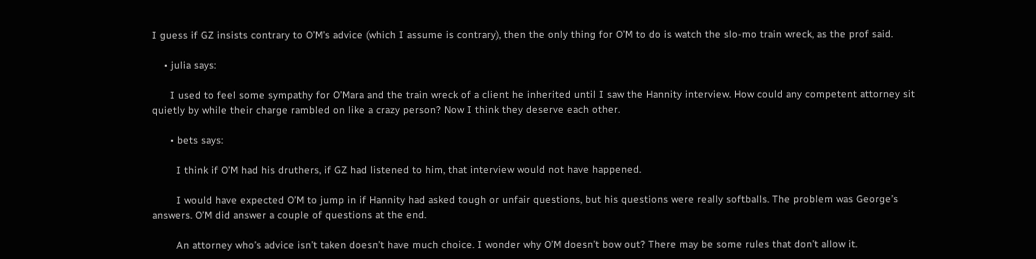I guess if GZ insists contrary to O’M’s advice (which I assume is contrary), then the only thing for O’M to do is watch the slo-mo train wreck, as the prof said.

    • julia says:

      I used to feel some sympathy for O’Mara and the train wreck of a client he inherited until I saw the Hannity interview. How could any competent attorney sit quietly by while their charge rambled on like a crazy person? Now I think they deserve each other.

      • bets says:

        I think if O’M had his druthers, if GZ had listened to him, that interview would not have happened.

        I would have expected O’M to jump in if Hannity had asked tough or unfair questions, but his questions were really softballs. The problem was George’s answers. O’M did answer a couple of questions at the end.

        An attorney who’s advice isn’t taken doesn’t have much choice. I wonder why O’M doesn’t bow out? There may be some rules that don’t allow it.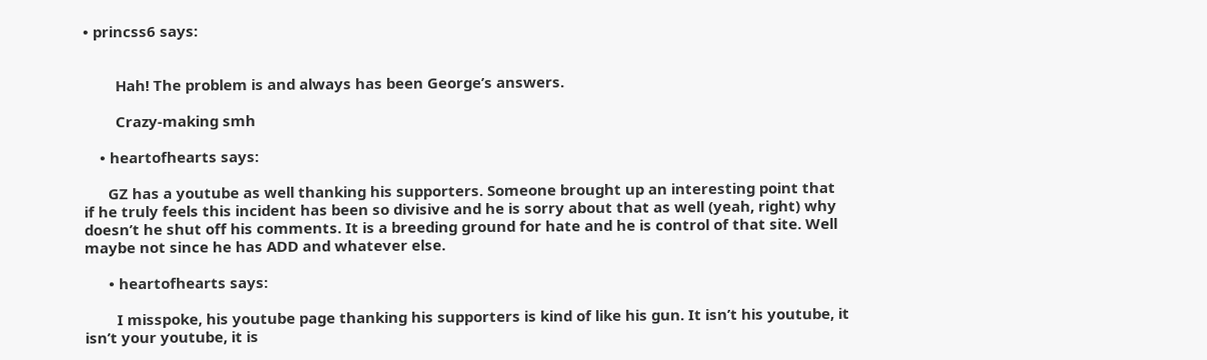• princss6 says:


        Hah! The problem is and always has been George’s answers.

        Crazy-making smh

    • heartofhearts says:

      GZ has a youtube as well thanking his supporters. Someone brought up an interesting point that if he truly feels this incident has been so divisive and he is sorry about that as well (yeah, right) why doesn’t he shut off his comments. It is a breeding ground for hate and he is control of that site. Well maybe not since he has ADD and whatever else.

      • heartofhearts says:

        I misspoke, his youtube page thanking his supporters is kind of like his gun. It isn’t his youtube, it isn’t your youtube, it is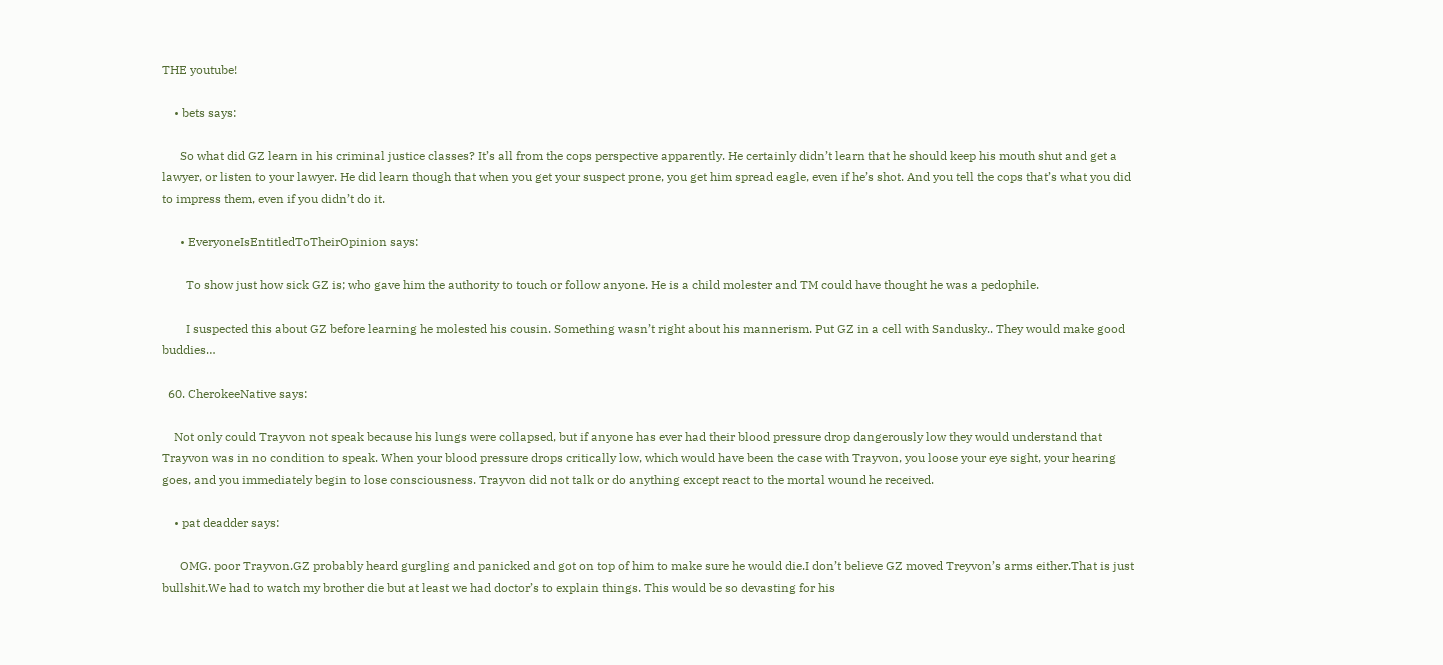THE youtube!

    • bets says:

      So what did GZ learn in his criminal justice classes? It’s all from the cops perspective apparently. He certainly didn’t learn that he should keep his mouth shut and get a lawyer, or listen to your lawyer. He did learn though that when you get your suspect prone, you get him spread eagle, even if he’s shot. And you tell the cops that’s what you did to impress them, even if you didn’t do it.

      • EveryoneIsEntitledToTheirOpinion says:

        To show just how sick GZ is; who gave him the authority to touch or follow anyone. He is a child molester and TM could have thought he was a pedophile.

        I suspected this about GZ before learning he molested his cousin. Something wasn’t right about his mannerism. Put GZ in a cell with Sandusky.. They would make good buddies…

  60. CherokeeNative says:

    Not only could Trayvon not speak because his lungs were collapsed, but if anyone has ever had their blood pressure drop dangerously low they would understand that Trayvon was in no condition to speak. When your blood pressure drops critically low, which would have been the case with Trayvon, you loose your eye sight, your hearing goes, and you immediately begin to lose consciousness. Trayvon did not talk or do anything except react to the mortal wound he received.

    • pat deadder says:

      OMG. poor Trayvon.GZ probably heard gurgling and panicked and got on top of him to make sure he would die.I don’t believe GZ moved Treyvon’s arms either.That is just bullshit.We had to watch my brother die but at least we had doctor’s to explain things. This would be so devasting for his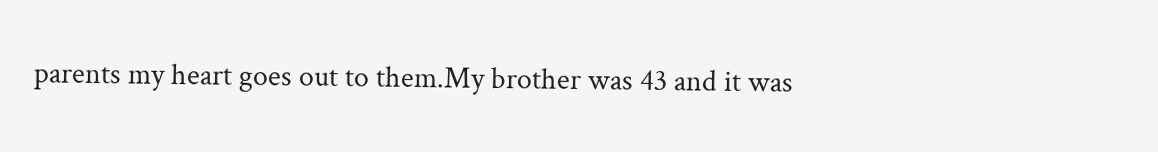parents my heart goes out to them.My brother was 43 and it was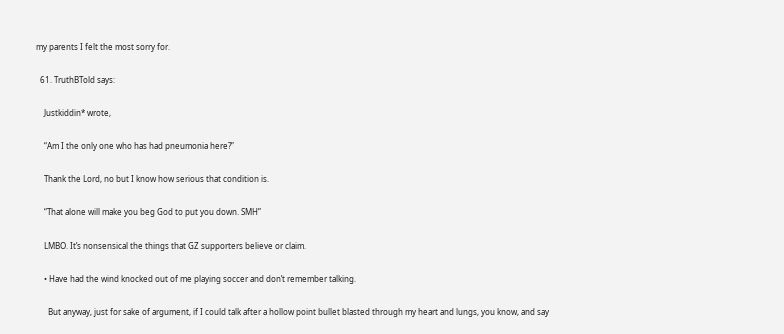my parents I felt the most sorry for.

  61. TruthBTold says:

    Justkiddin* wrote,

    “Am I the only one who has had pneumonia here?”

    Thank the Lord, no but I know how serious that condition is.

    “That alone will make you beg God to put you down. SMH”

    LMBO. It’s nonsensical the things that GZ supporters believe or claim.

    • Have had the wind knocked out of me playing soccer and don’t remember talking.

      But anyway, just for sake of argument, if I could talk after a hollow point bullet blasted through my heart and lungs, you know, and say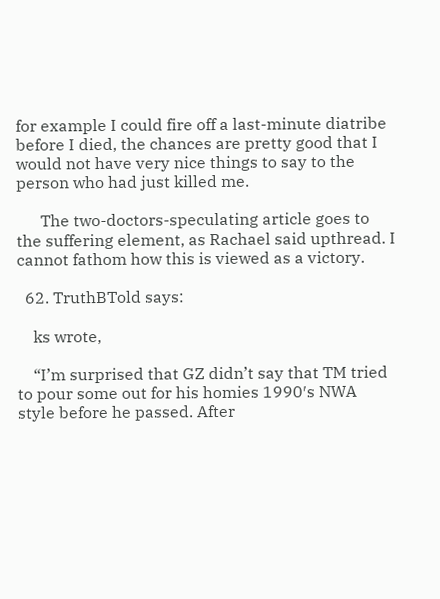for example I could fire off a last-minute diatribe before I died, the chances are pretty good that I would not have very nice things to say to the person who had just killed me.

      The two-doctors-speculating article goes to the suffering element, as Rachael said upthread. I cannot fathom how this is viewed as a victory.

  62. TruthBTold says:

    ks wrote,

    “I’m surprised that GZ didn’t say that TM tried to pour some out for his homies 1990′s NWA style before he passed. After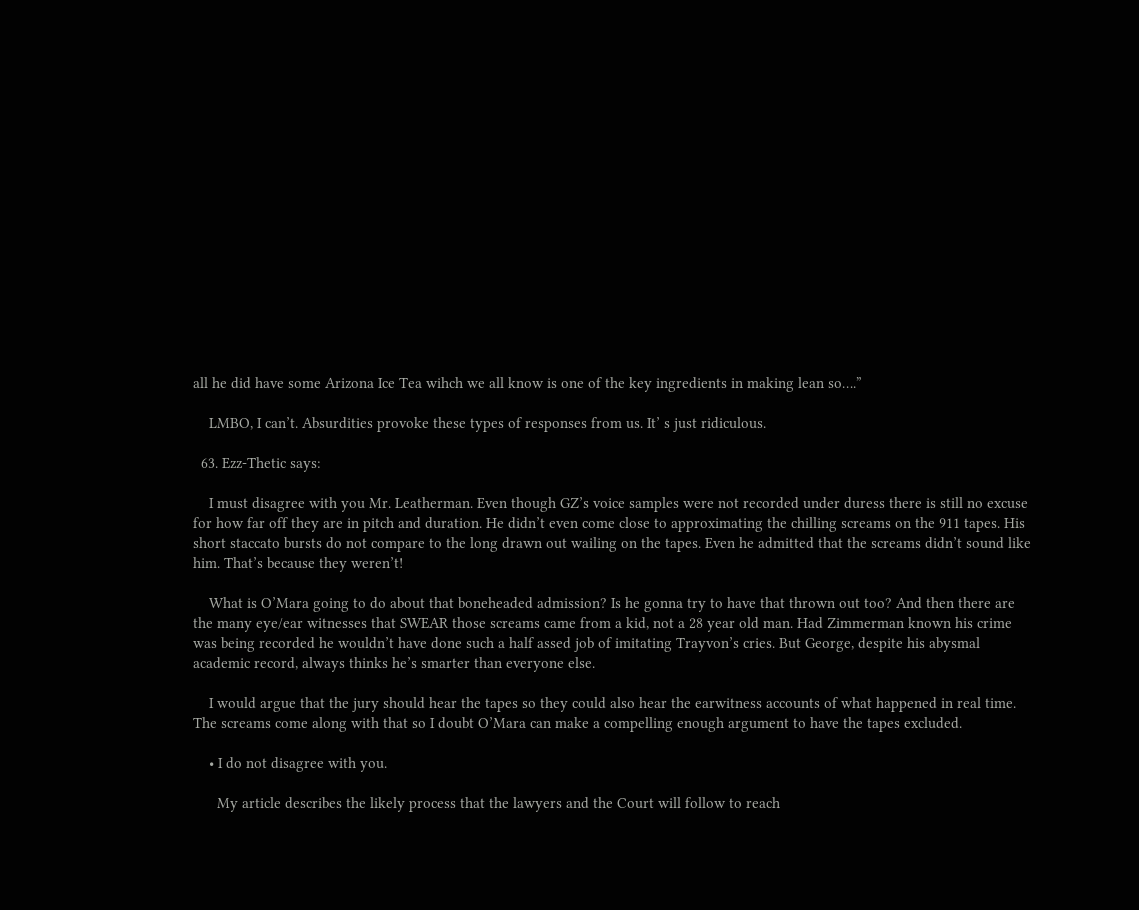all he did have some Arizona Ice Tea wihch we all know is one of the key ingredients in making lean so….”

    LMBO, I can’t. Absurdities provoke these types of responses from us. It’ s just ridiculous.

  63. Ezz-Thetic says:

    I must disagree with you Mr. Leatherman. Even though GZ’s voice samples were not recorded under duress there is still no excuse for how far off they are in pitch and duration. He didn’t even come close to approximating the chilling screams on the 911 tapes. His short staccato bursts do not compare to the long drawn out wailing on the tapes. Even he admitted that the screams didn’t sound like him. That’s because they weren’t!

    What is O’Mara going to do about that boneheaded admission? Is he gonna try to have that thrown out too? And then there are the many eye/ear witnesses that SWEAR those screams came from a kid, not a 28 year old man. Had Zimmerman known his crime was being recorded he wouldn’t have done such a half assed job of imitating Trayvon’s cries. But George, despite his abysmal academic record, always thinks he’s smarter than everyone else.

    I would argue that the jury should hear the tapes so they could also hear the earwitness accounts of what happened in real time. The screams come along with that so I doubt O’Mara can make a compelling enough argument to have the tapes excluded.

    • I do not disagree with you.

      My article describes the likely process that the lawyers and the Court will follow to reach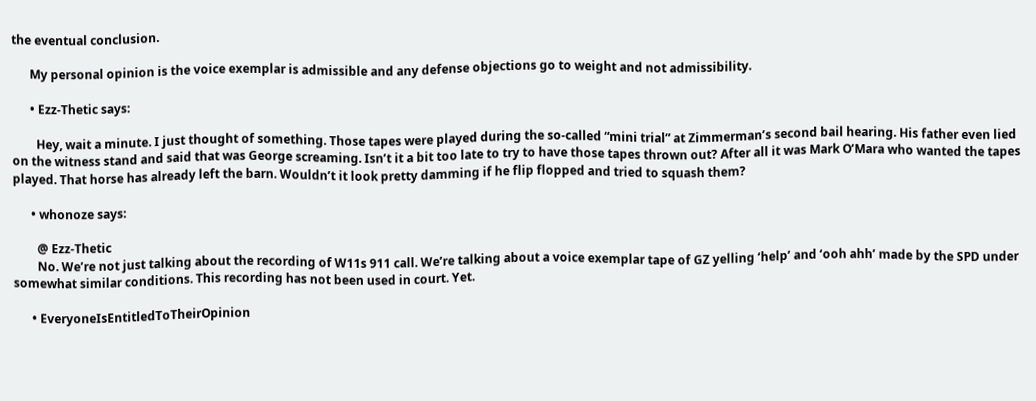the eventual conclusion.

      My personal opinion is the voice exemplar is admissible and any defense objections go to weight and not admissibility.

      • Ezz-Thetic says:

        Hey, wait a minute. I just thought of something. Those tapes were played during the so-called “mini trial” at Zimmerman’s second bail hearing. His father even lied on the witness stand and said that was George screaming. Isn’t it a bit too late to try to have those tapes thrown out? After all it was Mark O’Mara who wanted the tapes played. That horse has already left the barn. Wouldn’t it look pretty damming if he flip flopped and tried to squash them?

      • whonoze says:

        @ Ezz-Thetic
        No. We’re not just talking about the recording of W11s 911 call. We’re talking about a voice exemplar tape of GZ yelling ‘help’ and ‘ooh ahh’ made by the SPD under somewhat similar conditions. This recording has not been used in court. Yet.

      • EveryoneIsEntitledToTheirOpinion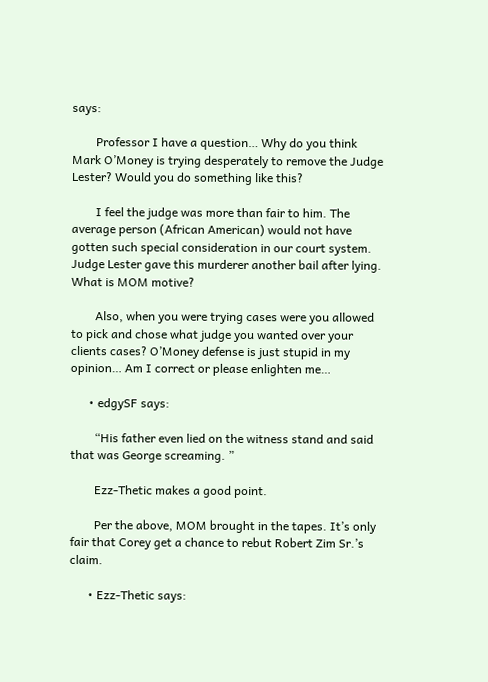says:

        Professor I have a question… Why do you think Mark O’Money is trying desperately to remove the Judge Lester? Would you do something like this?

        I feel the judge was more than fair to him. The average person (African American) would not have gotten such special consideration in our court system. Judge Lester gave this murderer another bail after lying. What is MOM motive?

        Also, when you were trying cases were you allowed to pick and chose what judge you wanted over your clients cases? O’Money defense is just stupid in my opinion… Am I correct or please enlighten me…

      • edgySF says:

        “His father even lied on the witness stand and said that was George screaming. ”

        Ezz-Thetic makes a good point.

        Per the above, MOM brought in the tapes. It’s only fair that Corey get a chance to rebut Robert Zim Sr.’s claim.

      • Ezz-Thetic says: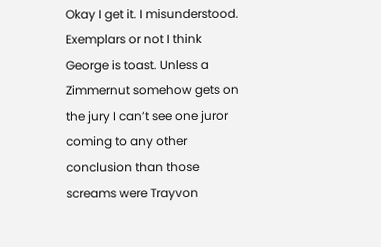Okay I get it. I misunderstood. Exemplars or not I think George is toast. Unless a Zimmernut somehow gets on the jury I can’t see one juror coming to any other conclusion than those screams were Trayvon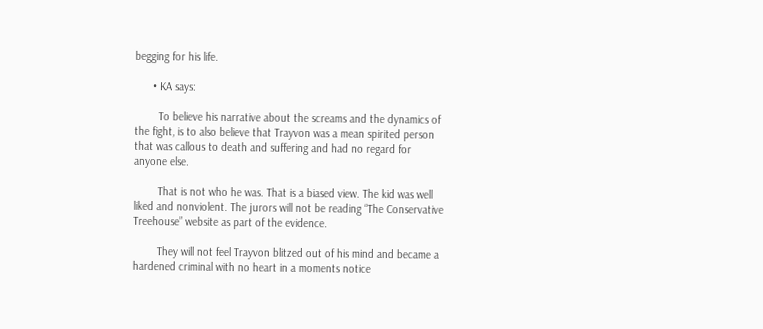begging for his life.

      • KA says:

        To believe his narrative about the screams and the dynamics of the fight, is to also believe that Trayvon was a mean spirited person that was callous to death and suffering and had no regard for anyone else.

        That is not who he was. That is a biased view. The kid was well liked and nonviolent. The jurors will not be reading “The Conservative Treehouse” website as part of the evidence.

        They will not feel Trayvon blitzed out of his mind and became a hardened criminal with no heart in a moments notice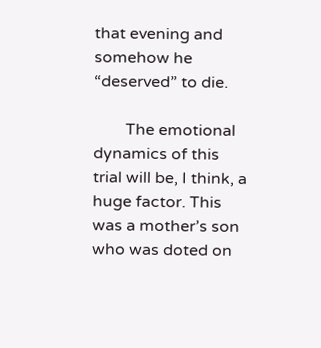that evening and somehow he “deserved” to die.

        The emotional dynamics of this trial will be, I think, a huge factor. This was a mother’s son who was doted on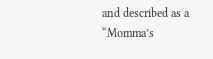and described as a “Momma’s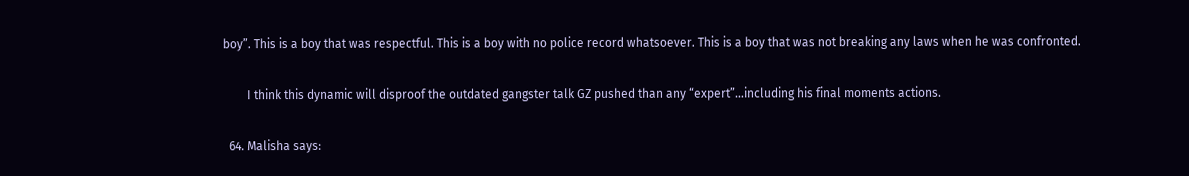boy”. This is a boy that was respectful. This is a boy with no police record whatsoever. This is a boy that was not breaking any laws when he was confronted.

        I think this dynamic will disproof the outdated gangster talk GZ pushed than any “expert”…including his final moments actions.

  64. Malisha says: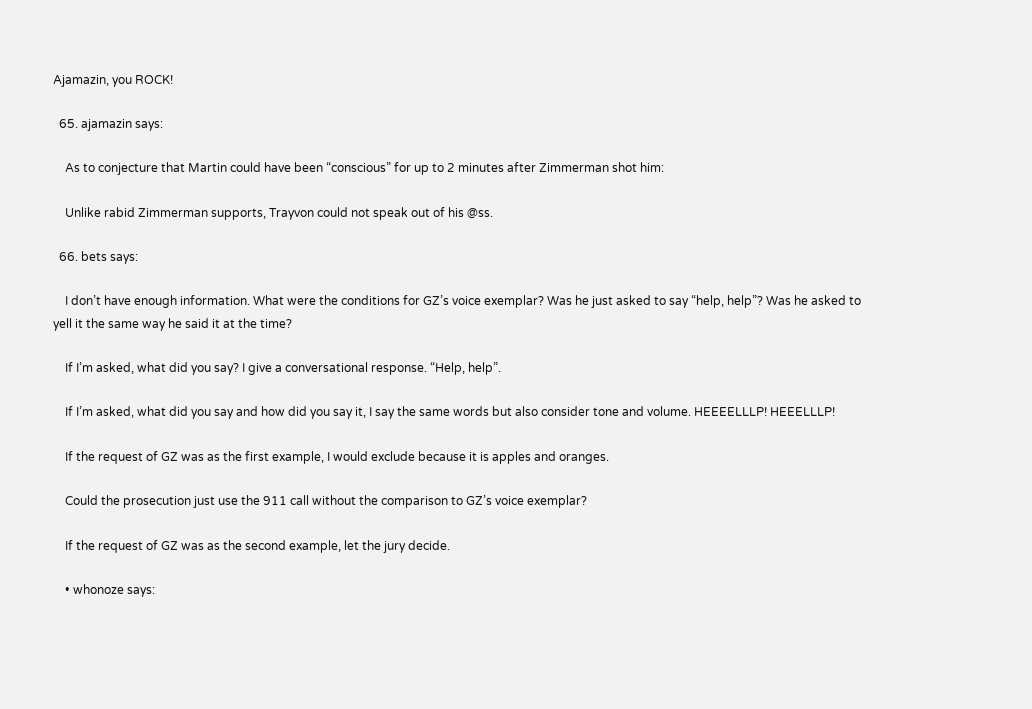Ajamazin, you ROCK!

  65. ajamazin says:

    As to conjecture that Martin could have been “conscious” for up to 2 minutes after Zimmerman shot him:

    Unlike rabid Zimmerman supports, Trayvon could not speak out of his @ss.

  66. bets says:

    I don’t have enough information. What were the conditions for GZ’s voice exemplar? Was he just asked to say “help, help”? Was he asked to yell it the same way he said it at the time?

    If I’m asked, what did you say? I give a conversational response. “Help, help”.

    If I’m asked, what did you say and how did you say it, I say the same words but also consider tone and volume. HEEEELLLP! HEEELLLP!

    If the request of GZ was as the first example, I would exclude because it is apples and oranges.

    Could the prosecution just use the 911 call without the comparison to GZ’s voice exemplar?

    If the request of GZ was as the second example, let the jury decide.

    • whonoze says: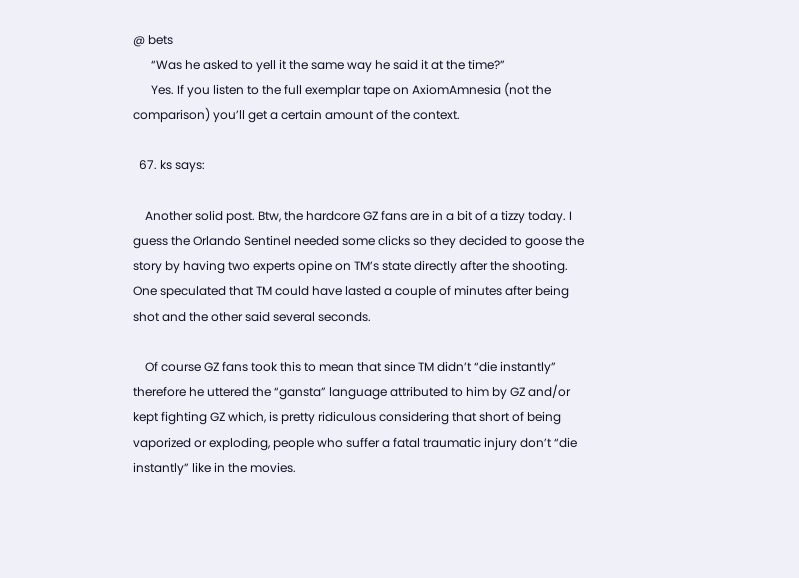@ bets
      “Was he asked to yell it the same way he said it at the time?”
      Yes. If you listen to the full exemplar tape on AxiomAmnesia (not the comparison) you’ll get a certain amount of the context.

  67. ks says:

    Another solid post. Btw, the hardcore GZ fans are in a bit of a tizzy today. I guess the Orlando Sentinel needed some clicks so they decided to goose the story by having two experts opine on TM’s state directly after the shooting. One speculated that TM could have lasted a couple of minutes after being shot and the other said several seconds.

    Of course GZ fans took this to mean that since TM didn’t “die instantly” therefore he uttered the “gansta” language attributed to him by GZ and/or kept fighting GZ which, is pretty ridiculous considering that short of being vaporized or exploding, people who suffer a fatal traumatic injury don’t “die instantly” like in the movies.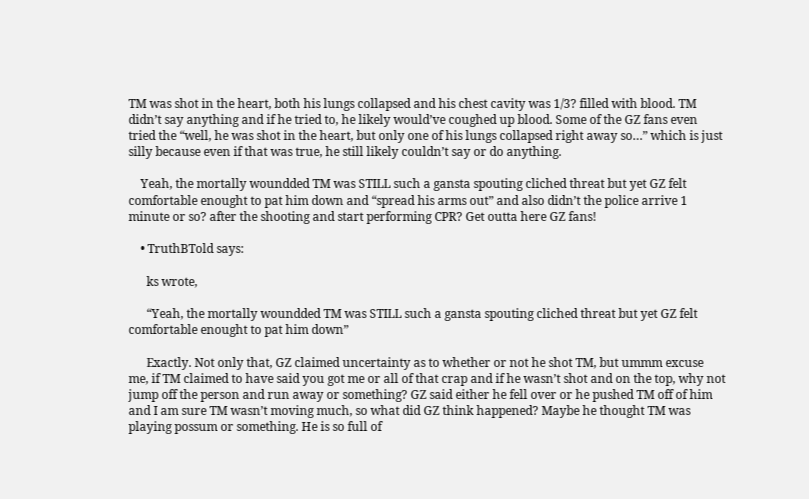TM was shot in the heart, both his lungs collapsed and his chest cavity was 1/3? filled with blood. TM didn’t say anything and if he tried to, he likely would’ve coughed up blood. Some of the GZ fans even tried the “well, he was shot in the heart, but only one of his lungs collapsed right away so…” which is just silly because even if that was true, he still likely couldn’t say or do anything.

    Yeah, the mortally woundded TM was STILL such a gansta spouting cliched threat but yet GZ felt comfortable enought to pat him down and “spread his arms out” and also didn’t the police arrive 1 minute or so? after the shooting and start performing CPR? Get outta here GZ fans!

    • TruthBTold says:

      ks wrote,

      “Yeah, the mortally woundded TM was STILL such a gansta spouting cliched threat but yet GZ felt comfortable enought to pat him down”

      Exactly. Not only that, GZ claimed uncertainty as to whether or not he shot TM, but ummm excuse me, if TM claimed to have said you got me or all of that crap and if he wasn’t shot and on the top, why not jump off the person and run away or something? GZ said either he fell over or he pushed TM off of him and I am sure TM wasn’t moving much, so what did GZ think happened? Maybe he thought TM was playing possum or something. He is so full of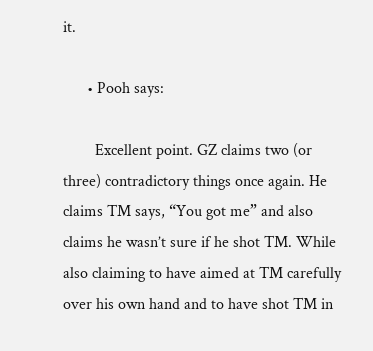it.

      • Pooh says:

        Excellent point. GZ claims two (or three) contradictory things once again. He claims TM says, “You got me” and also claims he wasn’t sure if he shot TM. While also claiming to have aimed at TM carefully over his own hand and to have shot TM in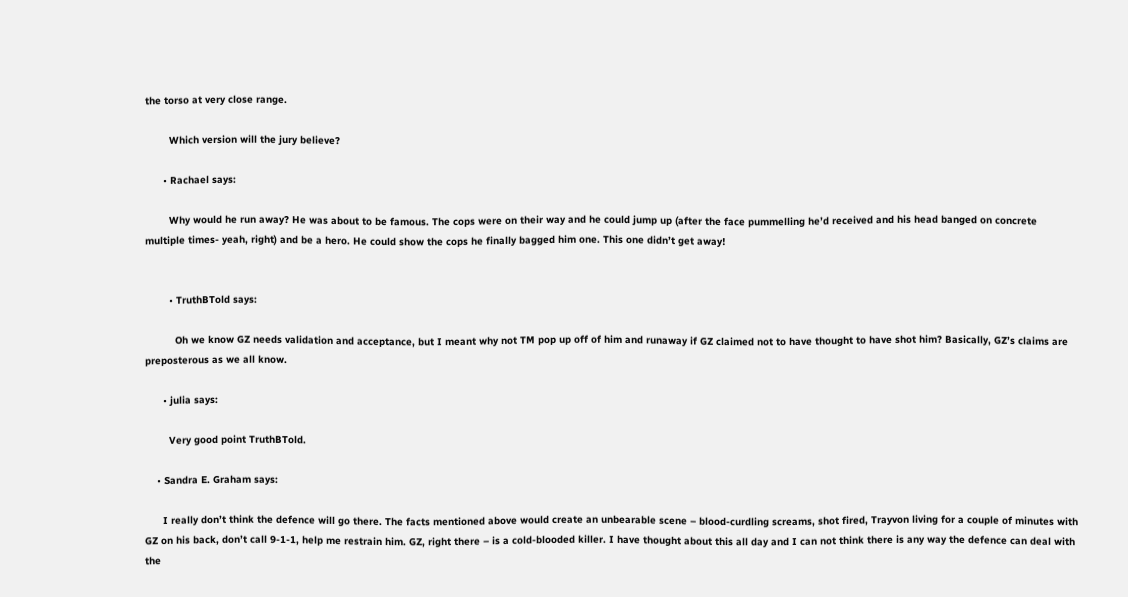the torso at very close range.

        Which version will the jury believe?

      • Rachael says:

        Why would he run away? He was about to be famous. The cops were on their way and he could jump up (after the face pummelling he’d received and his head banged on concrete multiple times- yeah, right) and be a hero. He could show the cops he finally bagged him one. This one didn’t get away!


        • TruthBTold says:

          Oh we know GZ needs validation and acceptance, but I meant why not TM pop up off of him and runaway if GZ claimed not to have thought to have shot him? Basically, GZ’s claims are preposterous as we all know.

      • julia says:

        Very good point TruthBTold.

    • Sandra E. Graham says:

      I really don’t think the defence will go there. The facts mentioned above would create an unbearable scene – blood-curdling screams, shot fired, Trayvon living for a couple of minutes with GZ on his back, don’t call 9-1-1, help me restrain him. GZ, right there – is a cold-blooded killer. I have thought about this all day and I can not think there is any way the defence can deal with the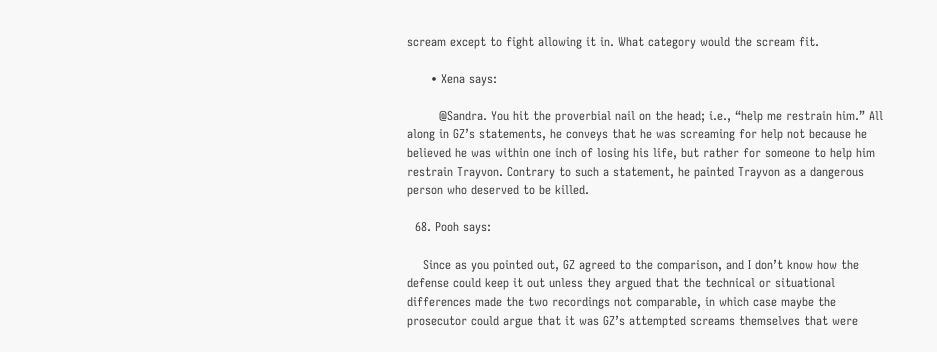scream except to fight allowing it in. What category would the scream fit.

      • Xena says:

        @Sandra. You hit the proverbial nail on the head; i.e., “help me restrain him.” All along in GZ’s statements, he conveys that he was screaming for help not because he believed he was within one inch of losing his life, but rather for someone to help him restrain Trayvon. Contrary to such a statement, he painted Trayvon as a dangerous person who deserved to be killed.

  68. Pooh says:

    Since as you pointed out, GZ agreed to the comparison, and I don’t know how the defense could keep it out unless they argued that the technical or situational differences made the two recordings not comparable, in which case maybe the prosecutor could argue that it was GZ’s attempted screams themselves that were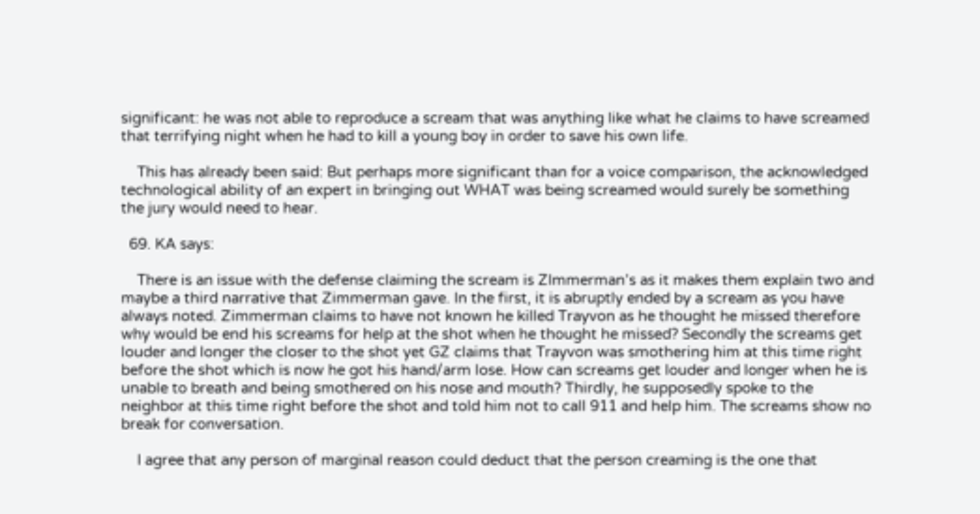significant: he was not able to reproduce a scream that was anything like what he claims to have screamed that terrifying night when he had to kill a young boy in order to save his own life.

    This has already been said: But perhaps more significant than for a voice comparison, the acknowledged technological ability of an expert in bringing out WHAT was being screamed would surely be something the jury would need to hear.

  69. KA says:

    There is an issue with the defense claiming the scream is ZImmerman’s as it makes them explain two and maybe a third narrative that Zimmerman gave. In the first, it is abruptly ended by a scream as you have always noted. Zimmerman claims to have not known he killed Trayvon as he thought he missed therefore why would be end his screams for help at the shot when he thought he missed? Secondly the screams get louder and longer the closer to the shot yet GZ claims that Trayvon was smothering him at this time right before the shot which is now he got his hand/arm lose. How can screams get louder and longer when he is unable to breath and being smothered on his nose and mouth? Thirdly, he supposedly spoke to the neighbor at this time right before the shot and told him not to call 911 and help him. The screams show no break for conversation.

    I agree that any person of marginal reason could deduct that the person creaming is the one that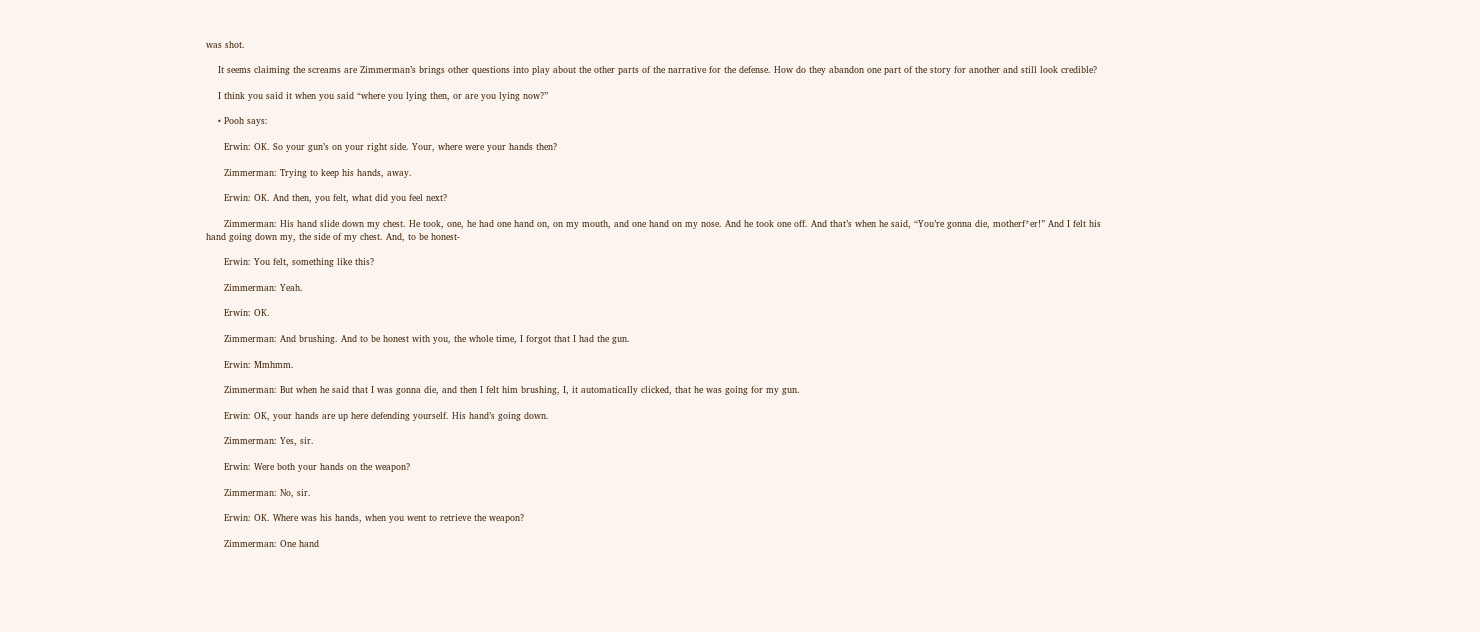was shot.

    It seems claiming the screams are Zimmerman’s brings other questions into play about the other parts of the narrative for the defense. How do they abandon one part of the story for another and still look credible?

    I think you said it when you said “where you lying then, or are you lying now?”

    • Pooh says:

      Erwin: OK. So your gun’s on your right side. Your, where were your hands then?

      Zimmerman: Trying to keep his hands, away.

      Erwin: OK. And then, you felt, what did you feel next?

      Zimmerman: His hand slide down my chest. He took, one, he had one hand on, on my mouth, and one hand on my nose. And he took one off. And that’s when he said, “You’re gonna die, motherf*er!” And I felt his hand going down my, the side of my chest. And, to be honest-

      Erwin: You felt, something like this?

      Zimmerman: Yeah.

      Erwin: OK.

      Zimmerman: And brushing. And to be honest with you, the whole time, I forgot that I had the gun.

      Erwin: Mmhmm.

      Zimmerman: But when he said that I was gonna die, and then I felt him brushing, I, it automatically clicked, that he was going for my gun.

      Erwin: OK, your hands are up here defending yourself. His hand’s going down.

      Zimmerman: Yes, sir.

      Erwin: Were both your hands on the weapon?

      Zimmerman: No, sir.

      Erwin: OK. Where was his hands, when you went to retrieve the weapon?

      Zimmerman: One hand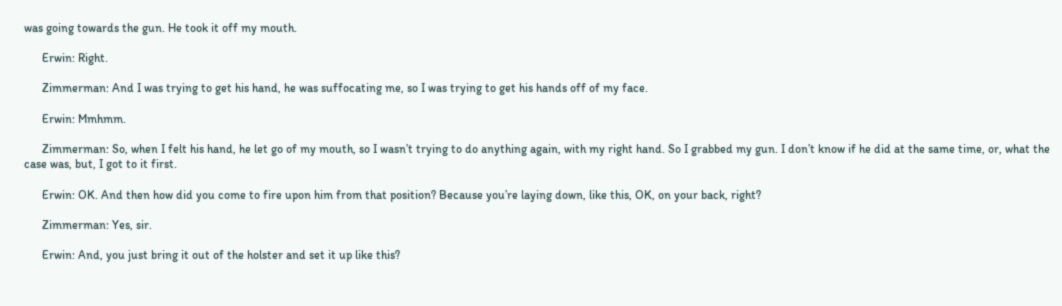was going towards the gun. He took it off my mouth.

      Erwin: Right.

      Zimmerman: And I was trying to get his hand, he was suffocating me, so I was trying to get his hands off of my face.

      Erwin: Mmhmm.

      Zimmerman: So, when I felt his hand, he let go of my mouth, so I wasn’t trying to do anything again, with my right hand. So I grabbed my gun. I don’t know if he did at the same time, or, what the case was, but, I got to it first.

      Erwin: OK. And then how did you come to fire upon him from that position? Because you’re laying down, like this, OK, on your back, right?

      Zimmerman: Yes, sir.

      Erwin: And, you just bring it out of the holster and set it up like this?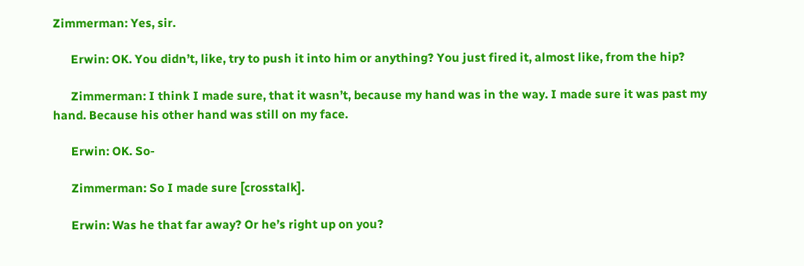Zimmerman: Yes, sir.

      Erwin: OK. You didn’t, like, try to push it into him or anything? You just fired it, almost like, from the hip?

      Zimmerman: I think I made sure, that it wasn’t, because my hand was in the way. I made sure it was past my hand. Because his other hand was still on my face.

      Erwin: OK. So-

      Zimmerman: So I made sure [crosstalk].

      Erwin: Was he that far away? Or he’s right up on you?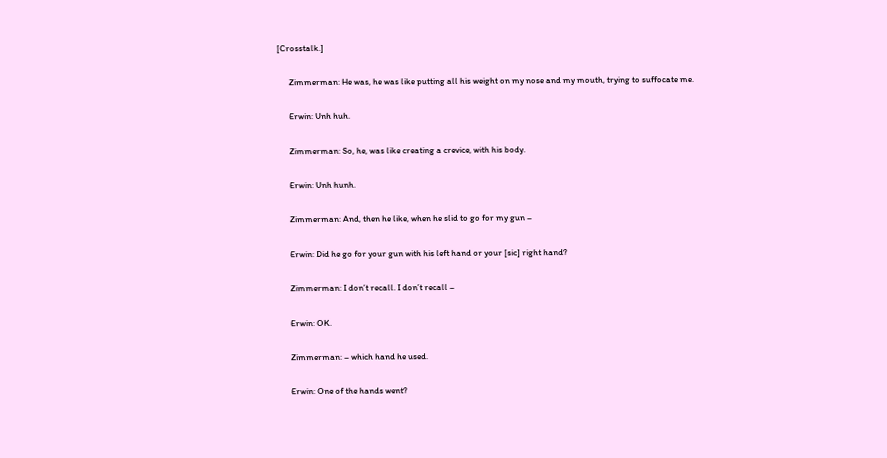[Crosstalk.]

      Zimmerman: He was, he was like putting all his weight on my nose and my mouth, trying to suffocate me.

      Erwin: Unh huh.

      Zimmerman: So, he, was like creating a crevice, with his body.

      Erwin: Unh hunh.

      Zimmerman: And, then he like, when he slid to go for my gun –

      Erwin: Did he go for your gun with his left hand or your [sic] right hand?

      Zimmerman: I don’t recall. I don’t recall –

      Erwin: OK.

      Zimmerman: – which hand he used.

      Erwin: One of the hands went?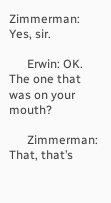Zimmerman: Yes, sir.

      Erwin: OK. The one that was on your mouth?

      Zimmerman: That, that’s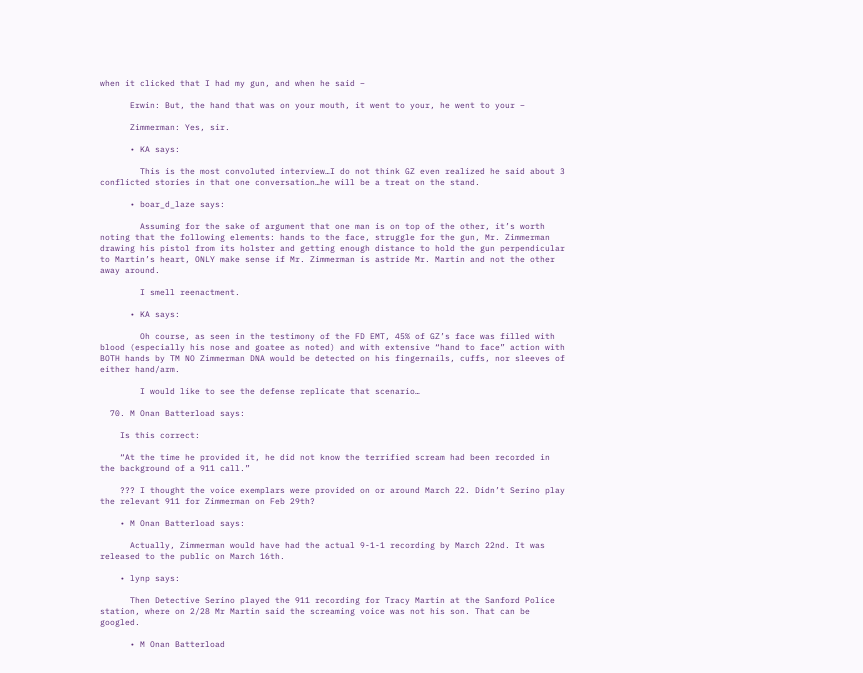when it clicked that I had my gun, and when he said –

      Erwin: But, the hand that was on your mouth, it went to your, he went to your –

      Zimmerman: Yes, sir.

      • KA says:

        This is the most convoluted interview…I do not think GZ even realized he said about 3 conflicted stories in that one conversation…he will be a treat on the stand.

      • boar_d_laze says:

        Assuming for the sake of argument that one man is on top of the other, it’s worth noting that the following elements: hands to the face, struggle for the gun, Mr. Zimmerman drawing his pistol from its holster and getting enough distance to hold the gun perpendicular to Martin’s heart, ONLY make sense if Mr. Zimmerman is astride Mr. Martin and not the other away around.

        I smell reenactment.

      • KA says:

        Oh course, as seen in the testimony of the FD EMT, 45% of GZ’s face was filled with blood (especially his nose and goatee as noted) and with extensive “hand to face” action with BOTH hands by TM NO Zimmerman DNA would be detected on his fingernails, cuffs, nor sleeves of either hand/arm.

        I would like to see the defense replicate that scenario…

  70. M Onan Batterload says:

    Is this correct:

    “At the time he provided it, he did not know the terrified scream had been recorded in the background of a 911 call.”

    ??? I thought the voice exemplars were provided on or around March 22. Didn’t Serino play the relevant 911 for Zimmerman on Feb 29th?

    • M Onan Batterload says:

      Actually, Zimmerman would have had the actual 9-1-1 recording by March 22nd. It was released to the public on March 16th.

    • lynp says:

      Then Detective Serino played the 911 recording for Tracy Martin at the Sanford Police station, where on 2/28 Mr Martin said the screaming voice was not his son. That can be googled.

      • M Onan Batterload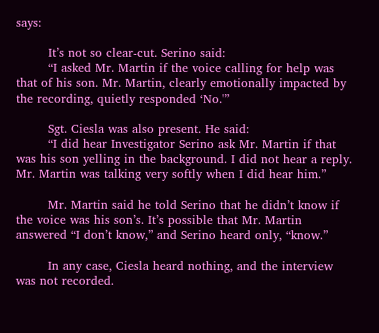says:

        It’s not so clear-cut. Serino said:
        “I asked Mr. Martin if the voice calling for help was that of his son. Mr. Martin, clearly emotionally impacted by the recording, quietly responded ‘No.'”

        Sgt. Ciesla was also present. He said:
        “I did hear Investigator Serino ask Mr. Martin if that was his son yelling in the background. I did not hear a reply. Mr. Martin was talking very softly when I did hear him.”

        Mr. Martin said he told Serino that he didn’t know if the voice was his son’s. It’s possible that Mr. Martin answered “I don’t know,” and Serino heard only, “know.”

        In any case, Ciesla heard nothing, and the interview was not recorded.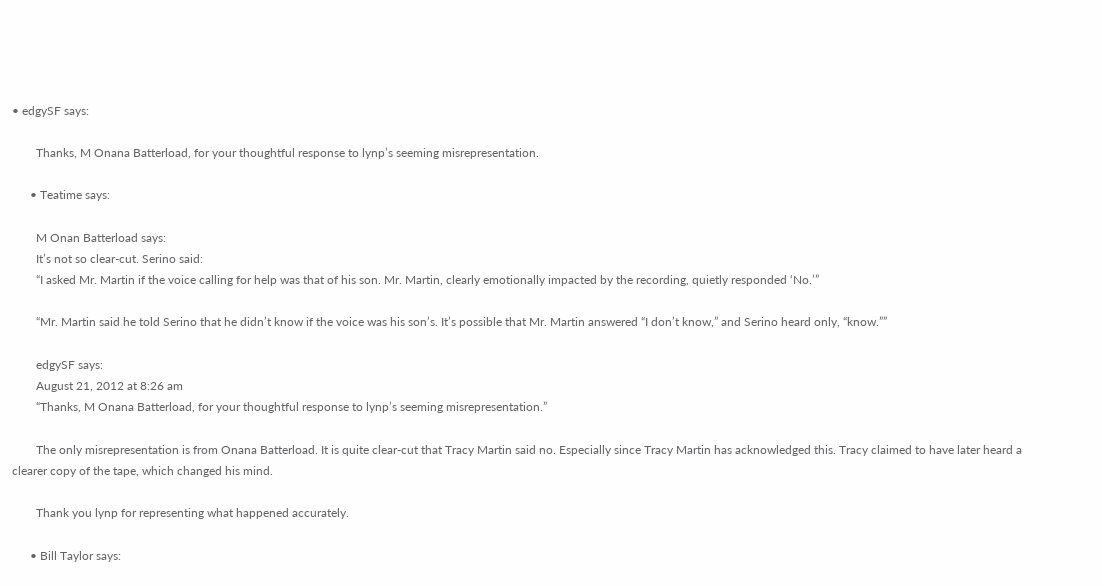• edgySF says:

        Thanks, M Onana Batterload, for your thoughtful response to lynp’s seeming misrepresentation.

      • Teatime says:

        M Onan Batterload says:
        It’s not so clear-cut. Serino said:
        “I asked Mr. Martin if the voice calling for help was that of his son. Mr. Martin, clearly emotionally impacted by the recording, quietly responded ‘No.’”

        “Mr. Martin said he told Serino that he didn’t know if the voice was his son’s. It’s possible that Mr. Martin answered “I don’t know,” and Serino heard only, “know.””

        edgySF says:
        August 21, 2012 at 8:26 am
        “Thanks, M Onana Batterload, for your thoughtful response to lynp’s seeming misrepresentation.”

        The only misrepresentation is from Onana Batterload. It is quite clear-cut that Tracy Martin said no. Especially since Tracy Martin has acknowledged this. Tracy claimed to have later heard a clearer copy of the tape, which changed his mind.

        Thank you lynp for representing what happened accurately.

      • Bill Taylor says: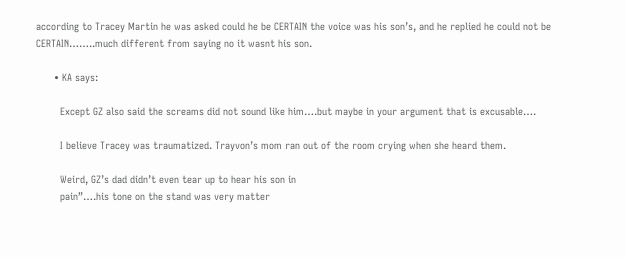according to Tracey Martin he was asked could he be CERTAIN the voice was his son’s, and he replied he could not be CERTAIN……..much different from saying no it wasnt his son.

      • KA says:

        Except GZ also said the screams did not sound like him….but maybe in your argument that is excusable….

        I believe Tracey was traumatized. Trayvon’s mom ran out of the room crying when she heard them.

        Weird, GZ’s dad didn’t even tear up to hear his son in
        pain”….his tone on the stand was very matter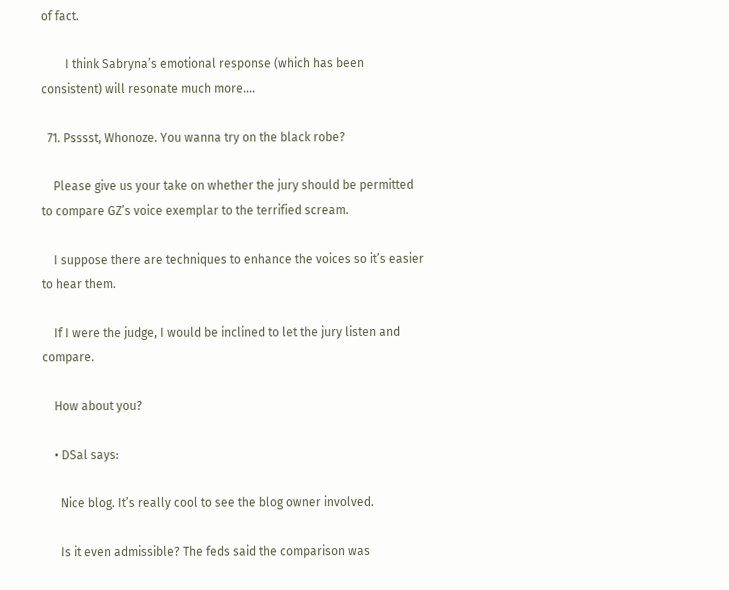of fact.

        I think Sabryna’s emotional response (which has been consistent) will resonate much more….

  71. Psssst, Whonoze. You wanna try on the black robe?

    Please give us your take on whether the jury should be permitted to compare GZ’s voice exemplar to the terrified scream.

    I suppose there are techniques to enhance the voices so it’s easier to hear them.

    If I were the judge, I would be inclined to let the jury listen and compare.

    How about you?

    • DSal says:

      Nice blog. It’s really cool to see the blog owner involved.

      Is it even admissible? The feds said the comparison was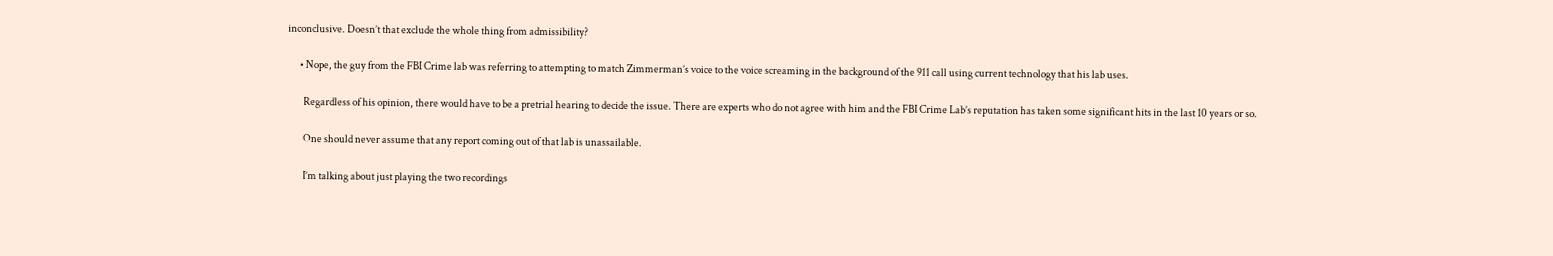inconclusive. Doesn’t that exclude the whole thing from admissibility?

      • Nope, the guy from the FBI Crime lab was referring to attempting to match Zimmerman’s voice to the voice screaming in the background of the 911 call using current technology that his lab uses.

        Regardless of his opinion, there would have to be a pretrial hearing to decide the issue. There are experts who do not agree with him and the FBI Crime Lab’s reputation has taken some significant hits in the last 10 years or so.

        One should never assume that any report coming out of that lab is unassailable.

        I’m talking about just playing the two recordings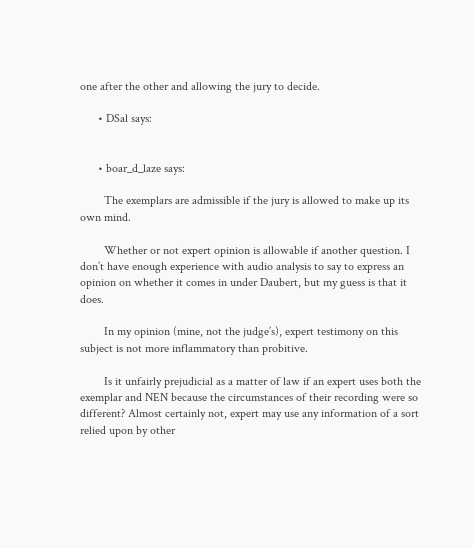one after the other and allowing the jury to decide.

      • DSal says:


      • boar_d_laze says:

        The exemplars are admissible if the jury is allowed to make up its own mind.

        Whether or not expert opinion is allowable if another question. I don’t have enough experience with audio analysis to say to express an opinion on whether it comes in under Daubert, but my guess is that it does.

        In my opinion (mine, not the judge’s), expert testimony on this subject is not more inflammatory than probitive.

        Is it unfairly prejudicial as a matter of law if an expert uses both the exemplar and NEN because the circumstances of their recording were so different? Almost certainly not, expert may use any information of a sort relied upon by other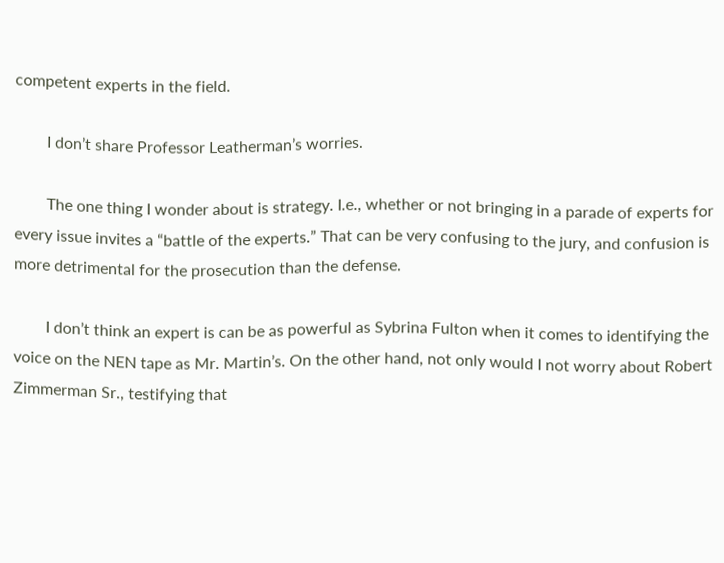competent experts in the field.

        I don’t share Professor Leatherman’s worries.

        The one thing I wonder about is strategy. I.e., whether or not bringing in a parade of experts for every issue invites a “battle of the experts.” That can be very confusing to the jury, and confusion is more detrimental for the prosecution than the defense.

        I don’t think an expert is can be as powerful as Sybrina Fulton when it comes to identifying the voice on the NEN tape as Mr. Martin’s. On the other hand, not only would I not worry about Robert Zimmerman Sr., testifying that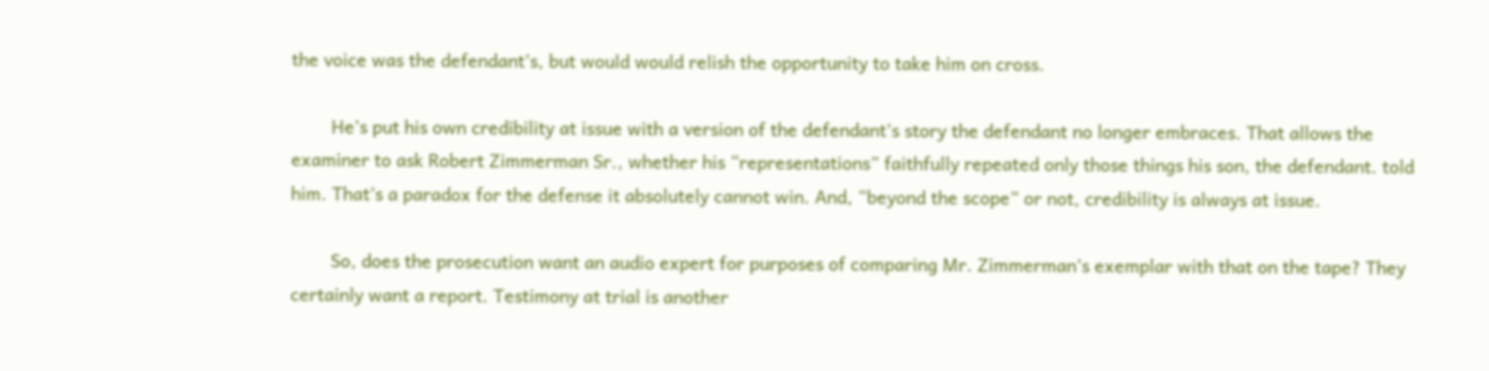the voice was the defendant’s, but would would relish the opportunity to take him on cross.

        He’s put his own credibility at issue with a version of the defendant’s story the defendant no longer embraces. That allows the examiner to ask Robert Zimmerman Sr., whether his “representations” faithfully repeated only those things his son, the defendant. told him. That’s a paradox for the defense it absolutely cannot win. And, “beyond the scope” or not, credibility is always at issue.

        So, does the prosecution want an audio expert for purposes of comparing Mr. Zimmerman’s exemplar with that on the tape? They certainly want a report. Testimony at trial is another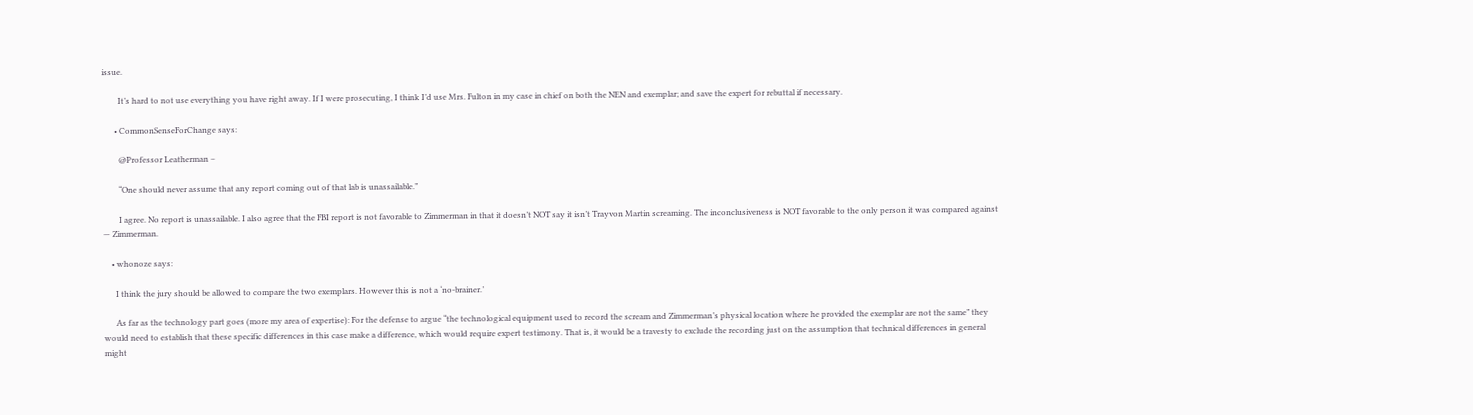issue.

        It’s hard to not use everything you have right away. If I were prosecuting, I think I’d use Mrs. Fulton in my case in chief on both the NEN and exemplar; and save the expert for rebuttal if necessary.

      • CommonSenseForChange says:

        @Professor Leatherman –

        “One should never assume that any report coming out of that lab is unassailable.”

        I agree. No report is unassailable. I also agree that the FBI report is not favorable to Zimmerman in that it doesn’t NOT say it isn’t Trayvon Martin screaming. The inconclusiveness is NOT favorable to the only person it was compared against — Zimmerman.

    • whonoze says:

      I think the jury should be allowed to compare the two exemplars. However this is not a ‘no-brainer.’

      As far as the technology part goes (more my area of expertise): For the defense to argue “the technological equipment used to record the scream and Zimmerman’s physical location where he provided the exemplar are not the same” they would need to establish that these specific differences in this case make a difference, which would require expert testimony. That is, it would be a travesty to exclude the recording just on the assumption that technical differences in general might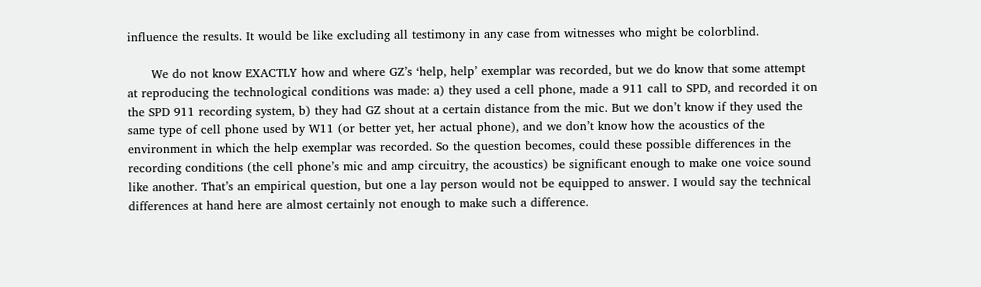influence the results. It would be like excluding all testimony in any case from witnesses who might be colorblind.

      We do not know EXACTLY how and where GZ’s ‘help, help’ exemplar was recorded, but we do know that some attempt at reproducing the technological conditions was made: a) they used a cell phone, made a 911 call to SPD, and recorded it on the SPD 911 recording system, b) they had GZ shout at a certain distance from the mic. But we don’t know if they used the same type of cell phone used by W11 (or better yet, her actual phone), and we don’t know how the acoustics of the environment in which the help exemplar was recorded. So the question becomes, could these possible differences in the recording conditions (the cell phone’s mic and amp circuitry, the acoustics) be significant enough to make one voice sound like another. That’s an empirical question, but one a lay person would not be equipped to answer. I would say the technical differences at hand here are almost certainly not enough to make such a difference.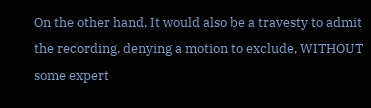On the other hand, It would also be a travesty to admit the recording, denying a motion to exclude, WITHOUT some expert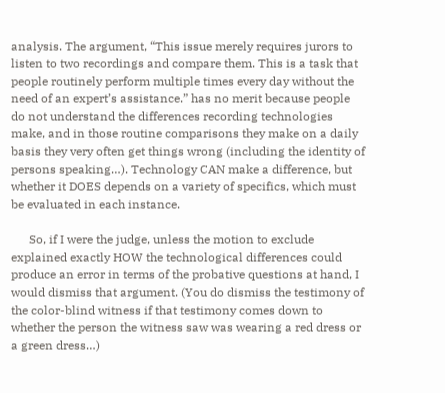analysis. The argument, “This issue merely requires jurors to listen to two recordings and compare them. This is a task that people routinely perform multiple times every day without the need of an expert’s assistance.” has no merit because people do not understand the differences recording technologies make, and in those routine comparisons they make on a daily basis they very often get things wrong (including the identity of persons speaking…). Technology CAN make a difference, but whether it DOES depends on a variety of specifics, which must be evaluated in each instance.

      So, if I were the judge, unless the motion to exclude explained exactly HOW the technological differences could produce an error in terms of the probative questions at hand, I would dismiss that argument. (You do dismiss the testimony of the color-blind witness if that testimony comes down to whether the person the witness saw was wearing a red dress or a green dress…)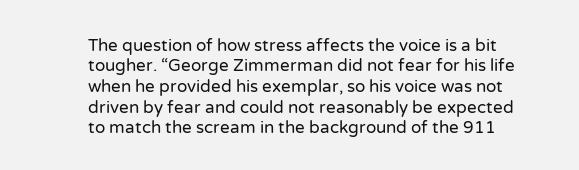The question of how stress affects the voice is a bit tougher. “George Zimmerman did not fear for his life when he provided his exemplar, so his voice was not driven by fear and could not reasonably be expected to match the scream in the background of the 911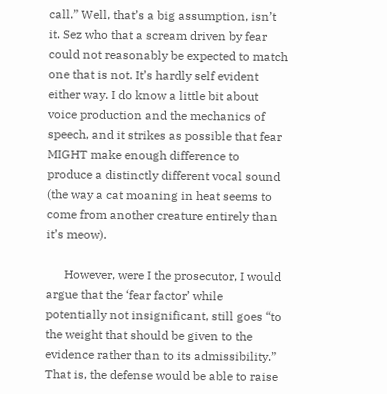call.” Well, that’s a big assumption, isn’t it. Sez who that a scream driven by fear could not reasonably be expected to match one that is not. It’s hardly self evident either way. I do know a little bit about voice production and the mechanics of speech, and it strikes as possible that fear MIGHT make enough difference to produce a distinctly different vocal sound (the way a cat moaning in heat seems to come from another creature entirely than it’s meow).

      However, were I the prosecutor, I would argue that the ‘fear factor’ while potentially not insignificant, still goes “to the weight that should be given to the evidence rather than to its admissibility.” That is, the defense would be able to raise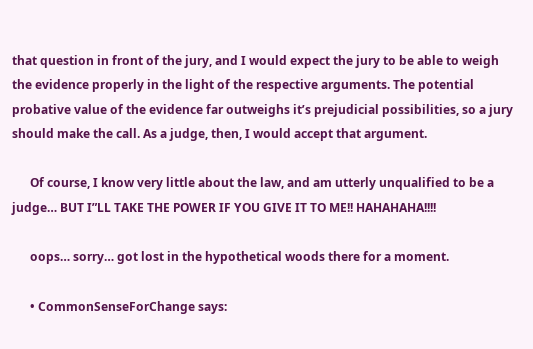that question in front of the jury, and I would expect the jury to be able to weigh the evidence properly in the light of the respective arguments. The potential probative value of the evidence far outweighs it’s prejudicial possibilities, so a jury should make the call. As a judge, then, I would accept that argument.

      Of course, I know very little about the law, and am utterly unqualified to be a judge… BUT I”LL TAKE THE POWER IF YOU GIVE IT TO ME!! HAHAHAHA!!!!

      oops… sorry… got lost in the hypothetical woods there for a moment.

      • CommonSenseForChange says: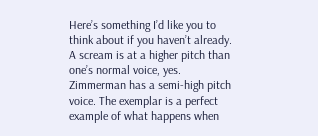Here’s something I’d like you to think about if you haven’t already. A scream is at a higher pitch than one’s normal voice, yes. Zimmerman has a semi-high pitch voice. The exemplar is a perfect example of what happens when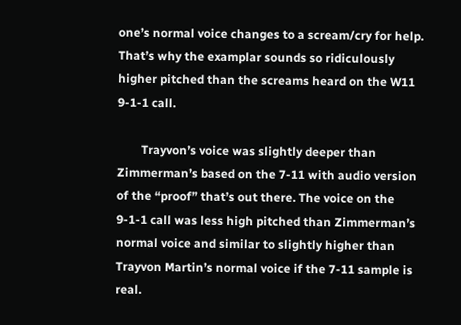one’s normal voice changes to a scream/cry for help. That’s why the examplar sounds so ridiculously higher pitched than the screams heard on the W11 9-1-1 call.

        Trayvon’s voice was slightly deeper than Zimmerman’s based on the 7-11 with audio version of the “proof” that’s out there. The voice on the 9-1-1 call was less high pitched than Zimmerman’s normal voice and similar to slightly higher than Trayvon Martin’s normal voice if the 7-11 sample is real.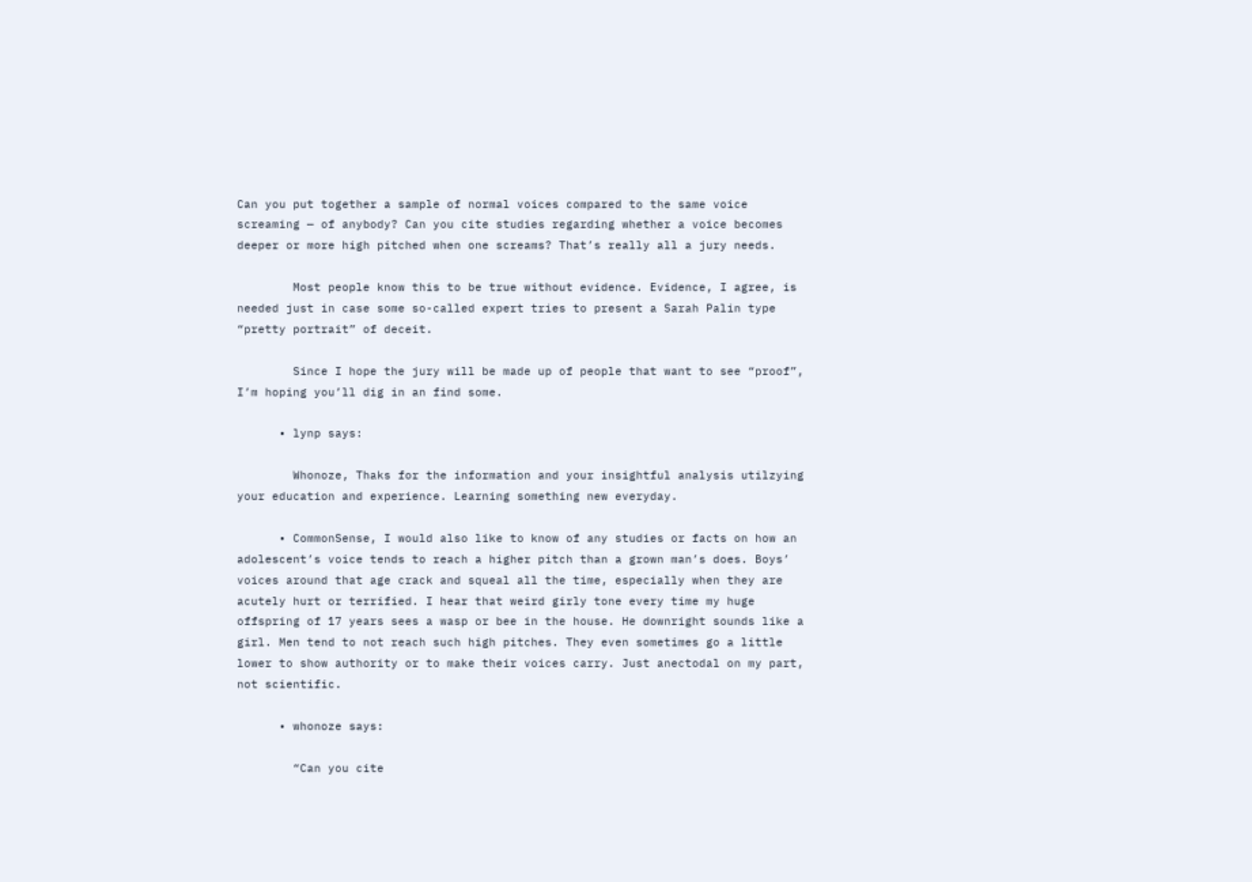Can you put together a sample of normal voices compared to the same voice screaming — of anybody? Can you cite studies regarding whether a voice becomes deeper or more high pitched when one screams? That’s really all a jury needs.

        Most people know this to be true without evidence. Evidence, I agree, is needed just in case some so-called expert tries to present a Sarah Palin type “pretty portrait” of deceit.

        Since I hope the jury will be made up of people that want to see “proof”, I’m hoping you’ll dig in an find some.

      • lynp says:

        Whonoze, Thaks for the information and your insightful analysis utilzying your education and experience. Learning something new everyday.

      • CommonSense, I would also like to know of any studies or facts on how an adolescent’s voice tends to reach a higher pitch than a grown man’s does. Boys’ voices around that age crack and squeal all the time, especially when they are acutely hurt or terrified. I hear that weird girly tone every time my huge offspring of 17 years sees a wasp or bee in the house. He downright sounds like a girl. Men tend to not reach such high pitches. They even sometimes go a little lower to show authority or to make their voices carry. Just anectodal on my part, not scientific.

      • whonoze says:

        “Can you cite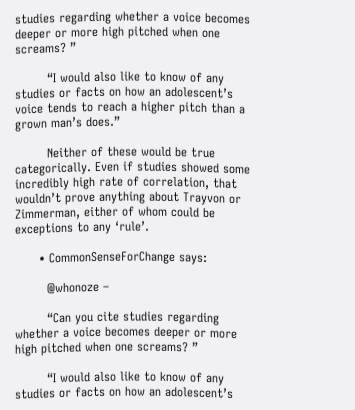studies regarding whether a voice becomes deeper or more high pitched when one screams? ”

        “I would also like to know of any studies or facts on how an adolescent’s voice tends to reach a higher pitch than a grown man’s does.”

        Neither of these would be true categorically. Even if studies showed some incredibly high rate of correlation, that wouldn’t prove anything about Trayvon or Zimmerman, either of whom could be exceptions to any ‘rule’.

      • CommonSenseForChange says:

        @whonoze –

        “Can you cite studies regarding whether a voice becomes deeper or more high pitched when one screams? ”

        “I would also like to know of any studies or facts on how an adolescent’s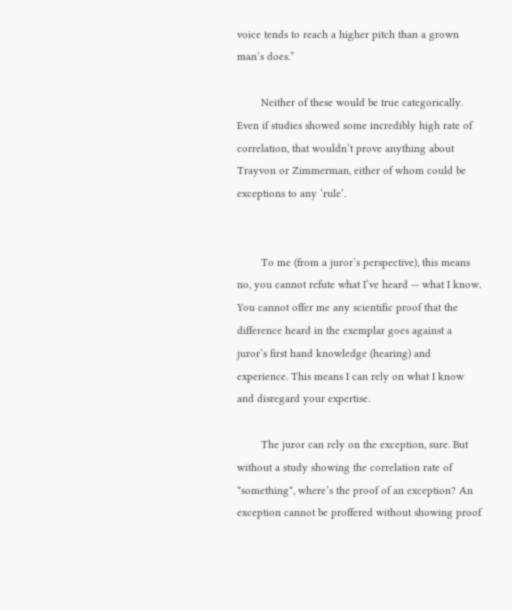voice tends to reach a higher pitch than a grown man’s does.”

        Neither of these would be true categorically. Even if studies showed some incredibly high rate of correlation, that wouldn’t prove anything about Trayvon or Zimmerman, either of whom could be exceptions to any ‘rule’.


        To me (from a juror’s perspective), this means no, you cannot refute what I’ve heard — what I know. You cannot offer me any scientific proof that the difference heard in the exemplar goes against a juror’s first hand knowledge (hearing) and experience. This means I can rely on what I know and disregard your expertise.

        The juror can rely on the exception, sure. But without a study showing the correlation rate of *something*, where’s the proof of an exception? An exception cannot be proffered without showing proof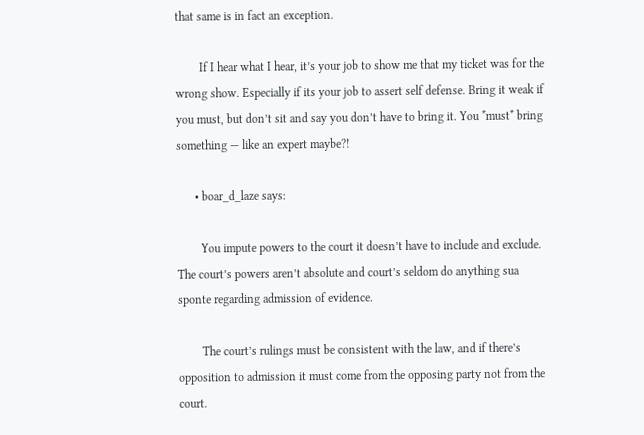that same is in fact an exception.

        If I hear what I hear, it’s your job to show me that my ticket was for the wrong show. Especially if its your job to assert self defense. Bring it weak if you must, but don’t sit and say you don’t have to bring it. You *must* bring something — like an expert maybe?!

      • boar_d_laze says:

        You impute powers to the court it doesn’t have to include and exclude. The court’s powers aren’t absolute and court’s seldom do anything sua sponte regarding admission of evidence.

        The court’s rulings must be consistent with the law, and if there’s opposition to admission it must come from the opposing party not from the court.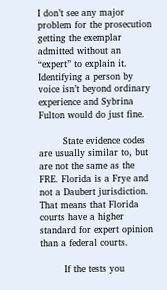I don’t see any major problem for the prosecution getting the exemplar admitted without an “expert” to explain it. Identifying a person by voice isn’t beyond ordinary experience and Sybrina Fulton would do just fine.

        State evidence codes are usually similar to, but are not the same as the FRE. Florida is a Frye and not a Daubert jurisdiction. That means that Florida courts have a higher standard for expert opinion than a federal courts.

        If the tests you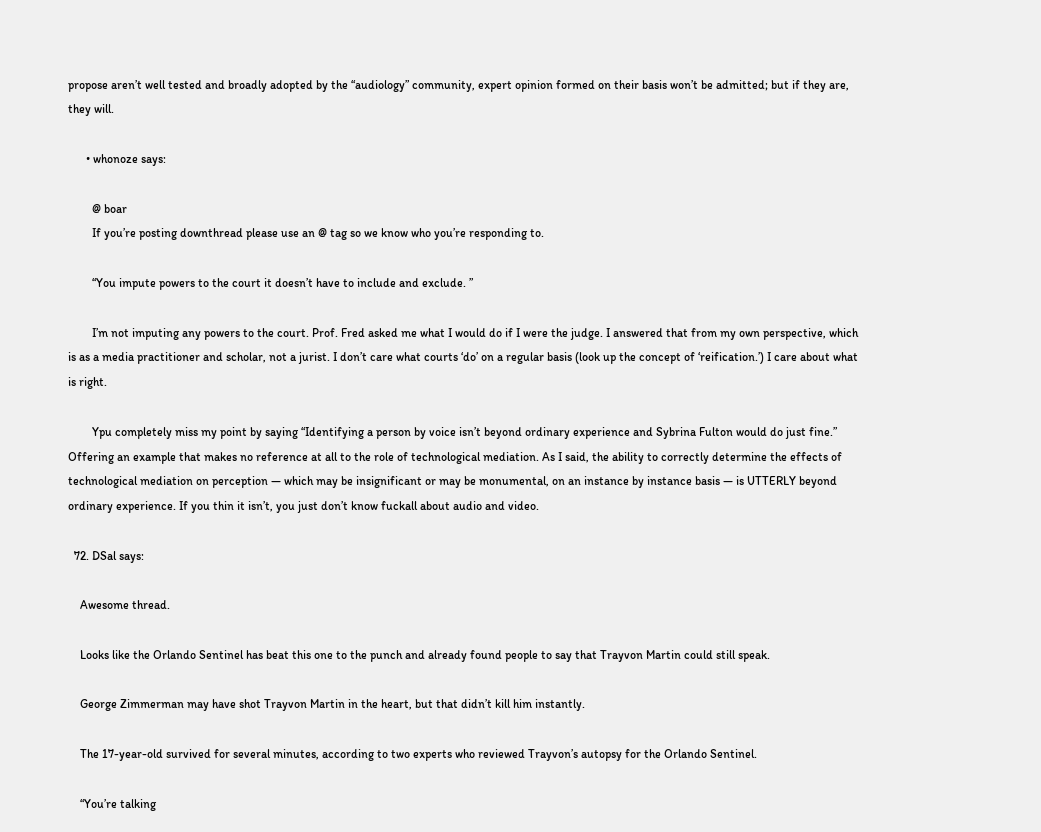propose aren’t well tested and broadly adopted by the “audiology” community, expert opinion formed on their basis won’t be admitted; but if they are, they will.

      • whonoze says:

        @ boar
        If you’re posting downthread please use an @ tag so we know who you’re responding to.

        “You impute powers to the court it doesn’t have to include and exclude. ”

        I’m not imputing any powers to the court. Prof. Fred asked me what I would do if I were the judge. I answered that from my own perspective, which is as a media practitioner and scholar, not a jurist. I don’t care what courts ‘do’ on a regular basis (look up the concept of ‘reification.’) I care about what is right.

        Ypu completely miss my point by saying “Identifying a person by voice isn’t beyond ordinary experience and Sybrina Fulton would do just fine.” Offering an example that makes no reference at all to the role of technological mediation. As I said, the ability to correctly determine the effects of technological mediation on perception — which may be insignificant or may be monumental, on an instance by instance basis — is UTTERLY beyond ordinary experience. If you thin it isn’t, you just don’t know fuckall about audio and video.

  72. DSal says:

    Awesome thread.

    Looks like the Orlando Sentinel has beat this one to the punch and already found people to say that Trayvon Martin could still speak.

    George Zimmerman may have shot Trayvon Martin in the heart, but that didn’t kill him instantly.

    The 17-year-old survived for several minutes, according to two experts who reviewed Trayvon’s autopsy for the Orlando Sentinel.

    “You’re talking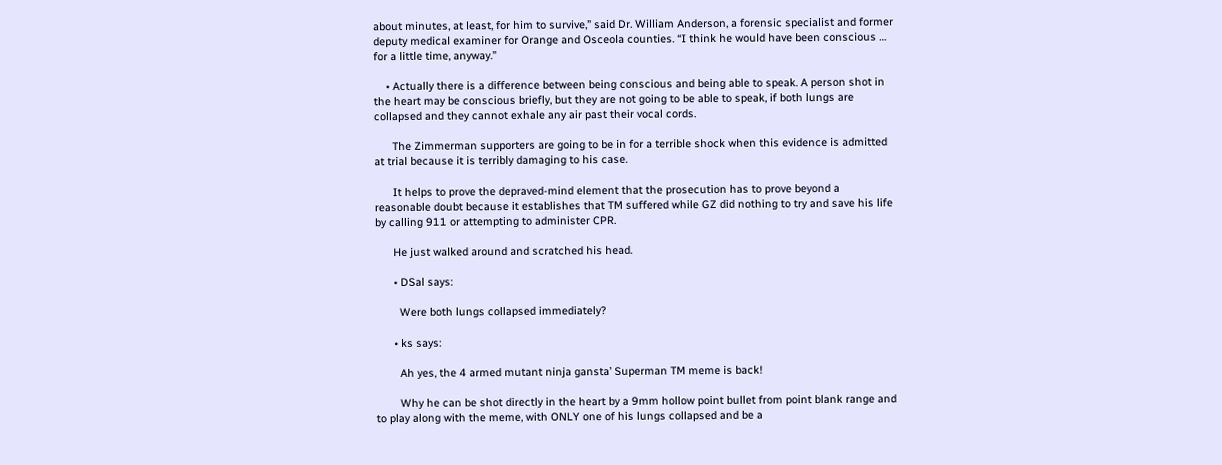about minutes, at least, for him to survive,” said Dr. William Anderson, a forensic specialist and former deputy medical examiner for Orange and Osceola counties. “I think he would have been conscious … for a little time, anyway.”

    • Actually there is a difference between being conscious and being able to speak. A person shot in the heart may be conscious briefly, but they are not going to be able to speak, if both lungs are collapsed and they cannot exhale any air past their vocal cords.

      The Zimmerman supporters are going to be in for a terrible shock when this evidence is admitted at trial because it is terribly damaging to his case.

      It helps to prove the depraved-mind element that the prosecution has to prove beyond a reasonable doubt because it establishes that TM suffered while GZ did nothing to try and save his life by calling 911 or attempting to administer CPR.

      He just walked around and scratched his head.

      • DSal says:

        Were both lungs collapsed immediately?

      • ks says:

        Ah yes, the 4 armed mutant ninja gansta’ Superman TM meme is back!

        Why he can be shot directly in the heart by a 9mm hollow point bullet from point blank range and to play along with the meme, with ONLY one of his lungs collapsed and be a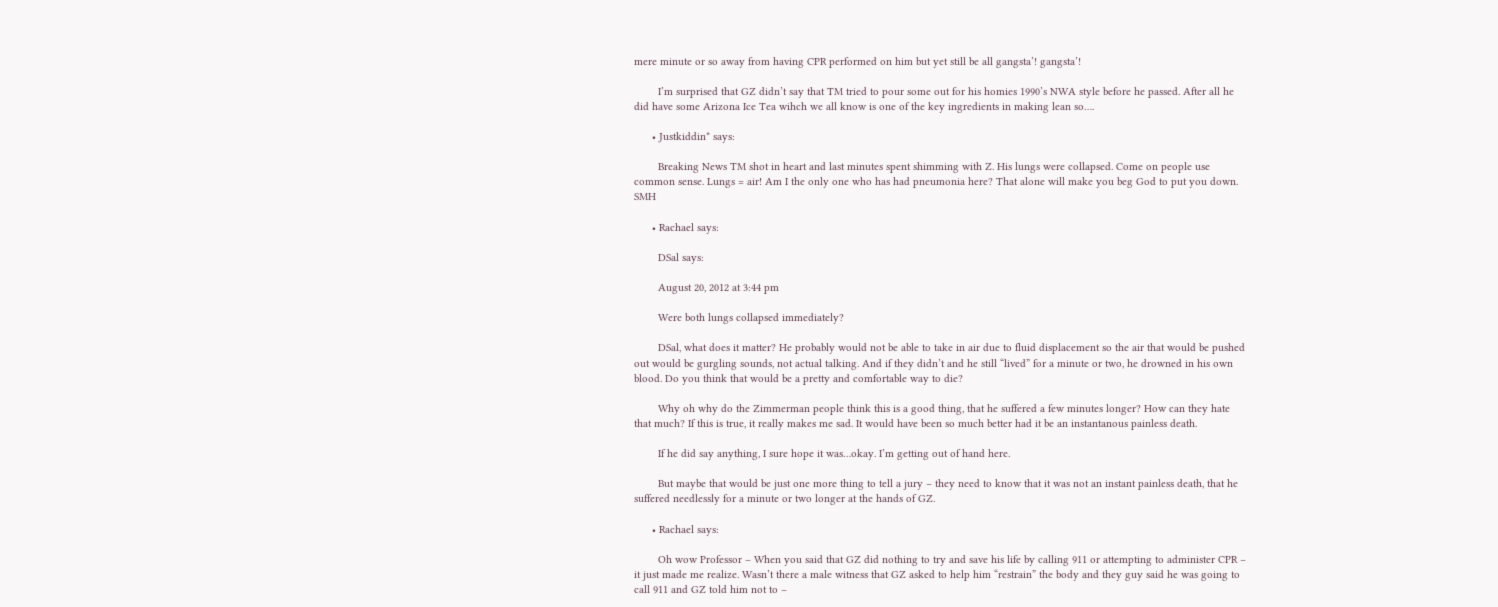mere minute or so away from having CPR performed on him but yet still be all gangsta’! gangsta’!

        I’m surprised that GZ didn’t say that TM tried to pour some out for his homies 1990’s NWA style before he passed. After all he did have some Arizona Ice Tea wihch we all know is one of the key ingredients in making lean so….

      • Justkiddin* says:

        Breaking News TM shot in heart and last minutes spent shimming with Z. His lungs were collapsed. Come on people use common sense. Lungs = air! Am I the only one who has had pneumonia here? That alone will make you beg God to put you down. SMH

      • Rachael says:

        DSal says:

        August 20, 2012 at 3:44 pm

        Were both lungs collapsed immediately?

        DSal, what does it matter? He probably would not be able to take in air due to fluid displacement so the air that would be pushed out would be gurgling sounds, not actual talking. And if they didn’t and he still “lived” for a minute or two, he drowned in his own blood. Do you think that would be a pretty and comfortable way to die?

        Why oh why do the Zimmerman people think this is a good thing, that he suffered a few minutes longer? How can they hate that much? If this is true, it really makes me sad. It would have been so much better had it be an instantanous painless death.

        If he did say anything, I sure hope it was…okay. I’m getting out of hand here.

        But maybe that would be just one more thing to tell a jury – they need to know that it was not an instant painless death, that he suffered needlessly for a minute or two longer at the hands of GZ.

      • Rachael says:

        Oh wow Professor – When you said that GZ did nothing to try and save his life by calling 911 or attempting to administer CPR – it just made me realize. Wasn’t there a male witness that GZ asked to help him “restrain” the body and they guy said he was going to call 911 and GZ told him not to –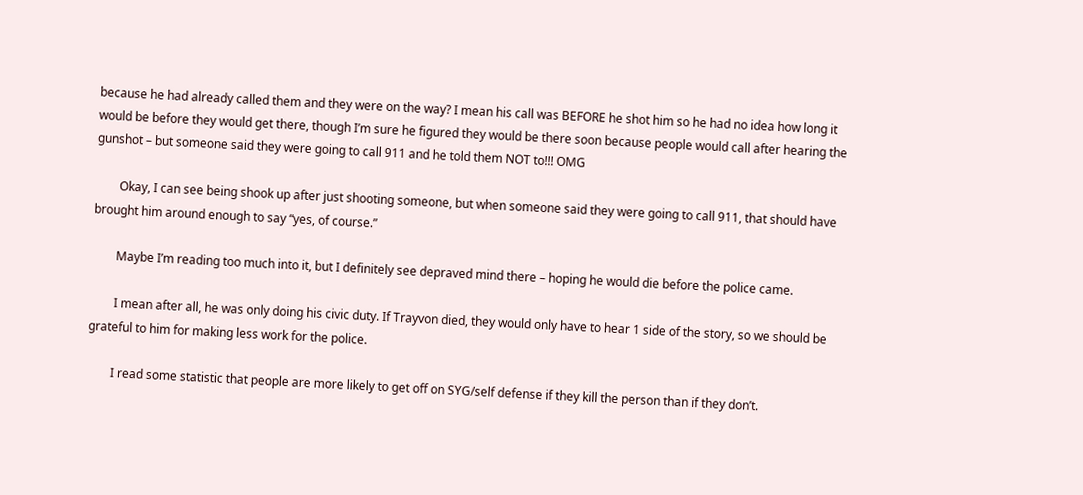because he had already called them and they were on the way? I mean his call was BEFORE he shot him so he had no idea how long it would be before they would get there, though I’m sure he figured they would be there soon because people would call after hearing the gunshot – but someone said they were going to call 911 and he told them NOT to!!! OMG

        Okay, I can see being shook up after just shooting someone, but when someone said they were going to call 911, that should have brought him around enough to say “yes, of course.”

        Maybe I’m reading too much into it, but I definitely see depraved mind there – hoping he would die before the police came.

        I mean after all, he was only doing his civic duty. If Trayvon died, they would only have to hear 1 side of the story, so we should be grateful to him for making less work for the police.

        I read some statistic that people are more likely to get off on SYG/self defense if they kill the person than if they don’t.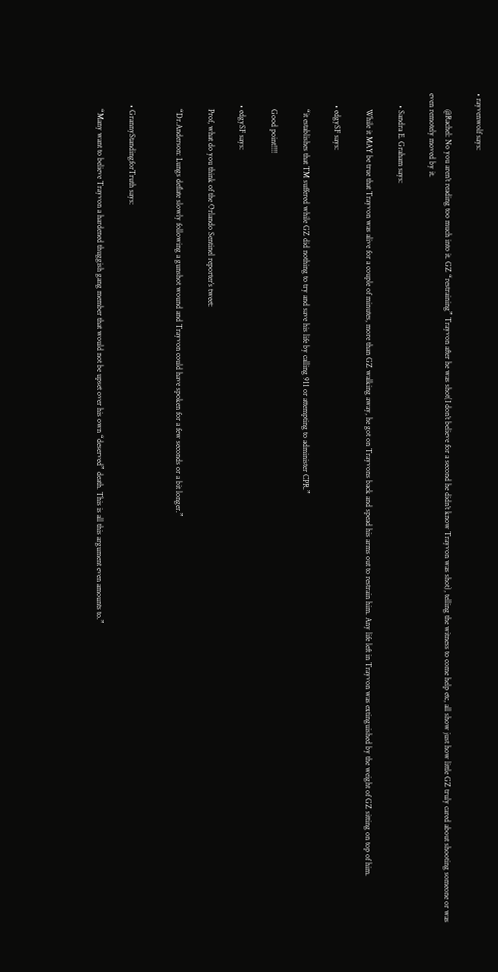• rayvenwolf says:

        @Rachel: No you aren’t reading too much into it. GZ “restraining” Trayvon after he was shot(I don’t believe for a second he didn’t know Trayvon was shot), telling the witness to come help etc, all show just how little GZ truly cared about shooting someone or was even remotely moved by it.

      • Sandra E. Graham says:

        While it MAY be true that Trayvon was alive for a couple of minutes, more than GZ walking away, he got on Trayvons back and spead his arms out to restrain him. Any life left in Trayvon was extinguished by the weight of GZ sitting on top of him.

      • edgySF says:

        “it establishes that TM suffered while GZ did nothing to try and save his life by calling 911 or attempting to administer CPR.”

        Good point!!!!

      • edgySF says:

        Prof, what do you think of the Orlando Sentinel reporter’s tweet:

        “Dr.Anderson: Lungs deflate slowly following a gunshot wound and Trayvon could have spoken for a few seconds or a bit longer.”


      • GrannyStandingforTruth says:

        “Many want to believe Trayvon a hardened thuggish gang member that would not be upset over his own “deserved” death. This is all this argument even amounts to.”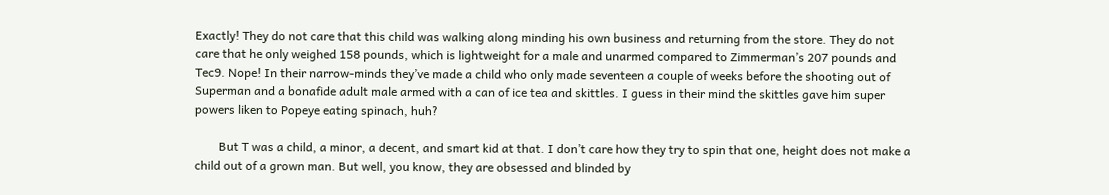Exactly! They do not care that this child was walking along minding his own business and returning from the store. They do not care that he only weighed 158 pounds, which is lightweight for a male and unarmed compared to Zimmerman’s 207 pounds and Tec9. Nope! In their narrow-minds they’ve made a child who only made seventeen a couple of weeks before the shooting out of Superman and a bonafide adult male armed with a can of ice tea and skittles. I guess in their mind the skittles gave him super powers liken to Popeye eating spinach, huh?

        But T was a child, a minor, a decent, and smart kid at that. I don’t care how they try to spin that one, height does not make a child out of a grown man. But well, you know, they are obsessed and blinded by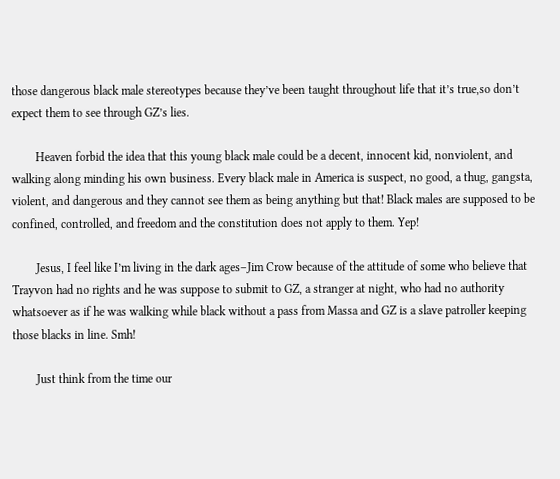those dangerous black male stereotypes because they’ve been taught throughout life that it’s true,so don’t expect them to see through GZ’s lies.

        Heaven forbid the idea that this young black male could be a decent, innocent kid, nonviolent, and walking along minding his own business. Every black male in America is suspect, no good, a thug, gangsta, violent, and dangerous and they cannot see them as being anything but that! Black males are supposed to be confined, controlled, and freedom and the constitution does not apply to them. Yep!

        Jesus, I feel like I’m living in the dark ages–Jim Crow because of the attitude of some who believe that Trayvon had no rights and he was suppose to submit to GZ, a stranger at night, who had no authority whatsoever as if he was walking while black without a pass from Massa and GZ is a slave patroller keeping those blacks in line. Smh!

        Just think from the time our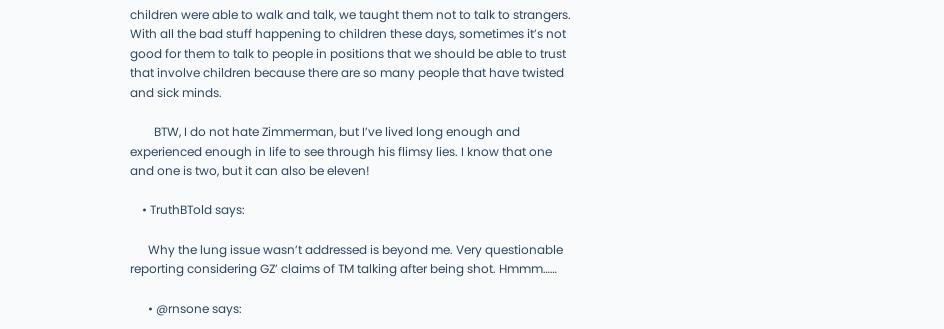children were able to walk and talk, we taught them not to talk to strangers. With all the bad stuff happening to children these days, sometimes it’s not good for them to talk to people in positions that we should be able to trust that involve children because there are so many people that have twisted and sick minds.

        BTW, I do not hate Zimmerman, but I’ve lived long enough and experienced enough in life to see through his flimsy lies. I know that one and one is two, but it can also be eleven!

    • TruthBTold says:

      Why the lung issue wasn’t addressed is beyond me. Very questionable reporting considering GZ’ claims of TM talking after being shot. Hmmm……

      • @rnsone says: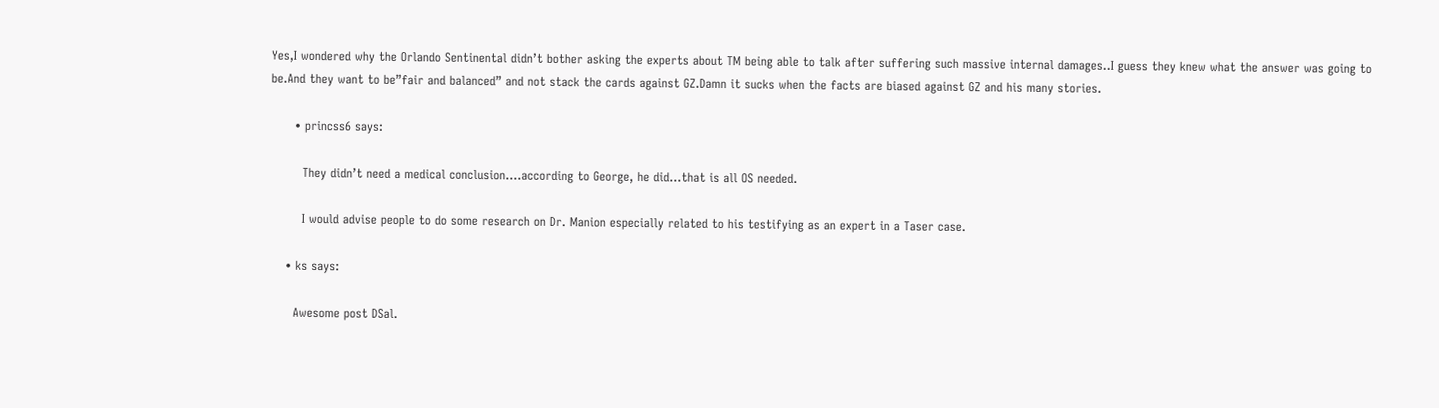Yes,I wondered why the Orlando Sentinental didn’t bother asking the experts about TM being able to talk after suffering such massive internal damages..I guess they knew what the answer was going to be.And they want to be”fair and balanced” and not stack the cards against GZ.Damn it sucks when the facts are biased against GZ and his many stories.

      • princss6 says:

        They didn’t need a medical conclusion….according to George, he did…that is all OS needed.

        I would advise people to do some research on Dr. Manion especially related to his testifying as an expert in a Taser case.

    • ks says:

      Awesome post DSal.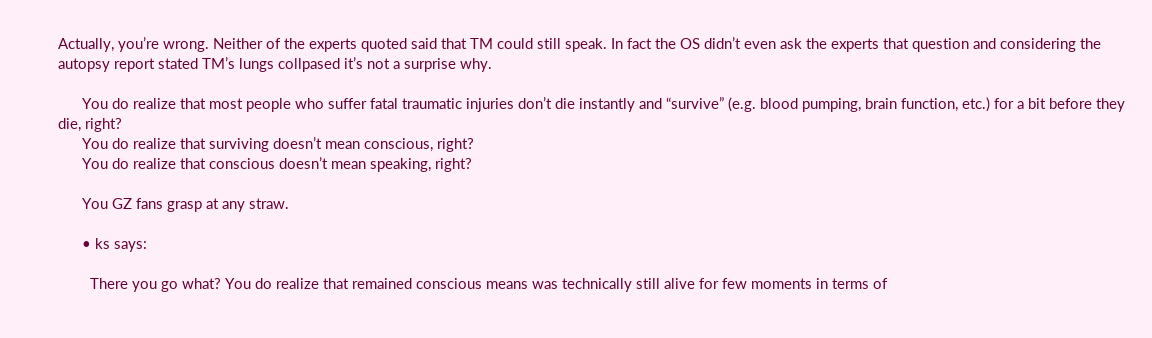Actually, you’re wrong. Neither of the experts quoted said that TM could still speak. In fact the OS didn’t even ask the experts that question and considering the autopsy report stated TM’s lungs collpased it’s not a surprise why.

      You do realize that most people who suffer fatal traumatic injuries don’t die instantly and “survive” (e.g. blood pumping, brain function, etc.) for a bit before they die, right?
      You do realize that surviving doesn’t mean conscious, right?
      You do realize that conscious doesn’t mean speaking, right?

      You GZ fans grasp at any straw.

      • ks says:

        There you go what? You do realize that remained conscious means was technically still alive for few moments in terms of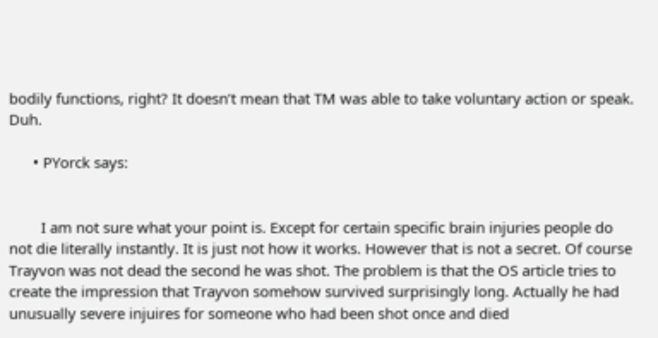bodily functions, right? It doesn’t mean that TM was able to take voluntary action or speak. Duh.

      • PYorck says:


        I am not sure what your point is. Except for certain specific brain injuries people do not die literally instantly. It is just not how it works. However that is not a secret. Of course Trayvon was not dead the second he was shot. The problem is that the OS article tries to create the impression that Trayvon somehow survived surprisingly long. Actually he had unusually severe injuires for someone who had been shot once and died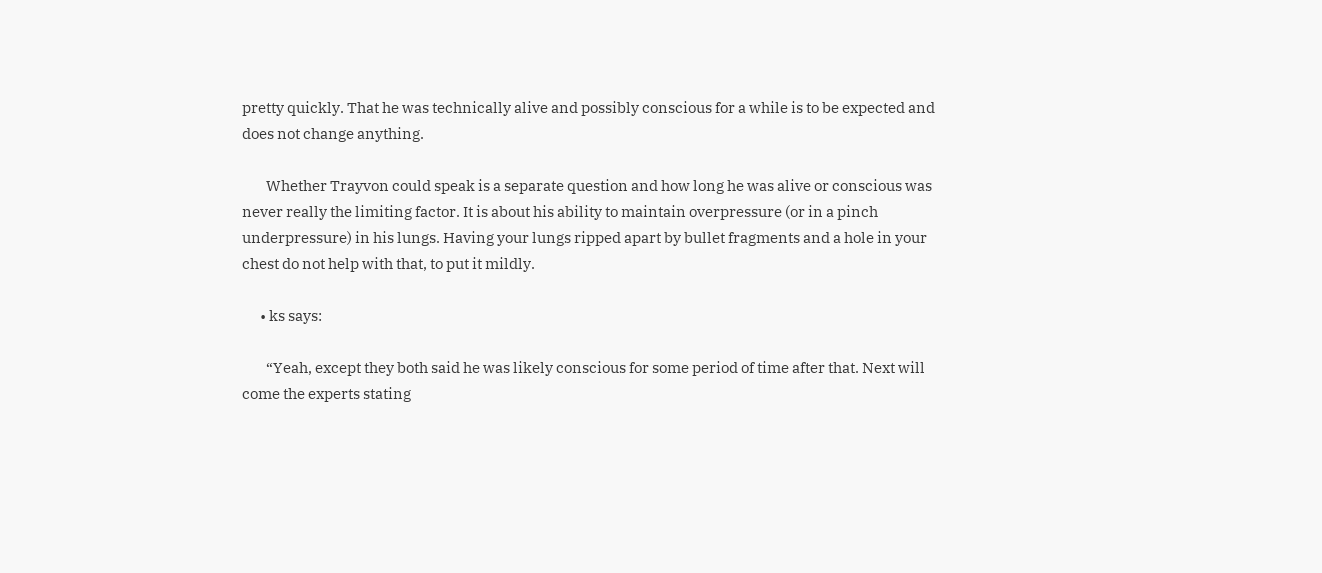pretty quickly. That he was technically alive and possibly conscious for a while is to be expected and does not change anything.

        Whether Trayvon could speak is a separate question and how long he was alive or conscious was never really the limiting factor. It is about his ability to maintain overpressure (or in a pinch underpressure) in his lungs. Having your lungs ripped apart by bullet fragments and a hole in your chest do not help with that, to put it mildly.

      • ks says:

        “Yeah, except they both said he was likely conscious for some period of time after that. Next will come the experts stating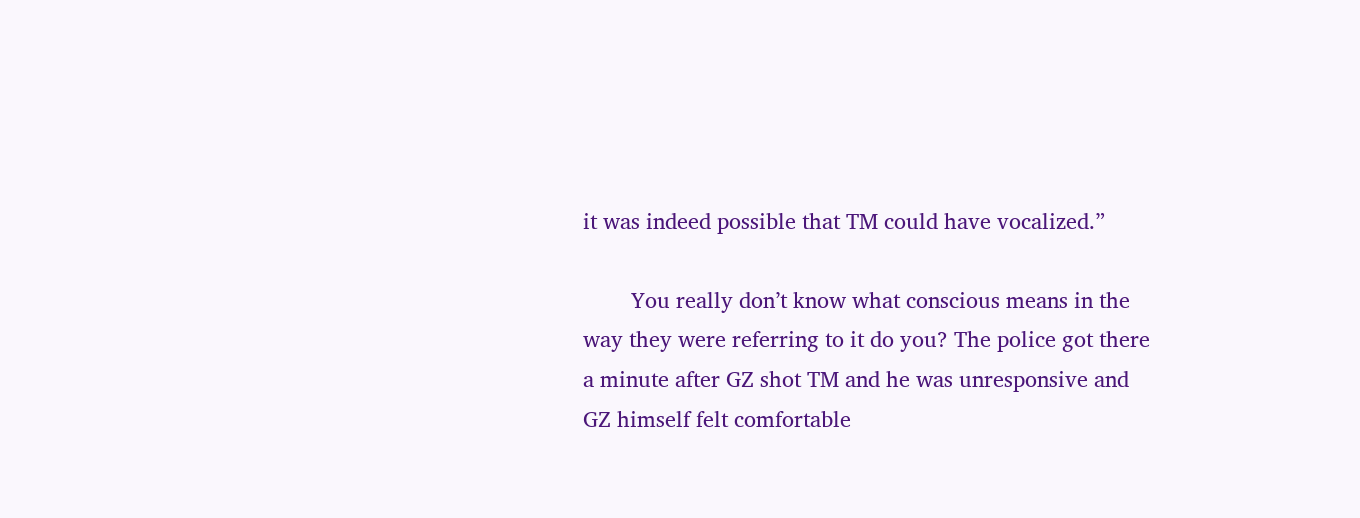it was indeed possible that TM could have vocalized.”

        You really don’t know what conscious means in the way they were referring to it do you? The police got there a minute after GZ shot TM and he was unresponsive and GZ himself felt comfortable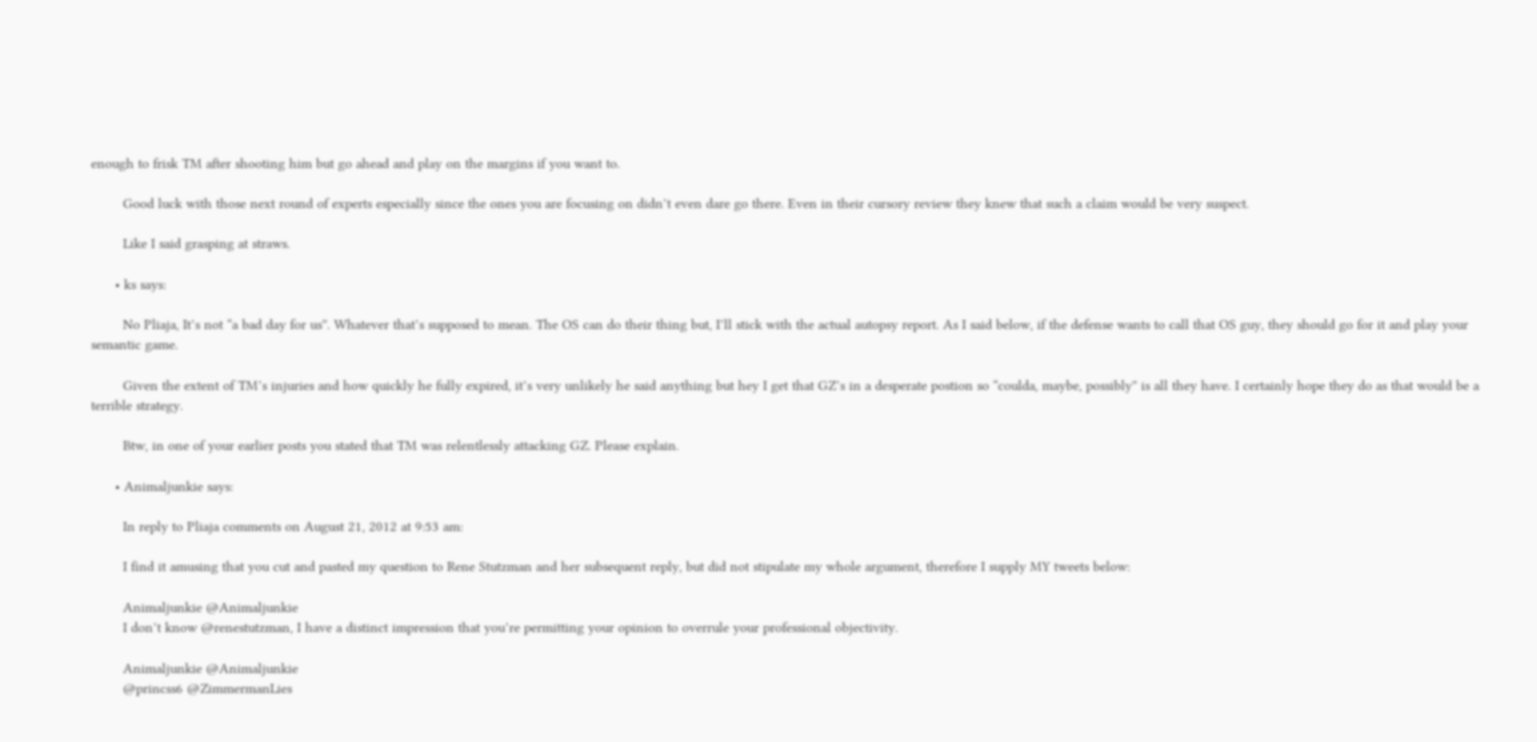enough to frisk TM after shooting him but go ahead and play on the margins if you want to.

        Good luck with those next round of experts especially since the ones you are focusing on didn’t even dare go there. Even in their cursory review they knew that such a claim would be very suspect.

        Like I said grasping at straws.

      • ks says:

        No Pliaja, It’s not “a bad day for us”. Whatever that’s supposed to mean. The OS can do their thing but, I’ll stick with the actual autopsy report. As I said below, if the defense wants to call that OS guy, they should go for it and play your semantic game.

        Given the extent of TM’s injuries and how quickly he fully expired, it’s very unlikely he said anything but hey I get that GZ’s in a desperate postion so “coulda, maybe, possibly” is all they have. I certainly hope they do as that would be a terrible strategy.

        Btw, in one of your earlier posts you stated that TM was relentlessly attacking GZ. Please explain.

      • Animaljunkie says:

        In reply to Pliaja comments on August 21, 2012 at 9:53 am:

        I find it amusing that you cut and pasted my question to Rene Stutzman and her subsequent reply, but did not stipulate my whole argument, therefore I supply MY tweets below:

        Animaljunkie @Animaljunkie
        I don’t know @renestutzman, I have a distinct impression that you’re permitting your opinion to overrule your professional objectivity.

        Animaljunkie @Animaljunkie
        @princss6 @ZimmermanLies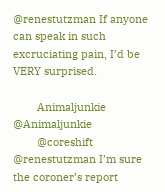@renestutzman If anyone can speak in such excruciating pain, I’d be VERY surprised.

        Animaljunkie @Animaljunkie
        @coreshift @renestutzman I’m sure the coroner’s report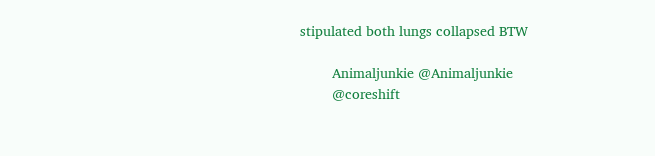stipulated both lungs collapsed BTW

        Animaljunkie @Animaljunkie
        @coreshift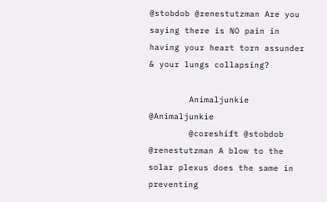@stobdob @renestutzman Are you saying there is NO pain in having your heart torn assunder & your lungs collapsing?

        Animaljunkie @Animaljunkie
        @coreshift @stobdob @renestutzman A blow to the solar plexus does the same in preventing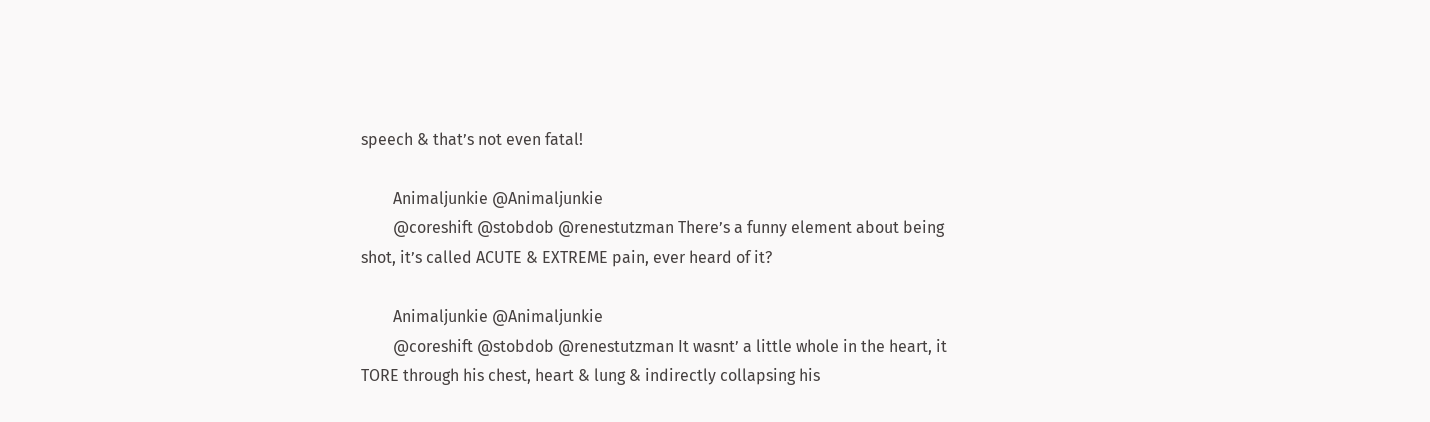speech & that’s not even fatal!

        Animaljunkie @Animaljunkie
        @coreshift @stobdob @renestutzman There’s a funny element about being shot, it’s called ACUTE & EXTREME pain, ever heard of it?

        Animaljunkie @Animaljunkie
        @coreshift @stobdob @renestutzman It wasnt’ a little whole in the heart, it TORE through his chest, heart & lung & indirectly collapsing his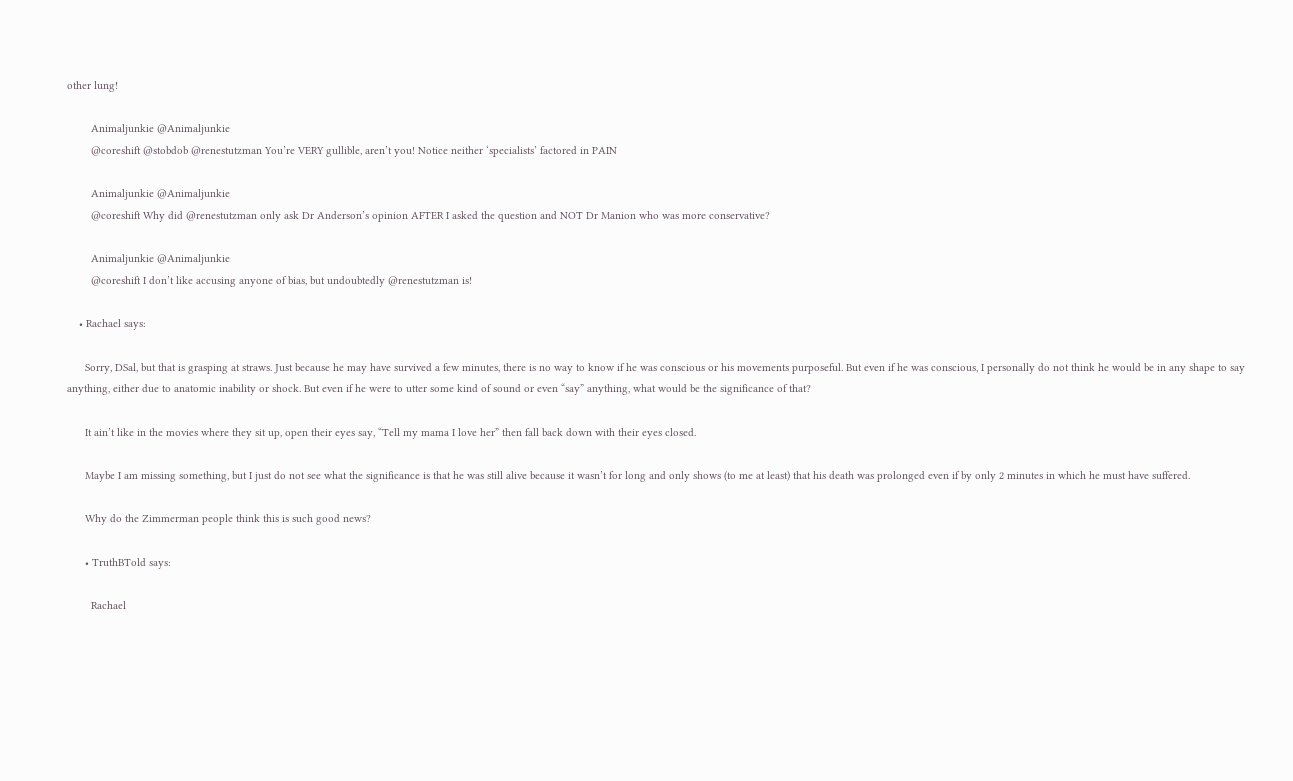other lung!

        Animaljunkie @Animaljunkie
        @coreshift @stobdob @renestutzman You’re VERY gullible, aren’t you! Notice neither ‘specialists’ factored in PAIN

        Animaljunkie @Animaljunkie
        @coreshift Why did @renestutzman only ask Dr Anderson’s opinion AFTER I asked the question and NOT Dr Manion who was more conservative?

        Animaljunkie @Animaljunkie
        @coreshift I don’t like accusing anyone of bias, but undoubtedly @renestutzman is!

    • Rachael says:

      Sorry, DSal, but that is grasping at straws. Just because he may have survived a few minutes, there is no way to know if he was conscious or his movements purposeful. But even if he was conscious, I personally do not think he would be in any shape to say anything, either due to anatomic inability or shock. But even if he were to utter some kind of sound or even “say” anything, what would be the significance of that?

      It ain’t like in the movies where they sit up, open their eyes say, “Tell my mama I love her” then fall back down with their eyes closed.

      Maybe I am missing something, but I just do not see what the significance is that he was still alive because it wasn’t for long and only shows (to me at least) that his death was prolonged even if by only 2 minutes in which he must have suffered.

      Why do the Zimmerman people think this is such good news?

      • TruthBTold says:

        Rachael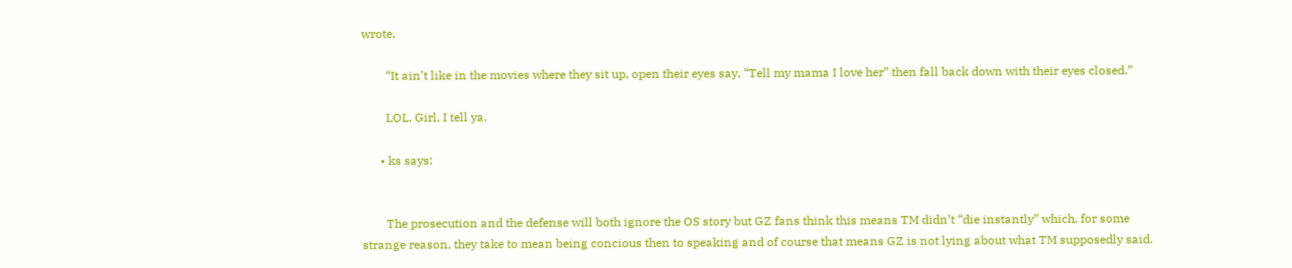wrote,

        “It ain’t like in the movies where they sit up, open their eyes say, “Tell my mama I love her” then fall back down with their eyes closed.”

        LOL. Girl, I tell ya.

      • ks says:


        The prosecution and the defense will both ignore the OS story but GZ fans think this means TM didn’t “die instantly” which, for some strange reason, they take to mean being concious then to speaking and of course that means GZ is not lying about what TM supposedly said.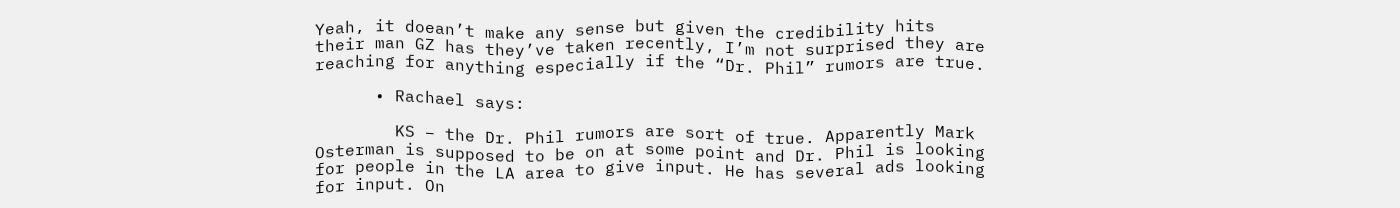Yeah, it doean’t make any sense but given the credibility hits their man GZ has they’ve taken recently, I’m not surprised they are reaching for anything especially if the “Dr. Phil” rumors are true.

      • Rachael says:

        KS – the Dr. Phil rumors are sort of true. Apparently Mark Osterman is supposed to be on at some point and Dr. Phil is looking for people in the LA area to give input. He has several ads looking for input. On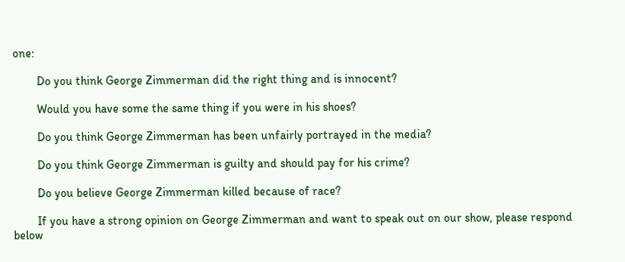one:

        Do you think George Zimmerman did the right thing and is innocent?

        Would you have some the same thing if you were in his shoes?

        Do you think George Zimmerman has been unfairly portrayed in the media?

        Do you think George Zimmerman is guilty and should pay for his crime?

        Do you believe George Zimmerman killed because of race?

        If you have a strong opinion on George Zimmerman and want to speak out on our show, please respond below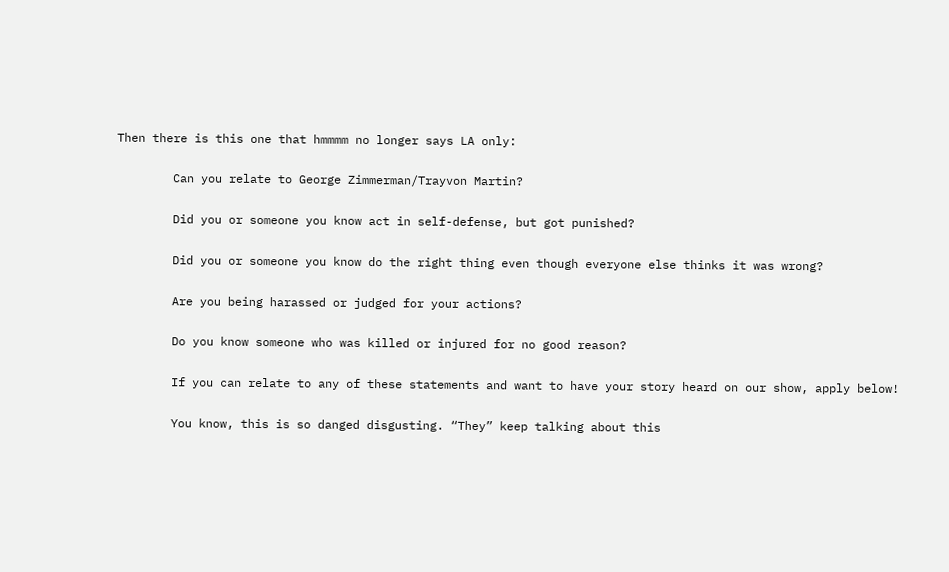Then there is this one that hmmmm no longer says LA only:

        Can you relate to George Zimmerman/Trayvon Martin?

        Did you or someone you know act in self-defense, but got punished?

        Did you or someone you know do the right thing even though everyone else thinks it was wrong?

        Are you being harassed or judged for your actions?

        Do you know someone who was killed or injured for no good reason?

        If you can relate to any of these statements and want to have your story heard on our show, apply below!

        You know, this is so danged disgusting. “They” keep talking about this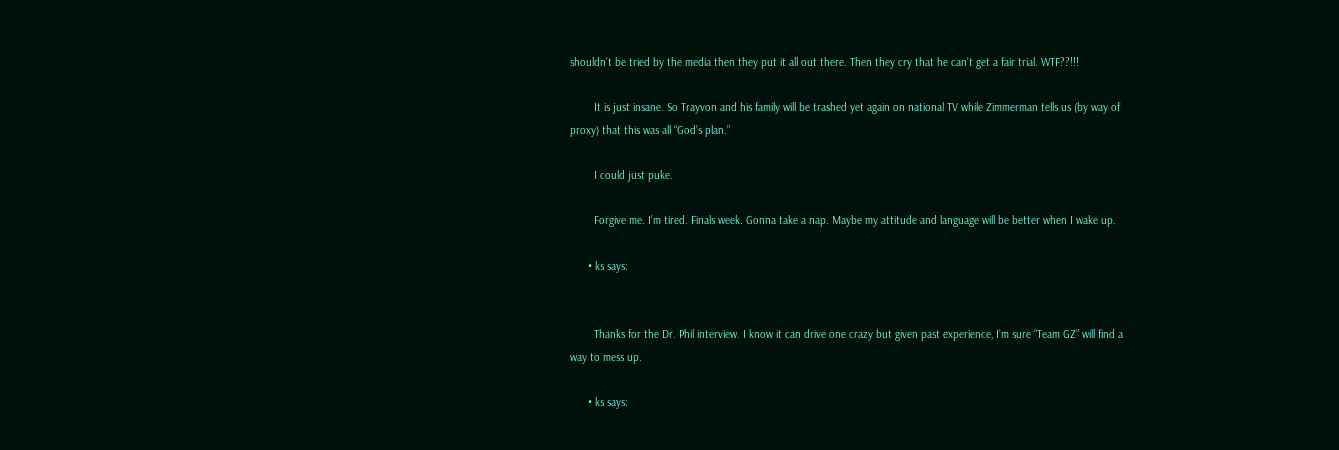shouldn’t be tried by the media then they put it all out there. Then they cry that he can’t get a fair trial. WTF??!!!

        It is just insane. So Trayvon and his family will be trashed yet again on national TV while Zimmerman tells us (by way of proxy) that this was all “God’s plan.”

        I could just puke.

        Forgive me. I’m tired. Finals week. Gonna take a nap. Maybe my attitude and language will be better when I wake up.

      • ks says:


        Thanks for the Dr. Phil interview. I know it can drive one crazy but given past experience, I’m sure “Team GZ” will find a way to mess up.

      • ks says: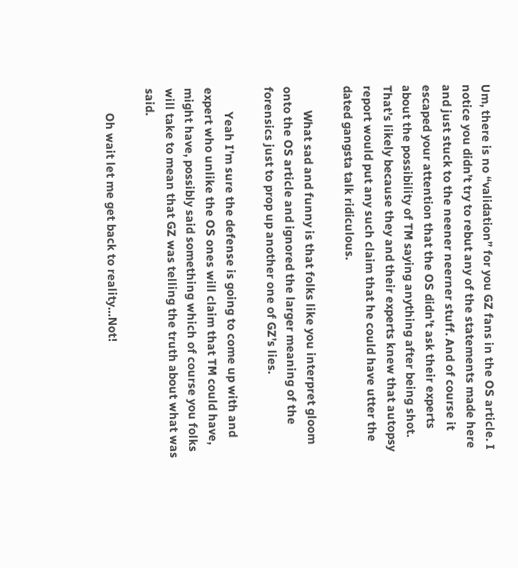Um, there is no “validation” for you GZ fans in the OS article. I notice you didn’t try to rebut any of the statements made here and just stuck to the neener neerner stuff. And of course it escaped your attention that the OS didn’t ask their experts about the possibility of TM saying anything after being shot. That’s likely because they and their experts knew that autopsy report would put any such claim that he could have utter the dated gangsta talk ridiculous.

        What sad and funny is that folks like you interpret gloom onto the OS article and ignored the larger meaning of the forensics just to prop up another one of GZ’s lies.

        Yeah I’m sure the defense is going to come up with and expert who unlike the OS ones will claim that TM could have, might have, possibly said something which of course you folks will take to mean that GZ was telling the truth about what was said.

        Oh wait let me get back to reality…Not!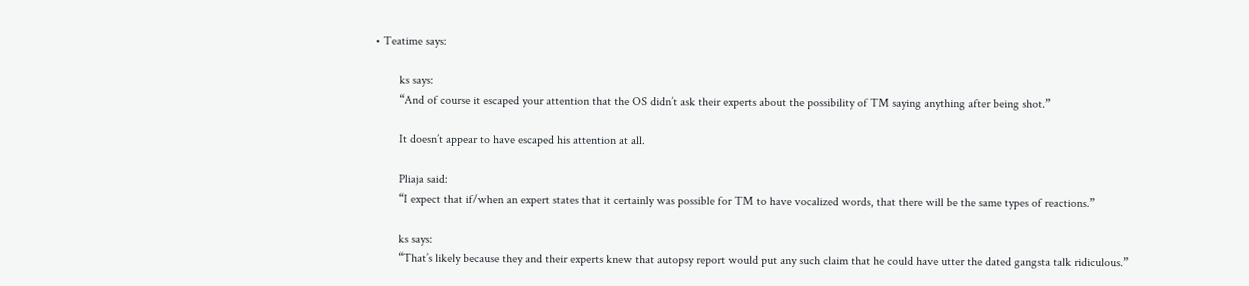• Teatime says:

        ks says:
        “And of course it escaped your attention that the OS didn’t ask their experts about the possibility of TM saying anything after being shot.”

        It doesn’t appear to have escaped his attention at all.

        Pliaja said:
        “I expect that if/when an expert states that it certainly was possible for TM to have vocalized words, that there will be the same types of reactions.”

        ks says:
        “That’s likely because they and their experts knew that autopsy report would put any such claim that he could have utter the dated gangsta talk ridiculous.”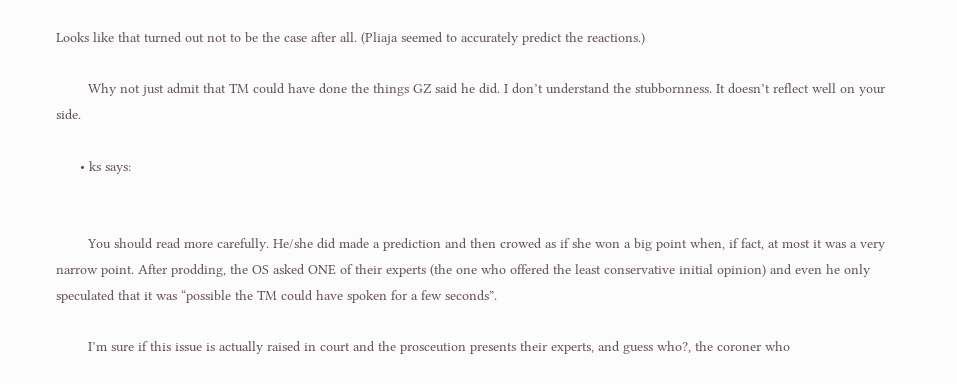Looks like that turned out not to be the case after all. (Pliaja seemed to accurately predict the reactions.)

        Why not just admit that TM could have done the things GZ said he did. I don’t understand the stubbornness. It doesn’t reflect well on your side.

      • ks says:


        You should read more carefully. He/she did made a prediction and then crowed as if she won a big point when, if fact, at most it was a very narrow point. After prodding, the OS asked ONE of their experts (the one who offered the least conservative initial opinion) and even he only speculated that it was “possible the TM could have spoken for a few seconds”.

        I’m sure if this issue is actually raised in court and the prosceution presents their experts, and guess who?, the coroner who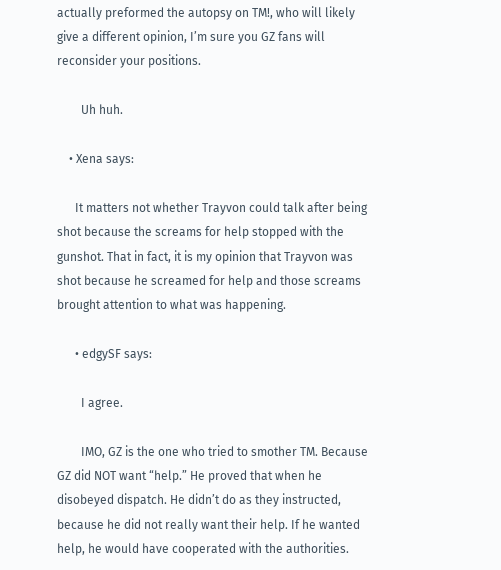actually preformed the autopsy on TM!, who will likely give a different opinion, I’m sure you GZ fans will reconsider your positions.

        Uh huh.

    • Xena says:

      It matters not whether Trayvon could talk after being shot because the screams for help stopped with the gunshot. That in fact, it is my opinion that Trayvon was shot because he screamed for help and those screams brought attention to what was happening.

      • edgySF says:

        I agree.

        IMO, GZ is the one who tried to smother TM. Because GZ did NOT want “help.” He proved that when he disobeyed dispatch. He didn’t do as they instructed, because he did not really want their help. If he wanted help, he would have cooperated with the authorities.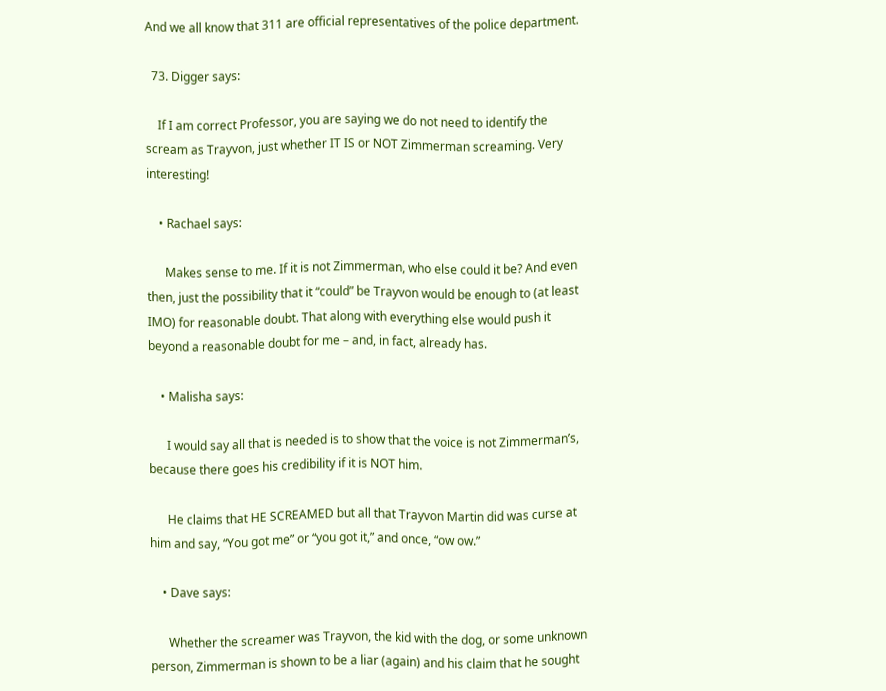And we all know that 311 are official representatives of the police department.

  73. Digger says:

    If I am correct Professor, you are saying we do not need to identify the scream as Trayvon, just whether IT IS or NOT Zimmerman screaming. Very interesting!

    • Rachael says:

      Makes sense to me. If it is not Zimmerman, who else could it be? And even then, just the possibility that it “could” be Trayvon would be enough to (at least IMO) for reasonable doubt. That along with everything else would push it beyond a reasonable doubt for me – and, in fact, already has.

    • Malisha says:

      I would say all that is needed is to show that the voice is not Zimmerman’s, because there goes his credibility if it is NOT him.

      He claims that HE SCREAMED but all that Trayvon Martin did was curse at him and say, “You got me” or “you got it,” and once, “ow ow.”

    • Dave says:

      Whether the screamer was Trayvon, the kid with the dog, or some unknown person, Zimmerman is shown to be a liar (again) and his claim that he sought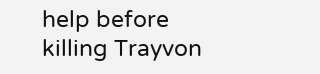help before killing Trayvon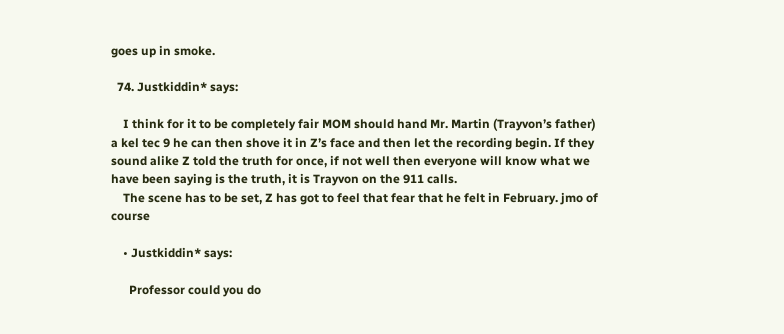goes up in smoke.

  74. Justkiddin* says:

    I think for it to be completely fair MOM should hand Mr. Martin (Trayvon’s father) a kel tec 9 he can then shove it in Z’s face and then let the recording begin. If they sound alike Z told the truth for once, if not well then everyone will know what we have been saying is the truth, it is Trayvon on the 911 calls.
    The scene has to be set, Z has got to feel that fear that he felt in February. jmo of course

    • Justkiddin* says:

      Professor could you do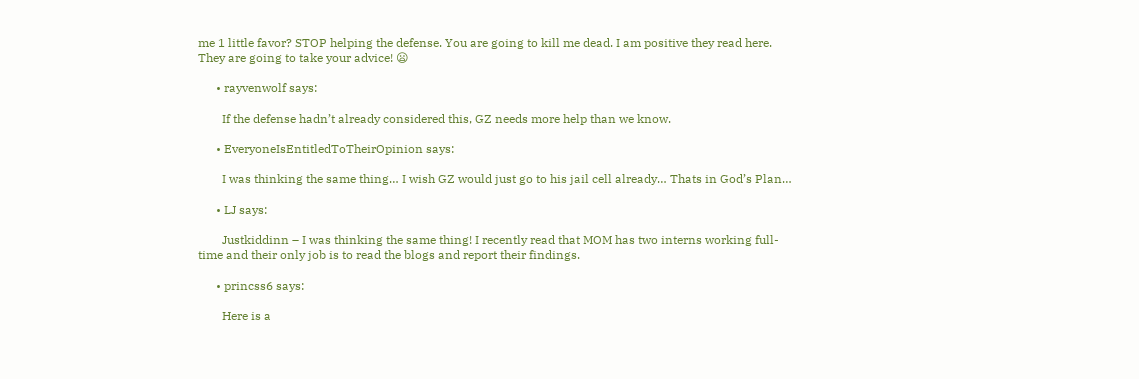me 1 little favor? STOP helping the defense. You are going to kill me dead. I am positive they read here. They are going to take your advice! 😦

      • rayvenwolf says:

        If the defense hadn’t already considered this, GZ needs more help than we know.

      • EveryoneIsEntitledToTheirOpinion says:

        I was thinking the same thing… I wish GZ would just go to his jail cell already… Thats in God’s Plan…

      • LJ says:

        Justkiddinn – I was thinking the same thing! I recently read that MOM has two interns working full-time and their only job is to read the blogs and report their findings.

      • princss6 says:

        Here is a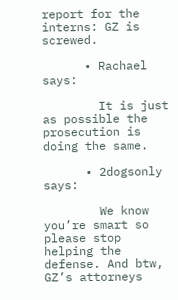report for the interns: GZ is screwed.

      • Rachael says:

        It is just as possible the prosecution is doing the same.

      • 2dogsonly says:

        We know you’re smart so please stop helping the defense. And btw, GZ’s attorneys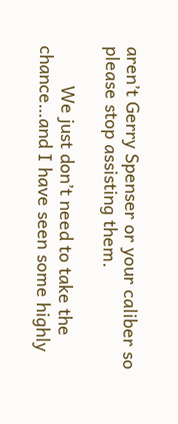aren’t Gerry Spenser or your caliber so please stop assisting them.

        We just don’t need to take the chance…and I have seen some highly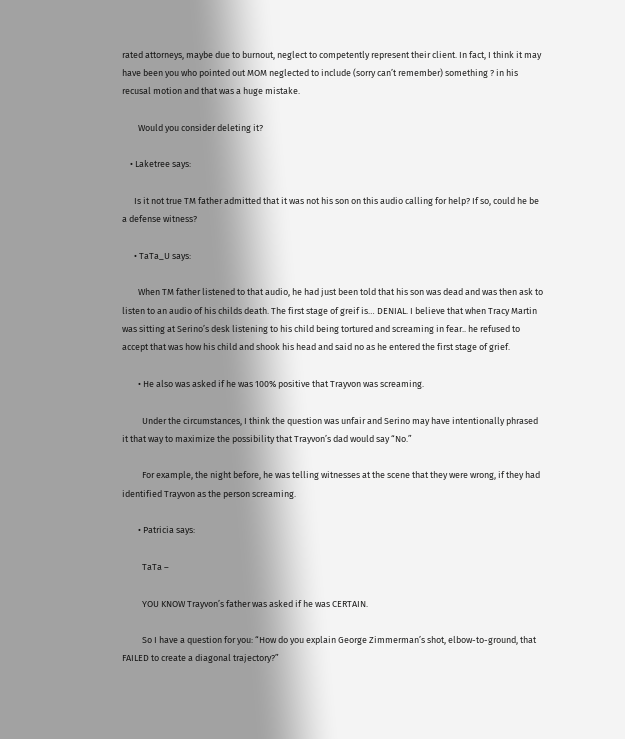rated attorneys, maybe due to burnout, neglect to competently represent their client. In fact, I think it may have been you who pointed out MOM neglected to include (sorry can’t remember) something ? in his recusal motion and that was a huge mistake.

        Would you consider deleting it?

    • Laketree says:

      Is it not true TM father admitted that it was not his son on this audio calling for help? If so, could he be a defense witness?

      • TaTa_U says:

        When TM father listened to that audio, he had just been told that his son was dead and was then ask to listen to an audio of his childs death. The first stage of greif is… DENIAL. I believe that when Tracy Martin was sitting at Serino’s desk listening to his child being tortured and screaming in fear.. he refused to accept that was how his child and shook his head and said no as he entered the first stage of grief.

        • He also was asked if he was 100% positive that Trayvon was screaming.

          Under the circumstances, I think the question was unfair and Serino may have intentionally phrased it that way to maximize the possibility that Trayvon’s dad would say “No.”

          For example, the night before, he was telling witnesses at the scene that they were wrong, if they had identified Trayvon as the person screaming.

        • Patricia says:

          TaTa –

          YOU KNOW Trayvon’s father was asked if he was CERTAIN.

          So I have a question for you: “How do you explain George Zimmerman’s shot, elbow-to-ground, that FAILED to create a diagonal trajectory?”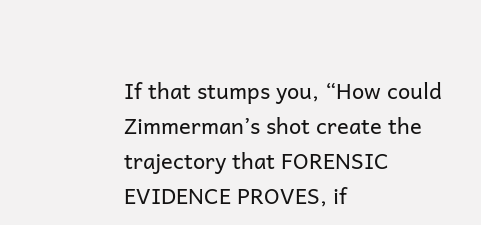If that stumps you, “How could Zimmerman’s shot create the trajectory that FORENSIC EVIDENCE PROVES, if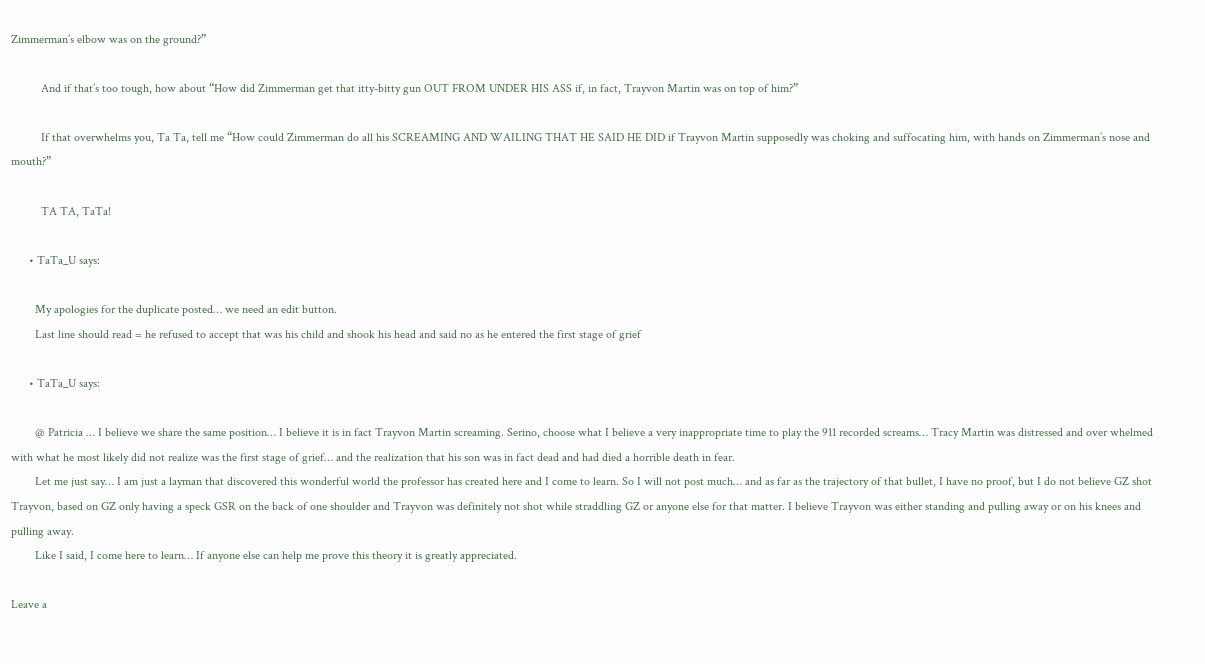Zimmerman’s elbow was on the ground?”

          And if that’s too tough, how about “How did Zimmerman get that itty-bitty gun OUT FROM UNDER HIS ASS if, in fact, Trayvon Martin was on top of him?”

          If that overwhelms you, Ta Ta, tell me “How could Zimmerman do all his SCREAMING AND WAILING THAT HE SAID HE DID if Trayvon Martin supposedly was choking and suffocating him, with hands on Zimmerman’s nose and mouth?”

          TA TA, TaTa!

      • TaTa_U says:

        My apologies for the duplicate posted… we need an edit button.
        Last line should read = he refused to accept that was his child and shook his head and said no as he entered the first stage of grief

      • TaTa_U says:

        @ Patricia … I believe we share the same position… I believe it is in fact Trayvon Martin screaming. Serino, choose what I believe a very inappropriate time to play the 911 recorded screams… Tracy Martin was distressed and over whelmed with what he most likely did not realize was the first stage of grief… and the realization that his son was in fact dead and had died a horrible death in fear.
        Let me just say… I am just a layman that discovered this wonderful world the professor has created here and I come to learn. So I will not post much… and as far as the trajectory of that bullet, I have no proof, but I do not believe GZ shot Trayvon, based on GZ only having a speck GSR on the back of one shoulder and Trayvon was definitely not shot while straddling GZ or anyone else for that matter. I believe Trayvon was either standing and pulling away or on his knees and pulling away.
        Like I said, I come here to learn… If anyone else can help me prove this theory it is greatly appreciated.

Leave a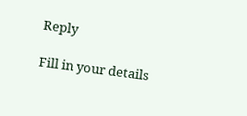Reply

Fill in your details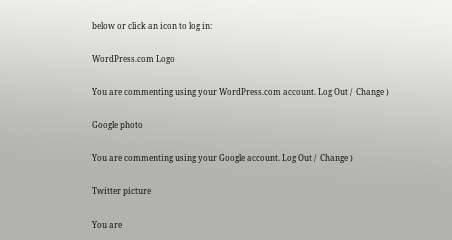below or click an icon to log in:

WordPress.com Logo

You are commenting using your WordPress.com account. Log Out /  Change )

Google photo

You are commenting using your Google account. Log Out /  Change )

Twitter picture

You are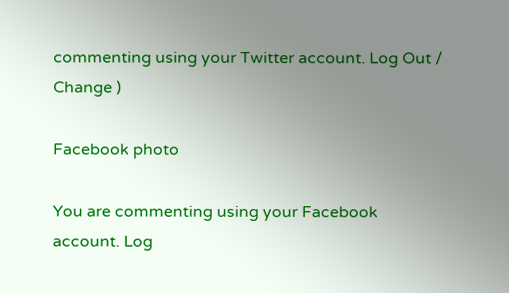commenting using your Twitter account. Log Out /  Change )

Facebook photo

You are commenting using your Facebook account. Log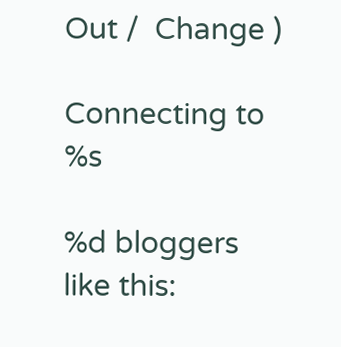Out /  Change )

Connecting to %s

%d bloggers like this: